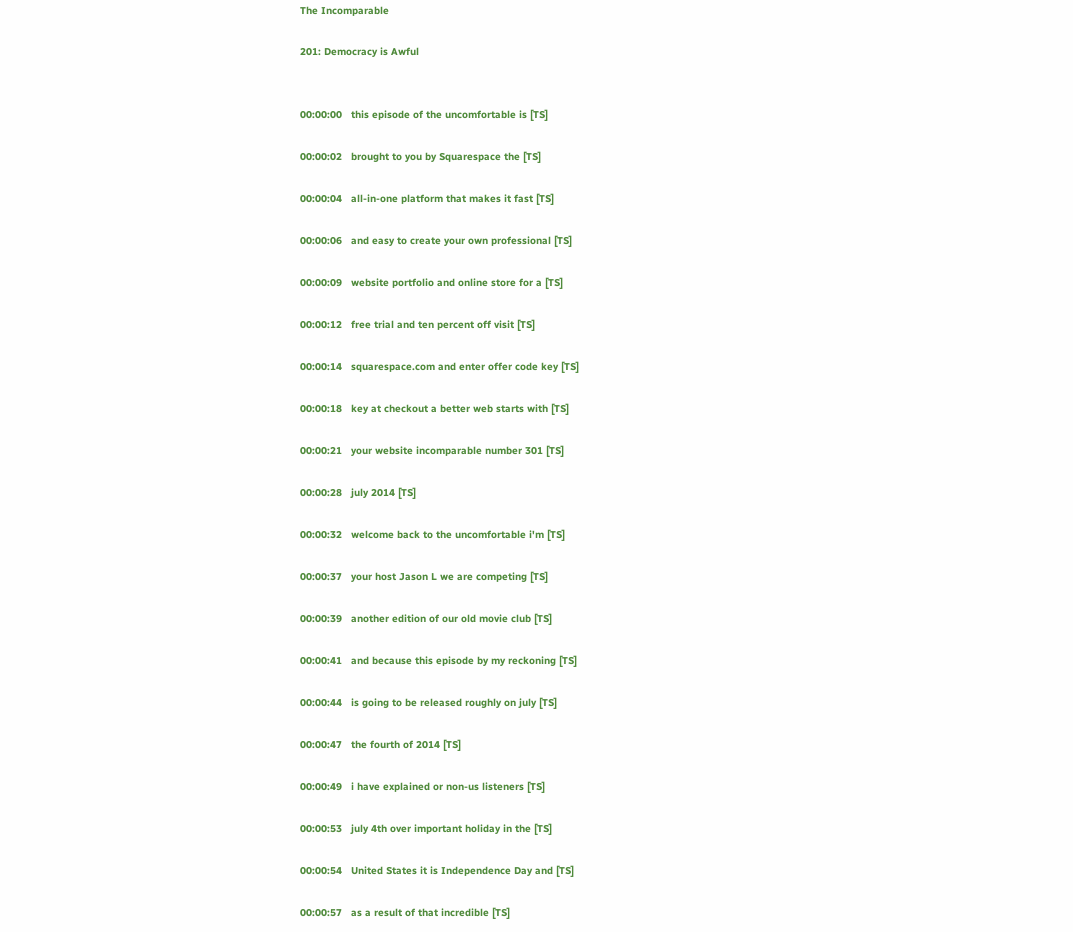The Incomparable

201: Democracy is Awful


00:00:00   this episode of the uncomfortable is [TS]

00:00:02   brought to you by Squarespace the [TS]

00:00:04   all-in-one platform that makes it fast [TS]

00:00:06   and easy to create your own professional [TS]

00:00:09   website portfolio and online store for a [TS]

00:00:12   free trial and ten percent off visit [TS]

00:00:14   squarespace.com and enter offer code key [TS]

00:00:18   key at checkout a better web starts with [TS]

00:00:21   your website incomparable number 301 [TS]

00:00:28   july 2014 [TS]

00:00:32   welcome back to the uncomfortable i'm [TS]

00:00:37   your host Jason L we are competing [TS]

00:00:39   another edition of our old movie club [TS]

00:00:41   and because this episode by my reckoning [TS]

00:00:44   is going to be released roughly on july [TS]

00:00:47   the fourth of 2014 [TS]

00:00:49   i have explained or non-us listeners [TS]

00:00:53   july 4th over important holiday in the [TS]

00:00:54   United States it is Independence Day and [TS]

00:00:57   as a result of that incredible [TS]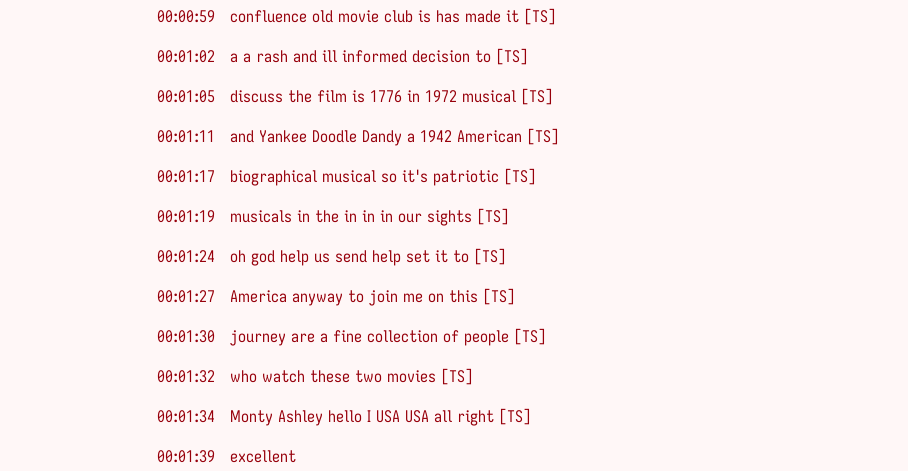00:00:59   confluence old movie club is has made it [TS]

00:01:02   a a rash and ill informed decision to [TS]

00:01:05   discuss the film is 1776 in 1972 musical [TS]

00:01:11   and Yankee Doodle Dandy a 1942 American [TS]

00:01:17   biographical musical so it's patriotic [TS]

00:01:19   musicals in the in in in our sights [TS]

00:01:24   oh god help us send help set it to [TS]

00:01:27   America anyway to join me on this [TS]

00:01:30   journey are a fine collection of people [TS]

00:01:32   who watch these two movies [TS]

00:01:34   Monty Ashley hello I USA USA all right [TS]

00:01:39   excellent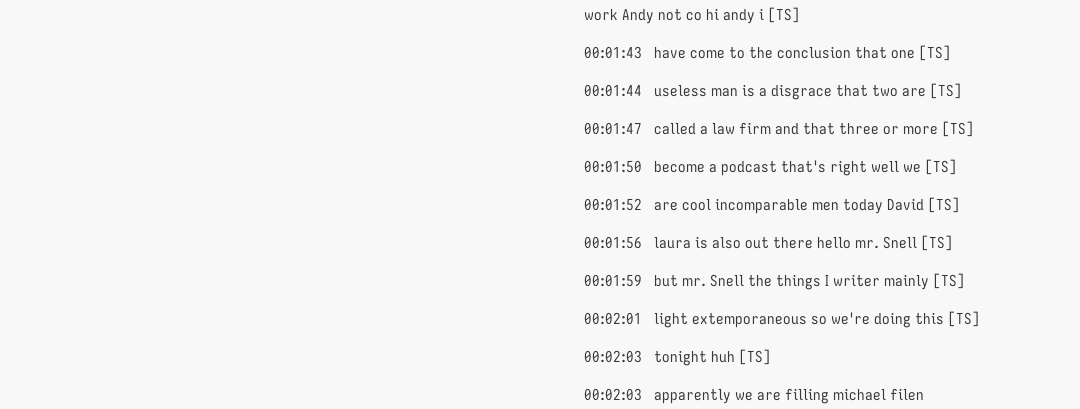work Andy not co hi andy i [TS]

00:01:43   have come to the conclusion that one [TS]

00:01:44   useless man is a disgrace that two are [TS]

00:01:47   called a law firm and that three or more [TS]

00:01:50   become a podcast that's right well we [TS]

00:01:52   are cool incomparable men today David [TS]

00:01:56   laura is also out there hello mr. Snell [TS]

00:01:59   but mr. Snell the things I writer mainly [TS]

00:02:01   light extemporaneous so we're doing this [TS]

00:02:03   tonight huh [TS]

00:02:03   apparently we are filling michael filen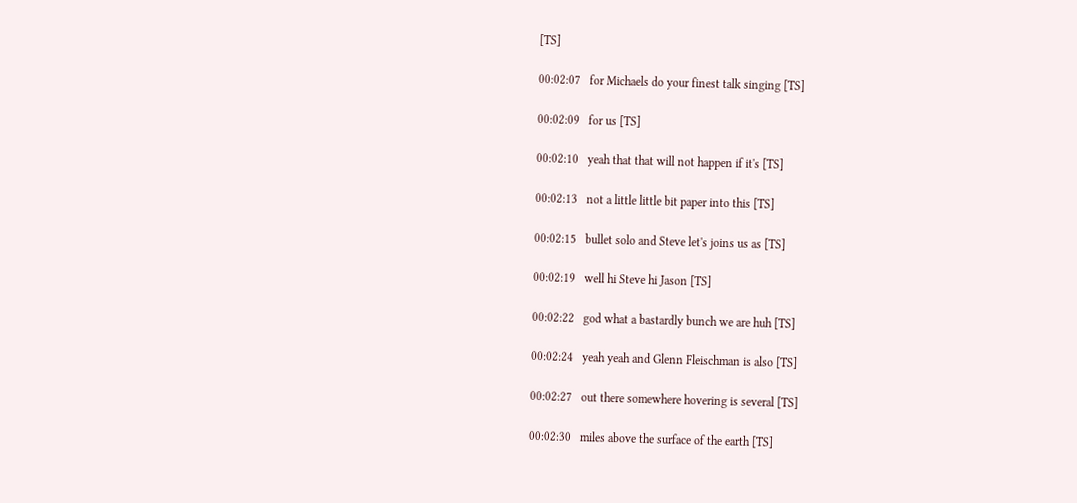[TS]

00:02:07   for Michaels do your finest talk singing [TS]

00:02:09   for us [TS]

00:02:10   yeah that that will not happen if it's [TS]

00:02:13   not a little little bit paper into this [TS]

00:02:15   bullet solo and Steve let's joins us as [TS]

00:02:19   well hi Steve hi Jason [TS]

00:02:22   god what a bastardly bunch we are huh [TS]

00:02:24   yeah yeah and Glenn Fleischman is also [TS]

00:02:27   out there somewhere hovering is several [TS]

00:02:30   miles above the surface of the earth [TS]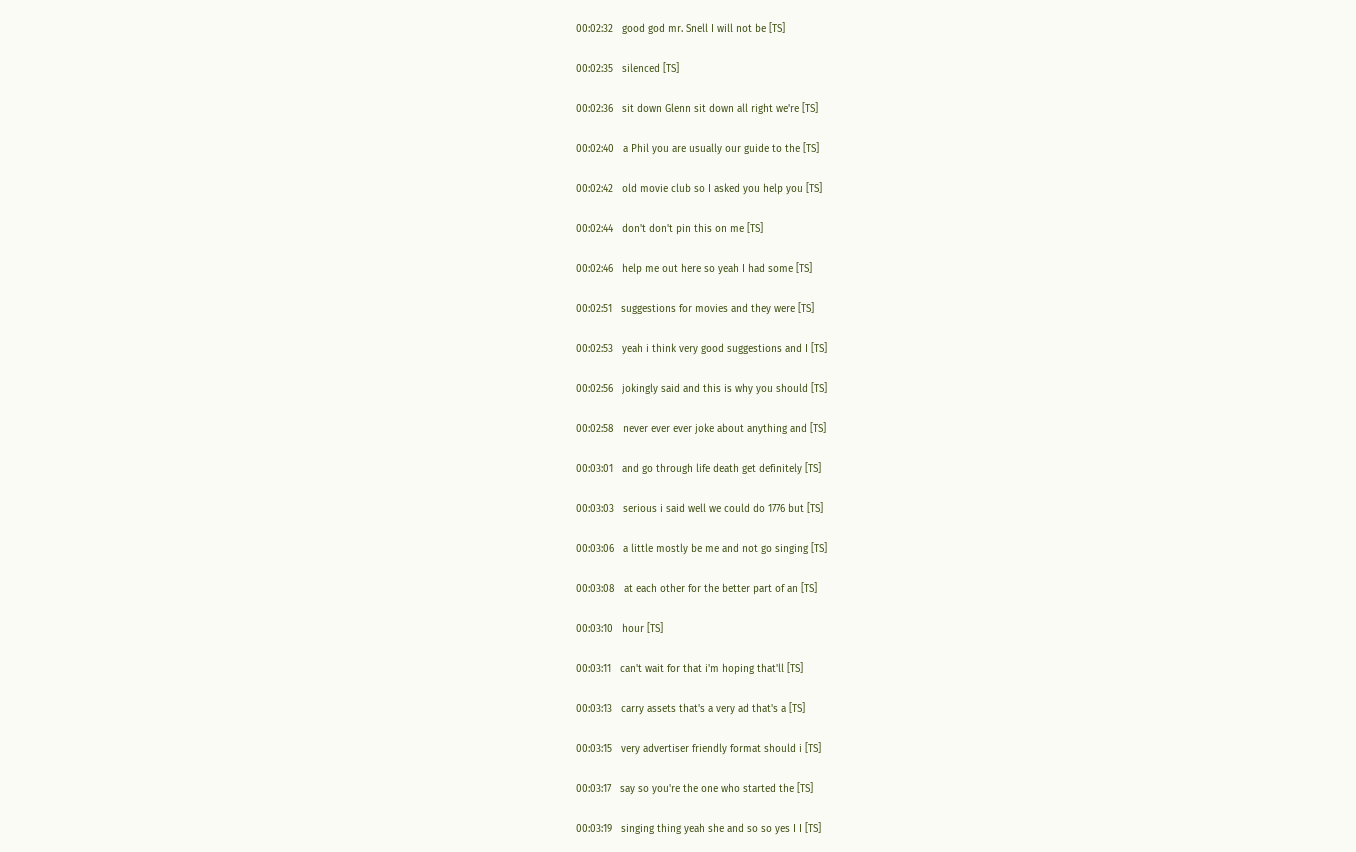00:02:32   good god mr. Snell I will not be [TS]

00:02:35   silenced [TS]

00:02:36   sit down Glenn sit down all right we're [TS]

00:02:40   a Phil you are usually our guide to the [TS]

00:02:42   old movie club so I asked you help you [TS]

00:02:44   don't don't pin this on me [TS]

00:02:46   help me out here so yeah I had some [TS]

00:02:51   suggestions for movies and they were [TS]

00:02:53   yeah i think very good suggestions and I [TS]

00:02:56   jokingly said and this is why you should [TS]

00:02:58   never ever ever joke about anything and [TS]

00:03:01   and go through life death get definitely [TS]

00:03:03   serious i said well we could do 1776 but [TS]

00:03:06   a little mostly be me and not go singing [TS]

00:03:08   at each other for the better part of an [TS]

00:03:10   hour [TS]

00:03:11   can't wait for that i'm hoping that'll [TS]

00:03:13   carry assets that's a very ad that's a [TS]

00:03:15   very advertiser friendly format should i [TS]

00:03:17   say so you're the one who started the [TS]

00:03:19   singing thing yeah she and so so yes I I [TS]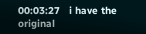00:03:27   i have the original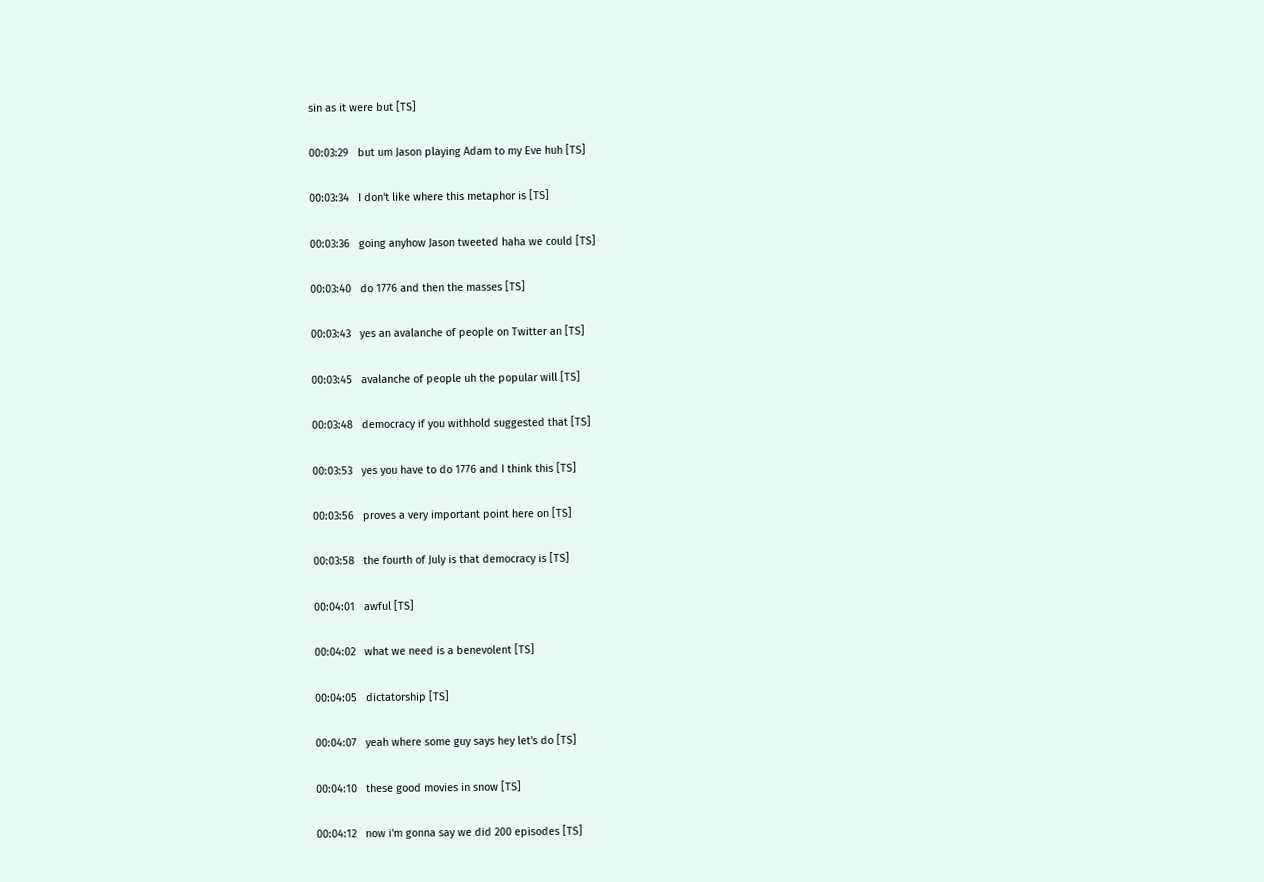sin as it were but [TS]

00:03:29   but um Jason playing Adam to my Eve huh [TS]

00:03:34   I don't like where this metaphor is [TS]

00:03:36   going anyhow Jason tweeted haha we could [TS]

00:03:40   do 1776 and then the masses [TS]

00:03:43   yes an avalanche of people on Twitter an [TS]

00:03:45   avalanche of people uh the popular will [TS]

00:03:48   democracy if you withhold suggested that [TS]

00:03:53   yes you have to do 1776 and I think this [TS]

00:03:56   proves a very important point here on [TS]

00:03:58   the fourth of July is that democracy is [TS]

00:04:01   awful [TS]

00:04:02   what we need is a benevolent [TS]

00:04:05   dictatorship [TS]

00:04:07   yeah where some guy says hey let's do [TS]

00:04:10   these good movies in snow [TS]

00:04:12   now i'm gonna say we did 200 episodes [TS]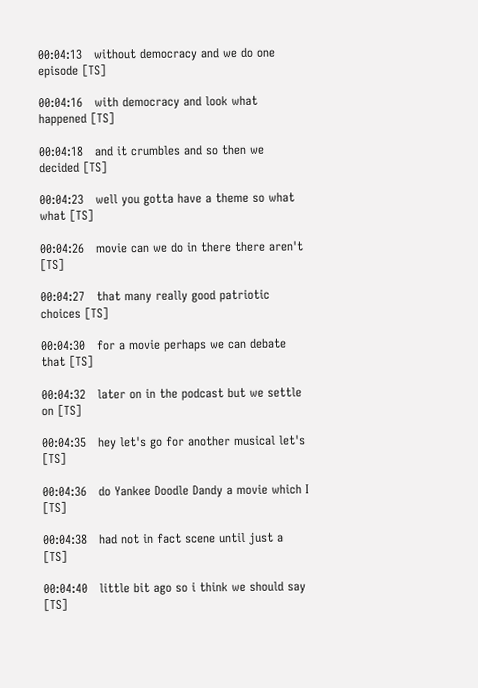00:04:13   without democracy and we do one episode [TS]

00:04:16   with democracy and look what happened [TS]

00:04:18   and it crumbles and so then we decided [TS]

00:04:23   well you gotta have a theme so what what [TS]

00:04:26   movie can we do in there there aren't [TS]

00:04:27   that many really good patriotic choices [TS]

00:04:30   for a movie perhaps we can debate that [TS]

00:04:32   later on in the podcast but we settle on [TS]

00:04:35   hey let's go for another musical let's [TS]

00:04:36   do Yankee Doodle Dandy a movie which I [TS]

00:04:38   had not in fact scene until just a [TS]

00:04:40   little bit ago so i think we should say [TS]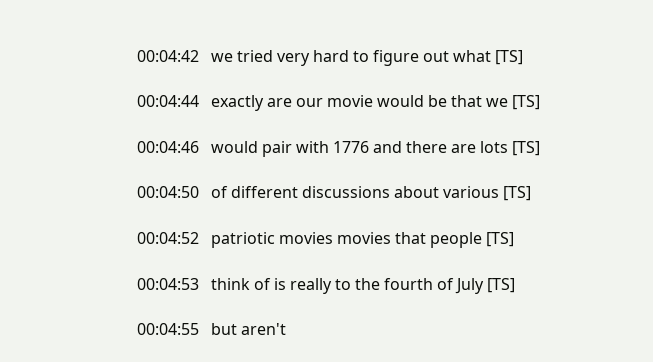00:04:42   we tried very hard to figure out what [TS]

00:04:44   exactly are our movie would be that we [TS]

00:04:46   would pair with 1776 and there are lots [TS]

00:04:50   of different discussions about various [TS]

00:04:52   patriotic movies movies that people [TS]

00:04:53   think of is really to the fourth of July [TS]

00:04:55   but aren't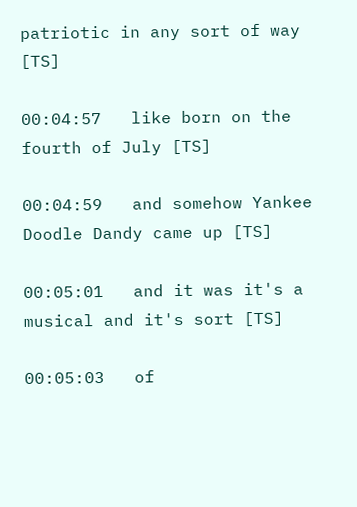patriotic in any sort of way [TS]

00:04:57   like born on the fourth of July [TS]

00:04:59   and somehow Yankee Doodle Dandy came up [TS]

00:05:01   and it was it's a musical and it's sort [TS]

00:05:03   of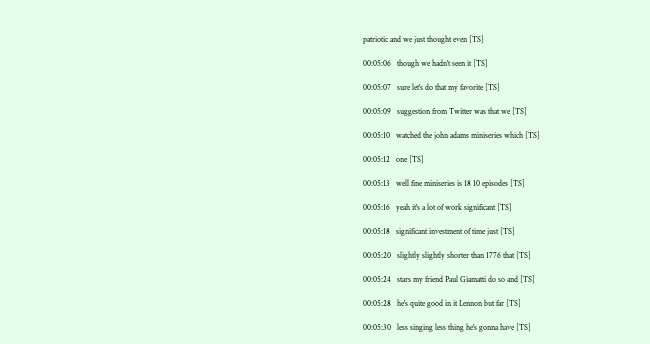patriotic and we just thought even [TS]

00:05:06   though we hadn't seen it [TS]

00:05:07   sure let's do that my favorite [TS]

00:05:09   suggestion from Twitter was that we [TS]

00:05:10   watched the john adams miniseries which [TS]

00:05:12   one [TS]

00:05:13   well fine miniseries is 18 10 episodes [TS]

00:05:16   yeah it's a lot of work significant [TS]

00:05:18   significant investment of time just [TS]

00:05:20   slightly slightly shorter than 1776 that [TS]

00:05:24   stars my friend Paul Giamatti do so and [TS]

00:05:28   he's quite good in it Lennon but far [TS]

00:05:30   less singing less thing he's gonna have [TS]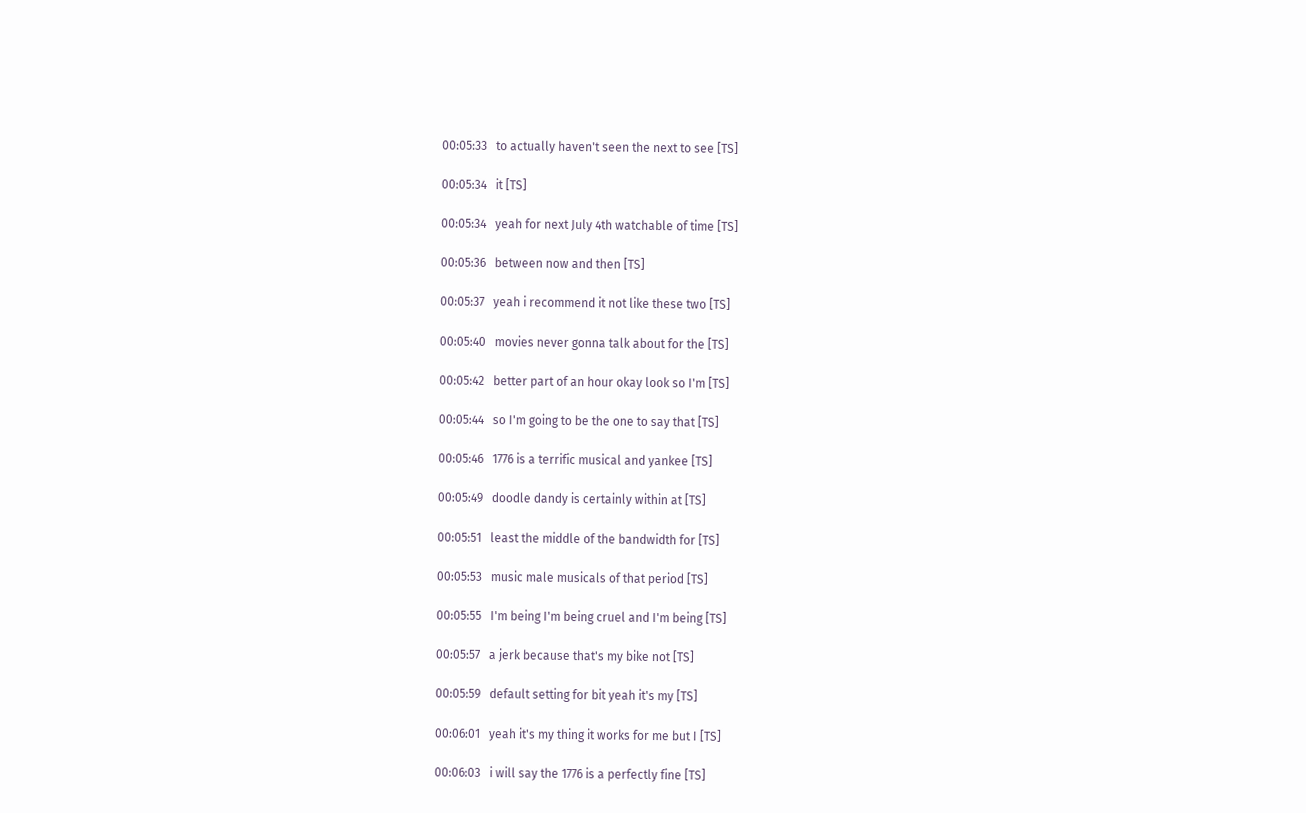00:05:33   to actually haven't seen the next to see [TS]

00:05:34   it [TS]

00:05:34   yeah for next July 4th watchable of time [TS]

00:05:36   between now and then [TS]

00:05:37   yeah i recommend it not like these two [TS]

00:05:40   movies never gonna talk about for the [TS]

00:05:42   better part of an hour okay look so I'm [TS]

00:05:44   so I'm going to be the one to say that [TS]

00:05:46   1776 is a terrific musical and yankee [TS]

00:05:49   doodle dandy is certainly within at [TS]

00:05:51   least the middle of the bandwidth for [TS]

00:05:53   music male musicals of that period [TS]

00:05:55   I'm being I'm being cruel and I'm being [TS]

00:05:57   a jerk because that's my bike not [TS]

00:05:59   default setting for bit yeah it's my [TS]

00:06:01   yeah it's my thing it works for me but I [TS]

00:06:03   i will say the 1776 is a perfectly fine [TS]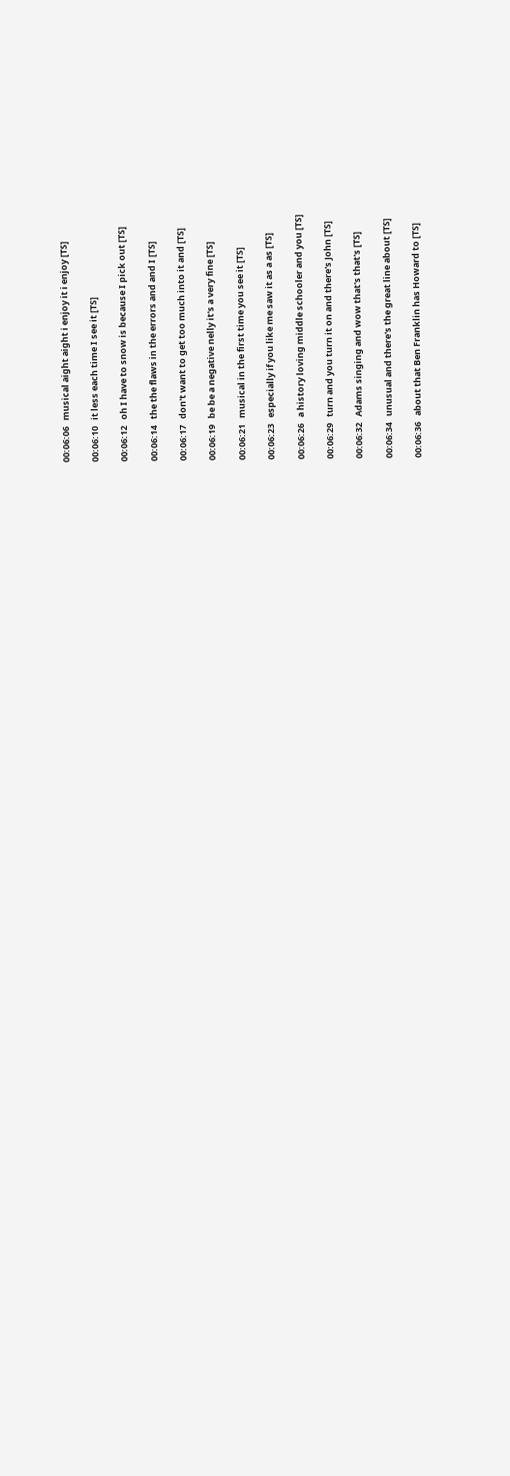00:06:06   musical aight aight i enjoy it i enjoy [TS]

00:06:10   it less each time I see it [TS]

00:06:12   oh I have to snow is because I pick out [TS]

00:06:14   the the flaws in the errors and and I [TS]

00:06:17   don't want to get too much into it and [TS]

00:06:19   be be a negative nelly it's a very fine [TS]

00:06:21   musical in the first time you see it [TS]

00:06:23   especially if you like me saw it as a as [TS]

00:06:26   a history loving middle schooler and you [TS]

00:06:29   turn and you turn it on and there's John [TS]

00:06:32   Adams singing and wow that's that's [TS]

00:06:34   unusual and there's the great line about [TS]

00:06:36   about that Ben Franklin has Howard to [TS]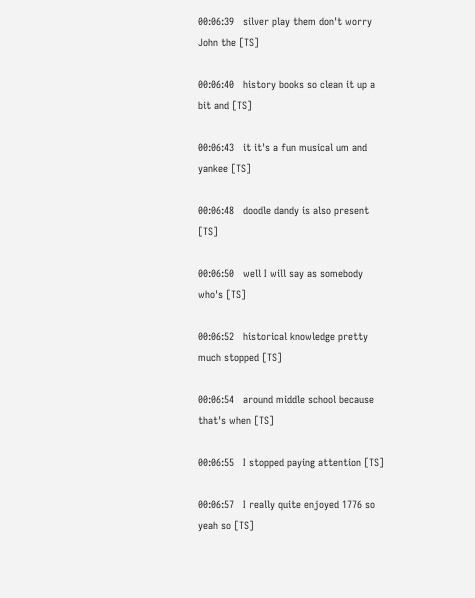00:06:39   silver play them don't worry John the [TS]

00:06:40   history books so clean it up a bit and [TS]

00:06:43   it it's a fun musical um and yankee [TS]

00:06:48   doodle dandy is also present [TS]

00:06:50   well I will say as somebody who's [TS]

00:06:52   historical knowledge pretty much stopped [TS]

00:06:54   around middle school because that's when [TS]

00:06:55   I stopped paying attention [TS]

00:06:57   I really quite enjoyed 1776 so yeah so [TS]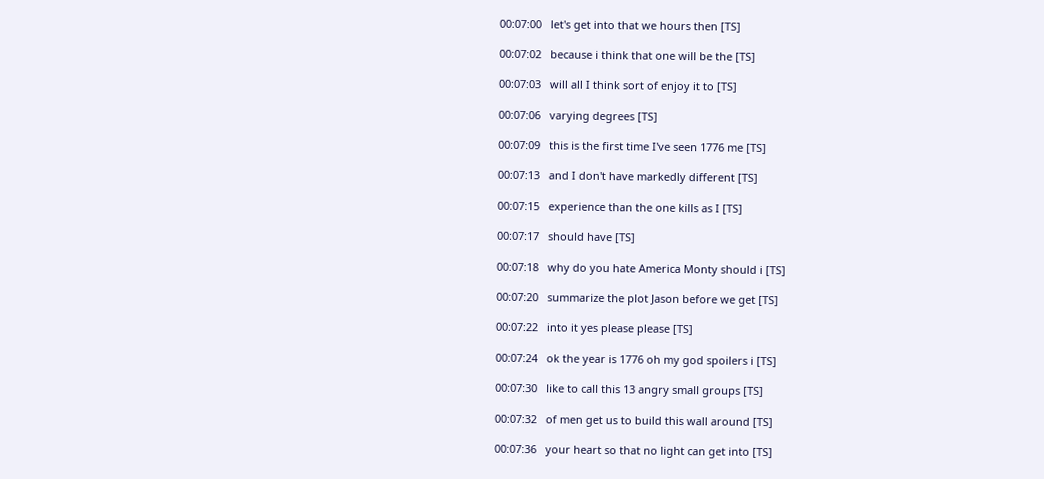00:07:00   let's get into that we hours then [TS]

00:07:02   because i think that one will be the [TS]

00:07:03   will all I think sort of enjoy it to [TS]

00:07:06   varying degrees [TS]

00:07:09   this is the first time I've seen 1776 me [TS]

00:07:13   and I don't have markedly different [TS]

00:07:15   experience than the one kills as I [TS]

00:07:17   should have [TS]

00:07:18   why do you hate America Monty should i [TS]

00:07:20   summarize the plot Jason before we get [TS]

00:07:22   into it yes please please [TS]

00:07:24   ok the year is 1776 oh my god spoilers i [TS]

00:07:30   like to call this 13 angry small groups [TS]

00:07:32   of men get us to build this wall around [TS]

00:07:36   your heart so that no light can get into [TS]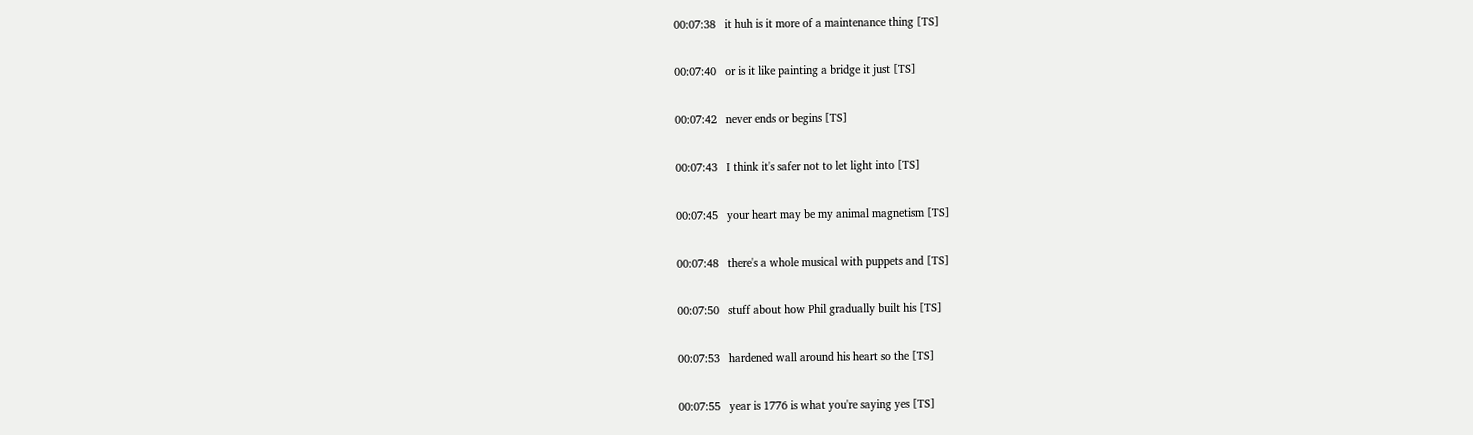00:07:38   it huh is it more of a maintenance thing [TS]

00:07:40   or is it like painting a bridge it just [TS]

00:07:42   never ends or begins [TS]

00:07:43   I think it's safer not to let light into [TS]

00:07:45   your heart may be my animal magnetism [TS]

00:07:48   there's a whole musical with puppets and [TS]

00:07:50   stuff about how Phil gradually built his [TS]

00:07:53   hardened wall around his heart so the [TS]

00:07:55   year is 1776 is what you're saying yes [TS]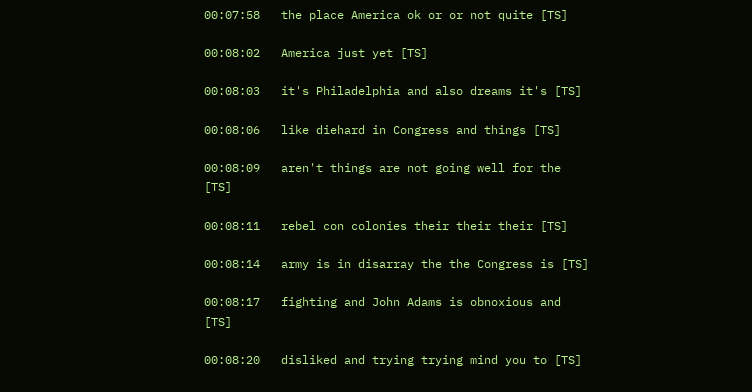00:07:58   the place America ok or or not quite [TS]

00:08:02   America just yet [TS]

00:08:03   it's Philadelphia and also dreams it's [TS]

00:08:06   like diehard in Congress and things [TS]

00:08:09   aren't things are not going well for the [TS]

00:08:11   rebel con colonies their their their [TS]

00:08:14   army is in disarray the the Congress is [TS]

00:08:17   fighting and John Adams is obnoxious and [TS]

00:08:20   disliked and trying trying mind you to [TS]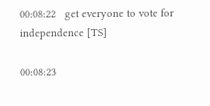00:08:22   get everyone to vote for independence [TS]

00:08:23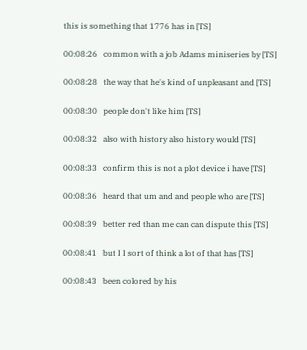this is something that 1776 has in [TS]

00:08:26   common with a job Adams miniseries by [TS]

00:08:28   the way that he's kind of unpleasant and [TS]

00:08:30   people don't like him [TS]

00:08:32   also with history also history would [TS]

00:08:33   confirm this is not a plot device i have [TS]

00:08:36   heard that um and and people who are [TS]

00:08:39   better red than me can can dispute this [TS]

00:08:41   but I I sort of think a lot of that has [TS]

00:08:43   been colored by his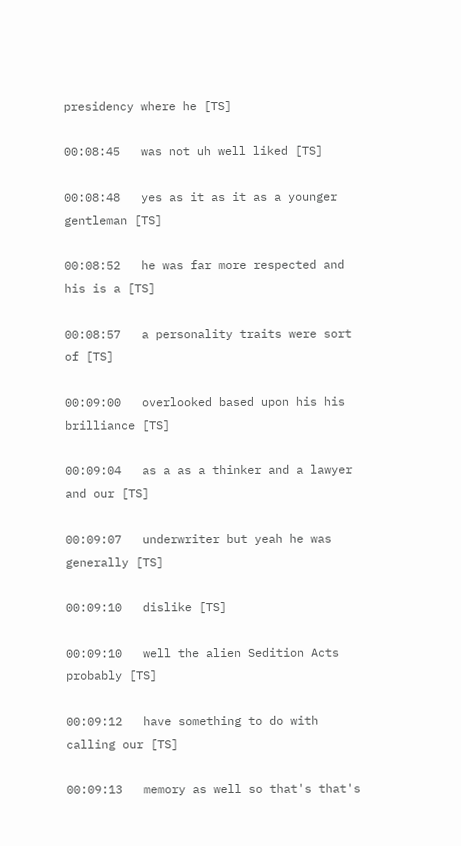presidency where he [TS]

00:08:45   was not uh well liked [TS]

00:08:48   yes as it as it as a younger gentleman [TS]

00:08:52   he was far more respected and his is a [TS]

00:08:57   a personality traits were sort of [TS]

00:09:00   overlooked based upon his his brilliance [TS]

00:09:04   as a as a thinker and a lawyer and our [TS]

00:09:07   underwriter but yeah he was generally [TS]

00:09:10   dislike [TS]

00:09:10   well the alien Sedition Acts probably [TS]

00:09:12   have something to do with calling our [TS]

00:09:13   memory as well so that's that's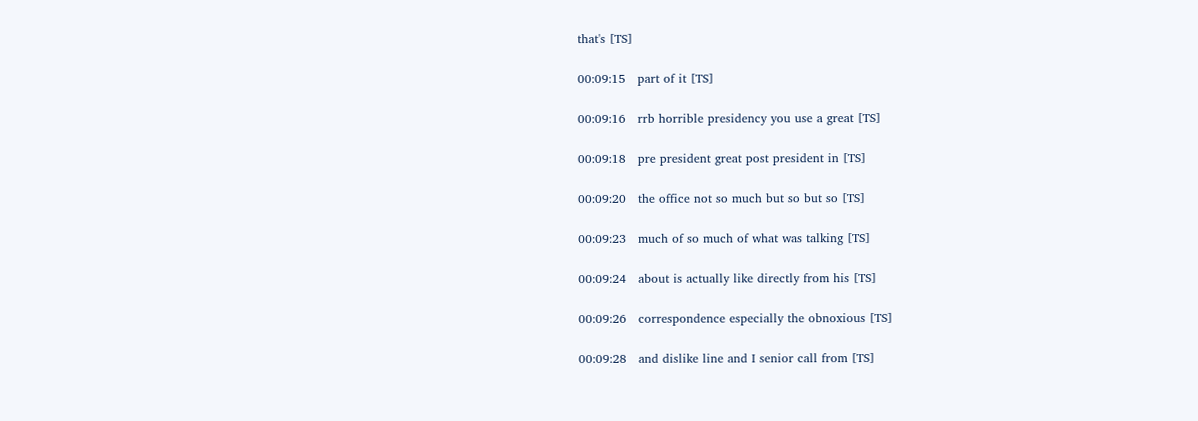that's [TS]

00:09:15   part of it [TS]

00:09:16   rrb horrible presidency you use a great [TS]

00:09:18   pre president great post president in [TS]

00:09:20   the office not so much but so but so [TS]

00:09:23   much of so much of what was talking [TS]

00:09:24   about is actually like directly from his [TS]

00:09:26   correspondence especially the obnoxious [TS]

00:09:28   and dislike line and I senior call from [TS]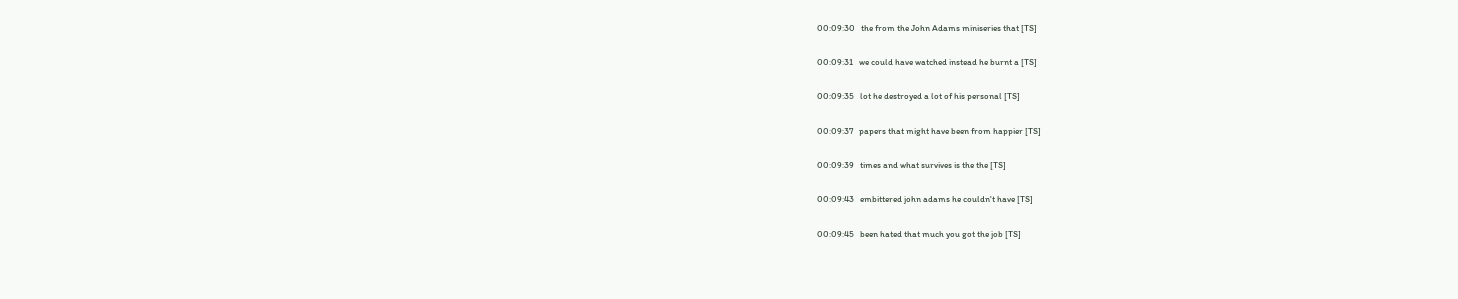00:09:30   the from the John Adams miniseries that [TS]

00:09:31   we could have watched instead he burnt a [TS]

00:09:35   lot he destroyed a lot of his personal [TS]

00:09:37   papers that might have been from happier [TS]

00:09:39   times and what survives is the the [TS]

00:09:43   embittered john adams he couldn't have [TS]

00:09:45   been hated that much you got the job [TS]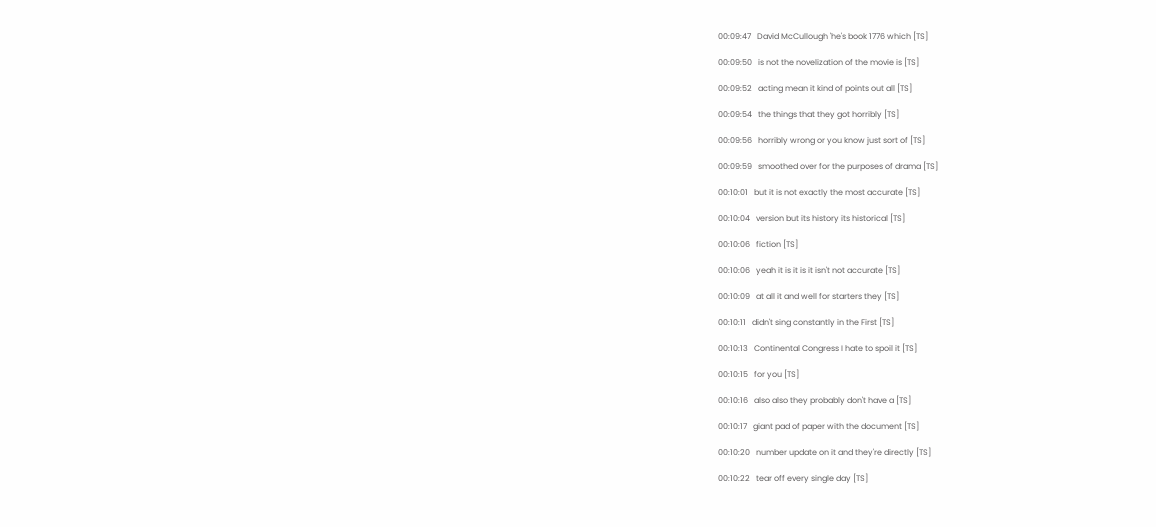00:09:47   David McCullough 'he's book 1776 which [TS]

00:09:50   is not the novelization of the movie is [TS]

00:09:52   acting mean it kind of points out all [TS]

00:09:54   the things that they got horribly [TS]

00:09:56   horribly wrong or you know just sort of [TS]

00:09:59   smoothed over for the purposes of drama [TS]

00:10:01   but it is not exactly the most accurate [TS]

00:10:04   version but its history its historical [TS]

00:10:06   fiction [TS]

00:10:06   yeah it is it is it isn't not accurate [TS]

00:10:09   at all it and well for starters they [TS]

00:10:11   didn't sing constantly in the First [TS]

00:10:13   Continental Congress I hate to spoil it [TS]

00:10:15   for you [TS]

00:10:16   also also they probably don't have a [TS]

00:10:17   giant pad of paper with the document [TS]

00:10:20   number update on it and they're directly [TS]

00:10:22   tear off every single day [TS]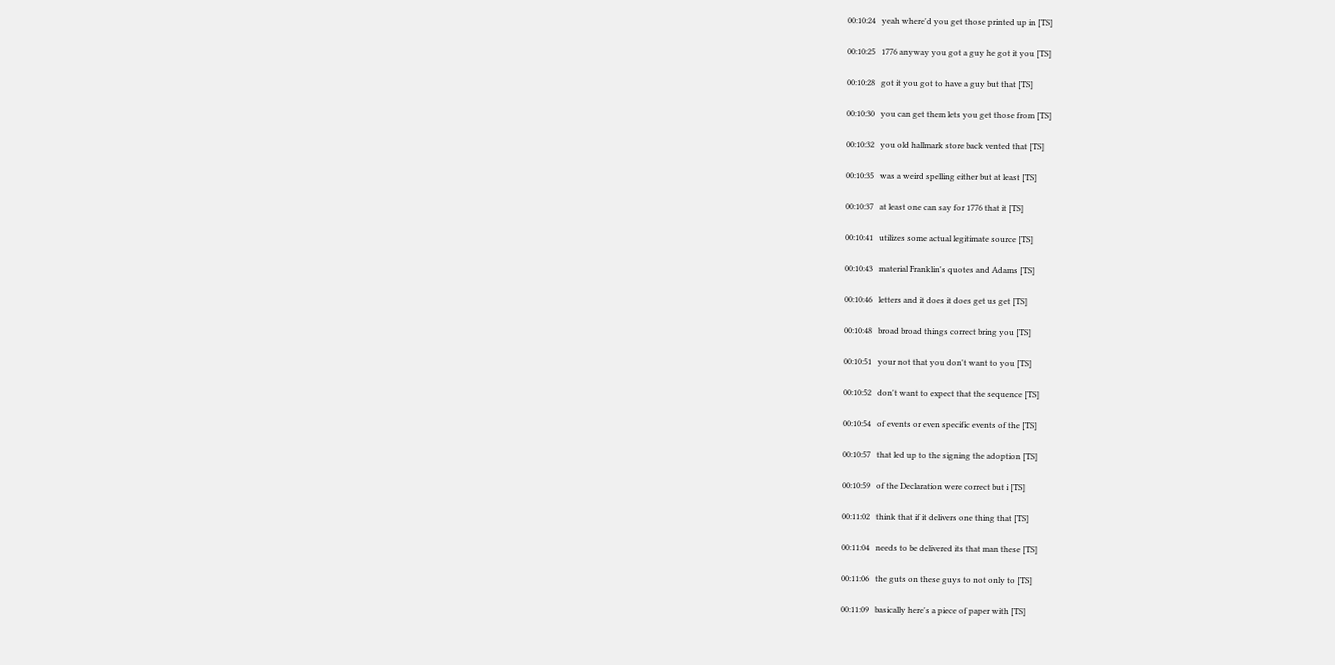00:10:24   yeah where'd you get those printed up in [TS]

00:10:25   1776 anyway you got a guy he got it you [TS]

00:10:28   got it you got to have a guy but that [TS]

00:10:30   you can get them lets you get those from [TS]

00:10:32   you old hallmark store back vented that [TS]

00:10:35   was a weird spelling either but at least [TS]

00:10:37   at least one can say for 1776 that it [TS]

00:10:41   utilizes some actual legitimate source [TS]

00:10:43   material Franklin's quotes and Adams [TS]

00:10:46   letters and it does it does get us get [TS]

00:10:48   broad broad things correct bring you [TS]

00:10:51   your not that you don't want to you [TS]

00:10:52   don't want to expect that the sequence [TS]

00:10:54   of events or even specific events of the [TS]

00:10:57   that led up to the signing the adoption [TS]

00:10:59   of the Declaration were correct but i [TS]

00:11:02   think that if it delivers one thing that [TS]

00:11:04   needs to be delivered its that man these [TS]

00:11:06   the guts on these guys to not only to [TS]

00:11:09   basically here's a piece of paper with [TS]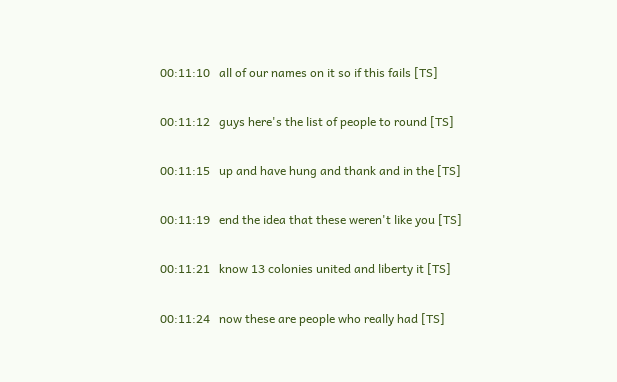00:11:10   all of our names on it so if this fails [TS]

00:11:12   guys here's the list of people to round [TS]

00:11:15   up and have hung and thank and in the [TS]

00:11:19   end the idea that these weren't like you [TS]

00:11:21   know 13 colonies united and liberty it [TS]

00:11:24   now these are people who really had [TS]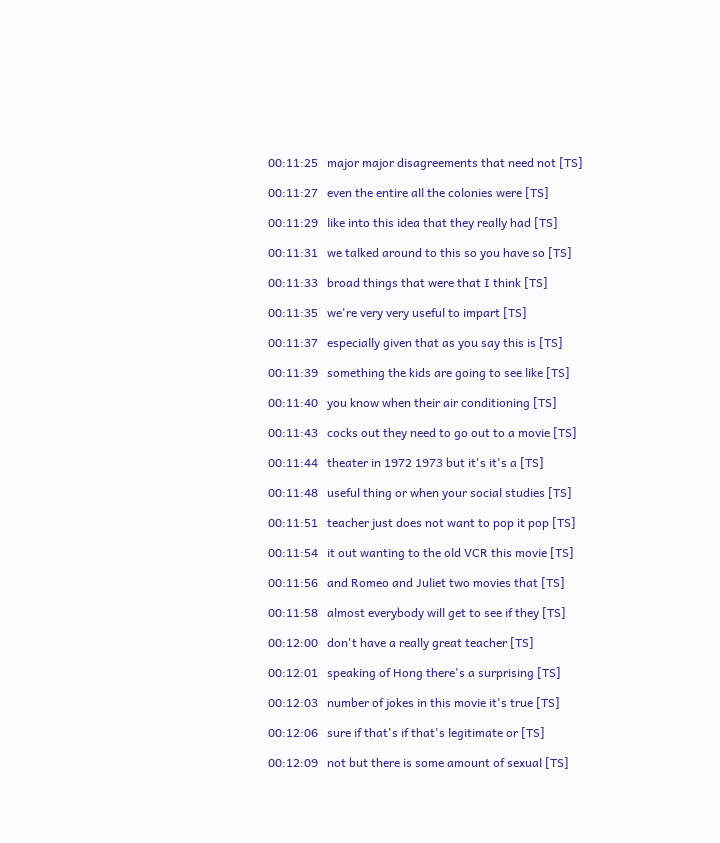00:11:25   major major disagreements that need not [TS]

00:11:27   even the entire all the colonies were [TS]

00:11:29   like into this idea that they really had [TS]

00:11:31   we talked around to this so you have so [TS]

00:11:33   broad things that were that I think [TS]

00:11:35   we're very very useful to impart [TS]

00:11:37   especially given that as you say this is [TS]

00:11:39   something the kids are going to see like [TS]

00:11:40   you know when their air conditioning [TS]

00:11:43   cocks out they need to go out to a movie [TS]

00:11:44   theater in 1972 1973 but it's it's a [TS]

00:11:48   useful thing or when your social studies [TS]

00:11:51   teacher just does not want to pop it pop [TS]

00:11:54   it out wanting to the old VCR this movie [TS]

00:11:56   and Romeo and Juliet two movies that [TS]

00:11:58   almost everybody will get to see if they [TS]

00:12:00   don't have a really great teacher [TS]

00:12:01   speaking of Hong there's a surprising [TS]

00:12:03   number of jokes in this movie it's true [TS]

00:12:06   sure if that's if that's legitimate or [TS]

00:12:09   not but there is some amount of sexual [TS]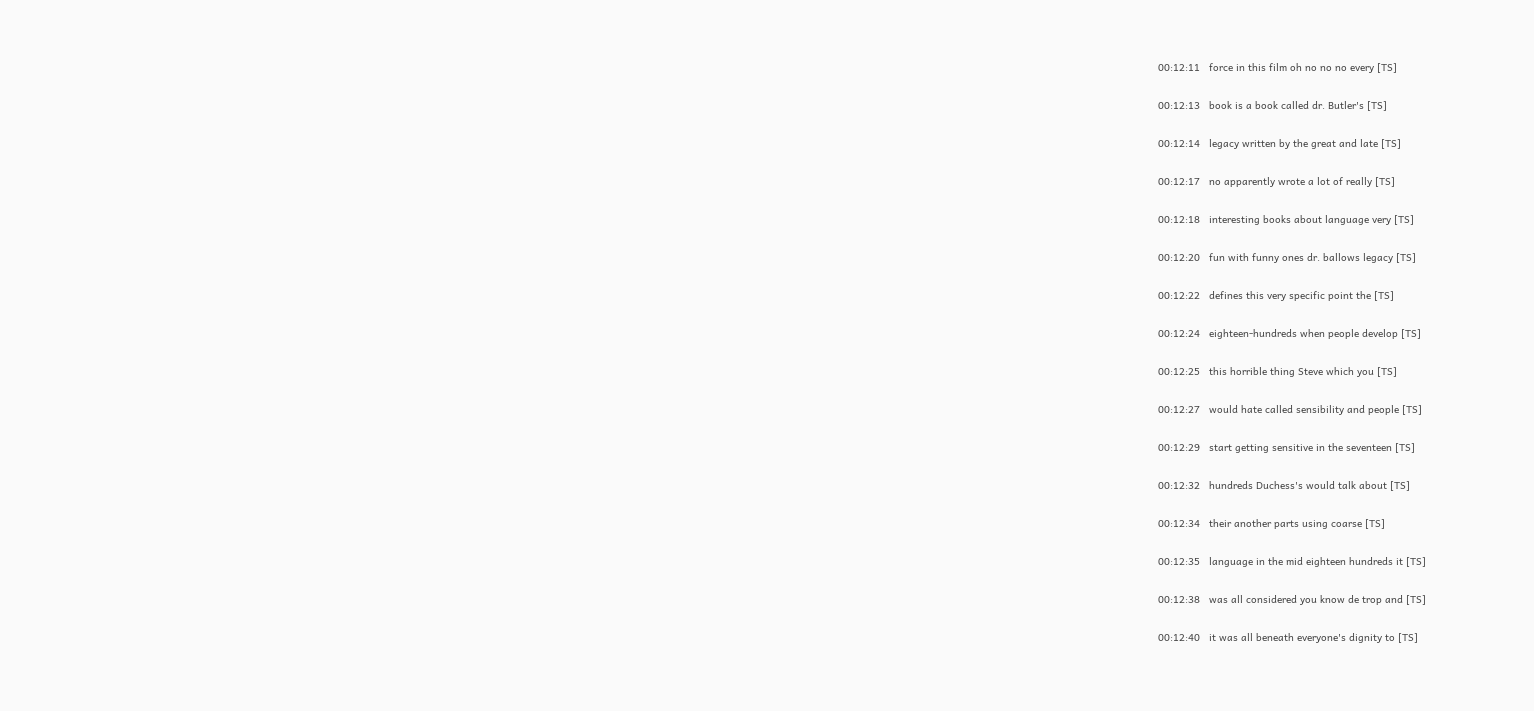00:12:11   force in this film oh no no no every [TS]

00:12:13   book is a book called dr. Butler's [TS]

00:12:14   legacy written by the great and late [TS]

00:12:17   no apparently wrote a lot of really [TS]

00:12:18   interesting books about language very [TS]

00:12:20   fun with funny ones dr. ballows legacy [TS]

00:12:22   defines this very specific point the [TS]

00:12:24   eighteen-hundreds when people develop [TS]

00:12:25   this horrible thing Steve which you [TS]

00:12:27   would hate called sensibility and people [TS]

00:12:29   start getting sensitive in the seventeen [TS]

00:12:32   hundreds Duchess's would talk about [TS]

00:12:34   their another parts using coarse [TS]

00:12:35   language in the mid eighteen hundreds it [TS]

00:12:38   was all considered you know de trop and [TS]

00:12:40   it was all beneath everyone's dignity to [TS]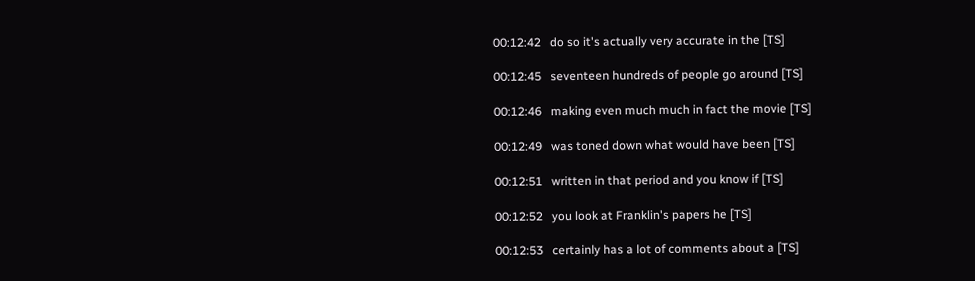00:12:42   do so it's actually very accurate in the [TS]

00:12:45   seventeen hundreds of people go around [TS]

00:12:46   making even much much in fact the movie [TS]

00:12:49   was toned down what would have been [TS]

00:12:51   written in that period and you know if [TS]

00:12:52   you look at Franklin's papers he [TS]

00:12:53   certainly has a lot of comments about a [TS]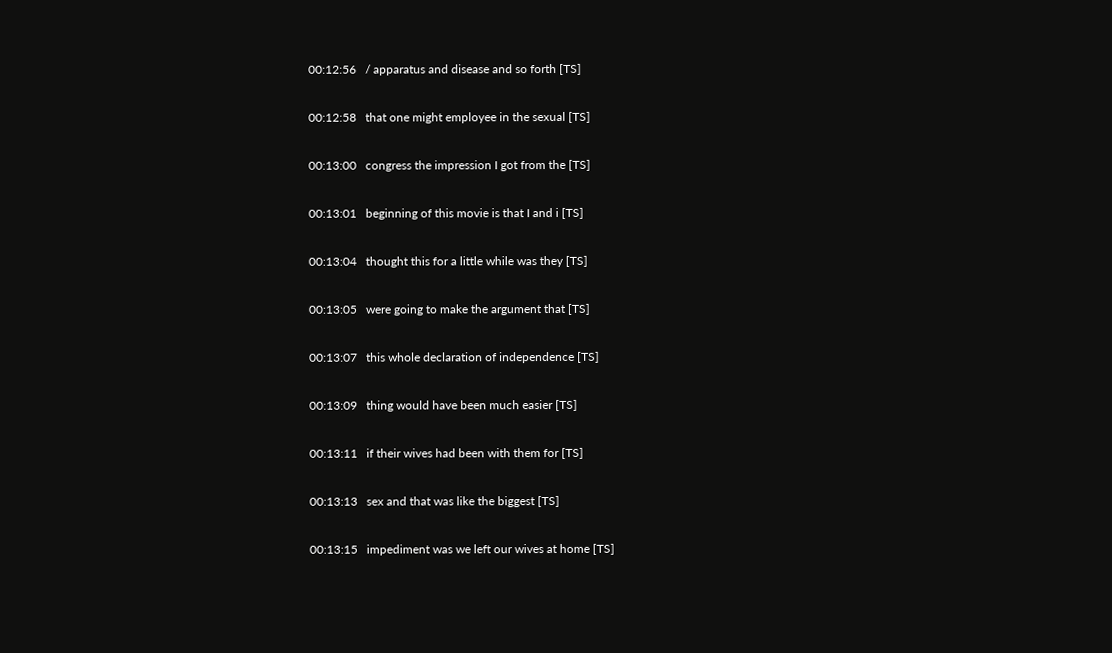00:12:56   / apparatus and disease and so forth [TS]

00:12:58   that one might employee in the sexual [TS]

00:13:00   congress the impression I got from the [TS]

00:13:01   beginning of this movie is that I and i [TS]

00:13:04   thought this for a little while was they [TS]

00:13:05   were going to make the argument that [TS]

00:13:07   this whole declaration of independence [TS]

00:13:09   thing would have been much easier [TS]

00:13:11   if their wives had been with them for [TS]

00:13:13   sex and that was like the biggest [TS]

00:13:15   impediment was we left our wives at home [TS]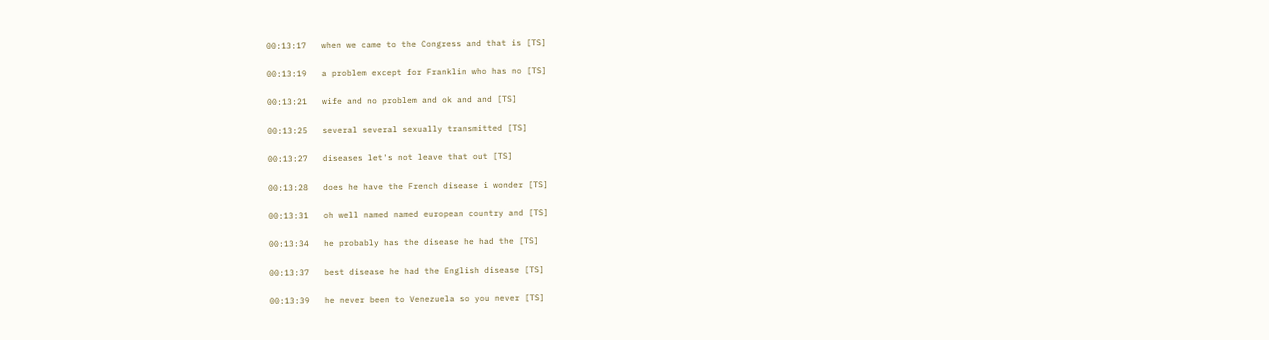00:13:17   when we came to the Congress and that is [TS]

00:13:19   a problem except for Franklin who has no [TS]

00:13:21   wife and no problem and ok and and [TS]

00:13:25   several several sexually transmitted [TS]

00:13:27   diseases let's not leave that out [TS]

00:13:28   does he have the French disease i wonder [TS]

00:13:31   oh well named named european country and [TS]

00:13:34   he probably has the disease he had the [TS]

00:13:37   best disease he had the English disease [TS]

00:13:39   he never been to Venezuela so you never [TS]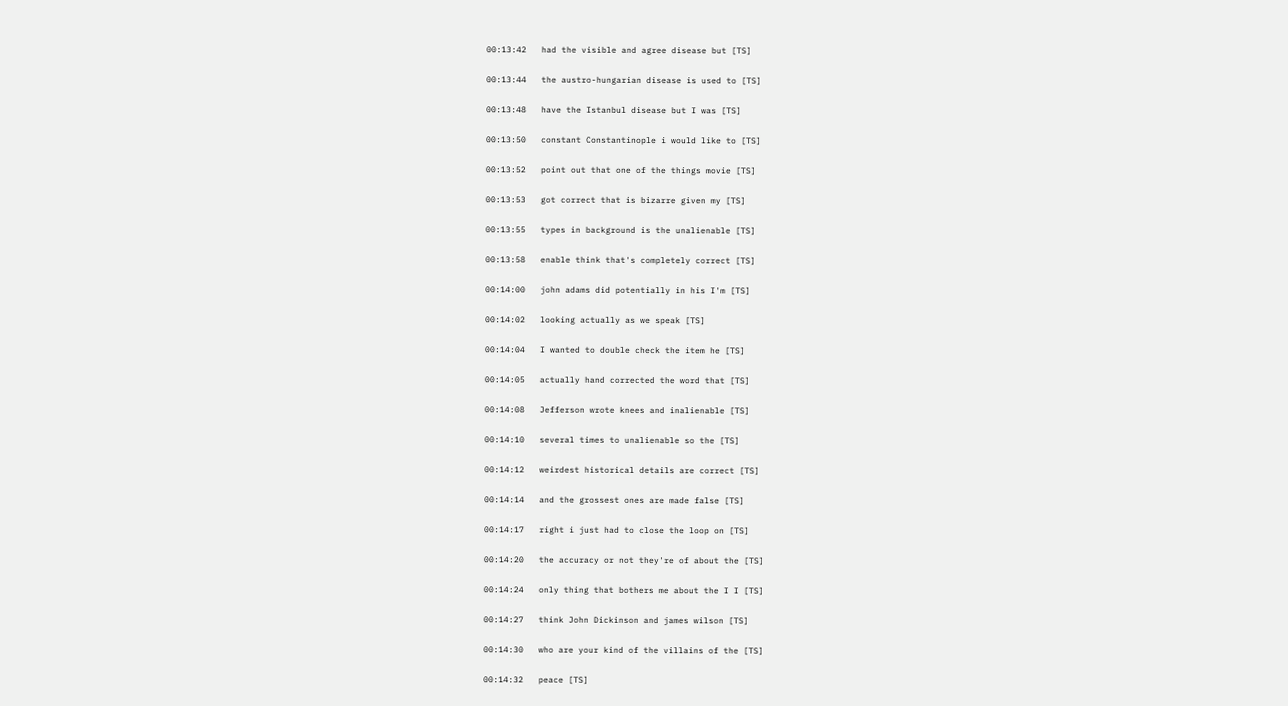00:13:42   had the visible and agree disease but [TS]

00:13:44   the austro-hungarian disease is used to [TS]

00:13:48   have the Istanbul disease but I was [TS]

00:13:50   constant Constantinople i would like to [TS]

00:13:52   point out that one of the things movie [TS]

00:13:53   got correct that is bizarre given my [TS]

00:13:55   types in background is the unalienable [TS]

00:13:58   enable think that's completely correct [TS]

00:14:00   john adams did potentially in his I'm [TS]

00:14:02   looking actually as we speak [TS]

00:14:04   I wanted to double check the item he [TS]

00:14:05   actually hand corrected the word that [TS]

00:14:08   Jefferson wrote knees and inalienable [TS]

00:14:10   several times to unalienable so the [TS]

00:14:12   weirdest historical details are correct [TS]

00:14:14   and the grossest ones are made false [TS]

00:14:17   right i just had to close the loop on [TS]

00:14:20   the accuracy or not they're of about the [TS]

00:14:24   only thing that bothers me about the I I [TS]

00:14:27   think John Dickinson and james wilson [TS]

00:14:30   who are your kind of the villains of the [TS]

00:14:32   peace [TS]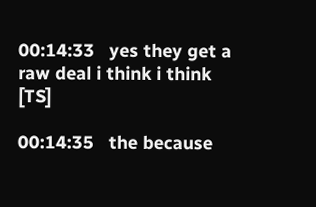00:14:33   yes they get a raw deal i think i think [TS]

00:14:35   the because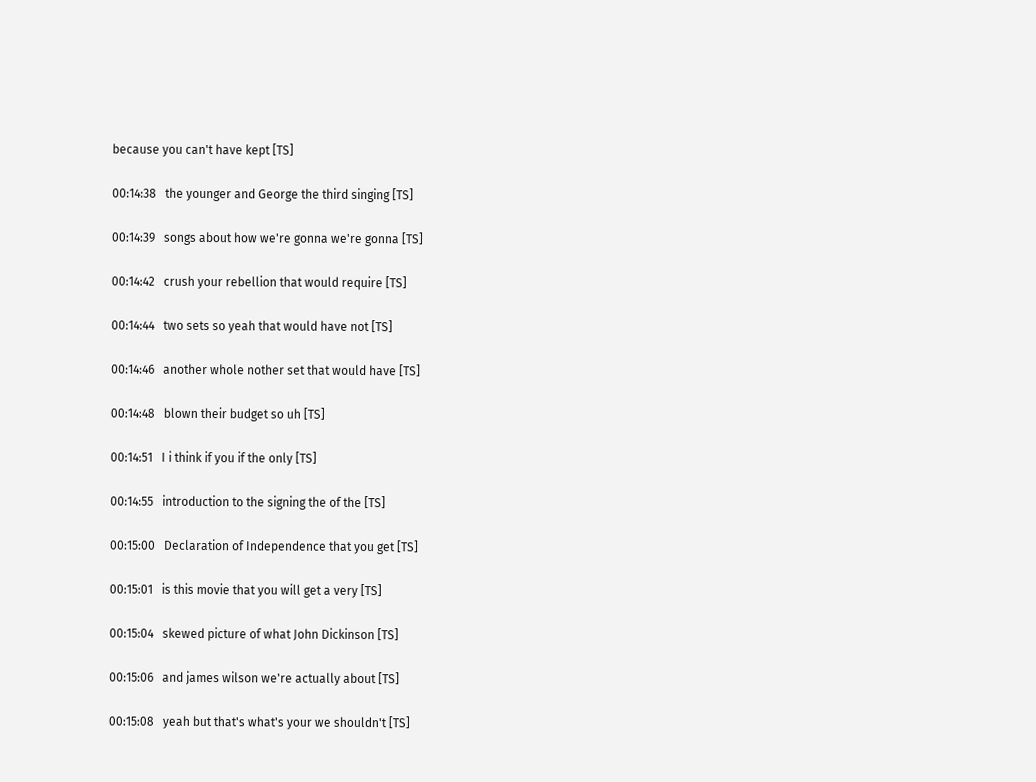because you can't have kept [TS]

00:14:38   the younger and George the third singing [TS]

00:14:39   songs about how we're gonna we're gonna [TS]

00:14:42   crush your rebellion that would require [TS]

00:14:44   two sets so yeah that would have not [TS]

00:14:46   another whole nother set that would have [TS]

00:14:48   blown their budget so uh [TS]

00:14:51   I i think if you if the only [TS]

00:14:55   introduction to the signing the of the [TS]

00:15:00   Declaration of Independence that you get [TS]

00:15:01   is this movie that you will get a very [TS]

00:15:04   skewed picture of what John Dickinson [TS]

00:15:06   and james wilson we're actually about [TS]

00:15:08   yeah but that's what's your we shouldn't [TS]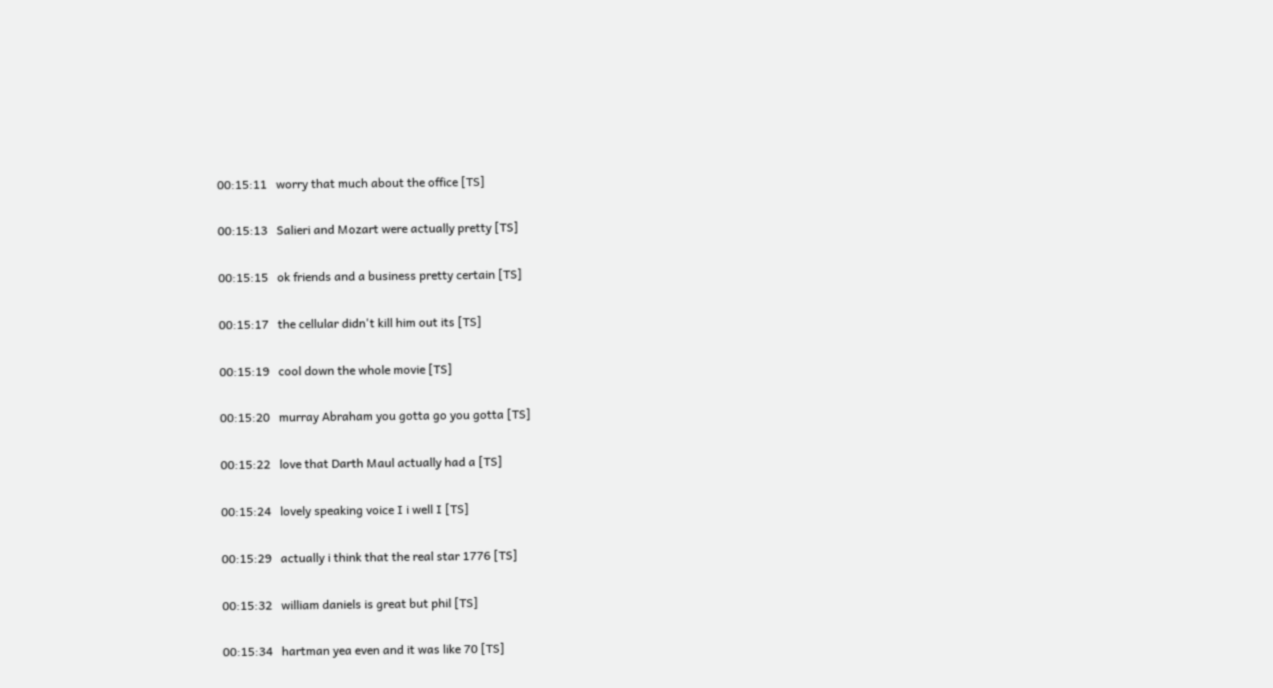00:15:11   worry that much about the office [TS]

00:15:13   Salieri and Mozart were actually pretty [TS]

00:15:15   ok friends and a business pretty certain [TS]

00:15:17   the cellular didn't kill him out its [TS]

00:15:19   cool down the whole movie [TS]

00:15:20   murray Abraham you gotta go you gotta [TS]

00:15:22   love that Darth Maul actually had a [TS]

00:15:24   lovely speaking voice I i well I [TS]

00:15:29   actually i think that the real star 1776 [TS]

00:15:32   william daniels is great but phil [TS]

00:15:34   hartman yea even and it was like 70 [TS]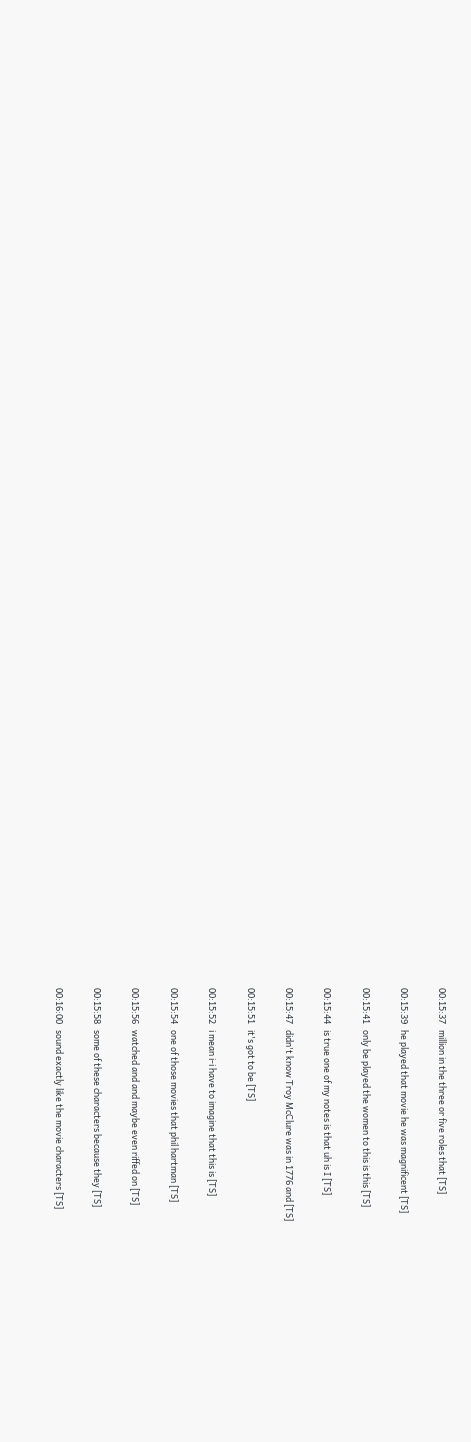00:15:37   million in the three or five roles that [TS]

00:15:39   he played that movie he was magnificent [TS]

00:15:41   only be played the women to this is this [TS]

00:15:44   is true one of my notes is that uh is I [TS]

00:15:47   didn't know Troy McClure was in 1776 and [TS]

00:15:51   it's got to be [TS]

00:15:52   i mean i-i have to imagine that this is [TS]

00:15:54   one of those movies that phil hartman [TS]

00:15:56   watched and and maybe even riffed on [TS]

00:15:58   some of these characters because they [TS]

00:16:00   sound exactly like the movie characters [TS]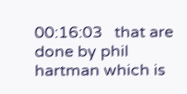00:16:03   that are done by phil hartman which is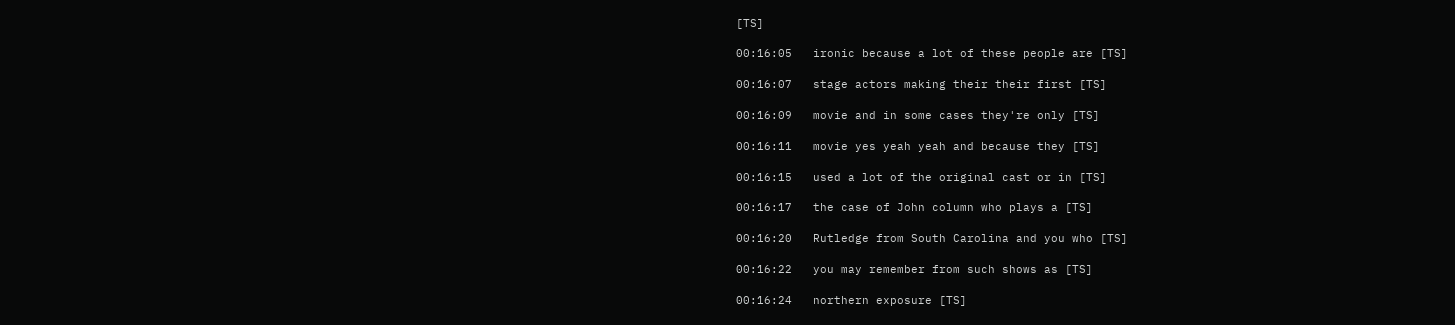[TS]

00:16:05   ironic because a lot of these people are [TS]

00:16:07   stage actors making their their first [TS]

00:16:09   movie and in some cases they're only [TS]

00:16:11   movie yes yeah yeah and because they [TS]

00:16:15   used a lot of the original cast or in [TS]

00:16:17   the case of John column who plays a [TS]

00:16:20   Rutledge from South Carolina and you who [TS]

00:16:22   you may remember from such shows as [TS]

00:16:24   northern exposure [TS]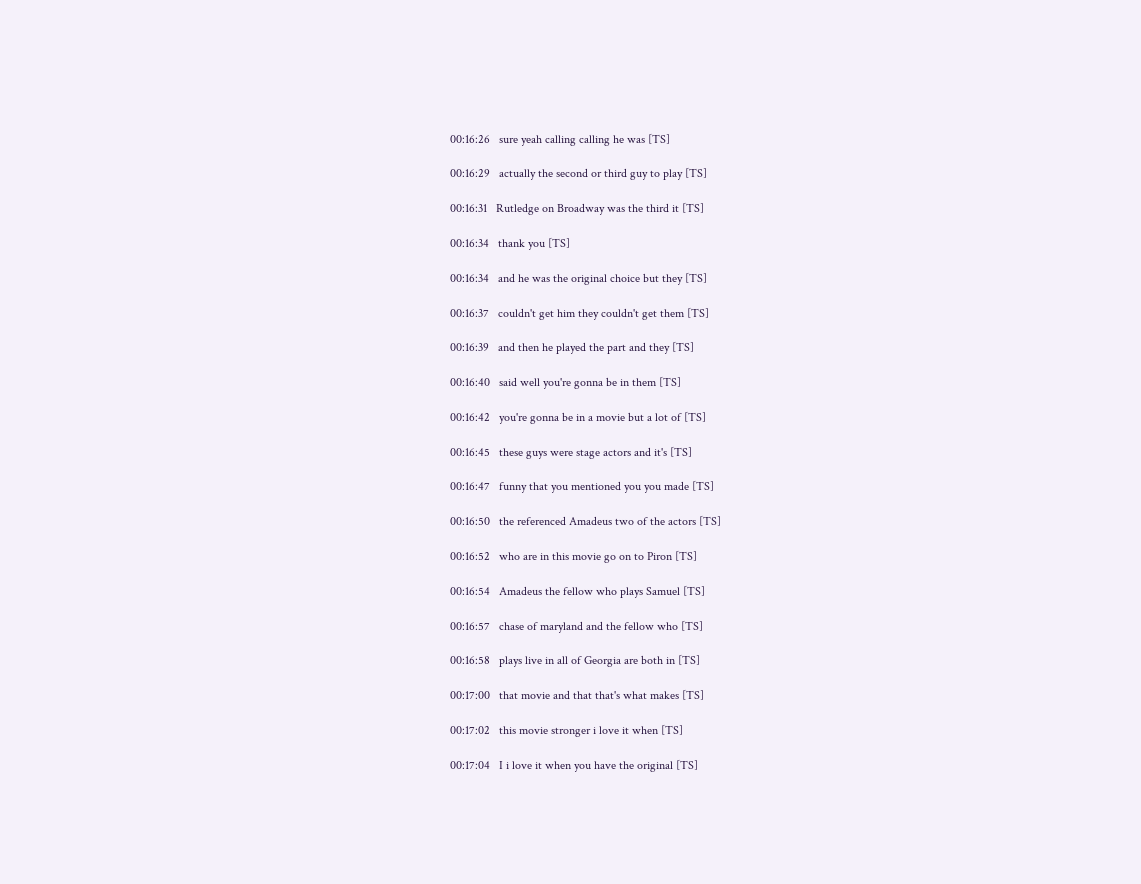00:16:26   sure yeah calling calling he was [TS]

00:16:29   actually the second or third guy to play [TS]

00:16:31   Rutledge on Broadway was the third it [TS]

00:16:34   thank you [TS]

00:16:34   and he was the original choice but they [TS]

00:16:37   couldn't get him they couldn't get them [TS]

00:16:39   and then he played the part and they [TS]

00:16:40   said well you're gonna be in them [TS]

00:16:42   you're gonna be in a movie but a lot of [TS]

00:16:45   these guys were stage actors and it's [TS]

00:16:47   funny that you mentioned you you made [TS]

00:16:50   the referenced Amadeus two of the actors [TS]

00:16:52   who are in this movie go on to Piron [TS]

00:16:54   Amadeus the fellow who plays Samuel [TS]

00:16:57   chase of maryland and the fellow who [TS]

00:16:58   plays live in all of Georgia are both in [TS]

00:17:00   that movie and that that's what makes [TS]

00:17:02   this movie stronger i love it when [TS]

00:17:04   I i love it when you have the original [TS]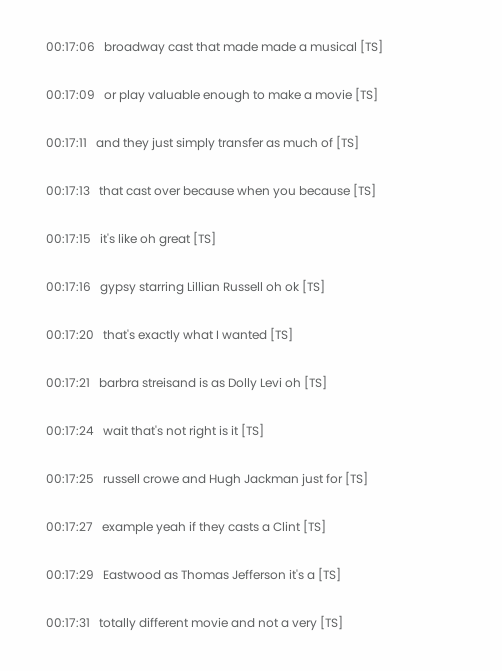00:17:06   broadway cast that made made a musical [TS]

00:17:09   or play valuable enough to make a movie [TS]

00:17:11   and they just simply transfer as much of [TS]

00:17:13   that cast over because when you because [TS]

00:17:15   it's like oh great [TS]

00:17:16   gypsy starring Lillian Russell oh ok [TS]

00:17:20   that's exactly what I wanted [TS]

00:17:21   barbra streisand is as Dolly Levi oh [TS]

00:17:24   wait that's not right is it [TS]

00:17:25   russell crowe and Hugh Jackman just for [TS]

00:17:27   example yeah if they casts a Clint [TS]

00:17:29   Eastwood as Thomas Jefferson it's a [TS]

00:17:31   totally different movie and not a very [TS]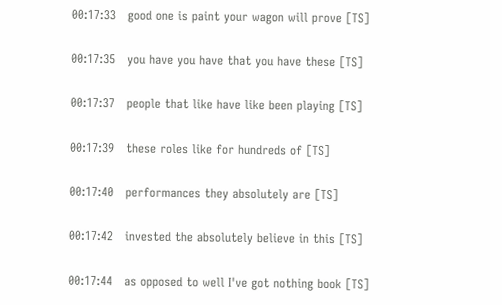00:17:33   good one is paint your wagon will prove [TS]

00:17:35   you have you have that you have these [TS]

00:17:37   people that like have like been playing [TS]

00:17:39   these roles like for hundreds of [TS]

00:17:40   performances they absolutely are [TS]

00:17:42   invested the absolutely believe in this [TS]

00:17:44   as opposed to well I've got nothing book [TS]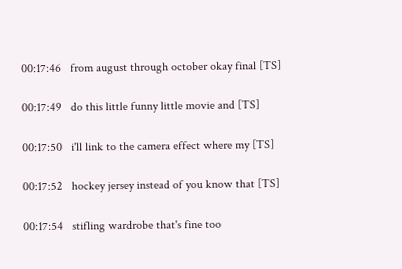00:17:46   from august through october okay final [TS]

00:17:49   do this little funny little movie and [TS]

00:17:50   i'll link to the camera effect where my [TS]

00:17:52   hockey jersey instead of you know that [TS]

00:17:54   stifling wardrobe that's fine too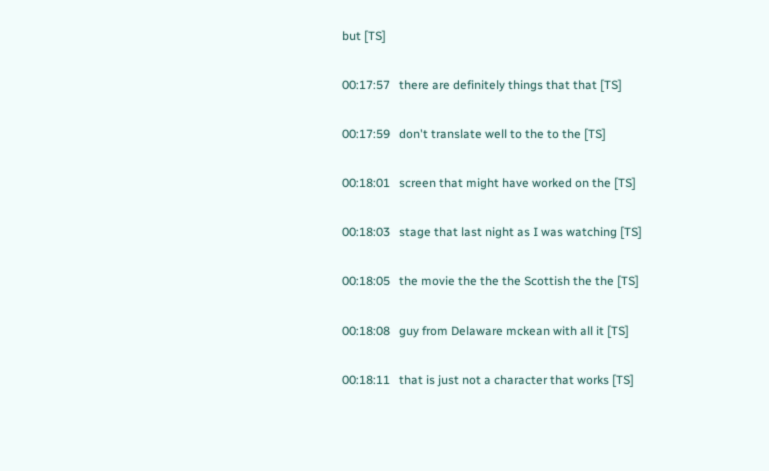but [TS]

00:17:57   there are definitely things that that [TS]

00:17:59   don't translate well to the to the [TS]

00:18:01   screen that might have worked on the [TS]

00:18:03   stage that last night as I was watching [TS]

00:18:05   the movie the the the Scottish the the [TS]

00:18:08   guy from Delaware mckean with all it [TS]

00:18:11   that is just not a character that works [TS]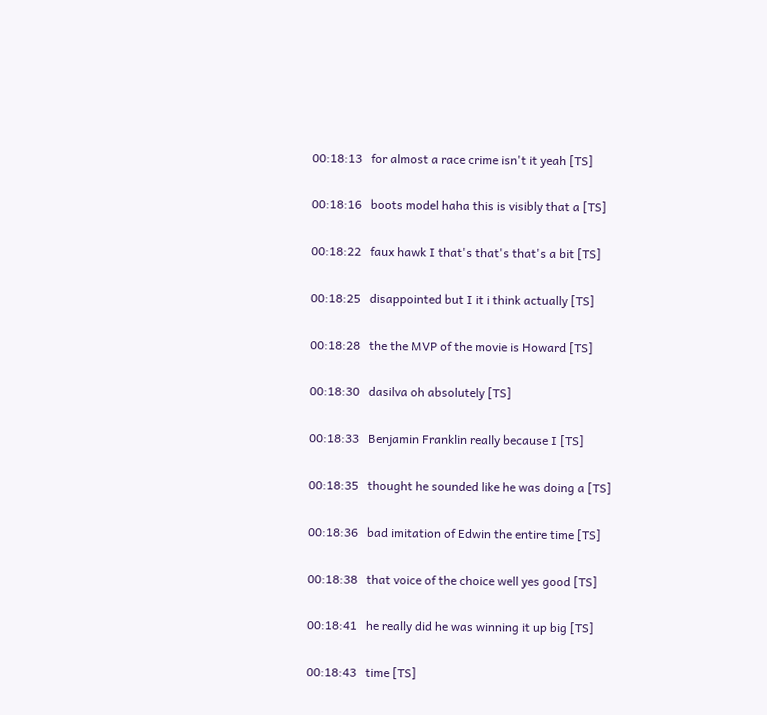00:18:13   for almost a race crime isn't it yeah [TS]

00:18:16   boots model haha this is visibly that a [TS]

00:18:22   faux hawk I that's that's that's a bit [TS]

00:18:25   disappointed but I it i think actually [TS]

00:18:28   the the MVP of the movie is Howard [TS]

00:18:30   dasilva oh absolutely [TS]

00:18:33   Benjamin Franklin really because I [TS]

00:18:35   thought he sounded like he was doing a [TS]

00:18:36   bad imitation of Edwin the entire time [TS]

00:18:38   that voice of the choice well yes good [TS]

00:18:41   he really did he was winning it up big [TS]

00:18:43   time [TS]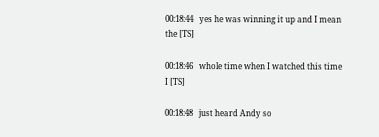00:18:44   yes he was winning it up and I mean the [TS]

00:18:46   whole time when I watched this time I [TS]

00:18:48   just heard Andy so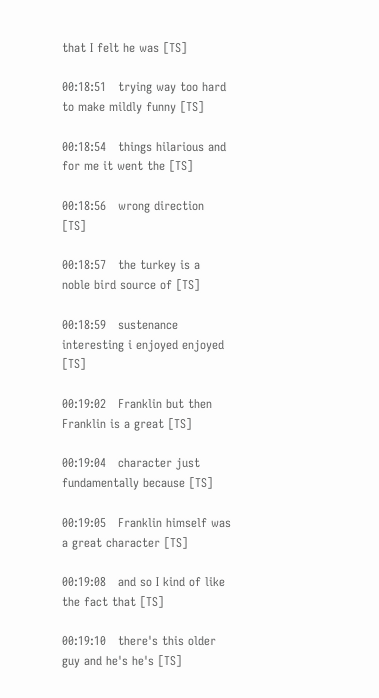that I felt he was [TS]

00:18:51   trying way too hard to make mildly funny [TS]

00:18:54   things hilarious and for me it went the [TS]

00:18:56   wrong direction [TS]

00:18:57   the turkey is a noble bird source of [TS]

00:18:59   sustenance interesting i enjoyed enjoyed [TS]

00:19:02   Franklin but then Franklin is a great [TS]

00:19:04   character just fundamentally because [TS]

00:19:05   Franklin himself was a great character [TS]

00:19:08   and so I kind of like the fact that [TS]

00:19:10   there's this older guy and he's he's [TS]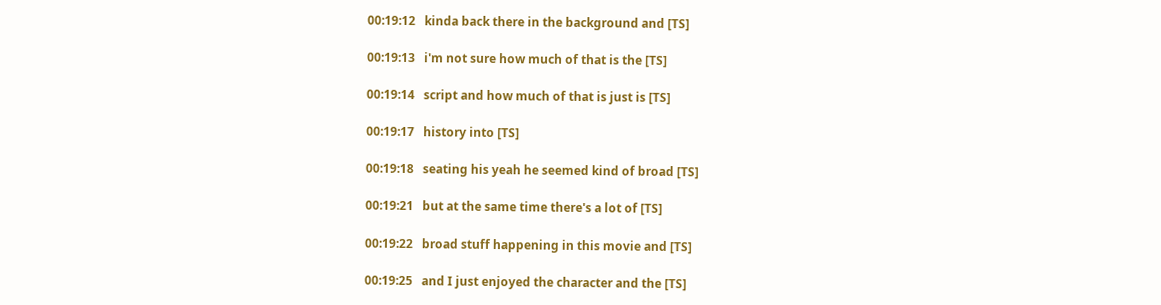00:19:12   kinda back there in the background and [TS]

00:19:13   i'm not sure how much of that is the [TS]

00:19:14   script and how much of that is just is [TS]

00:19:17   history into [TS]

00:19:18   seating his yeah he seemed kind of broad [TS]

00:19:21   but at the same time there's a lot of [TS]

00:19:22   broad stuff happening in this movie and [TS]

00:19:25   and I just enjoyed the character and the [TS]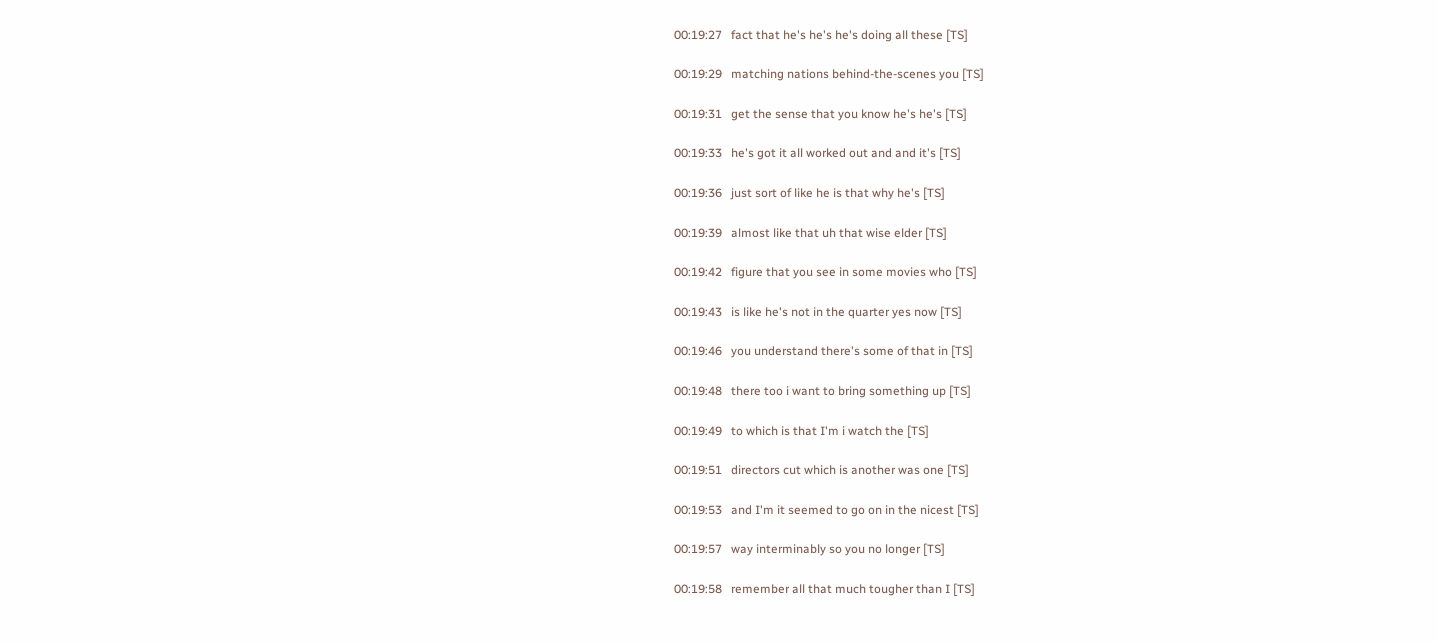00:19:27   fact that he's he's he's doing all these [TS]

00:19:29   matching nations behind-the-scenes you [TS]

00:19:31   get the sense that you know he's he's [TS]

00:19:33   he's got it all worked out and and it's [TS]

00:19:36   just sort of like he is that why he's [TS]

00:19:39   almost like that uh that wise elder [TS]

00:19:42   figure that you see in some movies who [TS]

00:19:43   is like he's not in the quarter yes now [TS]

00:19:46   you understand there's some of that in [TS]

00:19:48   there too i want to bring something up [TS]

00:19:49   to which is that I'm i watch the [TS]

00:19:51   directors cut which is another was one [TS]

00:19:53   and I'm it seemed to go on in the nicest [TS]

00:19:57   way interminably so you no longer [TS]

00:19:58   remember all that much tougher than I [TS]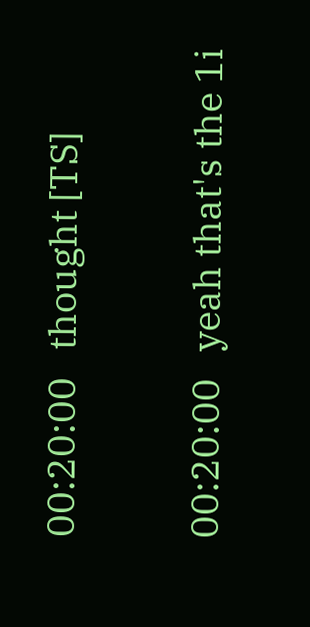00:20:00   thought [TS]

00:20:00   yeah that's the 1i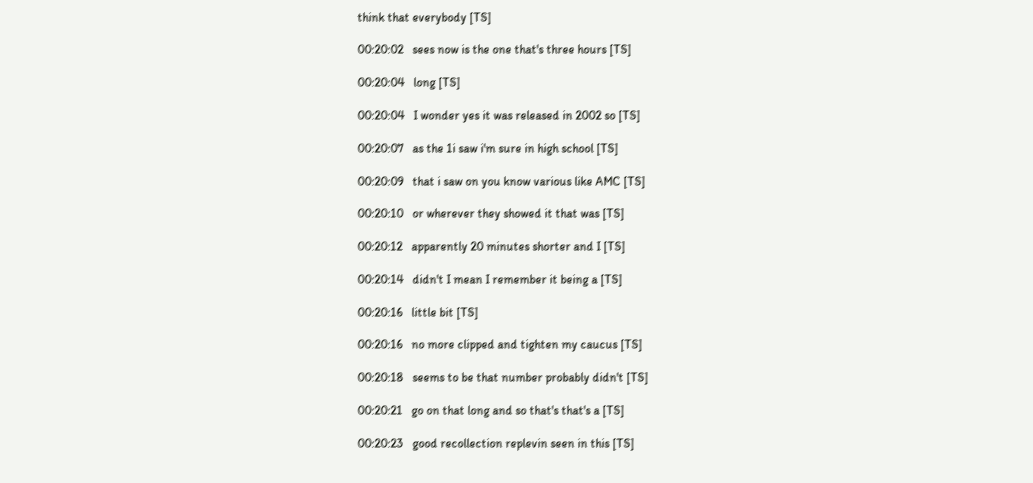think that everybody [TS]

00:20:02   sees now is the one that's three hours [TS]

00:20:04   long [TS]

00:20:04   I wonder yes it was released in 2002 so [TS]

00:20:07   as the 1i saw i'm sure in high school [TS]

00:20:09   that i saw on you know various like AMC [TS]

00:20:10   or wherever they showed it that was [TS]

00:20:12   apparently 20 minutes shorter and I [TS]

00:20:14   didn't I mean I remember it being a [TS]

00:20:16   little bit [TS]

00:20:16   no more clipped and tighten my caucus [TS]

00:20:18   seems to be that number probably didn't [TS]

00:20:21   go on that long and so that's that's a [TS]

00:20:23   good recollection replevin seen in this [TS]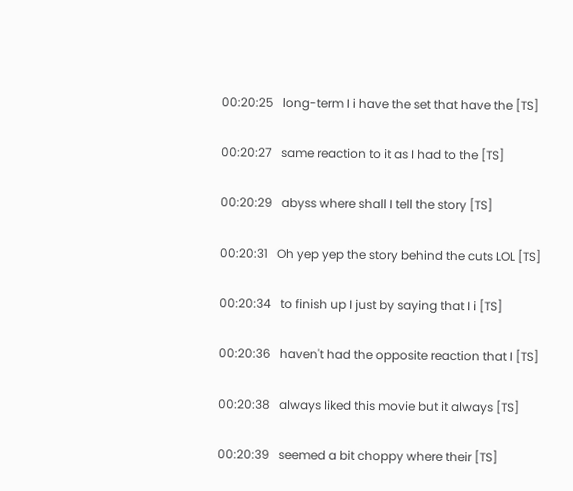00:20:25   long-term I i have the set that have the [TS]

00:20:27   same reaction to it as I had to the [TS]

00:20:29   abyss where shall I tell the story [TS]

00:20:31   Oh yep yep the story behind the cuts LOL [TS]

00:20:34   to finish up I just by saying that I i [TS]

00:20:36   haven't had the opposite reaction that I [TS]

00:20:38   always liked this movie but it always [TS]

00:20:39   seemed a bit choppy where their [TS]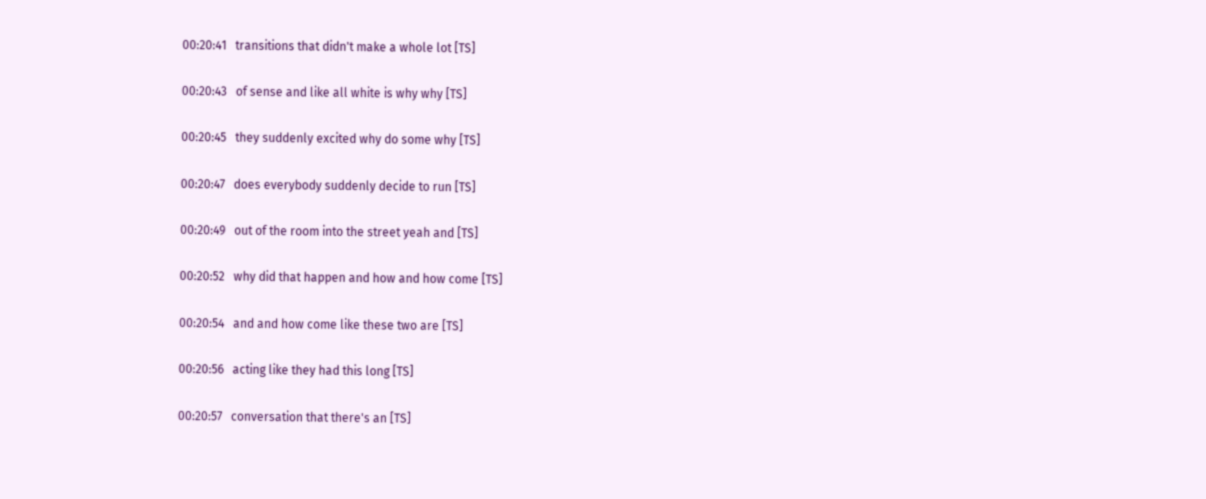00:20:41   transitions that didn't make a whole lot [TS]

00:20:43   of sense and like all white is why why [TS]

00:20:45   they suddenly excited why do some why [TS]

00:20:47   does everybody suddenly decide to run [TS]

00:20:49   out of the room into the street yeah and [TS]

00:20:52   why did that happen and how and how come [TS]

00:20:54   and and how come like these two are [TS]

00:20:56   acting like they had this long [TS]

00:20:57   conversation that there's an [TS]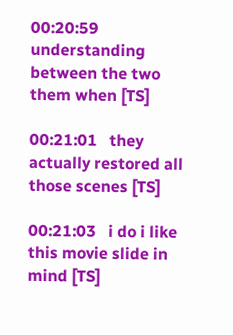00:20:59   understanding between the two them when [TS]

00:21:01   they actually restored all those scenes [TS]

00:21:03   i do i like this movie slide in mind [TS]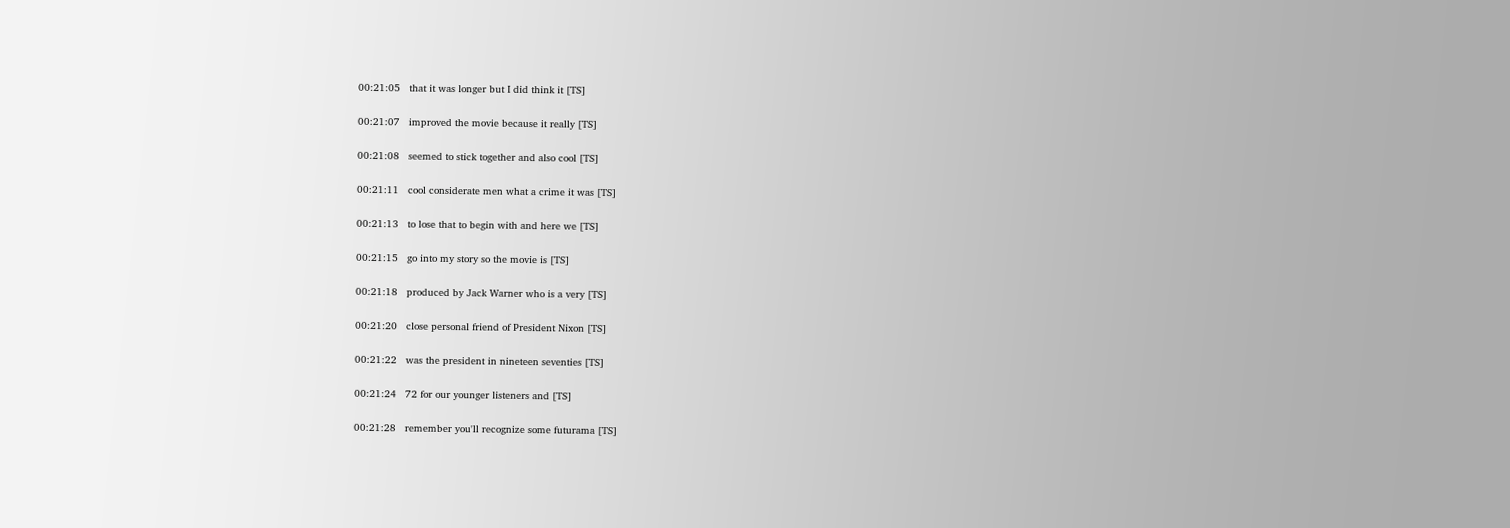00:21:05   that it was longer but I did think it [TS]

00:21:07   improved the movie because it really [TS]

00:21:08   seemed to stick together and also cool [TS]

00:21:11   cool considerate men what a crime it was [TS]

00:21:13   to lose that to begin with and here we [TS]

00:21:15   go into my story so the movie is [TS]

00:21:18   produced by Jack Warner who is a very [TS]

00:21:20   close personal friend of President Nixon [TS]

00:21:22   was the president in nineteen seventies [TS]

00:21:24   72 for our younger listeners and [TS]

00:21:28   remember you'll recognize some futurama [TS]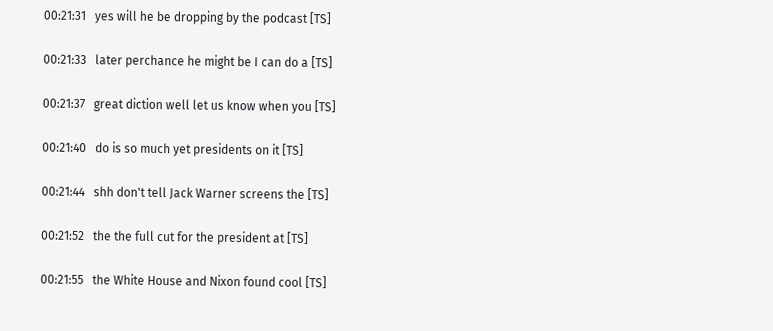00:21:31   yes will he be dropping by the podcast [TS]

00:21:33   later perchance he might be I can do a [TS]

00:21:37   great diction well let us know when you [TS]

00:21:40   do is so much yet presidents on it [TS]

00:21:44   shh don't tell Jack Warner screens the [TS]

00:21:52   the the full cut for the president at [TS]

00:21:55   the White House and Nixon found cool [TS]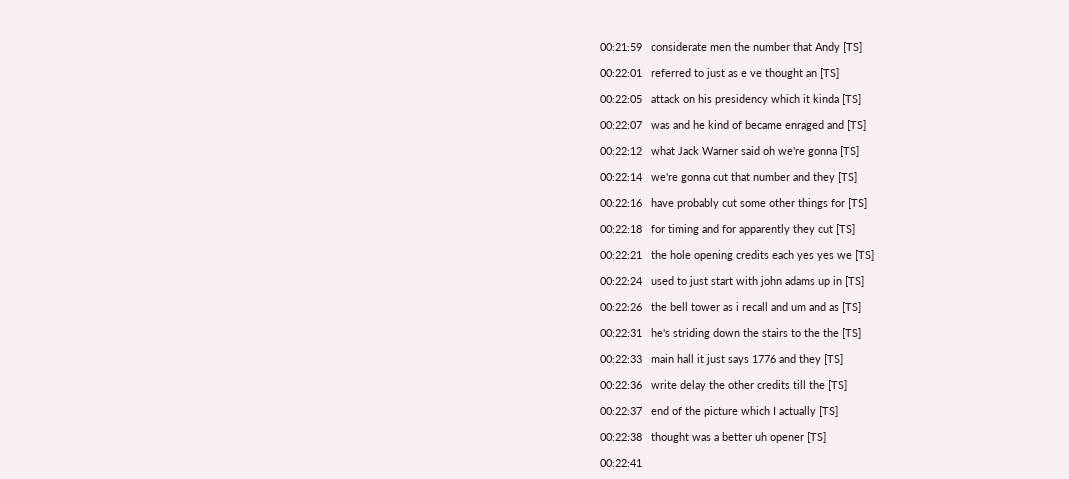00:21:59   considerate men the number that Andy [TS]

00:22:01   referred to just as e ve thought an [TS]

00:22:05   attack on his presidency which it kinda [TS]

00:22:07   was and he kind of became enraged and [TS]

00:22:12   what Jack Warner said oh we're gonna [TS]

00:22:14   we're gonna cut that number and they [TS]

00:22:16   have probably cut some other things for [TS]

00:22:18   for timing and for apparently they cut [TS]

00:22:21   the hole opening credits each yes yes we [TS]

00:22:24   used to just start with john adams up in [TS]

00:22:26   the bell tower as i recall and um and as [TS]

00:22:31   he's striding down the stairs to the the [TS]

00:22:33   main hall it just says 1776 and they [TS]

00:22:36   write delay the other credits till the [TS]

00:22:37   end of the picture which I actually [TS]

00:22:38   thought was a better uh opener [TS]

00:22:41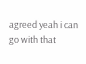agreed yeah i can go with that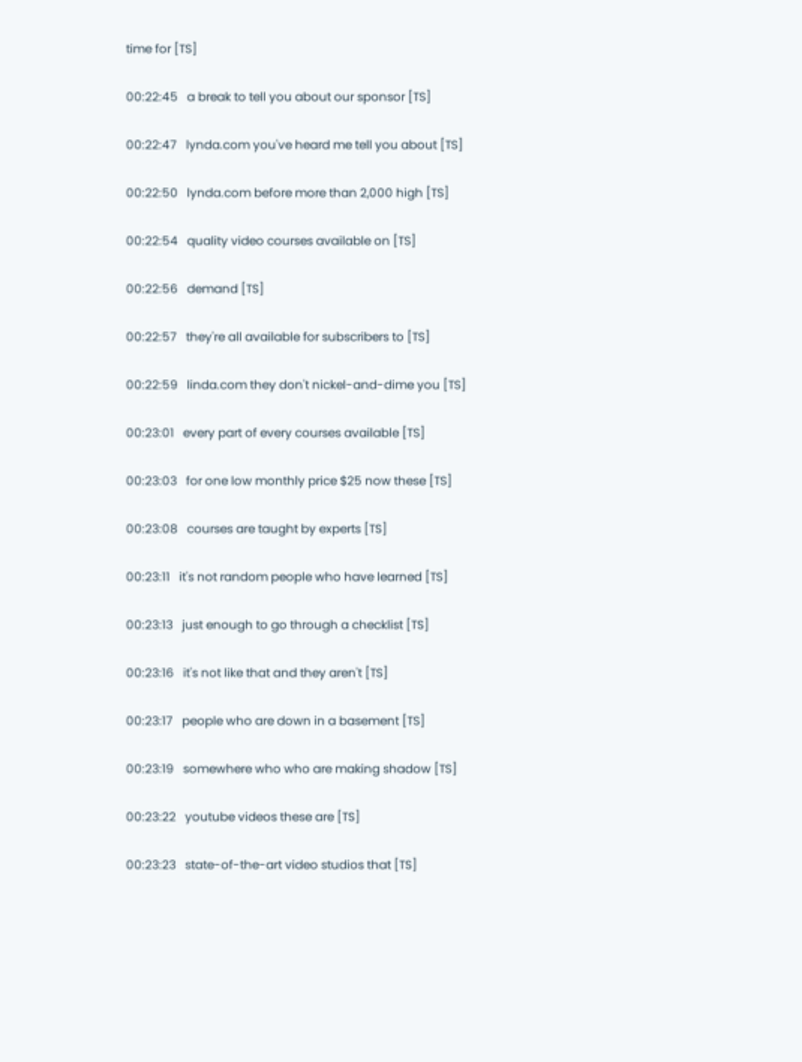time for [TS]

00:22:45   a break to tell you about our sponsor [TS]

00:22:47   lynda.com you've heard me tell you about [TS]

00:22:50   lynda.com before more than 2,000 high [TS]

00:22:54   quality video courses available on [TS]

00:22:56   demand [TS]

00:22:57   they're all available for subscribers to [TS]

00:22:59   linda.com they don't nickel-and-dime you [TS]

00:23:01   every part of every courses available [TS]

00:23:03   for one low monthly price $25 now these [TS]

00:23:08   courses are taught by experts [TS]

00:23:11   it's not random people who have learned [TS]

00:23:13   just enough to go through a checklist [TS]

00:23:16   it's not like that and they aren't [TS]

00:23:17   people who are down in a basement [TS]

00:23:19   somewhere who who are making shadow [TS]

00:23:22   youtube videos these are [TS]

00:23:23   state-of-the-art video studios that [TS]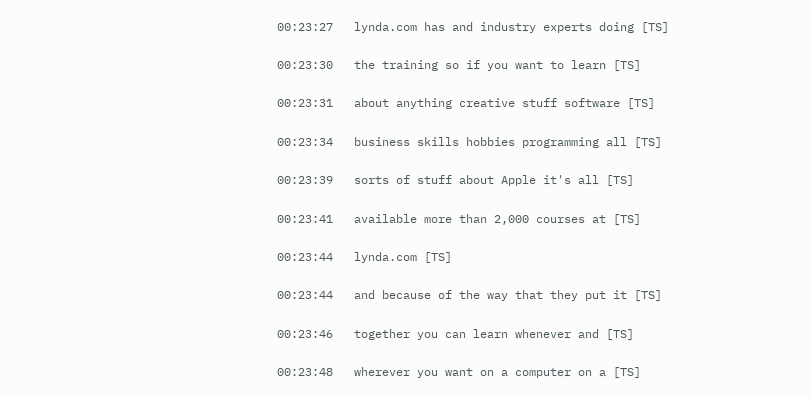00:23:27   lynda.com has and industry experts doing [TS]

00:23:30   the training so if you want to learn [TS]

00:23:31   about anything creative stuff software [TS]

00:23:34   business skills hobbies programming all [TS]

00:23:39   sorts of stuff about Apple it's all [TS]

00:23:41   available more than 2,000 courses at [TS]

00:23:44   lynda.com [TS]

00:23:44   and because of the way that they put it [TS]

00:23:46   together you can learn whenever and [TS]

00:23:48   wherever you want on a computer on a [TS]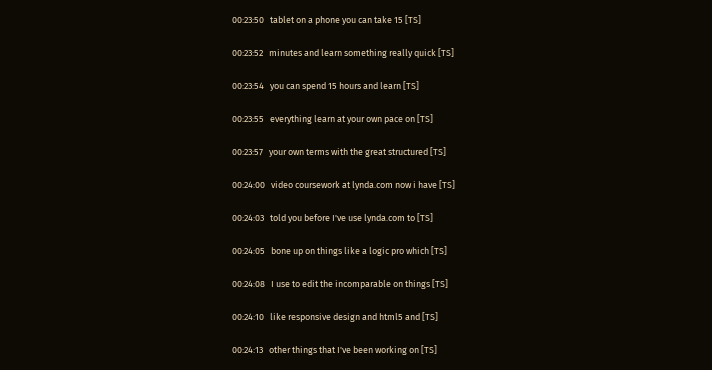00:23:50   tablet on a phone you can take 15 [TS]

00:23:52   minutes and learn something really quick [TS]

00:23:54   you can spend 15 hours and learn [TS]

00:23:55   everything learn at your own pace on [TS]

00:23:57   your own terms with the great structured [TS]

00:24:00   video coursework at lynda.com now i have [TS]

00:24:03   told you before I've use lynda.com to [TS]

00:24:05   bone up on things like a logic pro which [TS]

00:24:08   I use to edit the incomparable on things [TS]

00:24:10   like responsive design and html5 and [TS]

00:24:13   other things that I've been working on [TS]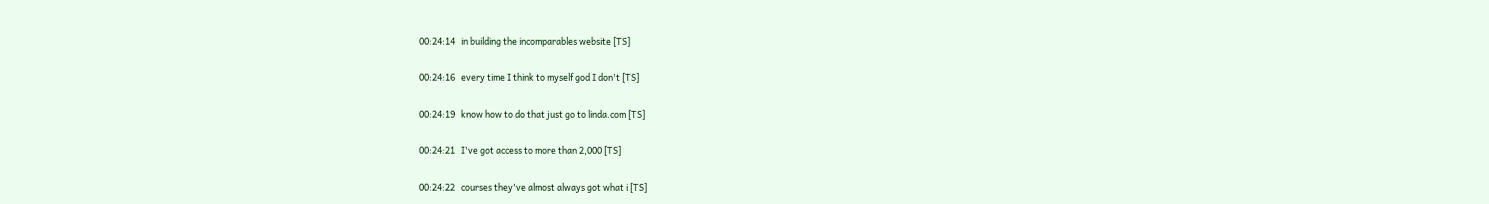00:24:14   in building the incomparables website [TS]

00:24:16   every time I think to myself god I don't [TS]

00:24:19   know how to do that just go to linda.com [TS]

00:24:21   I've got access to more than 2,000 [TS]

00:24:22   courses they've almost always got what i [TS]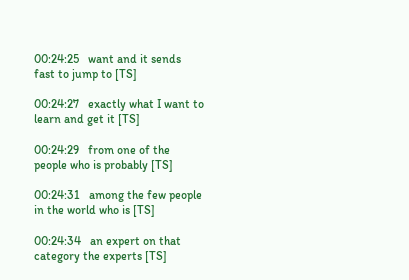00:24:25   want and it sends fast to jump to [TS]

00:24:27   exactly what I want to learn and get it [TS]

00:24:29   from one of the people who is probably [TS]

00:24:31   among the few people in the world who is [TS]

00:24:34   an expert on that category the experts [TS]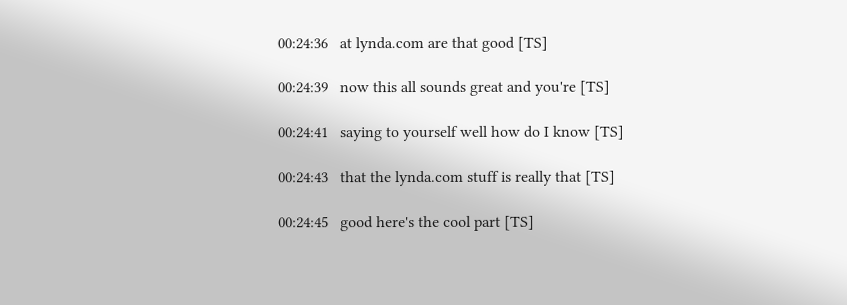00:24:36   at lynda.com are that good [TS]

00:24:39   now this all sounds great and you're [TS]

00:24:41   saying to yourself well how do I know [TS]

00:24:43   that the lynda.com stuff is really that [TS]

00:24:45   good here's the cool part [TS]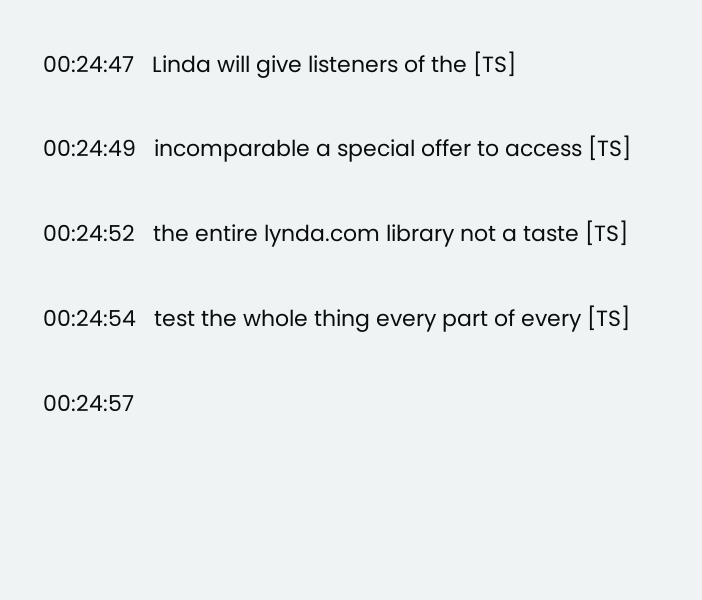00:24:47   Linda will give listeners of the [TS]

00:24:49   incomparable a special offer to access [TS]

00:24:52   the entire lynda.com library not a taste [TS]

00:24:54   test the whole thing every part of every [TS]

00:24:57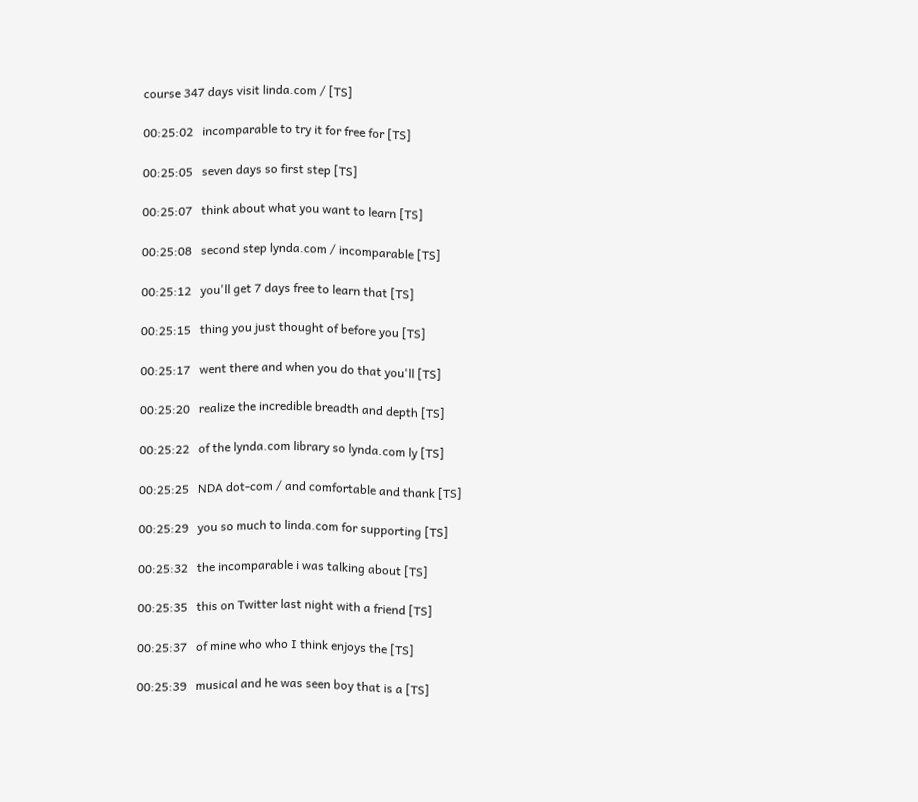course 347 days visit linda.com / [TS]

00:25:02   incomparable to try it for free for [TS]

00:25:05   seven days so first step [TS]

00:25:07   think about what you want to learn [TS]

00:25:08   second step lynda.com / incomparable [TS]

00:25:12   you'll get 7 days free to learn that [TS]

00:25:15   thing you just thought of before you [TS]

00:25:17   went there and when you do that you'll [TS]

00:25:20   realize the incredible breadth and depth [TS]

00:25:22   of the lynda.com library so lynda.com ly [TS]

00:25:25   NDA dot-com / and comfortable and thank [TS]

00:25:29   you so much to linda.com for supporting [TS]

00:25:32   the incomparable i was talking about [TS]

00:25:35   this on Twitter last night with a friend [TS]

00:25:37   of mine who who I think enjoys the [TS]

00:25:39   musical and he was seen boy that is a [TS]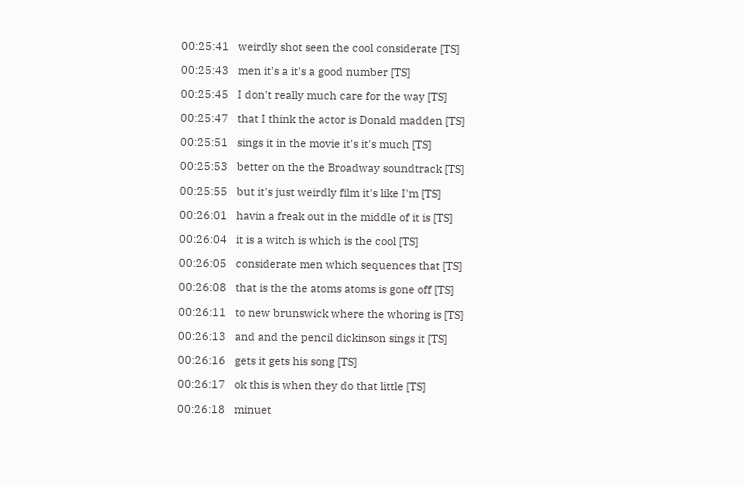00:25:41   weirdly shot seen the cool considerate [TS]

00:25:43   men it's a it's a good number [TS]

00:25:45   I don't really much care for the way [TS]

00:25:47   that I think the actor is Donald madden [TS]

00:25:51   sings it in the movie it's it's much [TS]

00:25:53   better on the the Broadway soundtrack [TS]

00:25:55   but it's just weirdly film it's like I'm [TS]

00:26:01   havin a freak out in the middle of it is [TS]

00:26:04   it is a witch is which is the cool [TS]

00:26:05   considerate men which sequences that [TS]

00:26:08   that is the the atoms atoms is gone off [TS]

00:26:11   to new brunswick where the whoring is [TS]

00:26:13   and and the pencil dickinson sings it [TS]

00:26:16   gets it gets his song [TS]

00:26:17   ok this is when they do that little [TS]

00:26:18   minuet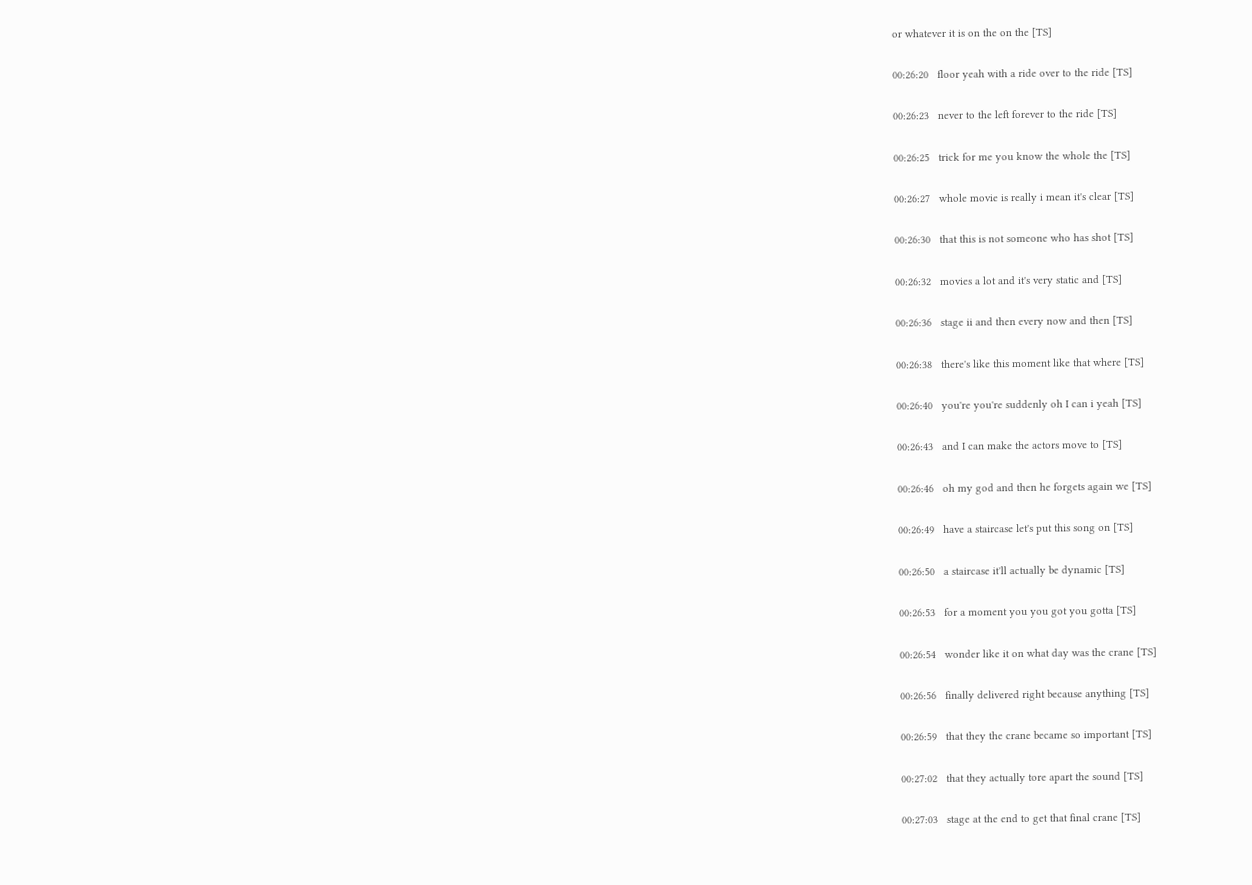or whatever it is on the on the [TS]

00:26:20   floor yeah with a ride over to the ride [TS]

00:26:23   never to the left forever to the ride [TS]

00:26:25   trick for me you know the whole the [TS]

00:26:27   whole movie is really i mean it's clear [TS]

00:26:30   that this is not someone who has shot [TS]

00:26:32   movies a lot and it's very static and [TS]

00:26:36   stage ii and then every now and then [TS]

00:26:38   there's like this moment like that where [TS]

00:26:40   you're you're suddenly oh I can i yeah [TS]

00:26:43   and I can make the actors move to [TS]

00:26:46   oh my god and then he forgets again we [TS]

00:26:49   have a staircase let's put this song on [TS]

00:26:50   a staircase it'll actually be dynamic [TS]

00:26:53   for a moment you you got you gotta [TS]

00:26:54   wonder like it on what day was the crane [TS]

00:26:56   finally delivered right because anything [TS]

00:26:59   that they the crane became so important [TS]

00:27:02   that they actually tore apart the sound [TS]

00:27:03   stage at the end to get that final crane [TS]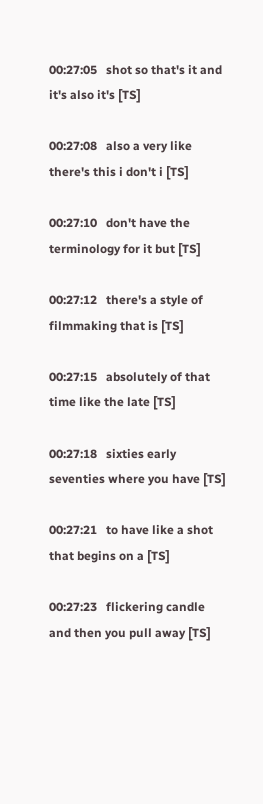00:27:05   shot so that's it and it's also it's [TS]

00:27:08   also a very like there's this i don't i [TS]

00:27:10   don't have the terminology for it but [TS]

00:27:12   there's a style of filmmaking that is [TS]

00:27:15   absolutely of that time like the late [TS]

00:27:18   sixties early seventies where you have [TS]

00:27:21   to have like a shot that begins on a [TS]

00:27:23   flickering candle and then you pull away [TS]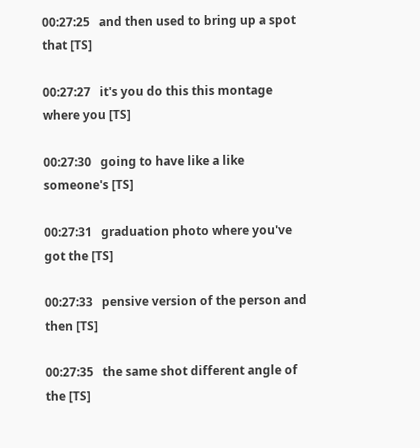00:27:25   and then used to bring up a spot that [TS]

00:27:27   it's you do this this montage where you [TS]

00:27:30   going to have like a like someone's [TS]

00:27:31   graduation photo where you've got the [TS]

00:27:33   pensive version of the person and then [TS]

00:27:35   the same shot different angle of the [TS]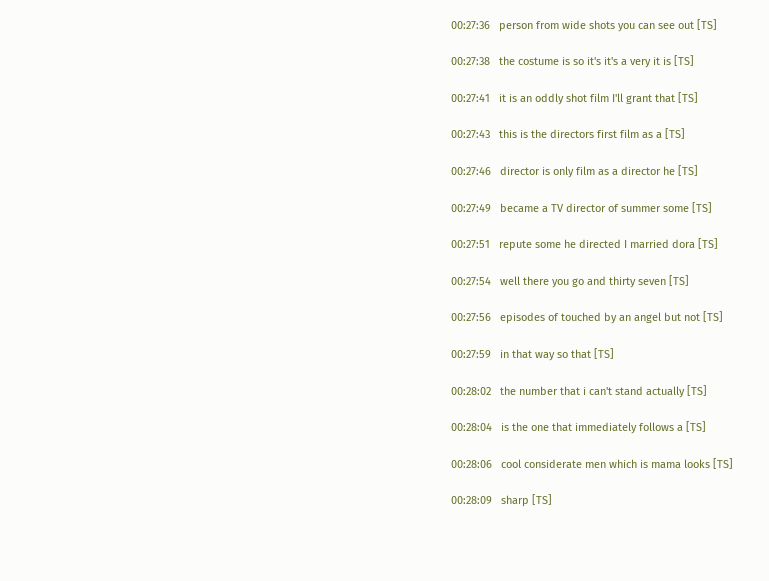00:27:36   person from wide shots you can see out [TS]

00:27:38   the costume is so it's it's a very it is [TS]

00:27:41   it is an oddly shot film I'll grant that [TS]

00:27:43   this is the directors first film as a [TS]

00:27:46   director is only film as a director he [TS]

00:27:49   became a TV director of summer some [TS]

00:27:51   repute some he directed I married dora [TS]

00:27:54   well there you go and thirty seven [TS]

00:27:56   episodes of touched by an angel but not [TS]

00:27:59   in that way so that [TS]

00:28:02   the number that i can't stand actually [TS]

00:28:04   is the one that immediately follows a [TS]

00:28:06   cool considerate men which is mama looks [TS]

00:28:09   sharp [TS]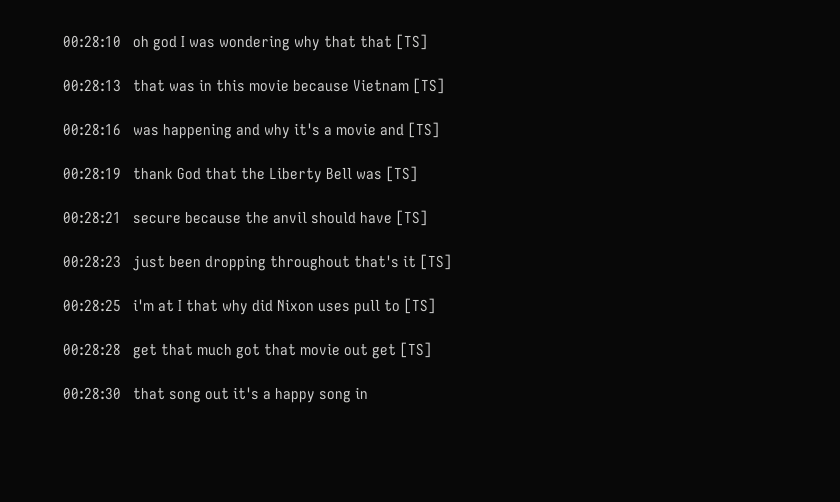00:28:10   oh god I was wondering why that that [TS]

00:28:13   that was in this movie because Vietnam [TS]

00:28:16   was happening and why it's a movie and [TS]

00:28:19   thank God that the Liberty Bell was [TS]

00:28:21   secure because the anvil should have [TS]

00:28:23   just been dropping throughout that's it [TS]

00:28:25   i'm at I that why did Nixon uses pull to [TS]

00:28:28   get that much got that movie out get [TS]

00:28:30   that song out it's a happy song in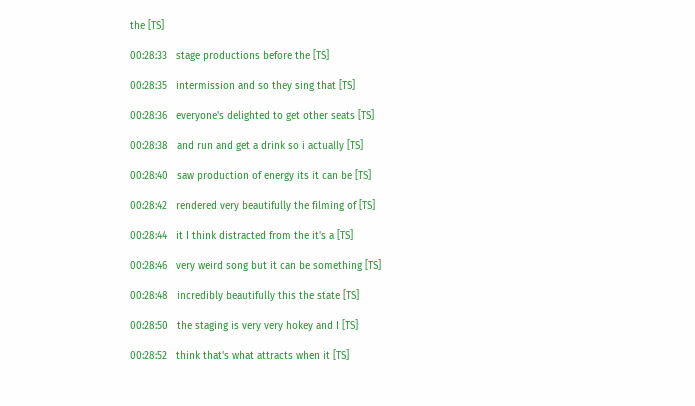the [TS]

00:28:33   stage productions before the [TS]

00:28:35   intermission and so they sing that [TS]

00:28:36   everyone's delighted to get other seats [TS]

00:28:38   and run and get a drink so i actually [TS]

00:28:40   saw production of energy its it can be [TS]

00:28:42   rendered very beautifully the filming of [TS]

00:28:44   it I think distracted from the it's a [TS]

00:28:46   very weird song but it can be something [TS]

00:28:48   incredibly beautifully this the state [TS]

00:28:50   the staging is very very hokey and I [TS]

00:28:52   think that's what attracts when it [TS]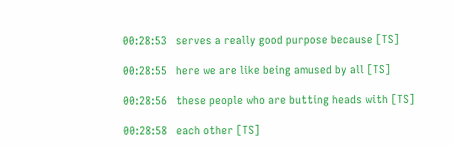00:28:53   serves a really good purpose because [TS]

00:28:55   here we are like being amused by all [TS]

00:28:56   these people who are butting heads with [TS]

00:28:58   each other [TS]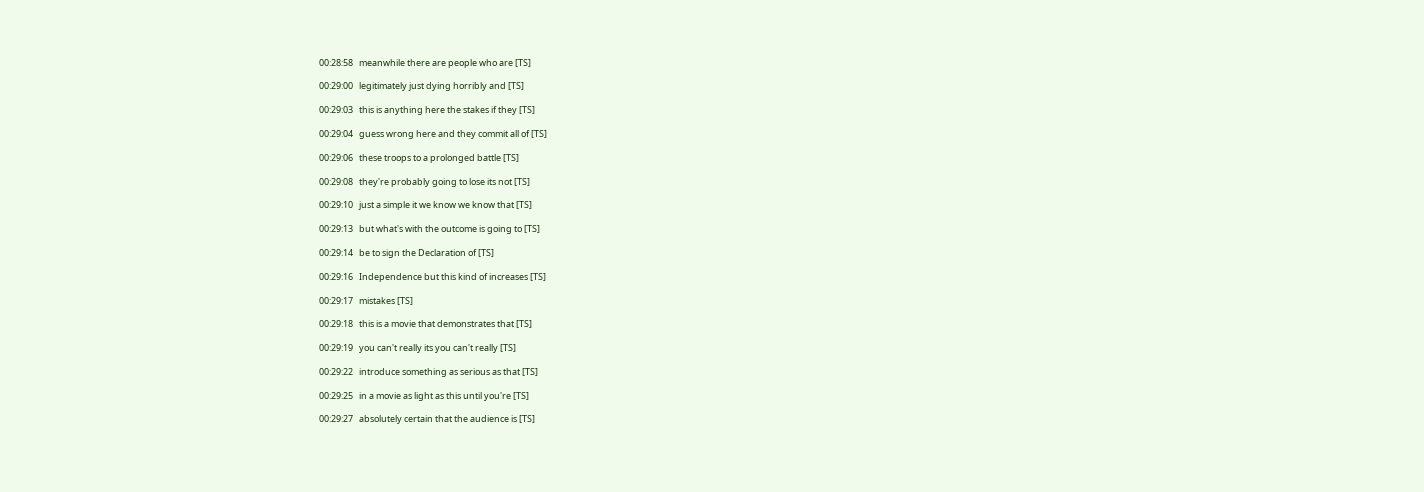00:28:58   meanwhile there are people who are [TS]

00:29:00   legitimately just dying horribly and [TS]

00:29:03   this is anything here the stakes if they [TS]

00:29:04   guess wrong here and they commit all of [TS]

00:29:06   these troops to a prolonged battle [TS]

00:29:08   they're probably going to lose its not [TS]

00:29:10   just a simple it we know we know that [TS]

00:29:13   but what's with the outcome is going to [TS]

00:29:14   be to sign the Declaration of [TS]

00:29:16   Independence but this kind of increases [TS]

00:29:17   mistakes [TS]

00:29:18   this is a movie that demonstrates that [TS]

00:29:19   you can't really its you can't really [TS]

00:29:22   introduce something as serious as that [TS]

00:29:25   in a movie as light as this until you're [TS]

00:29:27   absolutely certain that the audience is [TS]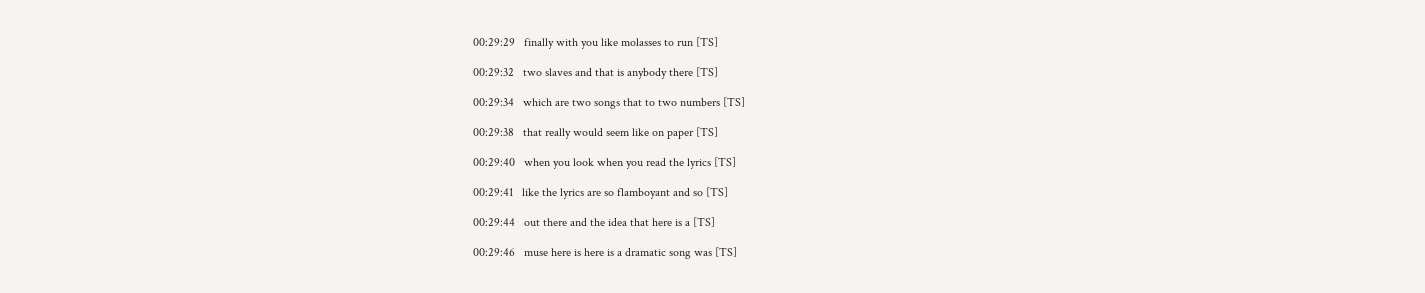00:29:29   finally with you like molasses to run [TS]

00:29:32   two slaves and that is anybody there [TS]

00:29:34   which are two songs that to two numbers [TS]

00:29:38   that really would seem like on paper [TS]

00:29:40   when you look when you read the lyrics [TS]

00:29:41   like the lyrics are so flamboyant and so [TS]

00:29:44   out there and the idea that here is a [TS]

00:29:46   muse here is here is a dramatic song was [TS]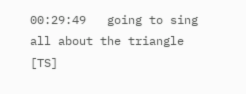00:29:49   going to sing all about the triangle [TS]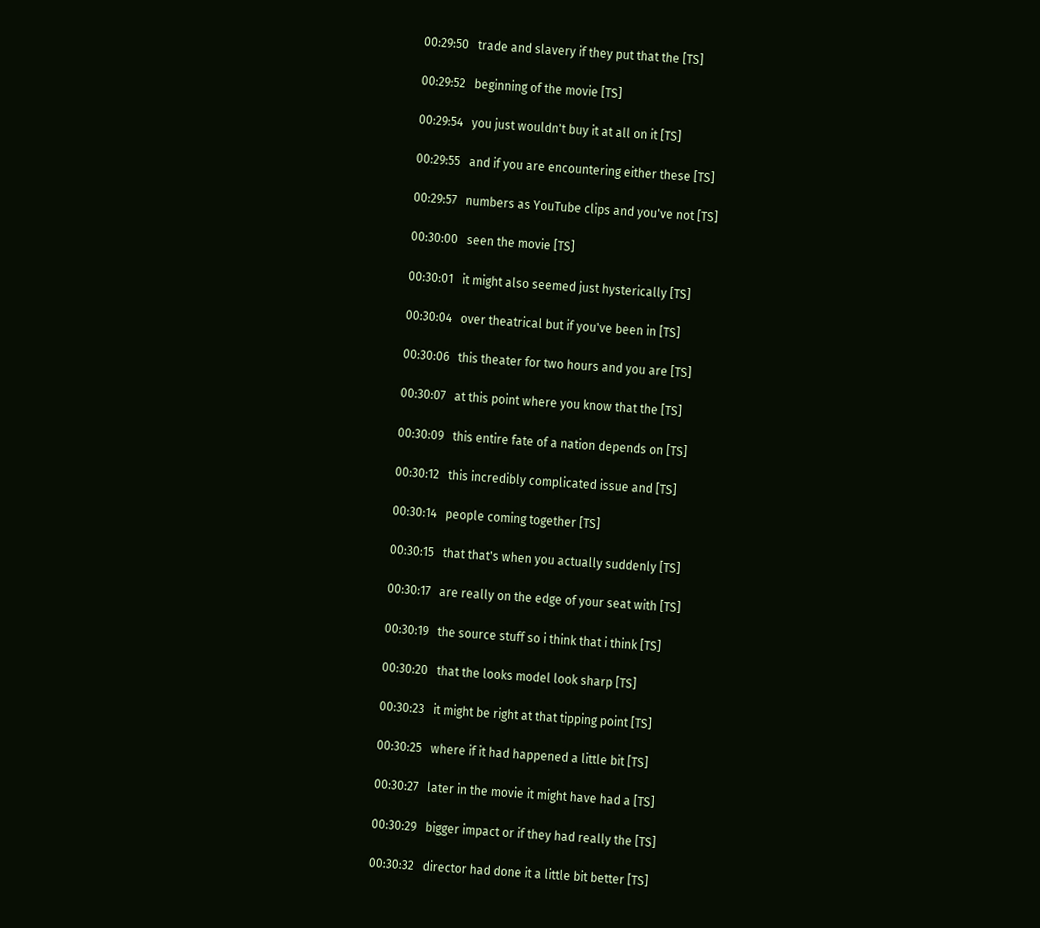00:29:50   trade and slavery if they put that the [TS]

00:29:52   beginning of the movie [TS]

00:29:54   you just wouldn't buy it at all on it [TS]

00:29:55   and if you are encountering either these [TS]

00:29:57   numbers as YouTube clips and you've not [TS]

00:30:00   seen the movie [TS]

00:30:01   it might also seemed just hysterically [TS]

00:30:04   over theatrical but if you've been in [TS]

00:30:06   this theater for two hours and you are [TS]

00:30:07   at this point where you know that the [TS]

00:30:09   this entire fate of a nation depends on [TS]

00:30:12   this incredibly complicated issue and [TS]

00:30:14   people coming together [TS]

00:30:15   that that's when you actually suddenly [TS]

00:30:17   are really on the edge of your seat with [TS]

00:30:19   the source stuff so i think that i think [TS]

00:30:20   that the looks model look sharp [TS]

00:30:23   it might be right at that tipping point [TS]

00:30:25   where if it had happened a little bit [TS]

00:30:27   later in the movie it might have had a [TS]

00:30:29   bigger impact or if they had really the [TS]

00:30:32   director had done it a little bit better [TS]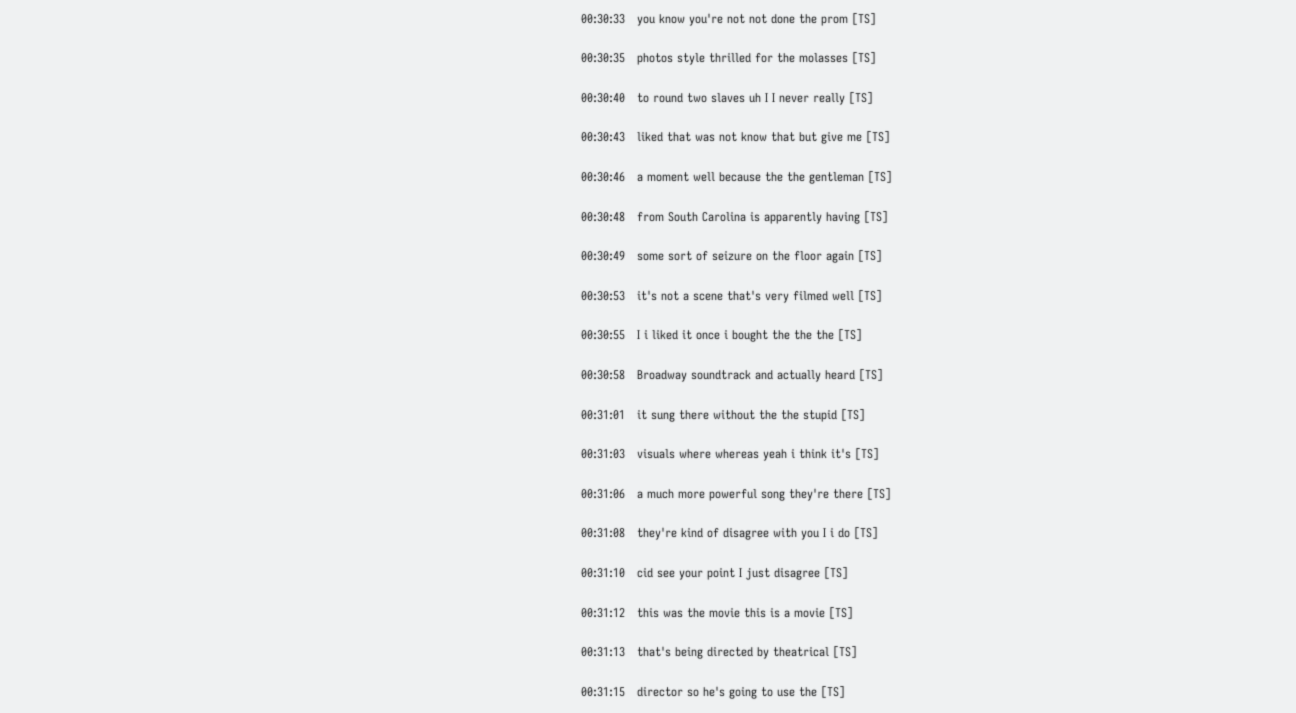00:30:33   you know you're not not done the prom [TS]

00:30:35   photos style thrilled for the molasses [TS]

00:30:40   to round two slaves uh I I never really [TS]

00:30:43   liked that was not know that but give me [TS]

00:30:46   a moment well because the the gentleman [TS]

00:30:48   from South Carolina is apparently having [TS]

00:30:49   some sort of seizure on the floor again [TS]

00:30:53   it's not a scene that's very filmed well [TS]

00:30:55   I i liked it once i bought the the the [TS]

00:30:58   Broadway soundtrack and actually heard [TS]

00:31:01   it sung there without the the stupid [TS]

00:31:03   visuals where whereas yeah i think it's [TS]

00:31:06   a much more powerful song they're there [TS]

00:31:08   they're kind of disagree with you I i do [TS]

00:31:10   cid see your point I just disagree [TS]

00:31:12   this was the movie this is a movie [TS]

00:31:13   that's being directed by theatrical [TS]

00:31:15   director so he's going to use the [TS]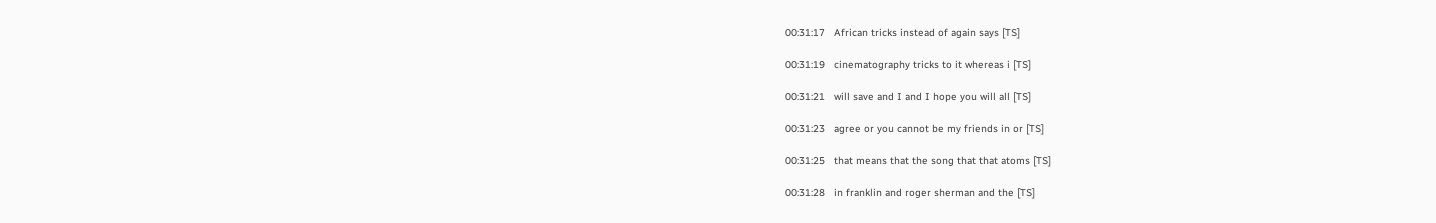00:31:17   African tricks instead of again says [TS]

00:31:19   cinematography tricks to it whereas i [TS]

00:31:21   will save and I and I hope you will all [TS]

00:31:23   agree or you cannot be my friends in or [TS]

00:31:25   that means that the song that that atoms [TS]

00:31:28   in franklin and roger sherman and the [TS]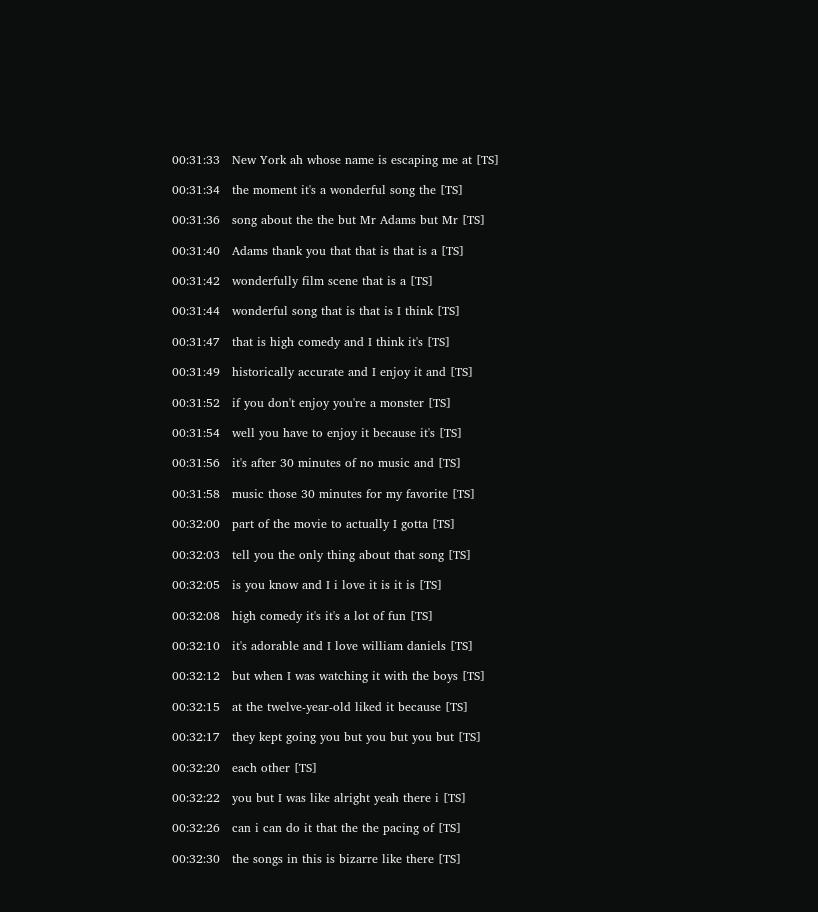00:31:33   New York ah whose name is escaping me at [TS]

00:31:34   the moment it's a wonderful song the [TS]

00:31:36   song about the the but Mr Adams but Mr [TS]

00:31:40   Adams thank you that that is that is a [TS]

00:31:42   wonderfully film scene that is a [TS]

00:31:44   wonderful song that is that is I think [TS]

00:31:47   that is high comedy and I think it's [TS]

00:31:49   historically accurate and I enjoy it and [TS]

00:31:52   if you don't enjoy you're a monster [TS]

00:31:54   well you have to enjoy it because it's [TS]

00:31:56   it's after 30 minutes of no music and [TS]

00:31:58   music those 30 minutes for my favorite [TS]

00:32:00   part of the movie to actually I gotta [TS]

00:32:03   tell you the only thing about that song [TS]

00:32:05   is you know and I i love it is it is [TS]

00:32:08   high comedy it's it's a lot of fun [TS]

00:32:10   it's adorable and I love william daniels [TS]

00:32:12   but when I was watching it with the boys [TS]

00:32:15   at the twelve-year-old liked it because [TS]

00:32:17   they kept going you but you but you but [TS]

00:32:20   each other [TS]

00:32:22   you but I was like alright yeah there i [TS]

00:32:26   can i can do it that the the pacing of [TS]

00:32:30   the songs in this is bizarre like there [TS]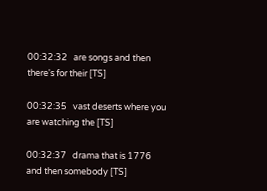00:32:32   are songs and then there's for their [TS]

00:32:35   vast deserts where you are watching the [TS]

00:32:37   drama that is 1776 and then somebody [TS]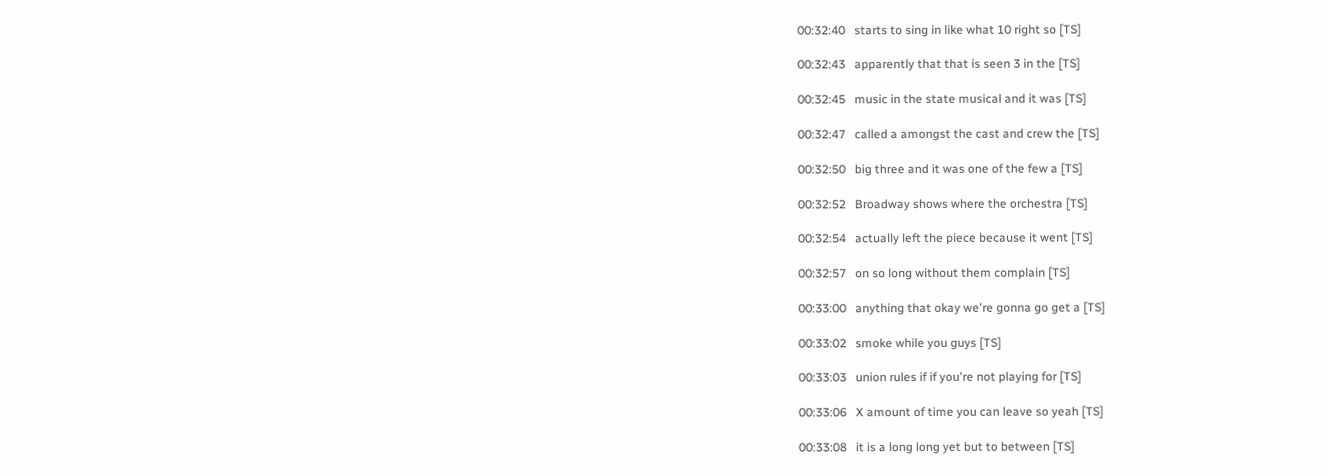00:32:40   starts to sing in like what 10 right so [TS]

00:32:43   apparently that that is seen 3 in the [TS]

00:32:45   music in the state musical and it was [TS]

00:32:47   called a amongst the cast and crew the [TS]

00:32:50   big three and it was one of the few a [TS]

00:32:52   Broadway shows where the orchestra [TS]

00:32:54   actually left the piece because it went [TS]

00:32:57   on so long without them complain [TS]

00:33:00   anything that okay we're gonna go get a [TS]

00:33:02   smoke while you guys [TS]

00:33:03   union rules if if you're not playing for [TS]

00:33:06   X amount of time you can leave so yeah [TS]

00:33:08   it is a long long yet but to between [TS]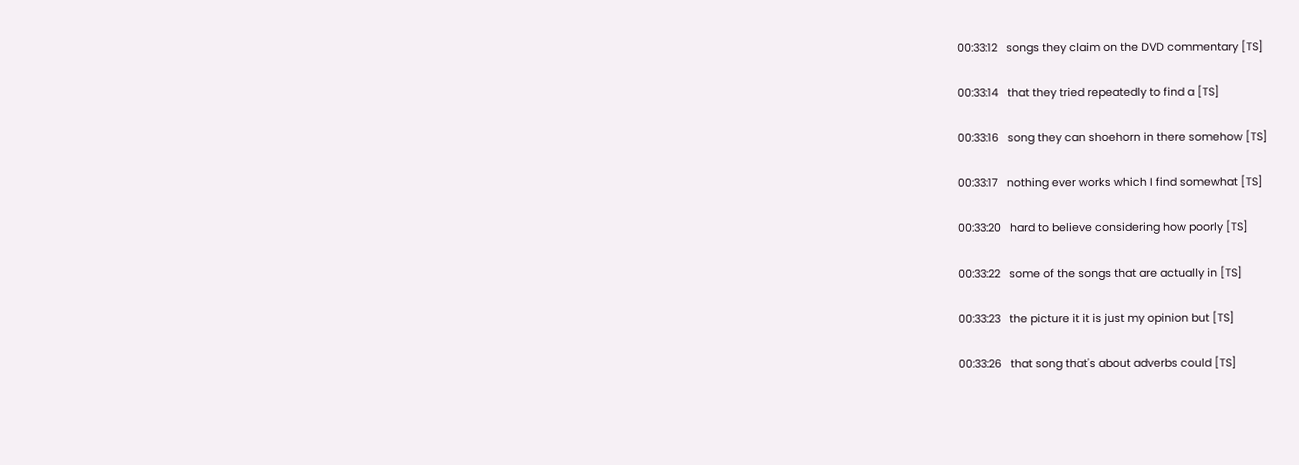00:33:12   songs they claim on the DVD commentary [TS]

00:33:14   that they tried repeatedly to find a [TS]

00:33:16   song they can shoehorn in there somehow [TS]

00:33:17   nothing ever works which I find somewhat [TS]

00:33:20   hard to believe considering how poorly [TS]

00:33:22   some of the songs that are actually in [TS]

00:33:23   the picture it it is just my opinion but [TS]

00:33:26   that song that's about adverbs could [TS]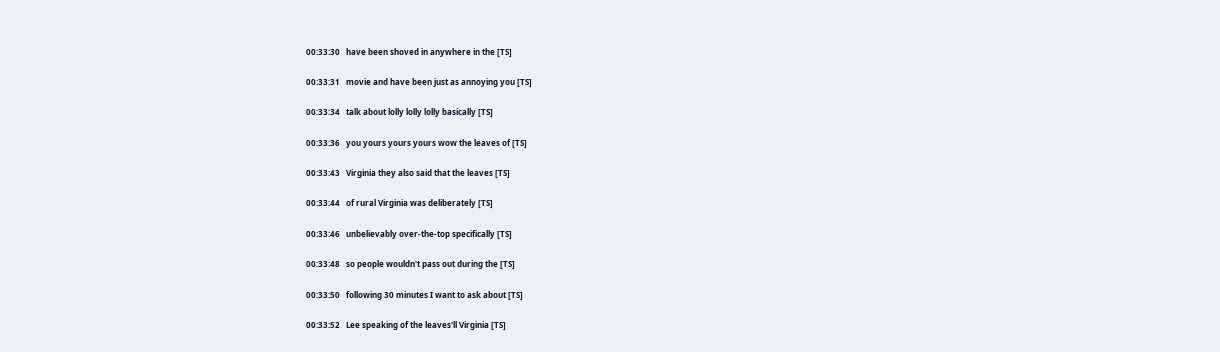00:33:30   have been shoved in anywhere in the [TS]

00:33:31   movie and have been just as annoying you [TS]

00:33:34   talk about lolly lolly lolly basically [TS]

00:33:36   you yours yours yours wow the leaves of [TS]

00:33:43   Virginia they also said that the leaves [TS]

00:33:44   of rural Virginia was deliberately [TS]

00:33:46   unbelievably over-the-top specifically [TS]

00:33:48   so people wouldn't pass out during the [TS]

00:33:50   following 30 minutes I want to ask about [TS]

00:33:52   Lee speaking of the leaves'll Virginia [TS]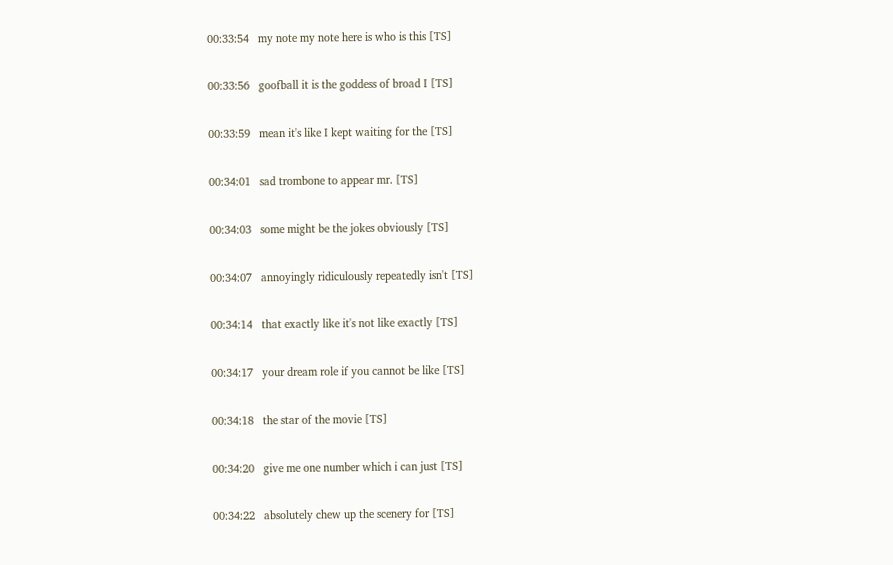00:33:54   my note my note here is who is this [TS]

00:33:56   goofball it is the goddess of broad I [TS]

00:33:59   mean it's like I kept waiting for the [TS]

00:34:01   sad trombone to appear mr. [TS]

00:34:03   some might be the jokes obviously [TS]

00:34:07   annoyingly ridiculously repeatedly isn't [TS]

00:34:14   that exactly like it's not like exactly [TS]

00:34:17   your dream role if you cannot be like [TS]

00:34:18   the star of the movie [TS]

00:34:20   give me one number which i can just [TS]

00:34:22   absolutely chew up the scenery for [TS]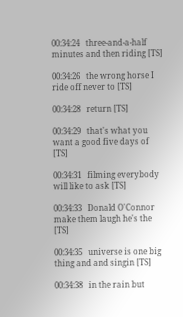00:34:24   three-and-a-half minutes and then riding [TS]

00:34:26   the wrong horse I ride off never to [TS]

00:34:28   return [TS]

00:34:29   that's what you want a good five days of [TS]

00:34:31   filming everybody will like to ask [TS]

00:34:33   Donald O'Connor make them laugh he's the [TS]

00:34:35   universe is one big thing and and singin [TS]

00:34:38   in the rain but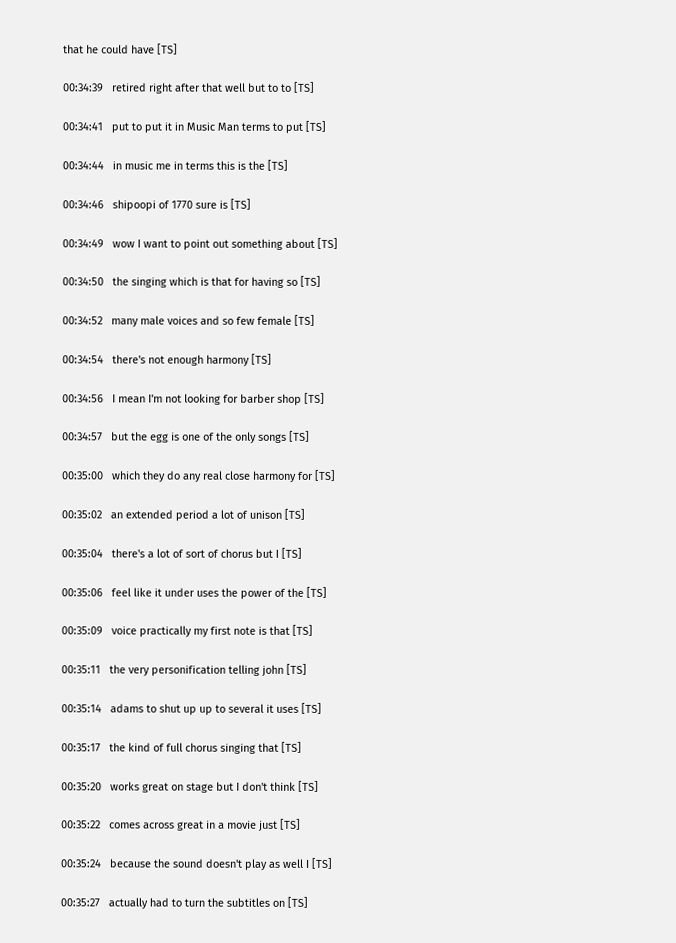that he could have [TS]

00:34:39   retired right after that well but to to [TS]

00:34:41   put to put it in Music Man terms to put [TS]

00:34:44   in music me in terms this is the [TS]

00:34:46   shipoopi of 1770 sure is [TS]

00:34:49   wow I want to point out something about [TS]

00:34:50   the singing which is that for having so [TS]

00:34:52   many male voices and so few female [TS]

00:34:54   there's not enough harmony [TS]

00:34:56   I mean I'm not looking for barber shop [TS]

00:34:57   but the egg is one of the only songs [TS]

00:35:00   which they do any real close harmony for [TS]

00:35:02   an extended period a lot of unison [TS]

00:35:04   there's a lot of sort of chorus but I [TS]

00:35:06   feel like it under uses the power of the [TS]

00:35:09   voice practically my first note is that [TS]

00:35:11   the very personification telling john [TS]

00:35:14   adams to shut up up to several it uses [TS]

00:35:17   the kind of full chorus singing that [TS]

00:35:20   works great on stage but I don't think [TS]

00:35:22   comes across great in a movie just [TS]

00:35:24   because the sound doesn't play as well I [TS]

00:35:27   actually had to turn the subtitles on [TS]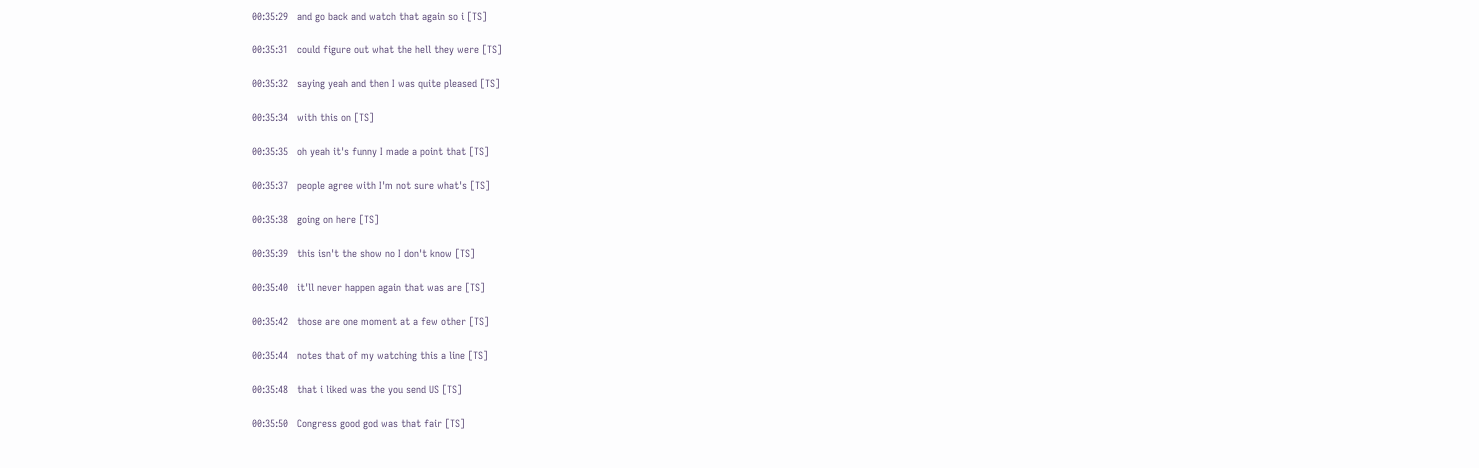00:35:29   and go back and watch that again so i [TS]

00:35:31   could figure out what the hell they were [TS]

00:35:32   saying yeah and then I was quite pleased [TS]

00:35:34   with this on [TS]

00:35:35   oh yeah it's funny I made a point that [TS]

00:35:37   people agree with I'm not sure what's [TS]

00:35:38   going on here [TS]

00:35:39   this isn't the show no I don't know [TS]

00:35:40   it'll never happen again that was are [TS]

00:35:42   those are one moment at a few other [TS]

00:35:44   notes that of my watching this a line [TS]

00:35:48   that i liked was the you send US [TS]

00:35:50   Congress good god was that fair [TS]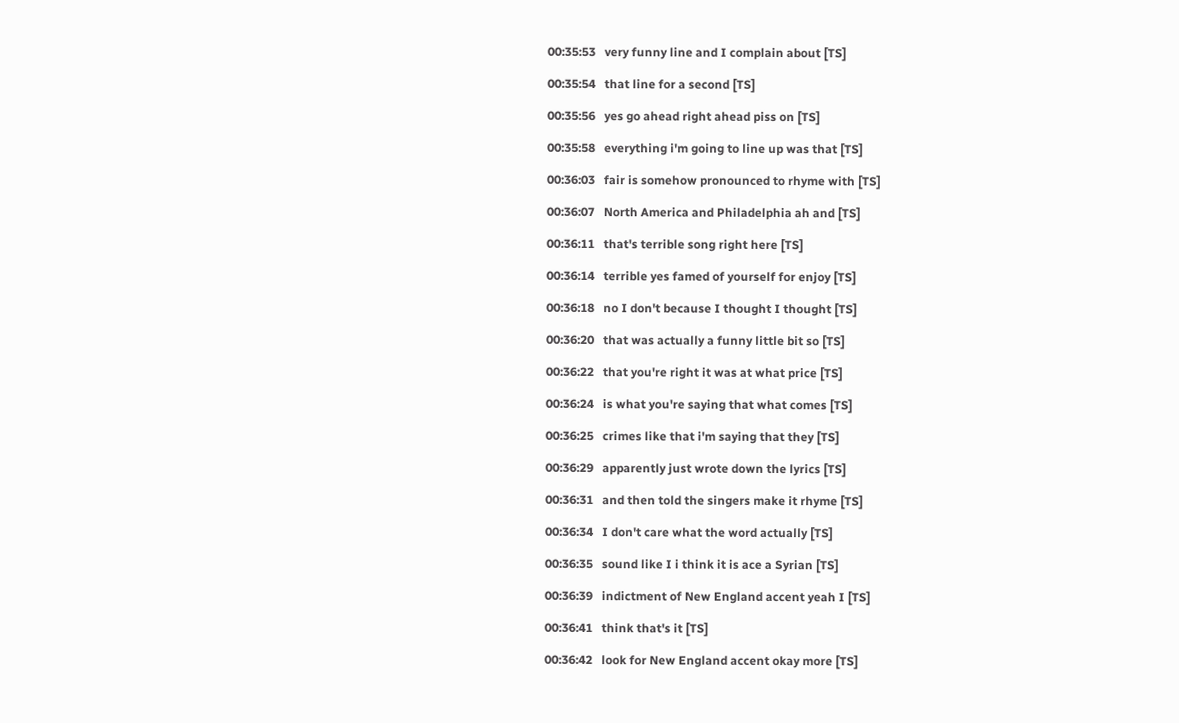00:35:53   very funny line and I complain about [TS]

00:35:54   that line for a second [TS]

00:35:56   yes go ahead right ahead piss on [TS]

00:35:58   everything i'm going to line up was that [TS]

00:36:03   fair is somehow pronounced to rhyme with [TS]

00:36:07   North America and Philadelphia ah and [TS]

00:36:11   that's terrible song right here [TS]

00:36:14   terrible yes famed of yourself for enjoy [TS]

00:36:18   no I don't because I thought I thought [TS]

00:36:20   that was actually a funny little bit so [TS]

00:36:22   that you're right it was at what price [TS]

00:36:24   is what you're saying that what comes [TS]

00:36:25   crimes like that i'm saying that they [TS]

00:36:29   apparently just wrote down the lyrics [TS]

00:36:31   and then told the singers make it rhyme [TS]

00:36:34   I don't care what the word actually [TS]

00:36:35   sound like I i think it is ace a Syrian [TS]

00:36:39   indictment of New England accent yeah I [TS]

00:36:41   think that's it [TS]

00:36:42   look for New England accent okay more [TS]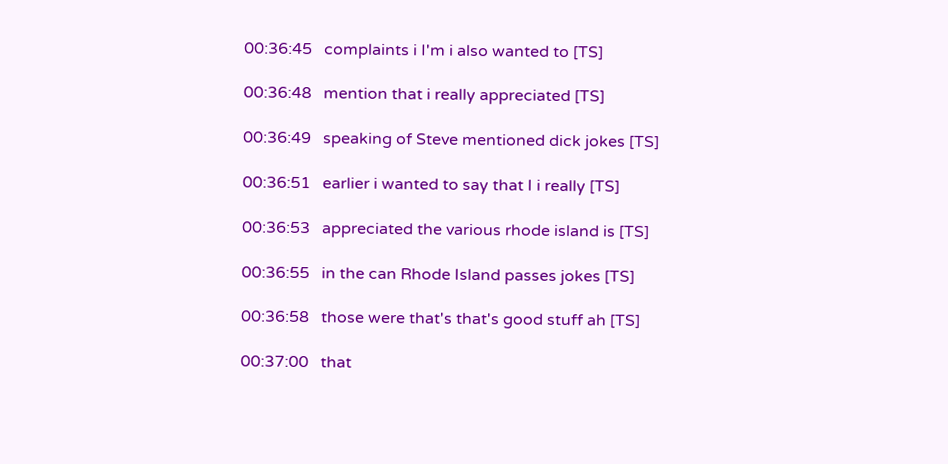00:36:45   complaints i I'm i also wanted to [TS]

00:36:48   mention that i really appreciated [TS]

00:36:49   speaking of Steve mentioned dick jokes [TS]

00:36:51   earlier i wanted to say that I i really [TS]

00:36:53   appreciated the various rhode island is [TS]

00:36:55   in the can Rhode Island passes jokes [TS]

00:36:58   those were that's that's good stuff ah [TS]

00:37:00   that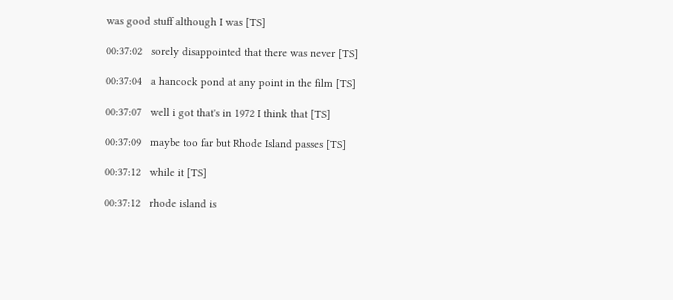was good stuff although I was [TS]

00:37:02   sorely disappointed that there was never [TS]

00:37:04   a hancock pond at any point in the film [TS]

00:37:07   well i got that's in 1972 I think that [TS]

00:37:09   maybe too far but Rhode Island passes [TS]

00:37:12   while it [TS]

00:37:12   rhode island is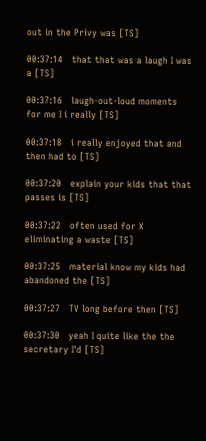out in the Privy was [TS]

00:37:14   that that was a laugh I was a [TS]

00:37:16   laugh-out-loud moments for me I i really [TS]

00:37:18   i really enjoyed that and then had to [TS]

00:37:20   explain your kids that that passes is [TS]

00:37:22   often used for X eliminating a waste [TS]

00:37:25   material know my kids had abandoned the [TS]

00:37:27   TV long before then [TS]

00:37:30   yeah I quite like the the secretary I'd [TS]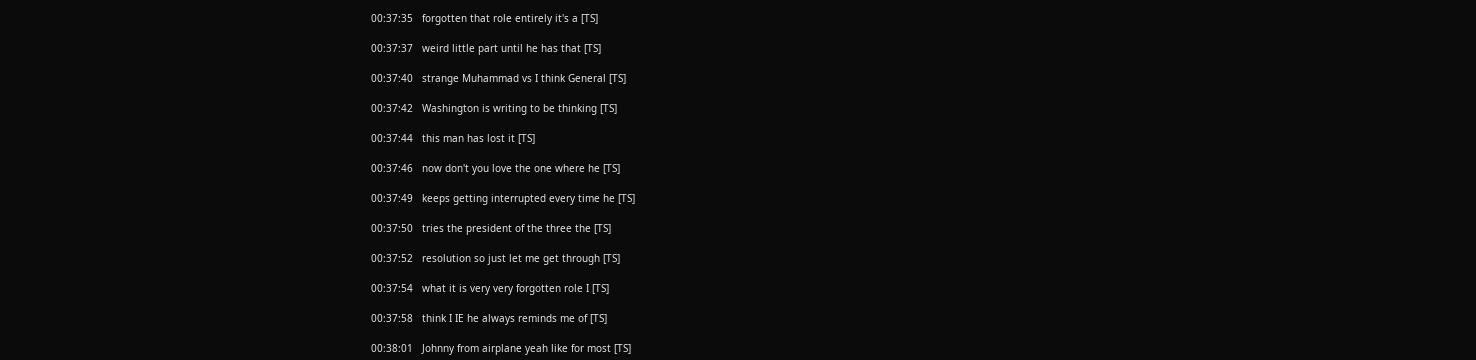00:37:35   forgotten that role entirely it's a [TS]

00:37:37   weird little part until he has that [TS]

00:37:40   strange Muhammad vs I think General [TS]

00:37:42   Washington is writing to be thinking [TS]

00:37:44   this man has lost it [TS]

00:37:46   now don't you love the one where he [TS]

00:37:49   keeps getting interrupted every time he [TS]

00:37:50   tries the president of the three the [TS]

00:37:52   resolution so just let me get through [TS]

00:37:54   what it is very very forgotten role I [TS]

00:37:58   think I IE he always reminds me of [TS]

00:38:01   Johnny from airplane yeah like for most [TS]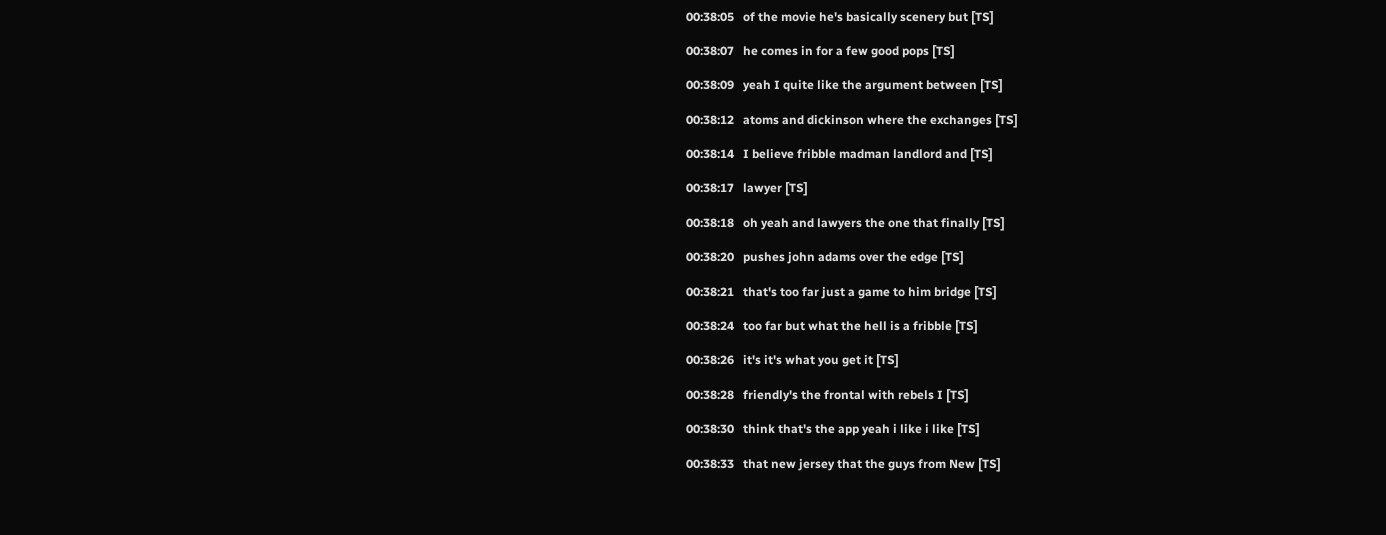00:38:05   of the movie he's basically scenery but [TS]

00:38:07   he comes in for a few good pops [TS]

00:38:09   yeah I quite like the argument between [TS]

00:38:12   atoms and dickinson where the exchanges [TS]

00:38:14   I believe fribble madman landlord and [TS]

00:38:17   lawyer [TS]

00:38:18   oh yeah and lawyers the one that finally [TS]

00:38:20   pushes john adams over the edge [TS]

00:38:21   that's too far just a game to him bridge [TS]

00:38:24   too far but what the hell is a fribble [TS]

00:38:26   it's it's what you get it [TS]

00:38:28   friendly's the frontal with rebels I [TS]

00:38:30   think that's the app yeah i like i like [TS]

00:38:33   that new jersey that the guys from New [TS]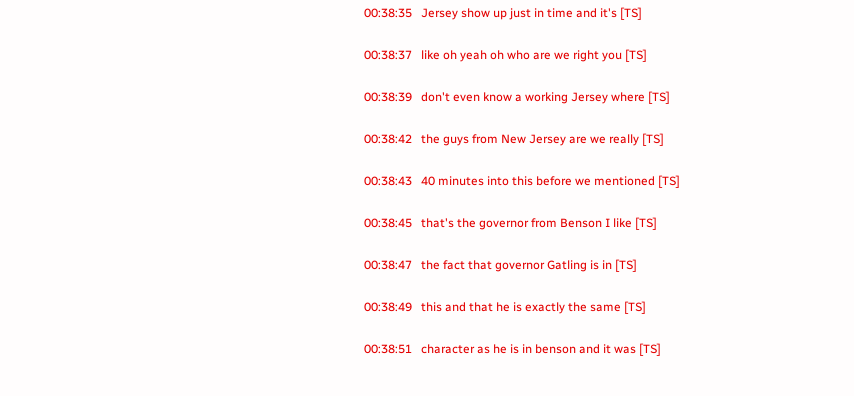00:38:35   Jersey show up just in time and it's [TS]

00:38:37   like oh yeah oh who are we right you [TS]

00:38:39   don't even know a working Jersey where [TS]

00:38:42   the guys from New Jersey are we really [TS]

00:38:43   40 minutes into this before we mentioned [TS]

00:38:45   that's the governor from Benson I like [TS]

00:38:47   the fact that governor Gatling is in [TS]

00:38:49   this and that he is exactly the same [TS]

00:38:51   character as he is in benson and it was [TS]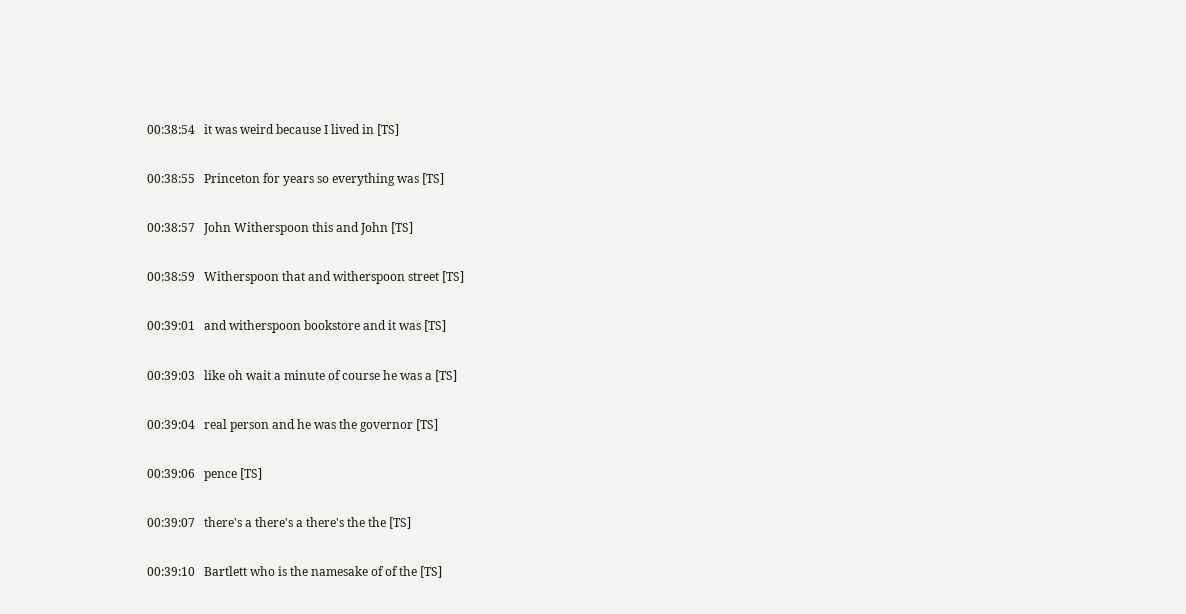00:38:54   it was weird because I lived in [TS]

00:38:55   Princeton for years so everything was [TS]

00:38:57   John Witherspoon this and John [TS]

00:38:59   Witherspoon that and witherspoon street [TS]

00:39:01   and witherspoon bookstore and it was [TS]

00:39:03   like oh wait a minute of course he was a [TS]

00:39:04   real person and he was the governor [TS]

00:39:06   pence [TS]

00:39:07   there's a there's a there's the the [TS]

00:39:10   Bartlett who is the namesake of of the [TS]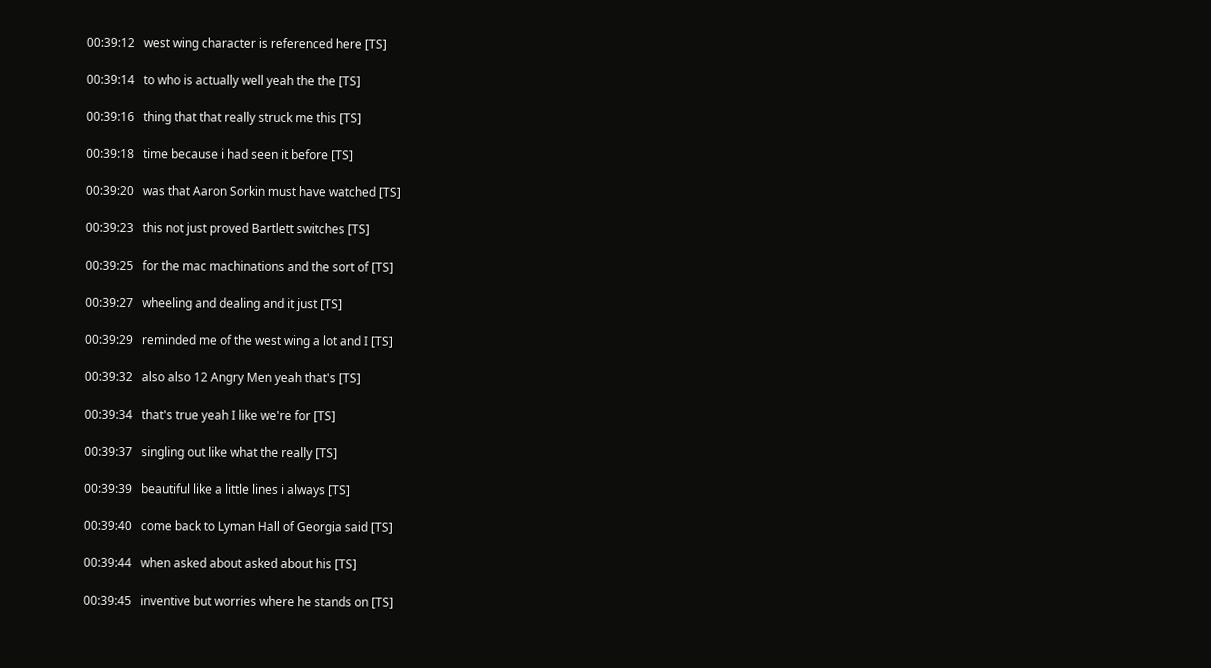00:39:12   west wing character is referenced here [TS]

00:39:14   to who is actually well yeah the the [TS]

00:39:16   thing that that really struck me this [TS]

00:39:18   time because i had seen it before [TS]

00:39:20   was that Aaron Sorkin must have watched [TS]

00:39:23   this not just proved Bartlett switches [TS]

00:39:25   for the mac machinations and the sort of [TS]

00:39:27   wheeling and dealing and it just [TS]

00:39:29   reminded me of the west wing a lot and I [TS]

00:39:32   also also 12 Angry Men yeah that's [TS]

00:39:34   that's true yeah I like we're for [TS]

00:39:37   singling out like what the really [TS]

00:39:39   beautiful like a little lines i always [TS]

00:39:40   come back to Lyman Hall of Georgia said [TS]

00:39:44   when asked about asked about his [TS]

00:39:45   inventive but worries where he stands on [TS]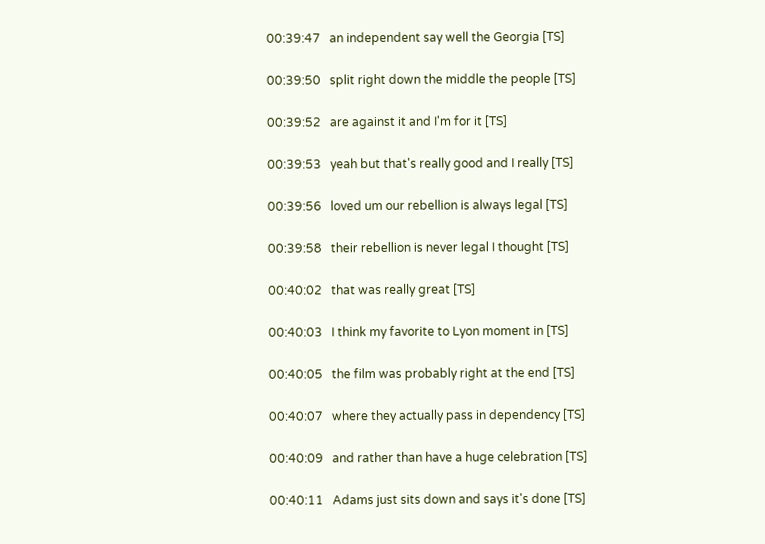00:39:47   an independent say well the Georgia [TS]

00:39:50   split right down the middle the people [TS]

00:39:52   are against it and I'm for it [TS]

00:39:53   yeah but that's really good and I really [TS]

00:39:56   loved um our rebellion is always legal [TS]

00:39:58   their rebellion is never legal I thought [TS]

00:40:02   that was really great [TS]

00:40:03   I think my favorite to Lyon moment in [TS]

00:40:05   the film was probably right at the end [TS]

00:40:07   where they actually pass in dependency [TS]

00:40:09   and rather than have a huge celebration [TS]

00:40:11   Adams just sits down and says it's done [TS]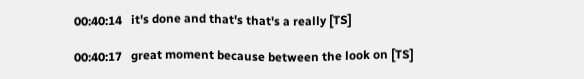00:40:14   it's done and that's that's a really [TS]

00:40:17   great moment because between the look on [TS]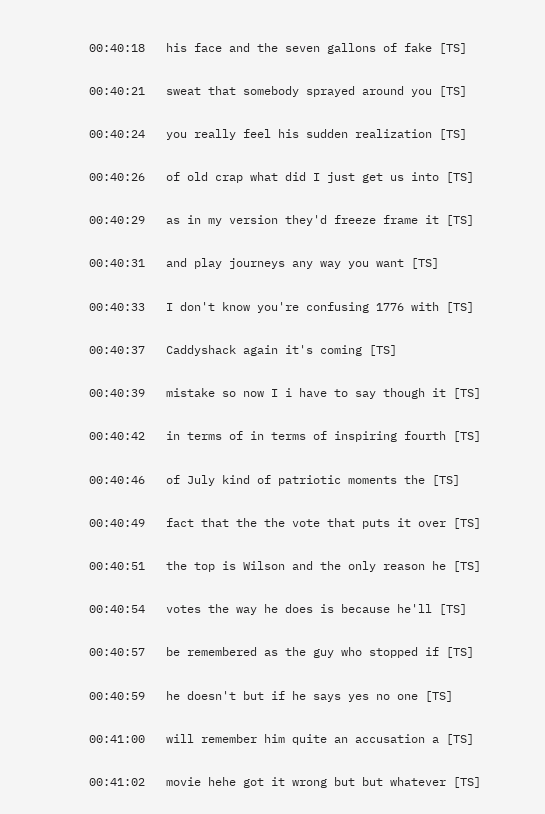00:40:18   his face and the seven gallons of fake [TS]

00:40:21   sweat that somebody sprayed around you [TS]

00:40:24   you really feel his sudden realization [TS]

00:40:26   of old crap what did I just get us into [TS]

00:40:29   as in my version they'd freeze frame it [TS]

00:40:31   and play journeys any way you want [TS]

00:40:33   I don't know you're confusing 1776 with [TS]

00:40:37   Caddyshack again it's coming [TS]

00:40:39   mistake so now I i have to say though it [TS]

00:40:42   in terms of in terms of inspiring fourth [TS]

00:40:46   of July kind of patriotic moments the [TS]

00:40:49   fact that the the vote that puts it over [TS]

00:40:51   the top is Wilson and the only reason he [TS]

00:40:54   votes the way he does is because he'll [TS]

00:40:57   be remembered as the guy who stopped if [TS]

00:40:59   he doesn't but if he says yes no one [TS]

00:41:00   will remember him quite an accusation a [TS]

00:41:02   movie hehe got it wrong but but whatever [TS]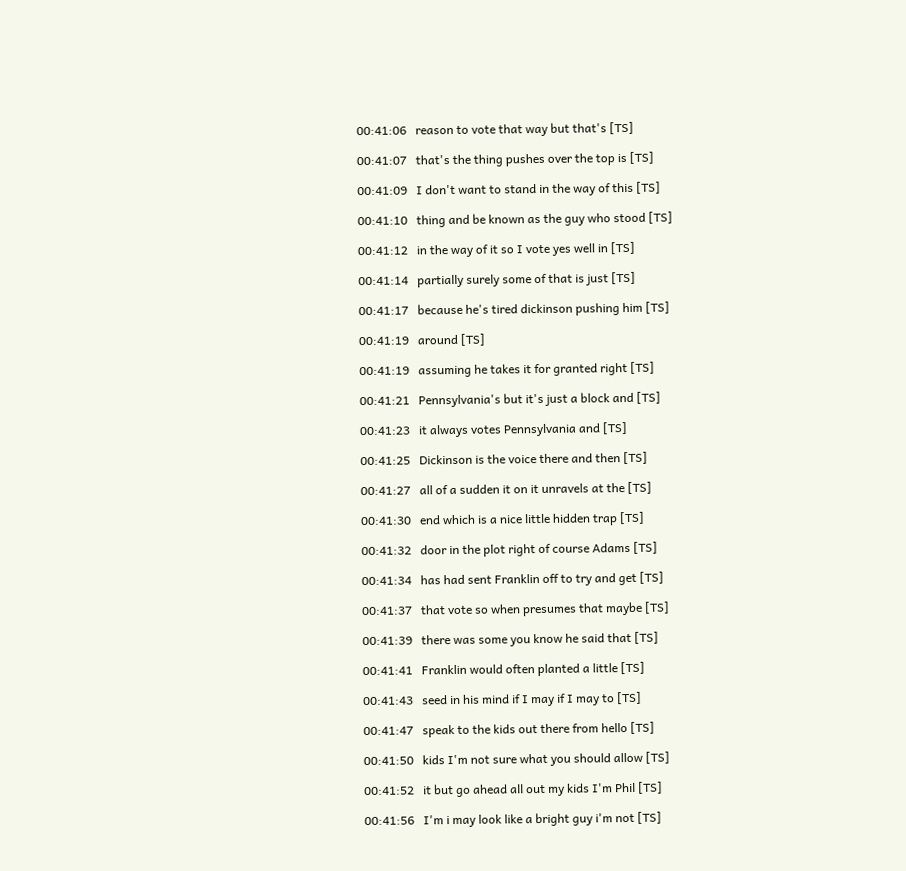00:41:06   reason to vote that way but that's [TS]

00:41:07   that's the thing pushes over the top is [TS]

00:41:09   I don't want to stand in the way of this [TS]

00:41:10   thing and be known as the guy who stood [TS]

00:41:12   in the way of it so I vote yes well in [TS]

00:41:14   partially surely some of that is just [TS]

00:41:17   because he's tired dickinson pushing him [TS]

00:41:19   around [TS]

00:41:19   assuming he takes it for granted right [TS]

00:41:21   Pennsylvania's but it's just a block and [TS]

00:41:23   it always votes Pennsylvania and [TS]

00:41:25   Dickinson is the voice there and then [TS]

00:41:27   all of a sudden it on it unravels at the [TS]

00:41:30   end which is a nice little hidden trap [TS]

00:41:32   door in the plot right of course Adams [TS]

00:41:34   has had sent Franklin off to try and get [TS]

00:41:37   that vote so when presumes that maybe [TS]

00:41:39   there was some you know he said that [TS]

00:41:41   Franklin would often planted a little [TS]

00:41:43   seed in his mind if I may if I may to [TS]

00:41:47   speak to the kids out there from hello [TS]

00:41:50   kids I'm not sure what you should allow [TS]

00:41:52   it but go ahead all out my kids I'm Phil [TS]

00:41:56   I'm i may look like a bright guy i'm not [TS]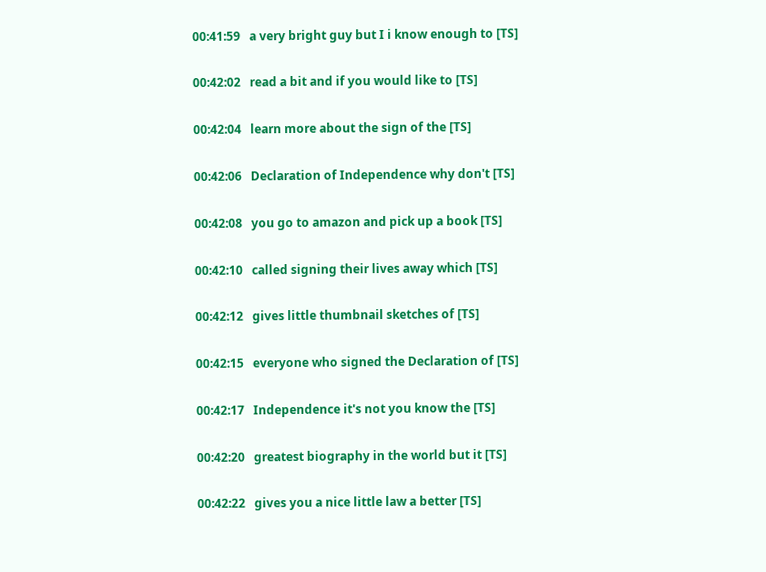00:41:59   a very bright guy but I i know enough to [TS]

00:42:02   read a bit and if you would like to [TS]

00:42:04   learn more about the sign of the [TS]

00:42:06   Declaration of Independence why don't [TS]

00:42:08   you go to amazon and pick up a book [TS]

00:42:10   called signing their lives away which [TS]

00:42:12   gives little thumbnail sketches of [TS]

00:42:15   everyone who signed the Declaration of [TS]

00:42:17   Independence it's not you know the [TS]

00:42:20   greatest biography in the world but it [TS]

00:42:22   gives you a nice little law a better [TS]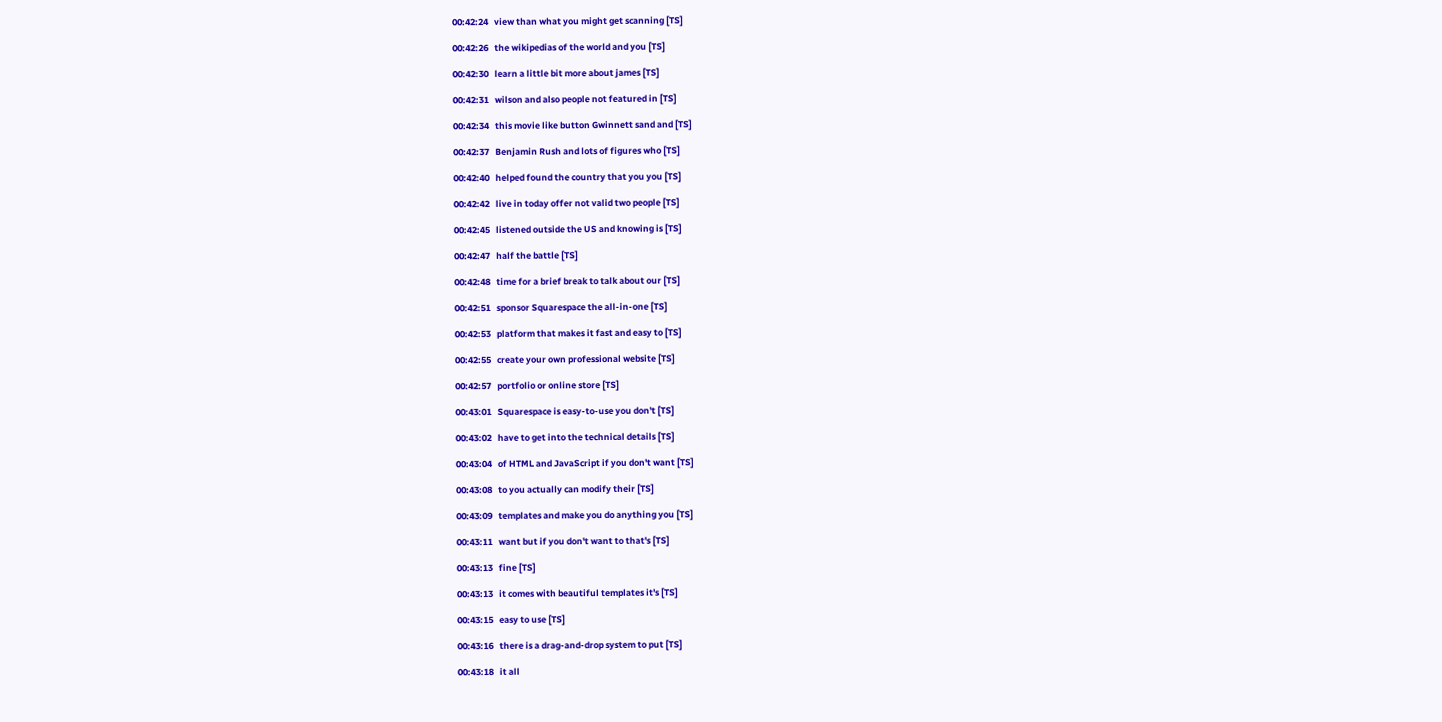00:42:24   view than what you might get scanning [TS]

00:42:26   the wikipedias of the world and you [TS]

00:42:30   learn a little bit more about james [TS]

00:42:31   wilson and also people not featured in [TS]

00:42:34   this movie like button Gwinnett sand and [TS]

00:42:37   Benjamin Rush and lots of figures who [TS]

00:42:40   helped found the country that you you [TS]

00:42:42   live in today offer not valid two people [TS]

00:42:45   listened outside the US and knowing is [TS]

00:42:47   half the battle [TS]

00:42:48   time for a brief break to talk about our [TS]

00:42:51   sponsor Squarespace the all-in-one [TS]

00:42:53   platform that makes it fast and easy to [TS]

00:42:55   create your own professional website [TS]

00:42:57   portfolio or online store [TS]

00:43:01   Squarespace is easy-to-use you don't [TS]

00:43:02   have to get into the technical details [TS]

00:43:04   of HTML and JavaScript if you don't want [TS]

00:43:08   to you actually can modify their [TS]

00:43:09   templates and make you do anything you [TS]

00:43:11   want but if you don't want to that's [TS]

00:43:13   fine [TS]

00:43:13   it comes with beautiful templates it's [TS]

00:43:15   easy to use [TS]

00:43:16   there is a drag-and-drop system to put [TS]

00:43:18   it all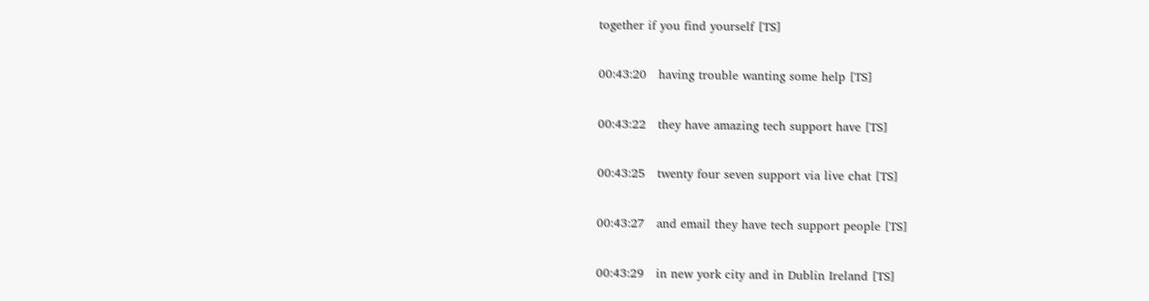together if you find yourself [TS]

00:43:20   having trouble wanting some help [TS]

00:43:22   they have amazing tech support have [TS]

00:43:25   twenty four seven support via live chat [TS]

00:43:27   and email they have tech support people [TS]

00:43:29   in new york city and in Dublin Ireland [TS]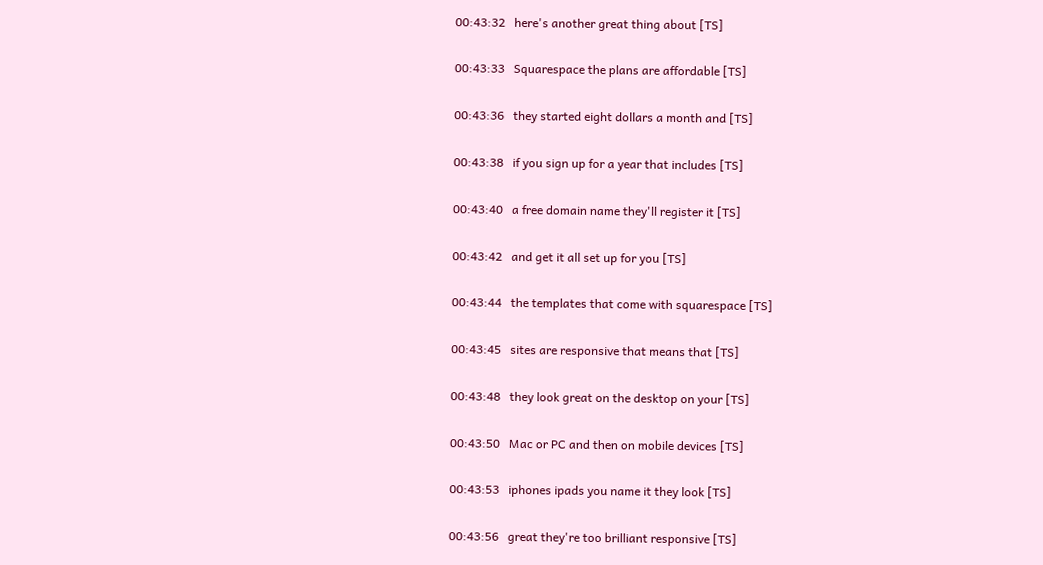00:43:32   here's another great thing about [TS]

00:43:33   Squarespace the plans are affordable [TS]

00:43:36   they started eight dollars a month and [TS]

00:43:38   if you sign up for a year that includes [TS]

00:43:40   a free domain name they'll register it [TS]

00:43:42   and get it all set up for you [TS]

00:43:44   the templates that come with squarespace [TS]

00:43:45   sites are responsive that means that [TS]

00:43:48   they look great on the desktop on your [TS]

00:43:50   Mac or PC and then on mobile devices [TS]

00:43:53   iphones ipads you name it they look [TS]

00:43:56   great they're too brilliant responsive [TS]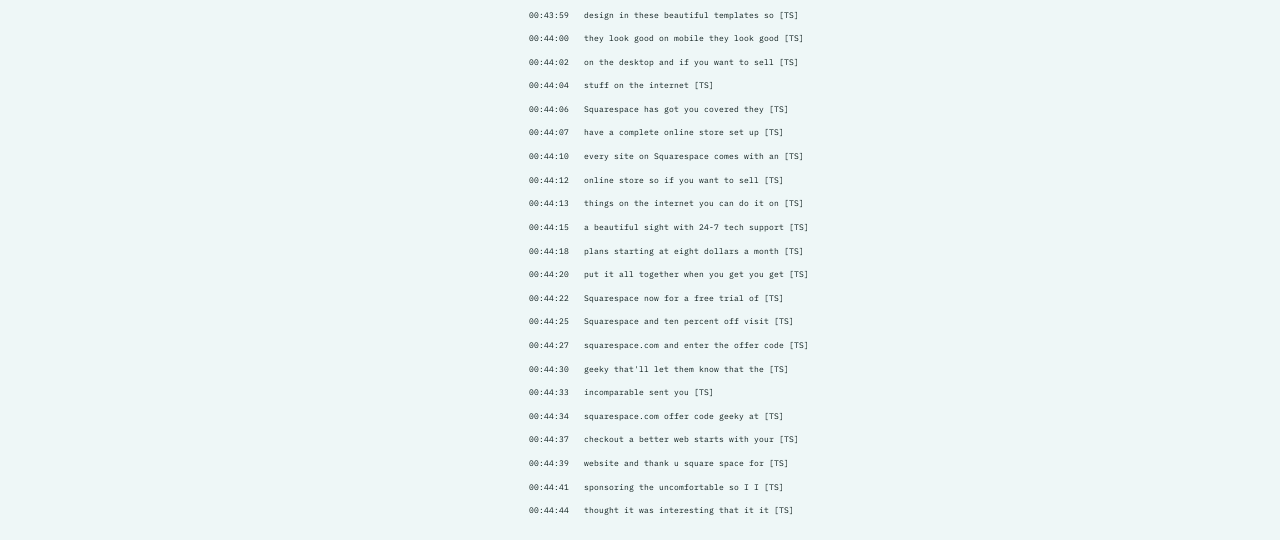00:43:59   design in these beautiful templates so [TS]

00:44:00   they look good on mobile they look good [TS]

00:44:02   on the desktop and if you want to sell [TS]

00:44:04   stuff on the internet [TS]

00:44:06   Squarespace has got you covered they [TS]

00:44:07   have a complete online store set up [TS]

00:44:10   every site on Squarespace comes with an [TS]

00:44:12   online store so if you want to sell [TS]

00:44:13   things on the internet you can do it on [TS]

00:44:15   a beautiful sight with 24-7 tech support [TS]

00:44:18   plans starting at eight dollars a month [TS]

00:44:20   put it all together when you get you get [TS]

00:44:22   Squarespace now for a free trial of [TS]

00:44:25   Squarespace and ten percent off visit [TS]

00:44:27   squarespace.com and enter the offer code [TS]

00:44:30   geeky that'll let them know that the [TS]

00:44:33   incomparable sent you [TS]

00:44:34   squarespace.com offer code geeky at [TS]

00:44:37   checkout a better web starts with your [TS]

00:44:39   website and thank u square space for [TS]

00:44:41   sponsoring the uncomfortable so I I [TS]

00:44:44   thought it was interesting that it it [TS]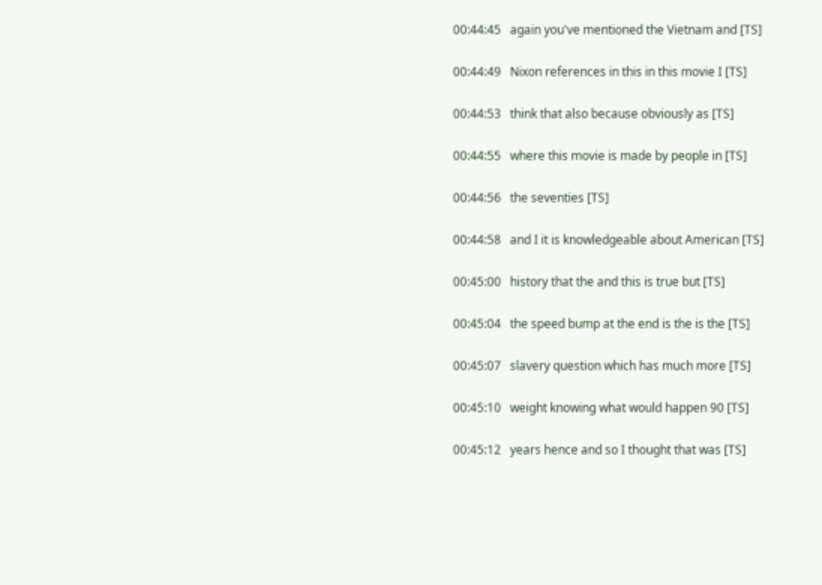00:44:45   again you've mentioned the Vietnam and [TS]

00:44:49   Nixon references in this in this movie I [TS]

00:44:53   think that also because obviously as [TS]

00:44:55   where this movie is made by people in [TS]

00:44:56   the seventies [TS]

00:44:58   and I it is knowledgeable about American [TS]

00:45:00   history that the and this is true but [TS]

00:45:04   the speed bump at the end is the is the [TS]

00:45:07   slavery question which has much more [TS]

00:45:10   weight knowing what would happen 90 [TS]

00:45:12   years hence and so I thought that was [TS]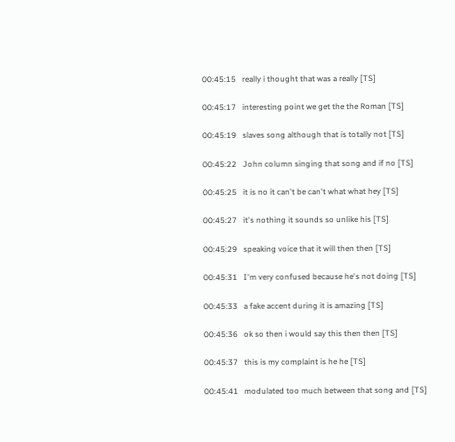00:45:15   really i thought that was a really [TS]

00:45:17   interesting point we get the the Roman [TS]

00:45:19   slaves song although that is totally not [TS]

00:45:22   John column singing that song and if no [TS]

00:45:25   it is no it can't be can't what what hey [TS]

00:45:27   it's nothing it sounds so unlike his [TS]

00:45:29   speaking voice that it will then then [TS]

00:45:31   I'm very confused because he's not doing [TS]

00:45:33   a fake accent during it is amazing [TS]

00:45:36   ok so then i would say this then then [TS]

00:45:37   this is my complaint is he he [TS]

00:45:41   modulated too much between that song and [TS]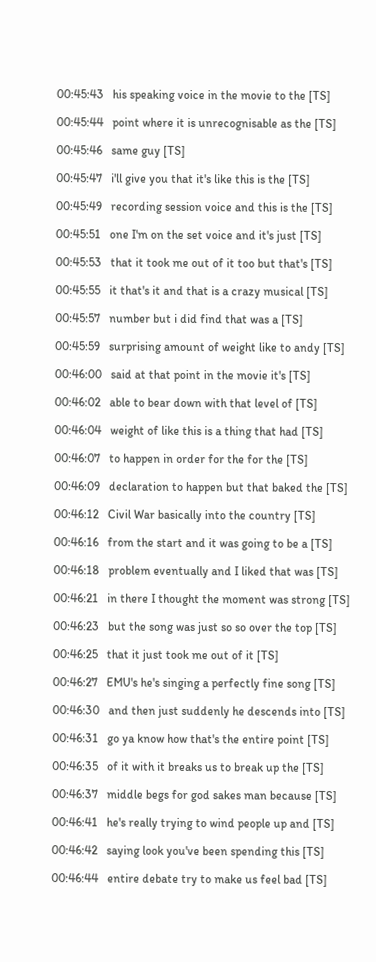00:45:43   his speaking voice in the movie to the [TS]

00:45:44   point where it is unrecognisable as the [TS]

00:45:46   same guy [TS]

00:45:47   i'll give you that it's like this is the [TS]

00:45:49   recording session voice and this is the [TS]

00:45:51   one I'm on the set voice and it's just [TS]

00:45:53   that it took me out of it too but that's [TS]

00:45:55   it that's it and that is a crazy musical [TS]

00:45:57   number but i did find that was a [TS]

00:45:59   surprising amount of weight like to andy [TS]

00:46:00   said at that point in the movie it's [TS]

00:46:02   able to bear down with that level of [TS]

00:46:04   weight of like this is a thing that had [TS]

00:46:07   to happen in order for the for the [TS]

00:46:09   declaration to happen but that baked the [TS]

00:46:12   Civil War basically into the country [TS]

00:46:16   from the start and it was going to be a [TS]

00:46:18   problem eventually and I liked that was [TS]

00:46:21   in there I thought the moment was strong [TS]

00:46:23   but the song was just so so over the top [TS]

00:46:25   that it just took me out of it [TS]

00:46:27   EMU's he's singing a perfectly fine song [TS]

00:46:30   and then just suddenly he descends into [TS]

00:46:31   go ya know how that's the entire point [TS]

00:46:35   of it with it breaks us to break up the [TS]

00:46:37   middle begs for god sakes man because [TS]

00:46:41   he's really trying to wind people up and [TS]

00:46:42   saying look you've been spending this [TS]

00:46:44   entire debate try to make us feel bad [TS]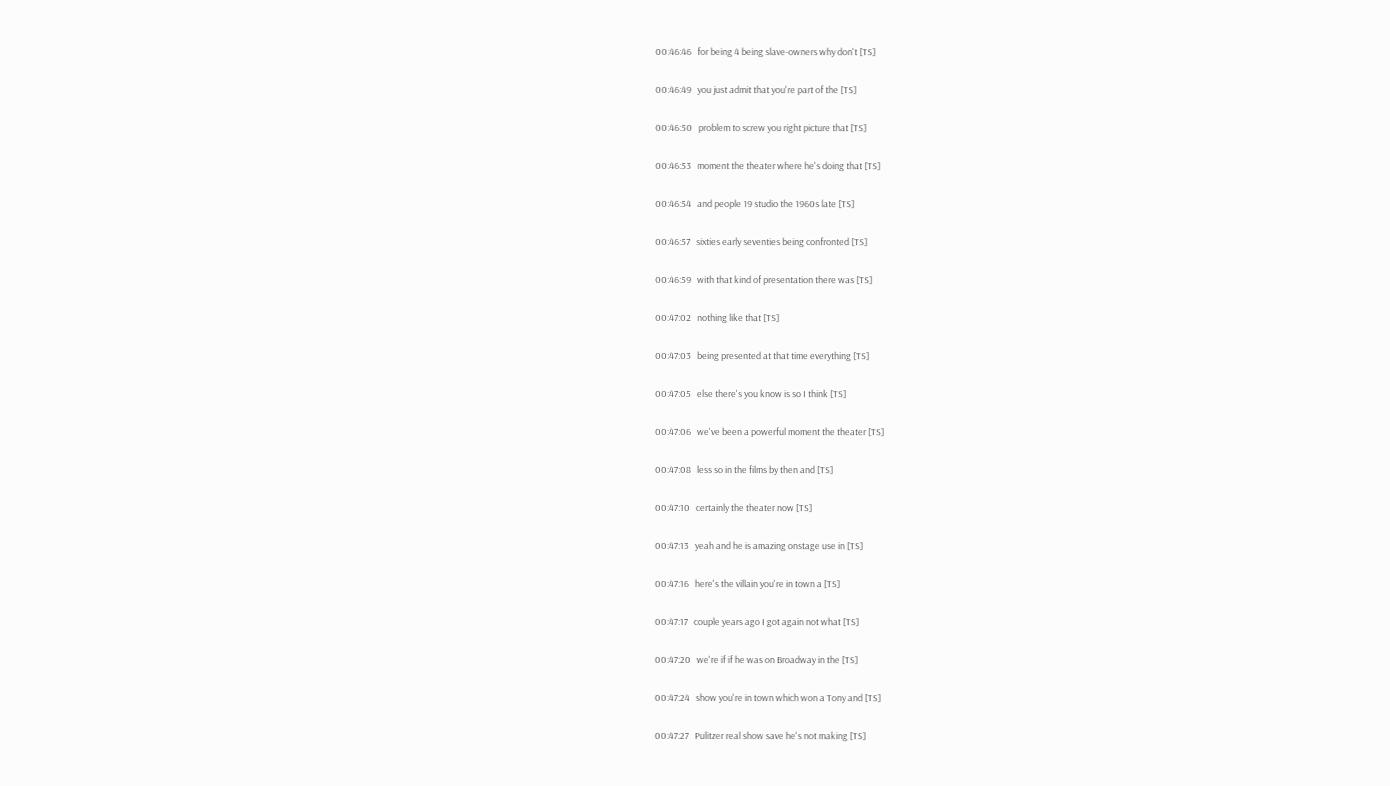00:46:46   for being 4 being slave-owners why don't [TS]

00:46:49   you just admit that you're part of the [TS]

00:46:50   problem to screw you right picture that [TS]

00:46:53   moment the theater where he's doing that [TS]

00:46:54   and people 19 studio the 1960s late [TS]

00:46:57   sixties early seventies being confronted [TS]

00:46:59   with that kind of presentation there was [TS]

00:47:02   nothing like that [TS]

00:47:03   being presented at that time everything [TS]

00:47:05   else there's you know is so I think [TS]

00:47:06   we've been a powerful moment the theater [TS]

00:47:08   less so in the films by then and [TS]

00:47:10   certainly the theater now [TS]

00:47:13   yeah and he is amazing onstage use in [TS]

00:47:16   here's the villain you're in town a [TS]

00:47:17   couple years ago I got again not what [TS]

00:47:20   we're if if he was on Broadway in the [TS]

00:47:24   show you're in town which won a Tony and [TS]

00:47:27   Pulitzer real show save he's not making [TS]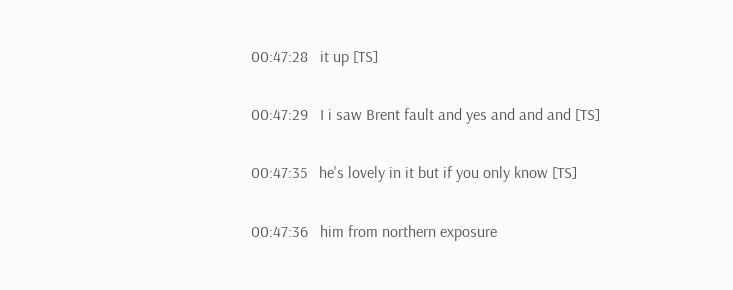00:47:28   it up [TS]

00:47:29   I i saw Brent fault and yes and and and [TS]

00:47:35   he's lovely in it but if you only know [TS]

00:47:36   him from northern exposure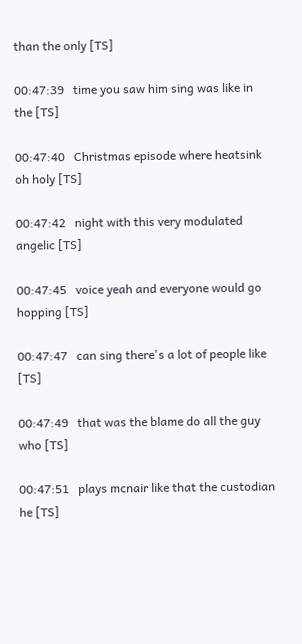than the only [TS]

00:47:39   time you saw him sing was like in the [TS]

00:47:40   Christmas episode where heatsink oh holy [TS]

00:47:42   night with this very modulated angelic [TS]

00:47:45   voice yeah and everyone would go hopping [TS]

00:47:47   can sing there's a lot of people like [TS]

00:47:49   that was the blame do all the guy who [TS]

00:47:51   plays mcnair like that the custodian he [TS]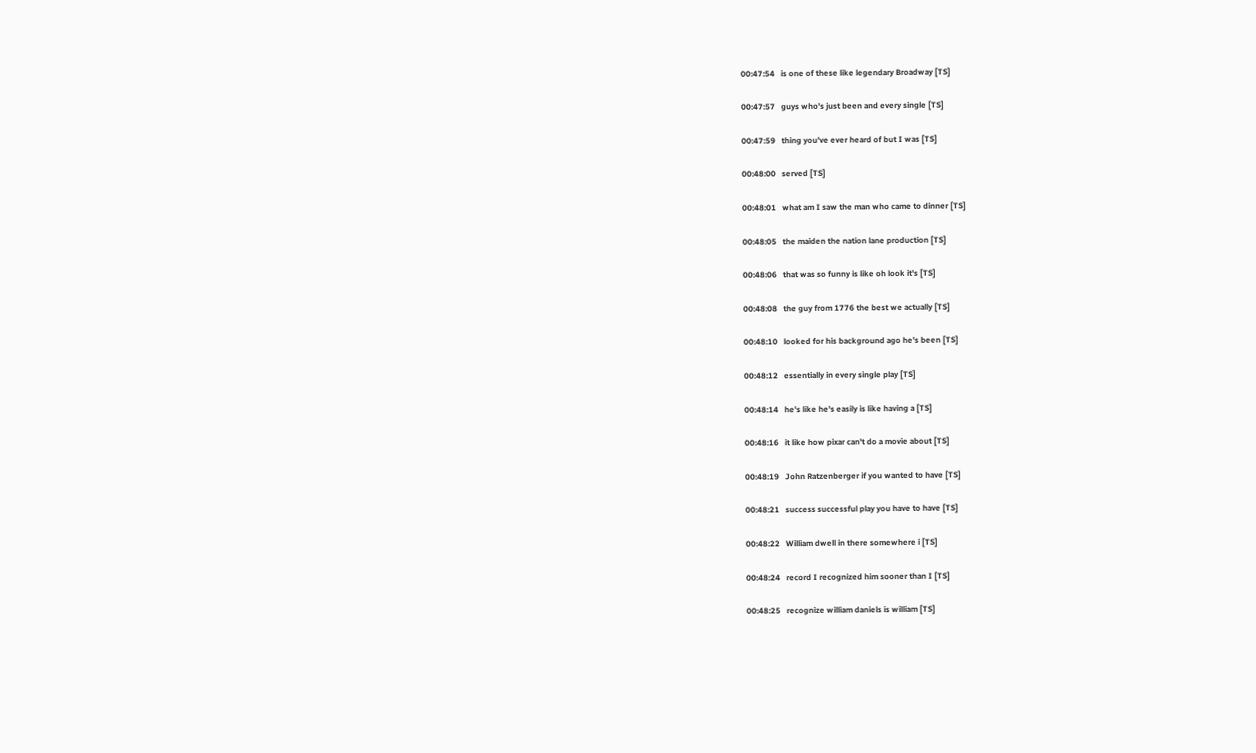00:47:54   is one of these like legendary Broadway [TS]

00:47:57   guys who's just been and every single [TS]

00:47:59   thing you've ever heard of but I was [TS]

00:48:00   served [TS]

00:48:01   what am I saw the man who came to dinner [TS]

00:48:05   the maiden the nation lane production [TS]

00:48:06   that was so funny is like oh look it's [TS]

00:48:08   the guy from 1776 the best we actually [TS]

00:48:10   looked for his background ago he's been [TS]

00:48:12   essentially in every single play [TS]

00:48:14   he's like he's easily is like having a [TS]

00:48:16   it like how pixar can't do a movie about [TS]

00:48:19   John Ratzenberger if you wanted to have [TS]

00:48:21   success successful play you have to have [TS]

00:48:22   William dwell in there somewhere i [TS]

00:48:24   record I recognized him sooner than I [TS]

00:48:25   recognize william daniels is william [TS]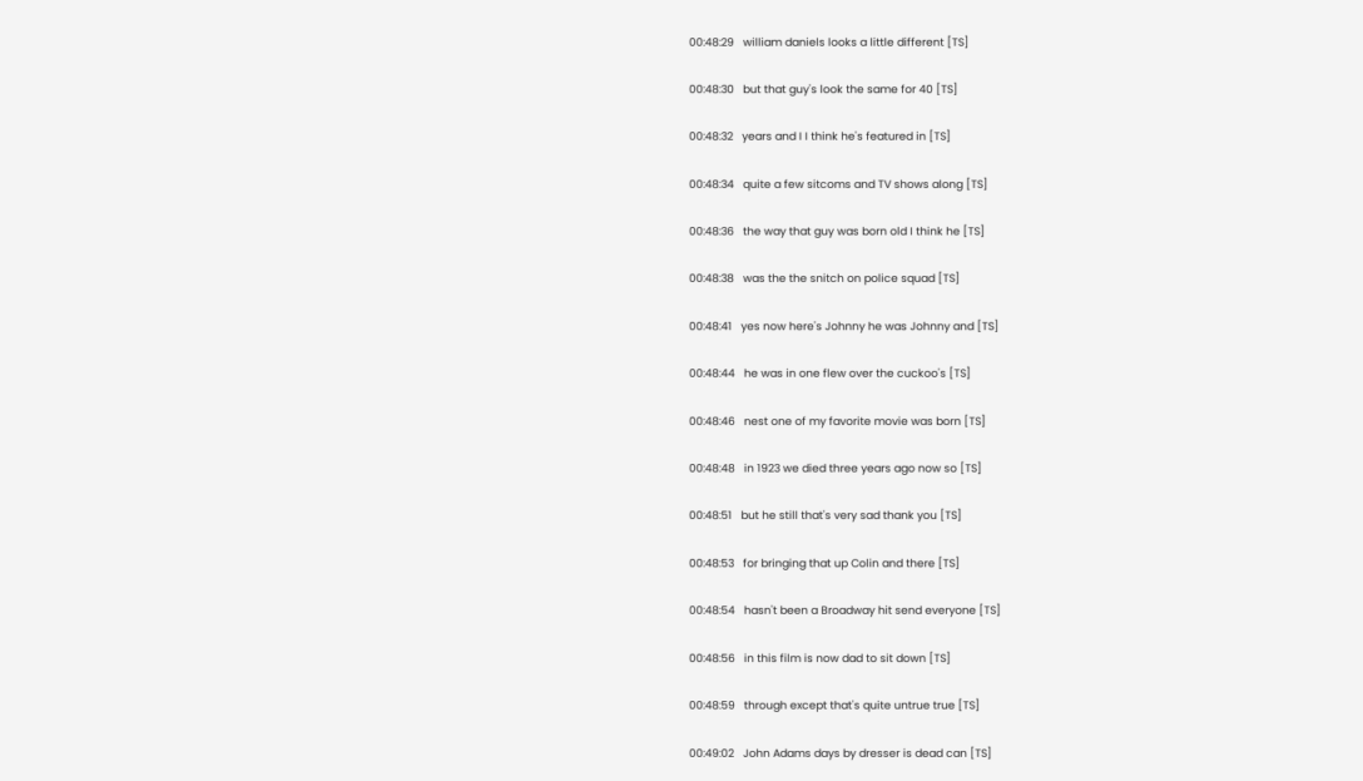00:48:29   william daniels looks a little different [TS]

00:48:30   but that guy's look the same for 40 [TS]

00:48:32   years and I I think he's featured in [TS]

00:48:34   quite a few sitcoms and TV shows along [TS]

00:48:36   the way that guy was born old I think he [TS]

00:48:38   was the the snitch on police squad [TS]

00:48:41   yes now here's Johnny he was Johnny and [TS]

00:48:44   he was in one flew over the cuckoo's [TS]

00:48:46   nest one of my favorite movie was born [TS]

00:48:48   in 1923 we died three years ago now so [TS]

00:48:51   but he still that's very sad thank you [TS]

00:48:53   for bringing that up Colin and there [TS]

00:48:54   hasn't been a Broadway hit send everyone [TS]

00:48:56   in this film is now dad to sit down [TS]

00:48:59   through except that's quite untrue true [TS]

00:49:02   John Adams days by dresser is dead can [TS]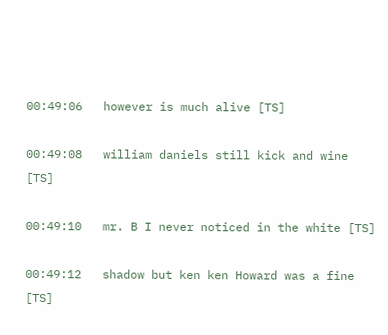00:49:06   however is much alive [TS]

00:49:08   william daniels still kick and wine [TS]

00:49:10   mr. B I never noticed in the white [TS]

00:49:12   shadow but ken ken Howard was a fine [TS]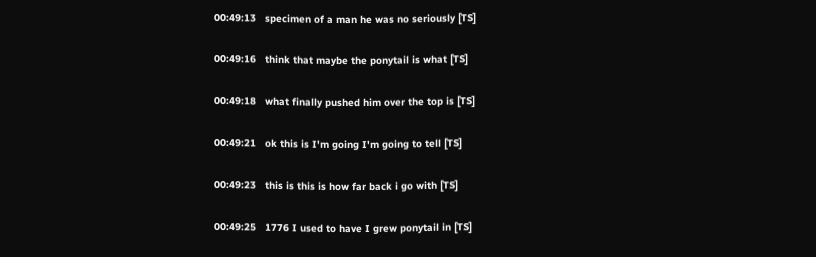00:49:13   specimen of a man he was no seriously [TS]

00:49:16   think that maybe the ponytail is what [TS]

00:49:18   what finally pushed him over the top is [TS]

00:49:21   ok this is I'm going I'm going to tell [TS]

00:49:23   this is this is how far back i go with [TS]

00:49:25   1776 I used to have I grew ponytail in [TS]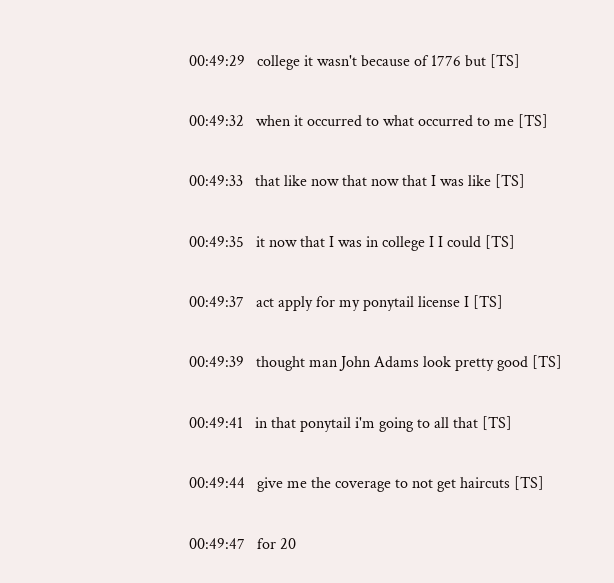00:49:29   college it wasn't because of 1776 but [TS]

00:49:32   when it occurred to what occurred to me [TS]

00:49:33   that like now that now that I was like [TS]

00:49:35   it now that I was in college I I could [TS]

00:49:37   act apply for my ponytail license I [TS]

00:49:39   thought man John Adams look pretty good [TS]

00:49:41   in that ponytail i'm going to all that [TS]

00:49:44   give me the coverage to not get haircuts [TS]

00:49:47   for 20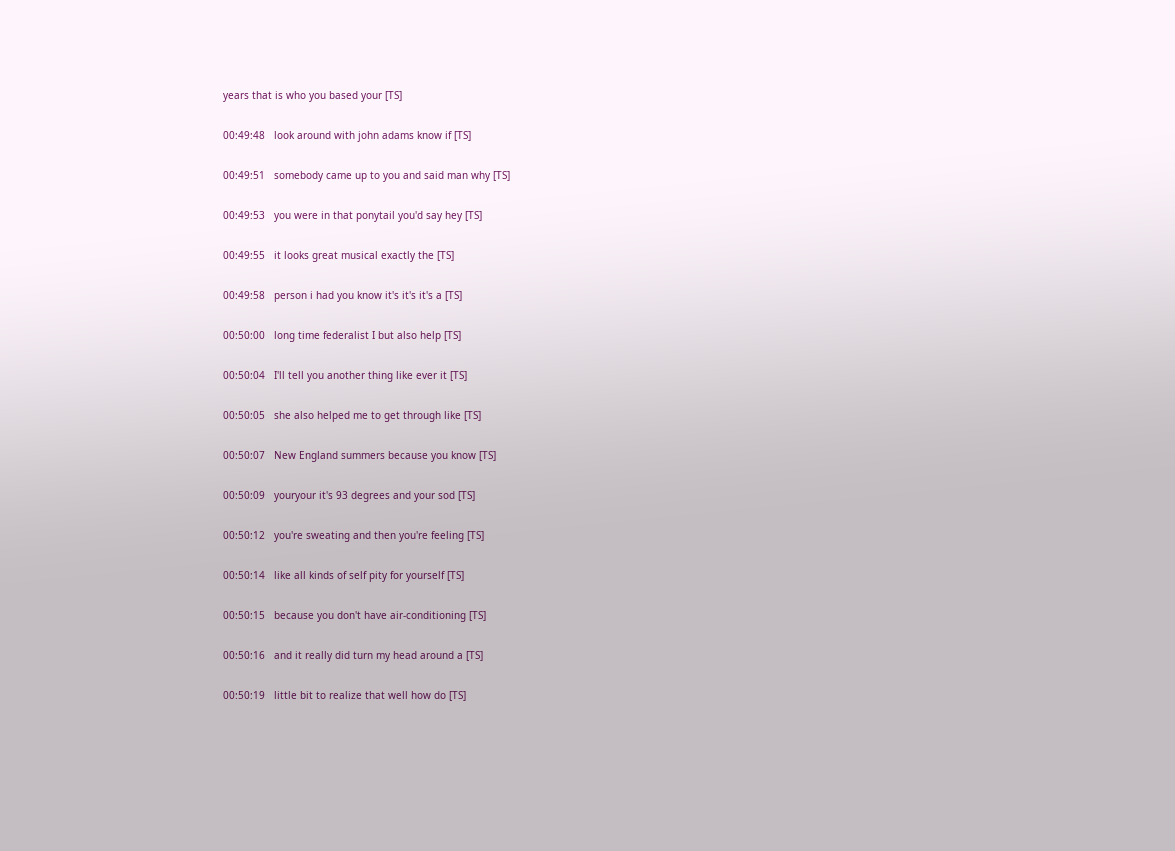years that is who you based your [TS]

00:49:48   look around with john adams know if [TS]

00:49:51   somebody came up to you and said man why [TS]

00:49:53   you were in that ponytail you'd say hey [TS]

00:49:55   it looks great musical exactly the [TS]

00:49:58   person i had you know it's it's it's a [TS]

00:50:00   long time federalist I but also help [TS]

00:50:04   I'll tell you another thing like ever it [TS]

00:50:05   she also helped me to get through like [TS]

00:50:07   New England summers because you know [TS]

00:50:09   youryour it's 93 degrees and your sod [TS]

00:50:12   you're sweating and then you're feeling [TS]

00:50:14   like all kinds of self pity for yourself [TS]

00:50:15   because you don't have air-conditioning [TS]

00:50:16   and it really did turn my head around a [TS]

00:50:19   little bit to realize that well how do [TS]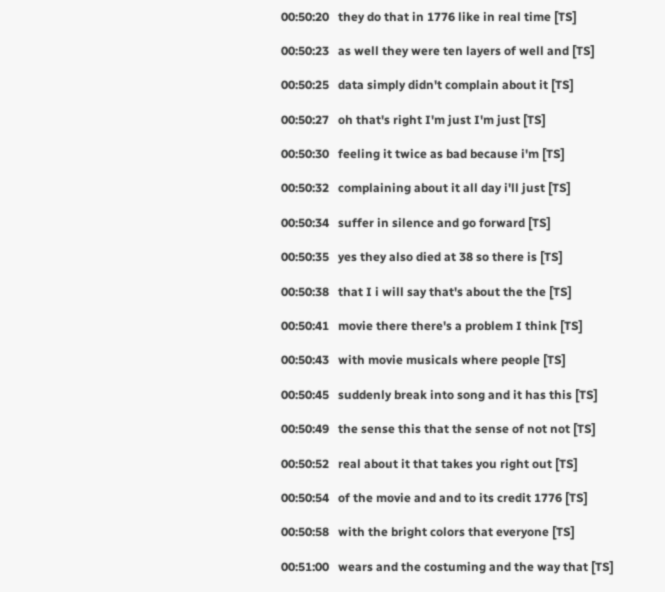00:50:20   they do that in 1776 like in real time [TS]

00:50:23   as well they were ten layers of well and [TS]

00:50:25   data simply didn't complain about it [TS]

00:50:27   oh that's right I'm just I'm just [TS]

00:50:30   feeling it twice as bad because i'm [TS]

00:50:32   complaining about it all day i'll just [TS]

00:50:34   suffer in silence and go forward [TS]

00:50:35   yes they also died at 38 so there is [TS]

00:50:38   that I i will say that's about the the [TS]

00:50:41   movie there there's a problem I think [TS]

00:50:43   with movie musicals where people [TS]

00:50:45   suddenly break into song and it has this [TS]

00:50:49   the sense this that the sense of not not [TS]

00:50:52   real about it that takes you right out [TS]

00:50:54   of the movie and and to its credit 1776 [TS]

00:50:58   with the bright colors that everyone [TS]

00:51:00   wears and the costuming and the way that [TS]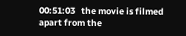00:51:03   the movie is filmed apart from the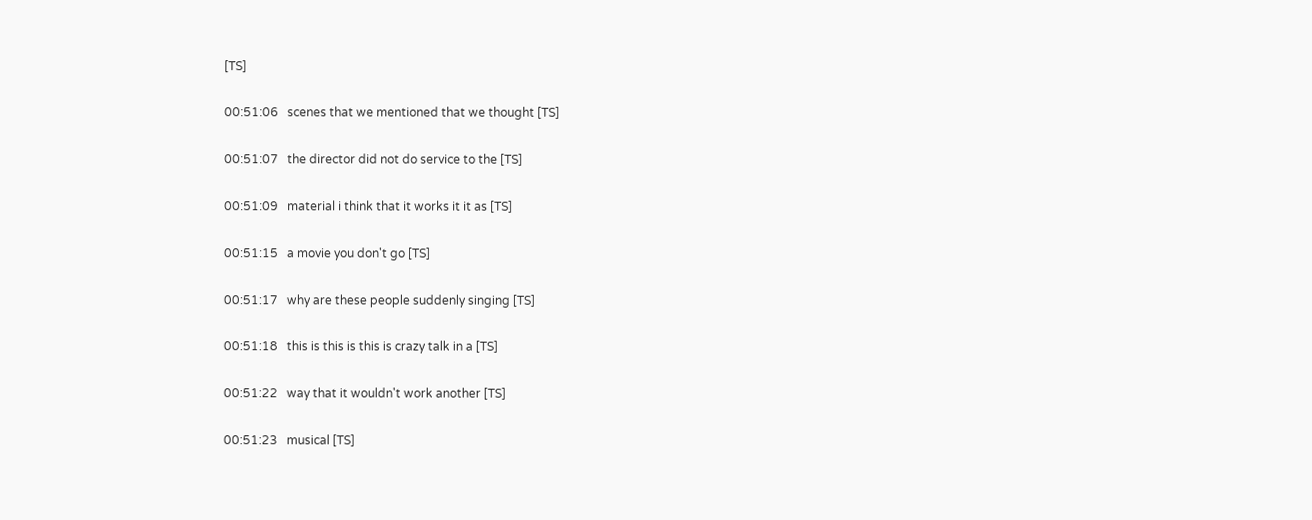[TS]

00:51:06   scenes that we mentioned that we thought [TS]

00:51:07   the director did not do service to the [TS]

00:51:09   material i think that it works it it as [TS]

00:51:15   a movie you don't go [TS]

00:51:17   why are these people suddenly singing [TS]

00:51:18   this is this is this is crazy talk in a [TS]

00:51:22   way that it wouldn't work another [TS]

00:51:23   musical [TS]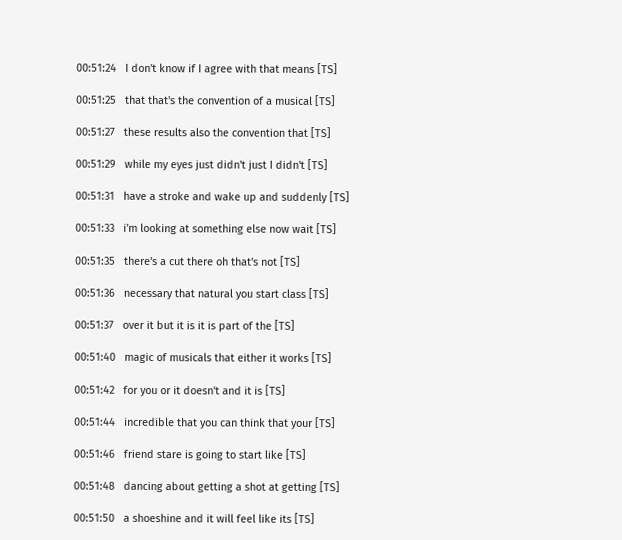00:51:24   I don't know if I agree with that means [TS]

00:51:25   that that's the convention of a musical [TS]

00:51:27   these results also the convention that [TS]

00:51:29   while my eyes just didn't just I didn't [TS]

00:51:31   have a stroke and wake up and suddenly [TS]

00:51:33   i'm looking at something else now wait [TS]

00:51:35   there's a cut there oh that's not [TS]

00:51:36   necessary that natural you start class [TS]

00:51:37   over it but it is it is part of the [TS]

00:51:40   magic of musicals that either it works [TS]

00:51:42   for you or it doesn't and it is [TS]

00:51:44   incredible that you can think that your [TS]

00:51:46   friend stare is going to start like [TS]

00:51:48   dancing about getting a shot at getting [TS]

00:51:50   a shoeshine and it will feel like its [TS]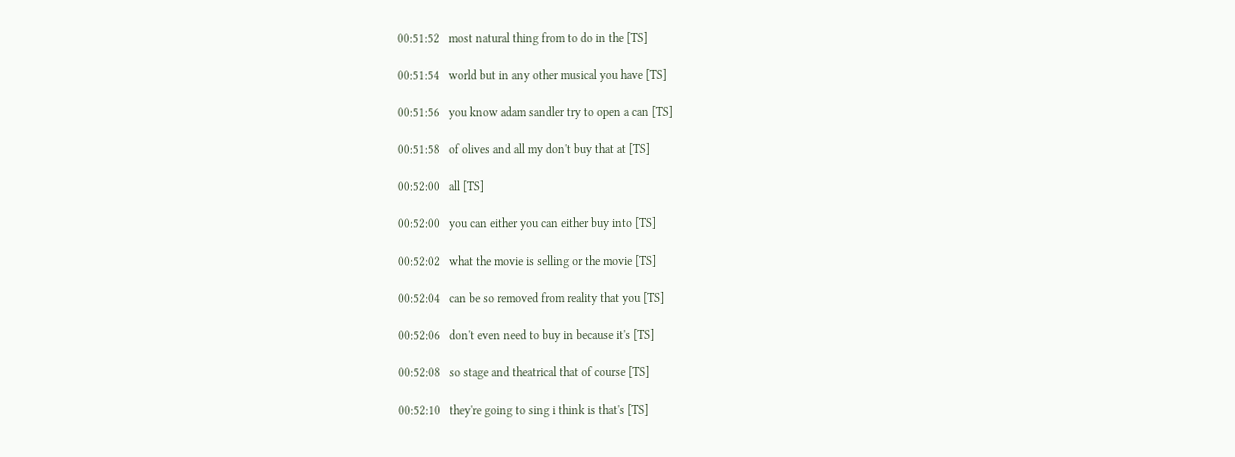00:51:52   most natural thing from to do in the [TS]

00:51:54   world but in any other musical you have [TS]

00:51:56   you know adam sandler try to open a can [TS]

00:51:58   of olives and all my don't buy that at [TS]

00:52:00   all [TS]

00:52:00   you can either you can either buy into [TS]

00:52:02   what the movie is selling or the movie [TS]

00:52:04   can be so removed from reality that you [TS]

00:52:06   don't even need to buy in because it's [TS]

00:52:08   so stage and theatrical that of course [TS]

00:52:10   they're going to sing i think is that's [TS]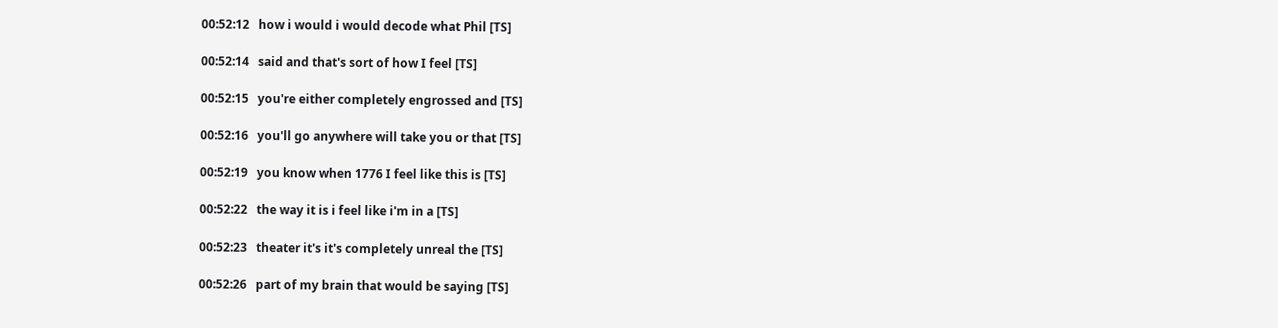00:52:12   how i would i would decode what Phil [TS]

00:52:14   said and that's sort of how I feel [TS]

00:52:15   you're either completely engrossed and [TS]

00:52:16   you'll go anywhere will take you or that [TS]

00:52:19   you know when 1776 I feel like this is [TS]

00:52:22   the way it is i feel like i'm in a [TS]

00:52:23   theater it's it's completely unreal the [TS]

00:52:26   part of my brain that would be saying [TS]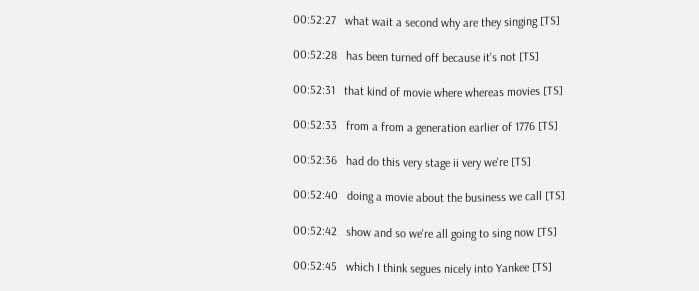00:52:27   what wait a second why are they singing [TS]

00:52:28   has been turned off because it's not [TS]

00:52:31   that kind of movie where whereas movies [TS]

00:52:33   from a from a generation earlier of 1776 [TS]

00:52:36   had do this very stage ii very we're [TS]

00:52:40   doing a movie about the business we call [TS]

00:52:42   show and so we're all going to sing now [TS]

00:52:45   which I think segues nicely into Yankee [TS]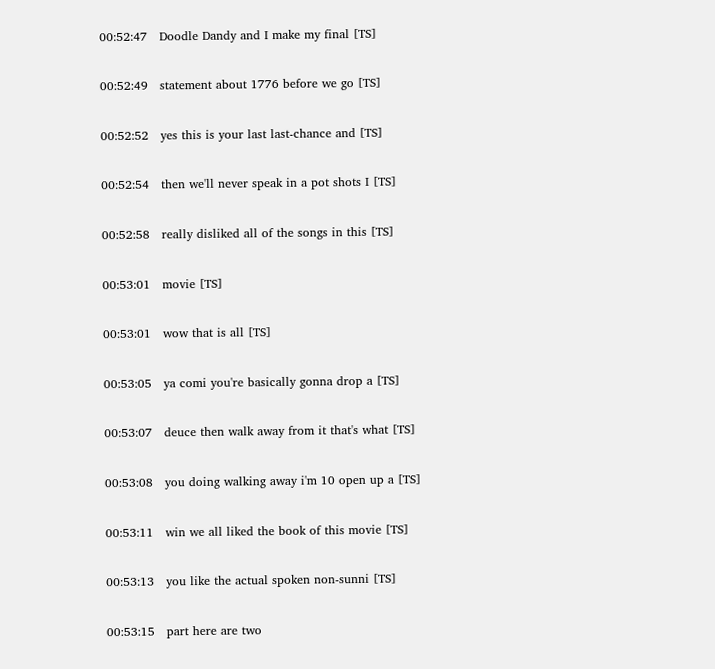00:52:47   Doodle Dandy and I make my final [TS]

00:52:49   statement about 1776 before we go [TS]

00:52:52   yes this is your last last-chance and [TS]

00:52:54   then we'll never speak in a pot shots I [TS]

00:52:58   really disliked all of the songs in this [TS]

00:53:01   movie [TS]

00:53:01   wow that is all [TS]

00:53:05   ya comi you're basically gonna drop a [TS]

00:53:07   deuce then walk away from it that's what [TS]

00:53:08   you doing walking away i'm 10 open up a [TS]

00:53:11   win we all liked the book of this movie [TS]

00:53:13   you like the actual spoken non-sunni [TS]

00:53:15   part here are two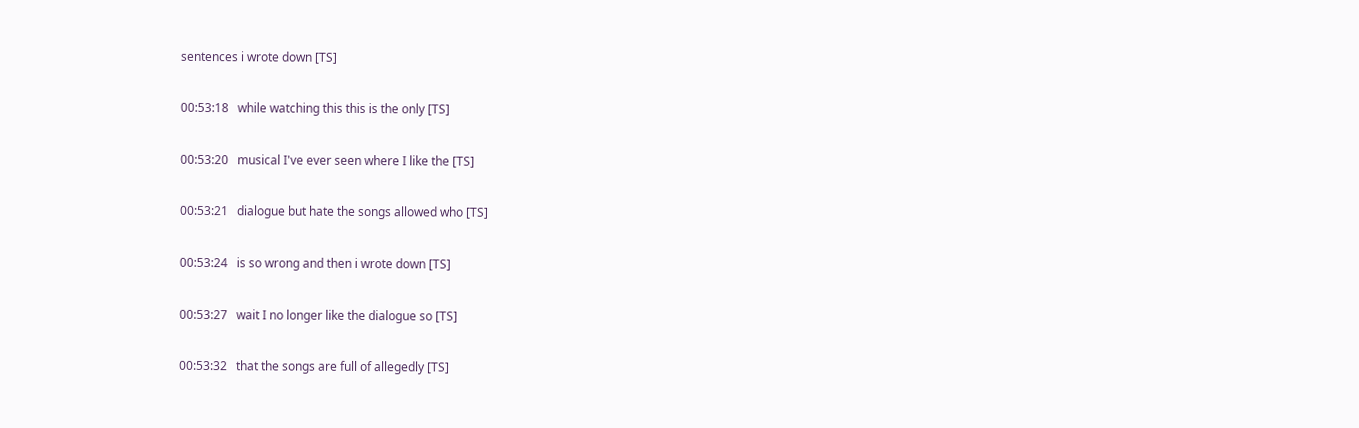sentences i wrote down [TS]

00:53:18   while watching this this is the only [TS]

00:53:20   musical I've ever seen where I like the [TS]

00:53:21   dialogue but hate the songs allowed who [TS]

00:53:24   is so wrong and then i wrote down [TS]

00:53:27   wait I no longer like the dialogue so [TS]

00:53:32   that the songs are full of allegedly [TS]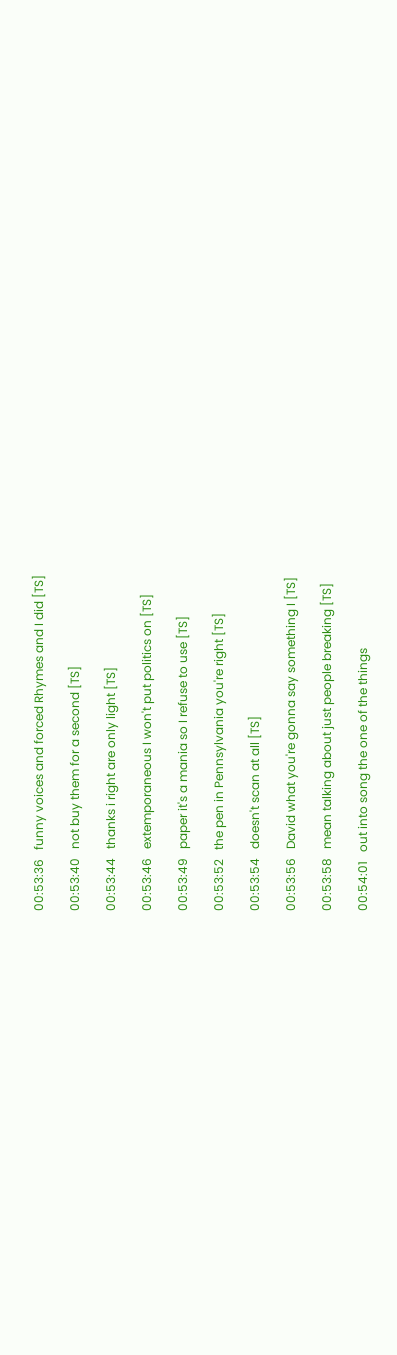00:53:36   funny voices and forced Rhymes and I did [TS]

00:53:40   not buy them for a second [TS]

00:53:44   thanks i right are only light [TS]

00:53:46   extemporaneous I won't put politics on [TS]

00:53:49   paper it's a mania so I refuse to use [TS]

00:53:52   the pen in Pennsylvania you're right [TS]

00:53:54   doesn't scan at all [TS]

00:53:56   David what you're gonna say something I [TS]

00:53:58   mean talking about just people breaking [TS]

00:54:01   out into song the one of the things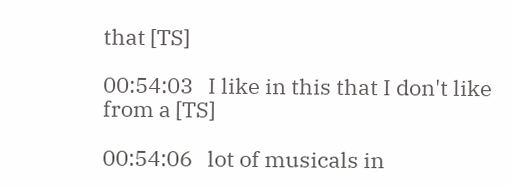that [TS]

00:54:03   I like in this that I don't like from a [TS]

00:54:06   lot of musicals in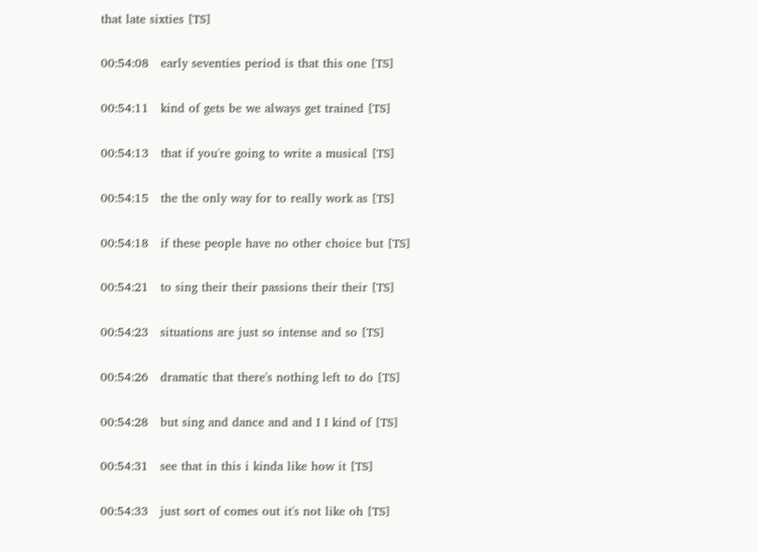that late sixties [TS]

00:54:08   early seventies period is that this one [TS]

00:54:11   kind of gets be we always get trained [TS]

00:54:13   that if you're going to write a musical [TS]

00:54:15   the the only way for to really work as [TS]

00:54:18   if these people have no other choice but [TS]

00:54:21   to sing their their passions their their [TS]

00:54:23   situations are just so intense and so [TS]

00:54:26   dramatic that there's nothing left to do [TS]

00:54:28   but sing and dance and and I I kind of [TS]

00:54:31   see that in this i kinda like how it [TS]

00:54:33   just sort of comes out it's not like oh [TS]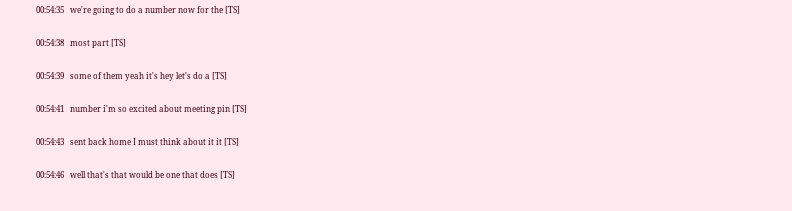00:54:35   we're going to do a number now for the [TS]

00:54:38   most part [TS]

00:54:39   some of them yeah it's hey let's do a [TS]

00:54:41   number i'm so excited about meeting pin [TS]

00:54:43   sent back home I must think about it it [TS]

00:54:46   well that's that would be one that does [TS]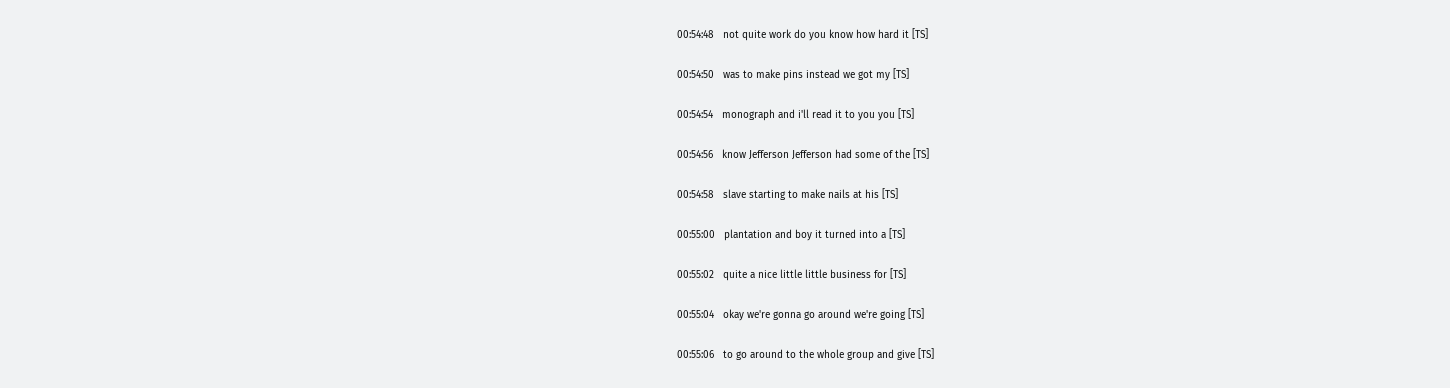00:54:48   not quite work do you know how hard it [TS]

00:54:50   was to make pins instead we got my [TS]

00:54:54   monograph and i'll read it to you you [TS]

00:54:56   know Jefferson Jefferson had some of the [TS]

00:54:58   slave starting to make nails at his [TS]

00:55:00   plantation and boy it turned into a [TS]

00:55:02   quite a nice little little business for [TS]

00:55:04   okay we're gonna go around we're going [TS]

00:55:06   to go around to the whole group and give [TS]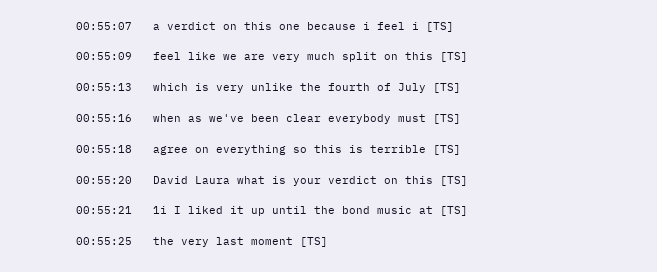00:55:07   a verdict on this one because i feel i [TS]

00:55:09   feel like we are very much split on this [TS]

00:55:13   which is very unlike the fourth of July [TS]

00:55:16   when as we've been clear everybody must [TS]

00:55:18   agree on everything so this is terrible [TS]

00:55:20   David Laura what is your verdict on this [TS]

00:55:21   1i I liked it up until the bond music at [TS]

00:55:25   the very last moment [TS]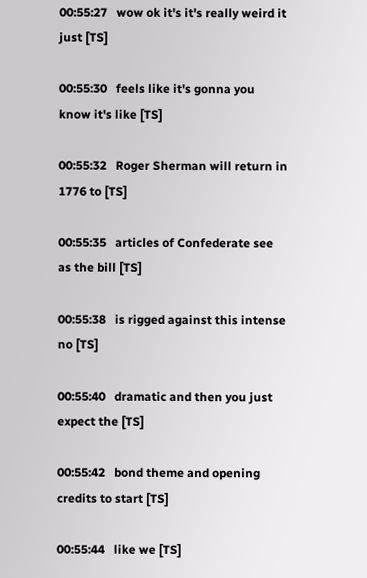00:55:27   wow ok it's it's really weird it just [TS]

00:55:30   feels like it's gonna you know it's like [TS]

00:55:32   Roger Sherman will return in 1776 to [TS]

00:55:35   articles of Confederate see as the bill [TS]

00:55:38   is rigged against this intense no [TS]

00:55:40   dramatic and then you just expect the [TS]

00:55:42   bond theme and opening credits to start [TS]

00:55:44   like we [TS]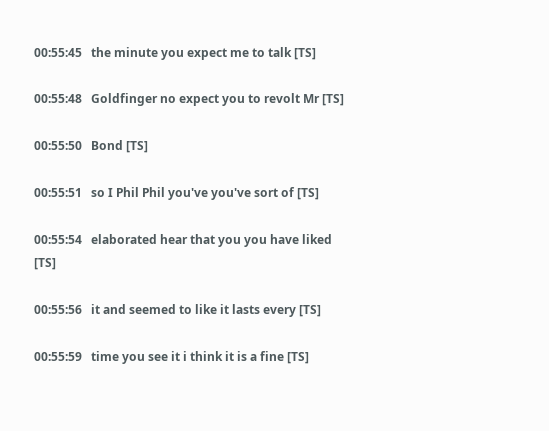00:55:45   the minute you expect me to talk [TS]

00:55:48   Goldfinger no expect you to revolt Mr [TS]

00:55:50   Bond [TS]

00:55:51   so I Phil Phil you've you've sort of [TS]

00:55:54   elaborated hear that you you have liked [TS]

00:55:56   it and seemed to like it lasts every [TS]

00:55:59   time you see it i think it is a fine [TS]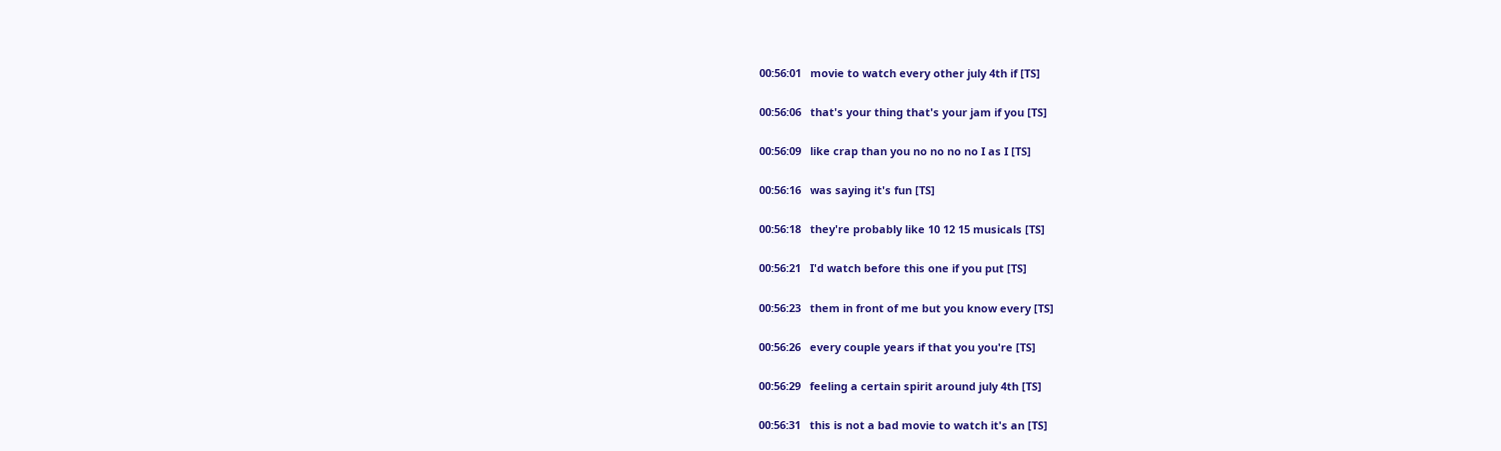00:56:01   movie to watch every other july 4th if [TS]

00:56:06   that's your thing that's your jam if you [TS]

00:56:09   like crap than you no no no no I as I [TS]

00:56:16   was saying it's fun [TS]

00:56:18   they're probably like 10 12 15 musicals [TS]

00:56:21   I'd watch before this one if you put [TS]

00:56:23   them in front of me but you know every [TS]

00:56:26   every couple years if that you you're [TS]

00:56:29   feeling a certain spirit around july 4th [TS]

00:56:31   this is not a bad movie to watch it's an [TS]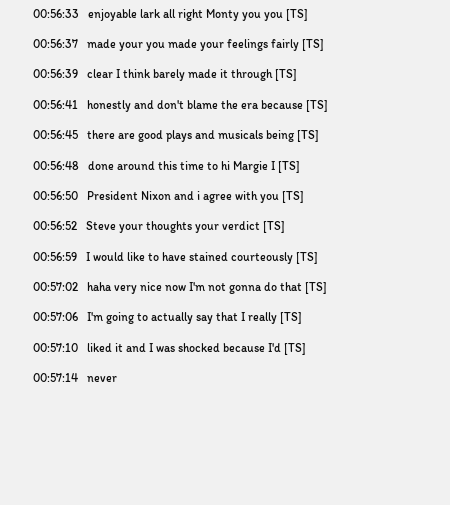00:56:33   enjoyable lark all right Monty you you [TS]

00:56:37   made your you made your feelings fairly [TS]

00:56:39   clear I think barely made it through [TS]

00:56:41   honestly and don't blame the era because [TS]

00:56:45   there are good plays and musicals being [TS]

00:56:48   done around this time to hi Margie I [TS]

00:56:50   President Nixon and i agree with you [TS]

00:56:52   Steve your thoughts your verdict [TS]

00:56:59   I would like to have stained courteously [TS]

00:57:02   haha very nice now I'm not gonna do that [TS]

00:57:06   I'm going to actually say that I really [TS]

00:57:10   liked it and I was shocked because I'd [TS]

00:57:14   never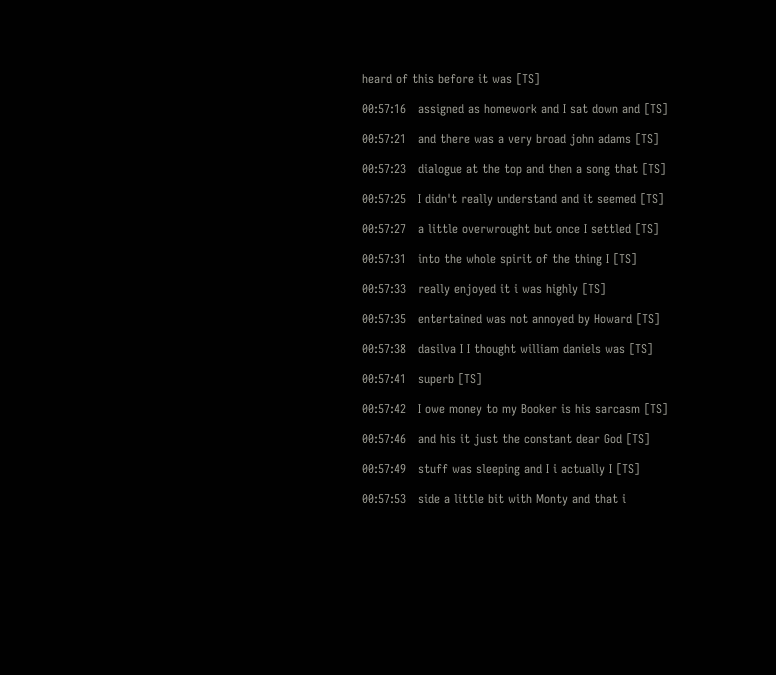heard of this before it was [TS]

00:57:16   assigned as homework and I sat down and [TS]

00:57:21   and there was a very broad john adams [TS]

00:57:23   dialogue at the top and then a song that [TS]

00:57:25   I didn't really understand and it seemed [TS]

00:57:27   a little overwrought but once I settled [TS]

00:57:31   into the whole spirit of the thing I [TS]

00:57:33   really enjoyed it i was highly [TS]

00:57:35   entertained was not annoyed by Howard [TS]

00:57:38   dasilva I I thought william daniels was [TS]

00:57:41   superb [TS]

00:57:42   I owe money to my Booker is his sarcasm [TS]

00:57:46   and his it just the constant dear God [TS]

00:57:49   stuff was sleeping and I i actually I [TS]

00:57:53   side a little bit with Monty and that i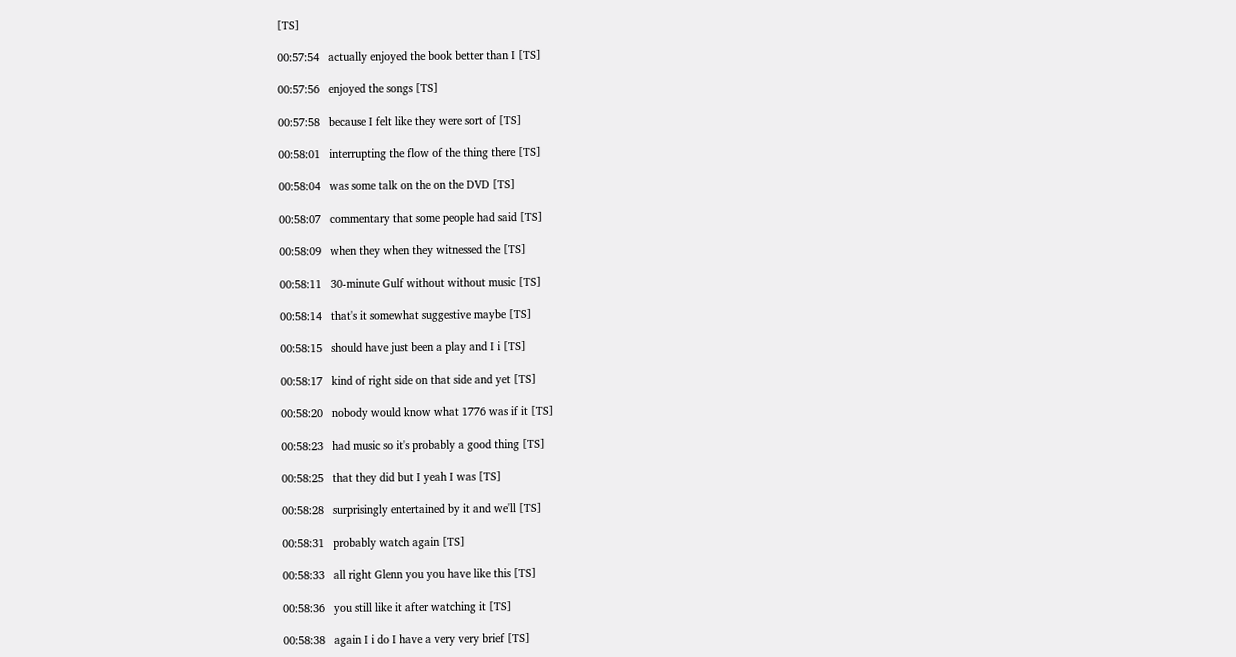[TS]

00:57:54   actually enjoyed the book better than I [TS]

00:57:56   enjoyed the songs [TS]

00:57:58   because I felt like they were sort of [TS]

00:58:01   interrupting the flow of the thing there [TS]

00:58:04   was some talk on the on the DVD [TS]

00:58:07   commentary that some people had said [TS]

00:58:09   when they when they witnessed the [TS]

00:58:11   30-minute Gulf without without music [TS]

00:58:14   that's it somewhat suggestive maybe [TS]

00:58:15   should have just been a play and I i [TS]

00:58:17   kind of right side on that side and yet [TS]

00:58:20   nobody would know what 1776 was if it [TS]

00:58:23   had music so it's probably a good thing [TS]

00:58:25   that they did but I yeah I was [TS]

00:58:28   surprisingly entertained by it and we'll [TS]

00:58:31   probably watch again [TS]

00:58:33   all right Glenn you you have like this [TS]

00:58:36   you still like it after watching it [TS]

00:58:38   again I i do I have a very very brief [TS]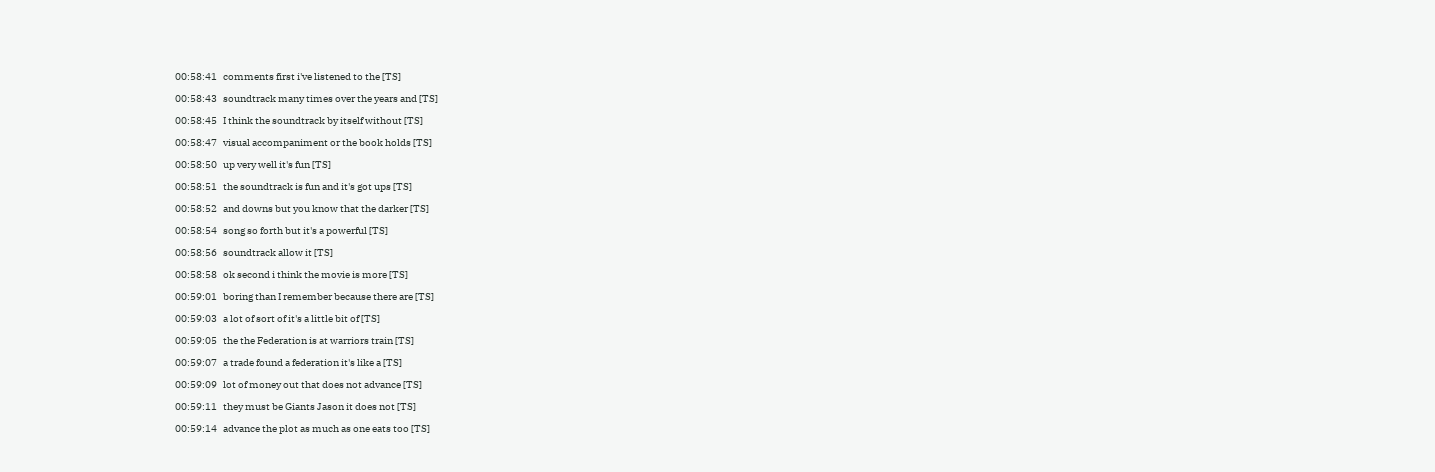00:58:41   comments first i've listened to the [TS]

00:58:43   soundtrack many times over the years and [TS]

00:58:45   I think the soundtrack by itself without [TS]

00:58:47   visual accompaniment or the book holds [TS]

00:58:50   up very well it's fun [TS]

00:58:51   the soundtrack is fun and it's got ups [TS]

00:58:52   and downs but you know that the darker [TS]

00:58:54   song so forth but it's a powerful [TS]

00:58:56   soundtrack allow it [TS]

00:58:58   ok second i think the movie is more [TS]

00:59:01   boring than I remember because there are [TS]

00:59:03   a lot of sort of it's a little bit of [TS]

00:59:05   the the Federation is at warriors train [TS]

00:59:07   a trade found a federation it's like a [TS]

00:59:09   lot of money out that does not advance [TS]

00:59:11   they must be Giants Jason it does not [TS]

00:59:14   advance the plot as much as one eats too [TS]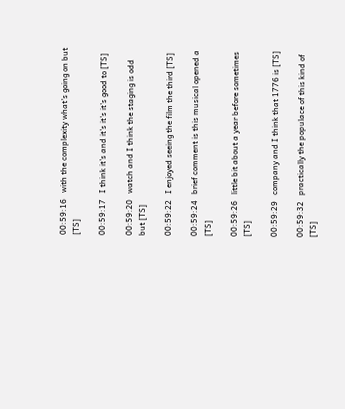00:59:16   with the complexity what's going on but [TS]

00:59:17   I think it's and it's it's it's good to [TS]

00:59:20   watch and I think the staging is odd but [TS]

00:59:22   I enjoyed seeing the film the third [TS]

00:59:24   brief comment is this musical opened a [TS]

00:59:26   little bit about a year before sometimes [TS]

00:59:29   company and I think that 1776 is [TS]

00:59:32   practically the populace of this kind of [TS]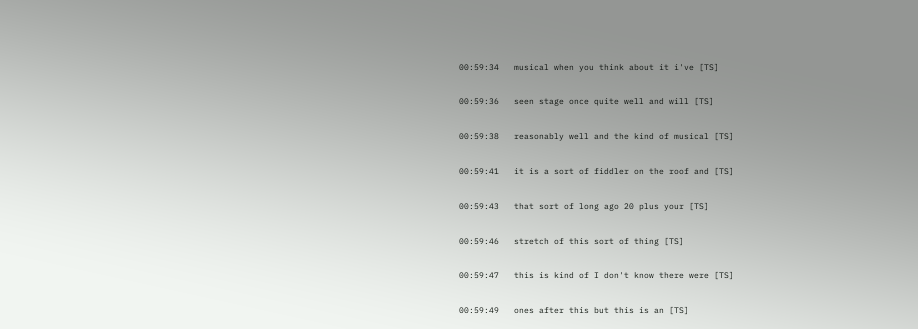00:59:34   musical when you think about it i've [TS]

00:59:36   seen stage once quite well and will [TS]

00:59:38   reasonably well and the kind of musical [TS]

00:59:41   it is a sort of fiddler on the roof and [TS]

00:59:43   that sort of long ago 20 plus your [TS]

00:59:46   stretch of this sort of thing [TS]

00:59:47   this is kind of I don't know there were [TS]

00:59:49   ones after this but this is an [TS]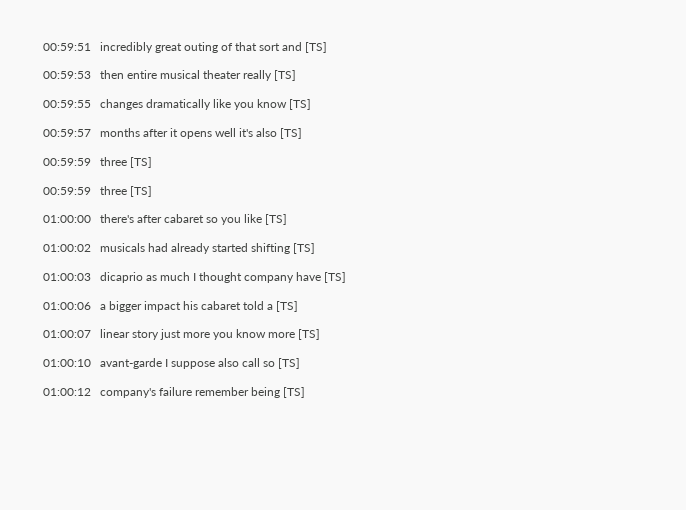00:59:51   incredibly great outing of that sort and [TS]

00:59:53   then entire musical theater really [TS]

00:59:55   changes dramatically like you know [TS]

00:59:57   months after it opens well it's also [TS]

00:59:59   three [TS]

00:59:59   three [TS]

01:00:00   there's after cabaret so you like [TS]

01:00:02   musicals had already started shifting [TS]

01:00:03   dicaprio as much I thought company have [TS]

01:00:06   a bigger impact his cabaret told a [TS]

01:00:07   linear story just more you know more [TS]

01:00:10   avant-garde I suppose also call so [TS]

01:00:12   company's failure remember being [TS]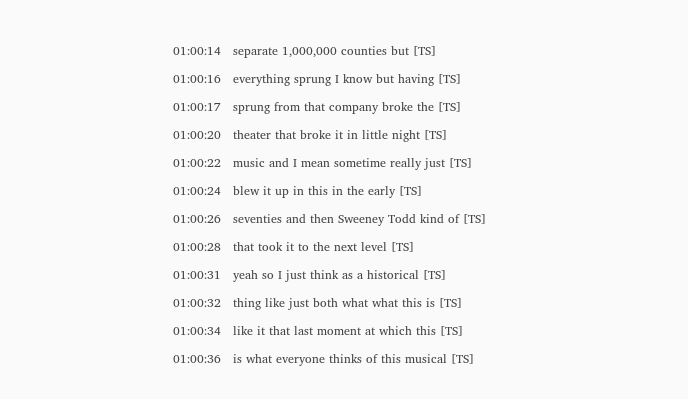01:00:14   separate 1,000,000 counties but [TS]

01:00:16   everything sprung I know but having [TS]

01:00:17   sprung from that company broke the [TS]

01:00:20   theater that broke it in little night [TS]

01:00:22   music and I mean sometime really just [TS]

01:00:24   blew it up in this in the early [TS]

01:00:26   seventies and then Sweeney Todd kind of [TS]

01:00:28   that took it to the next level [TS]

01:00:31   yeah so I just think as a historical [TS]

01:00:32   thing like just both what what this is [TS]

01:00:34   like it that last moment at which this [TS]

01:00:36   is what everyone thinks of this musical [TS]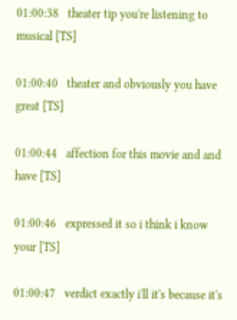01:00:38   theater tip you're listening to musical [TS]

01:00:40   theater and obviously you have great [TS]

01:00:44   affection for this movie and and have [TS]

01:00:46   expressed it so i think i know your [TS]

01:00:47   verdict exactly i'll it's because it's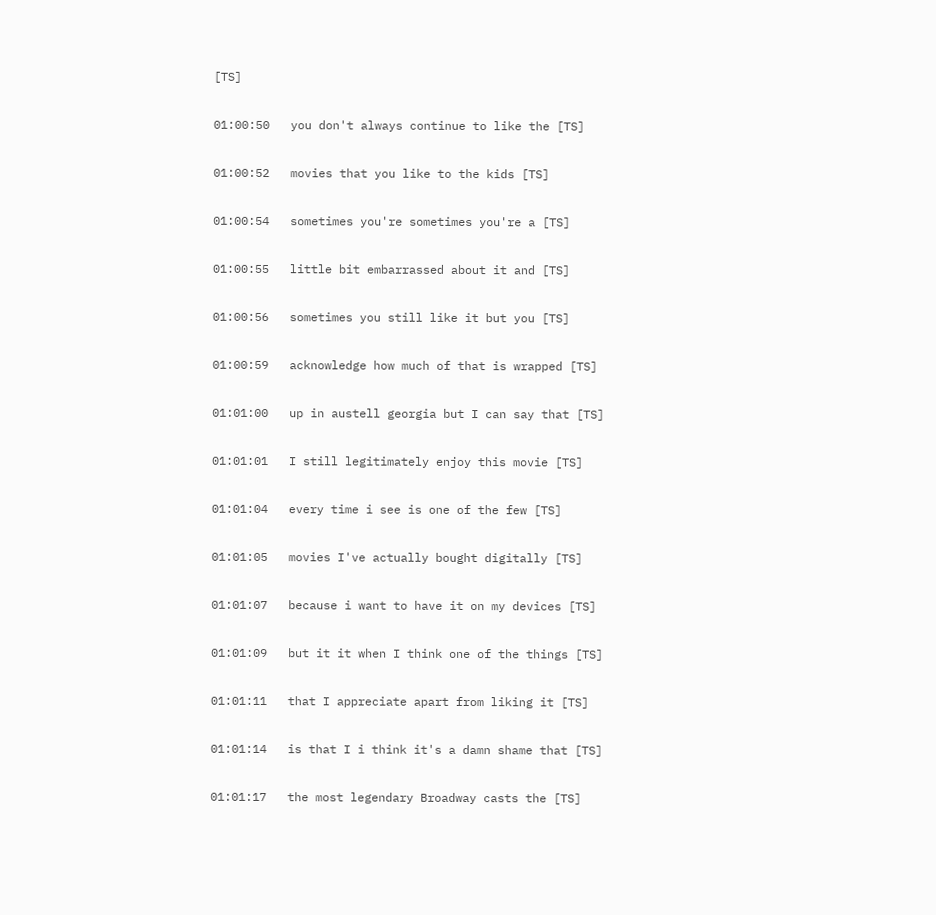[TS]

01:00:50   you don't always continue to like the [TS]

01:00:52   movies that you like to the kids [TS]

01:00:54   sometimes you're sometimes you're a [TS]

01:00:55   little bit embarrassed about it and [TS]

01:00:56   sometimes you still like it but you [TS]

01:00:59   acknowledge how much of that is wrapped [TS]

01:01:00   up in austell georgia but I can say that [TS]

01:01:01   I still legitimately enjoy this movie [TS]

01:01:04   every time i see is one of the few [TS]

01:01:05   movies I've actually bought digitally [TS]

01:01:07   because i want to have it on my devices [TS]

01:01:09   but it it when I think one of the things [TS]

01:01:11   that I appreciate apart from liking it [TS]

01:01:14   is that I i think it's a damn shame that [TS]

01:01:17   the most legendary Broadway casts the [TS]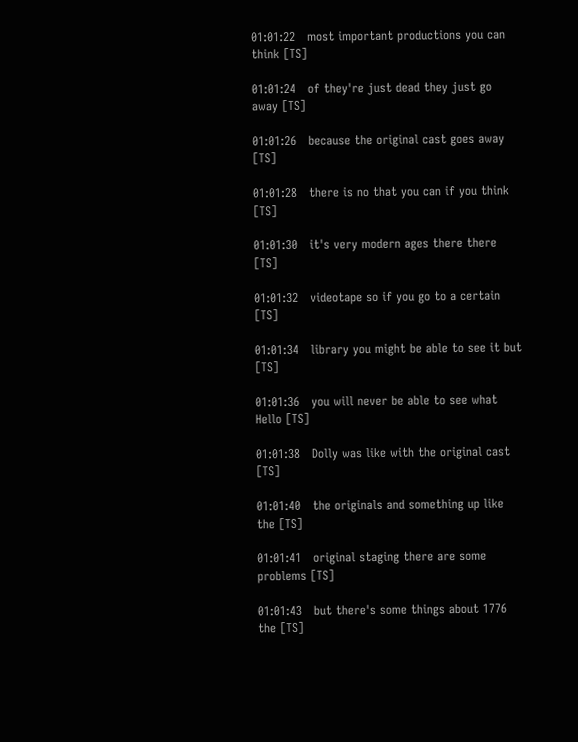01:01:22   most important productions you can think [TS]

01:01:24   of they're just dead they just go away [TS]

01:01:26   because the original cast goes away [TS]

01:01:28   there is no that you can if you think [TS]

01:01:30   it's very modern ages there there [TS]

01:01:32   videotape so if you go to a certain [TS]

01:01:34   library you might be able to see it but [TS]

01:01:36   you will never be able to see what Hello [TS]

01:01:38   Dolly was like with the original cast [TS]

01:01:40   the originals and something up like the [TS]

01:01:41   original staging there are some problems [TS]

01:01:43   but there's some things about 1776 the [TS]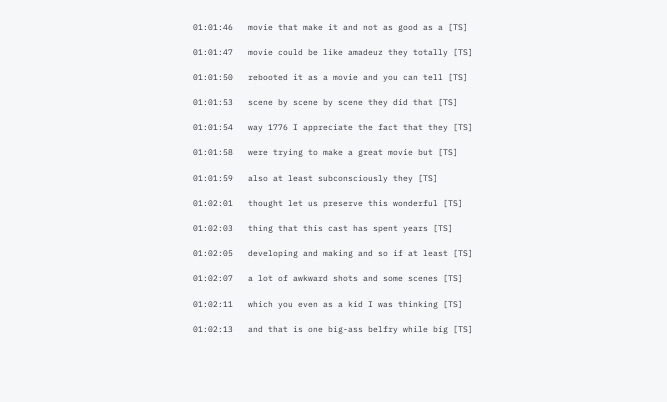01:01:46   movie that make it and not as good as a [TS]

01:01:47   movie could be like amadeuz they totally [TS]

01:01:50   rebooted it as a movie and you can tell [TS]

01:01:53   scene by scene by scene they did that [TS]

01:01:54   way 1776 I appreciate the fact that they [TS]

01:01:58   were trying to make a great movie but [TS]

01:01:59   also at least subconsciously they [TS]

01:02:01   thought let us preserve this wonderful [TS]

01:02:03   thing that this cast has spent years [TS]

01:02:05   developing and making and so if at least [TS]

01:02:07   a lot of awkward shots and some scenes [TS]

01:02:11   which you even as a kid I was thinking [TS]

01:02:13   and that is one big-ass belfry while big [TS]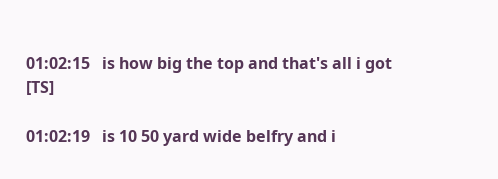01:02:15   is how big the top and that's all i got [TS]

01:02:19   is 10 50 yard wide belfry and i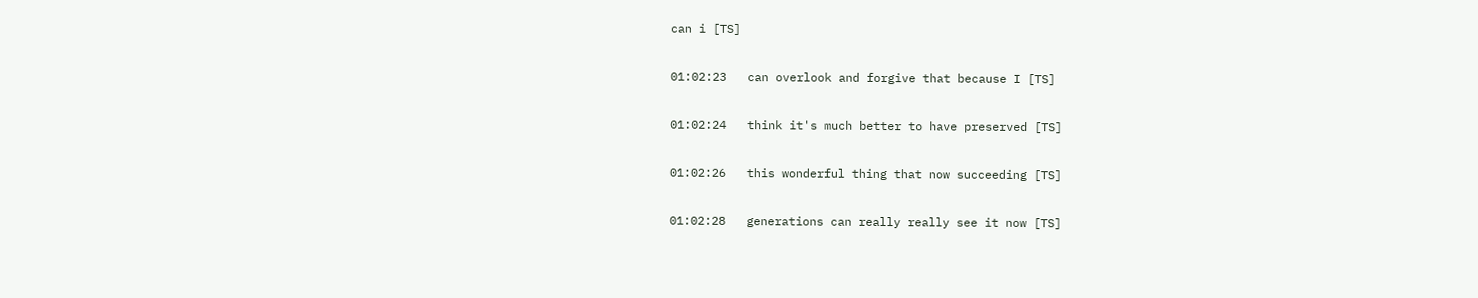can i [TS]

01:02:23   can overlook and forgive that because I [TS]

01:02:24   think it's much better to have preserved [TS]

01:02:26   this wonderful thing that now succeeding [TS]

01:02:28   generations can really really see it now [TS]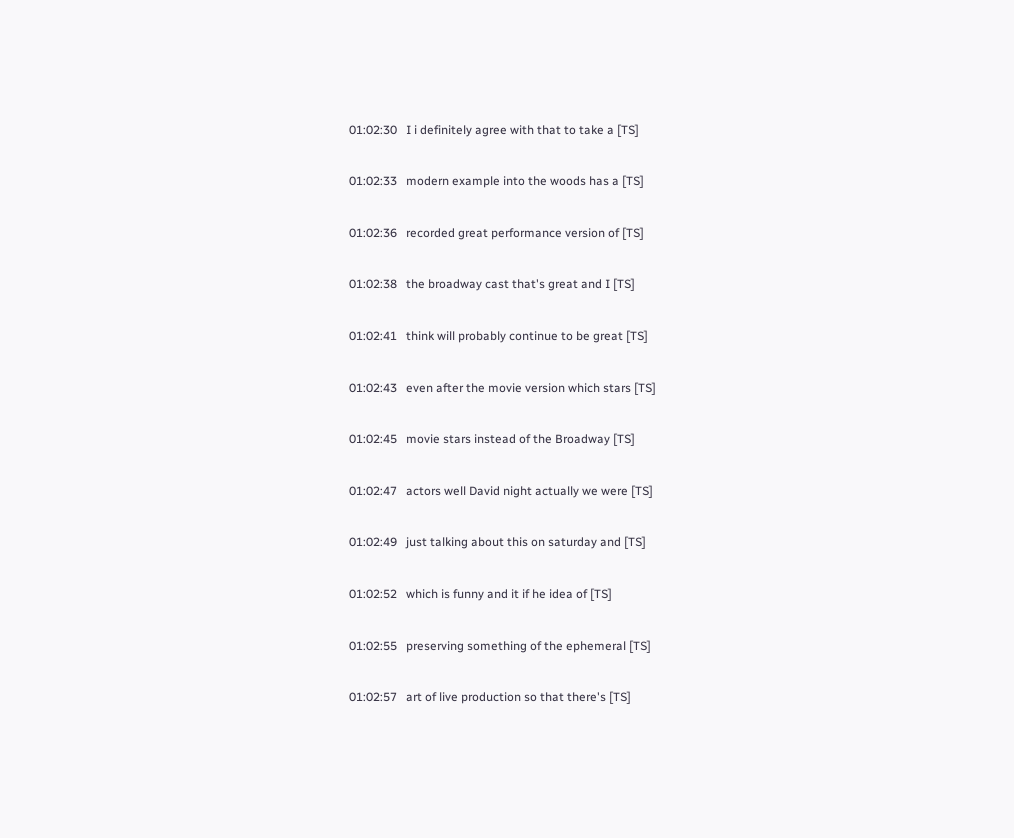01:02:30   I i definitely agree with that to take a [TS]

01:02:33   modern example into the woods has a [TS]

01:02:36   recorded great performance version of [TS]

01:02:38   the broadway cast that's great and I [TS]

01:02:41   think will probably continue to be great [TS]

01:02:43   even after the movie version which stars [TS]

01:02:45   movie stars instead of the Broadway [TS]

01:02:47   actors well David night actually we were [TS]

01:02:49   just talking about this on saturday and [TS]

01:02:52   which is funny and it if he idea of [TS]

01:02:55   preserving something of the ephemeral [TS]

01:02:57   art of live production so that there's [TS]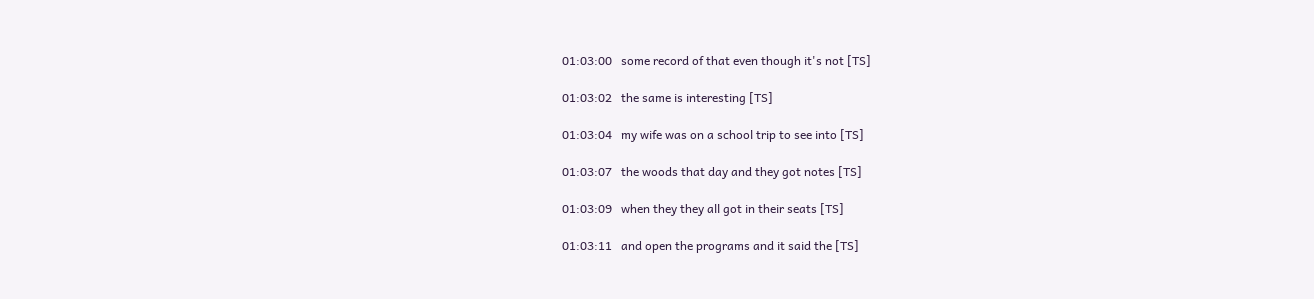01:03:00   some record of that even though it's not [TS]

01:03:02   the same is interesting [TS]

01:03:04   my wife was on a school trip to see into [TS]

01:03:07   the woods that day and they got notes [TS]

01:03:09   when they they all got in their seats [TS]

01:03:11   and open the programs and it said the [TS]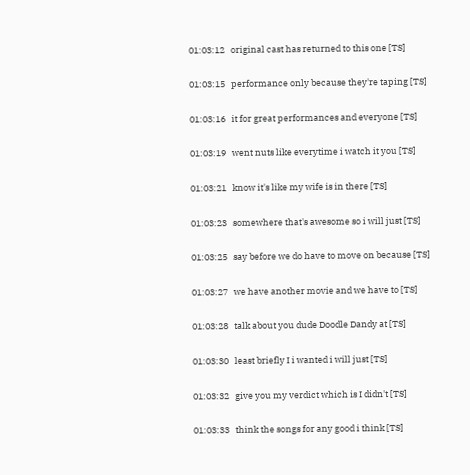01:03:12   original cast has returned to this one [TS]

01:03:15   performance only because they're taping [TS]

01:03:16   it for great performances and everyone [TS]

01:03:19   went nuts like everytime i watch it you [TS]

01:03:21   know it's like my wife is in there [TS]

01:03:23   somewhere that's awesome so i will just [TS]

01:03:25   say before we do have to move on because [TS]

01:03:27   we have another movie and we have to [TS]

01:03:28   talk about you dude Doodle Dandy at [TS]

01:03:30   least briefly I i wanted i will just [TS]

01:03:32   give you my verdict which is I didn't [TS]

01:03:33   think the songs for any good i think [TS]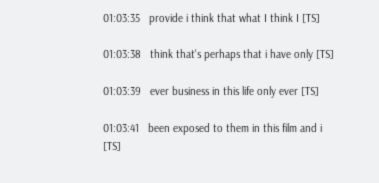01:03:35   provide i think that what I think I [TS]

01:03:38   think that's perhaps that i have only [TS]

01:03:39   ever business in this life only ever [TS]

01:03:41   been exposed to them in this film and i [TS]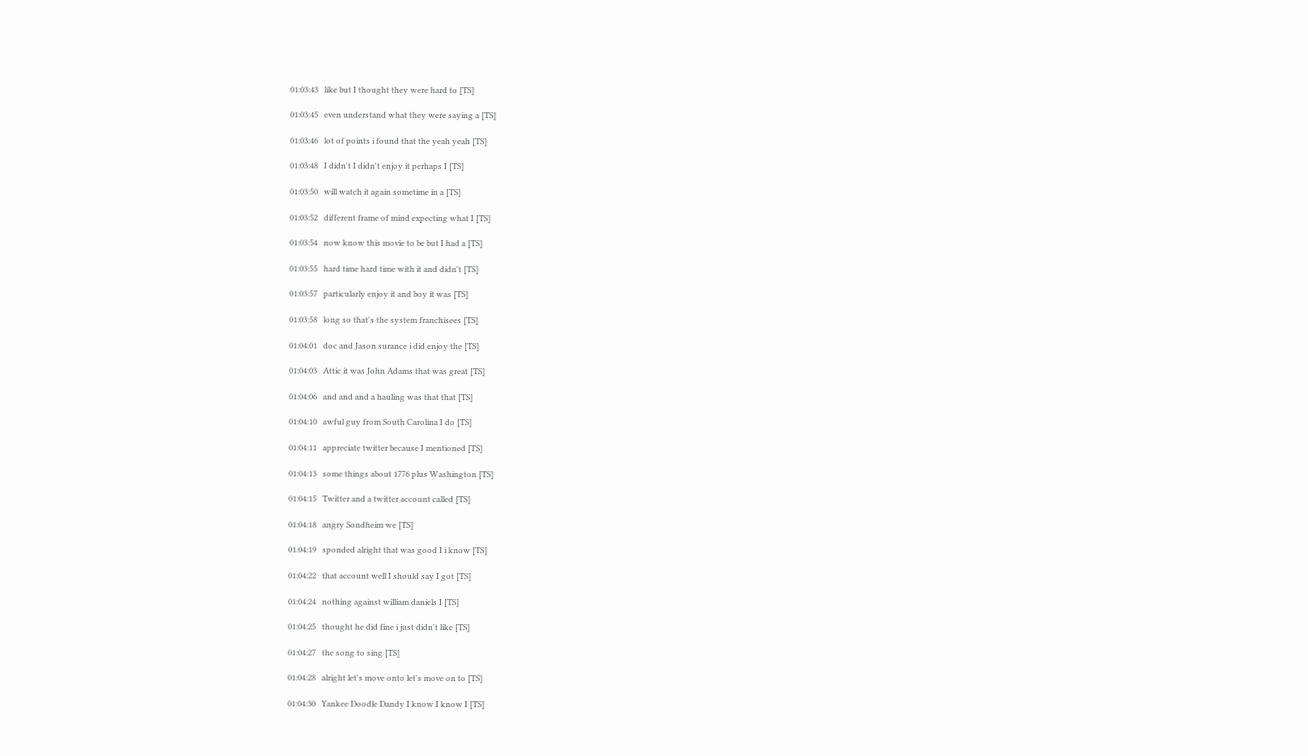01:03:43   like but I thought they were hard to [TS]

01:03:45   even understand what they were saying a [TS]

01:03:46   lot of points i found that the yeah yeah [TS]

01:03:48   I didn't I didn't enjoy it perhaps I [TS]

01:03:50   will watch it again sometime in a [TS]

01:03:52   different frame of mind expecting what I [TS]

01:03:54   now know this movie to be but I had a [TS]

01:03:55   hard time hard time with it and didn't [TS]

01:03:57   particularly enjoy it and boy it was [TS]

01:03:58   long so that's the system franchisees [TS]

01:04:01   doc and Jason surance i did enjoy the [TS]

01:04:03   Attic it was John Adams that was great [TS]

01:04:06   and and and a hauling was that that [TS]

01:04:10   awful guy from South Carolina I do [TS]

01:04:11   appreciate twitter because I mentioned [TS]

01:04:13   some things about 1776 plus Washington [TS]

01:04:15   Twitter and a twitter account called [TS]

01:04:18   angry Sondheim we [TS]

01:04:19   sponded alright that was good I i know [TS]

01:04:22   that account well I should say I got [TS]

01:04:24   nothing against william daniels I [TS]

01:04:25   thought he did fine i just didn't like [TS]

01:04:27   the song to sing [TS]

01:04:28   alright let's move onto let's move on to [TS]

01:04:30   Yankee Doodle Dandy I know I know I [TS]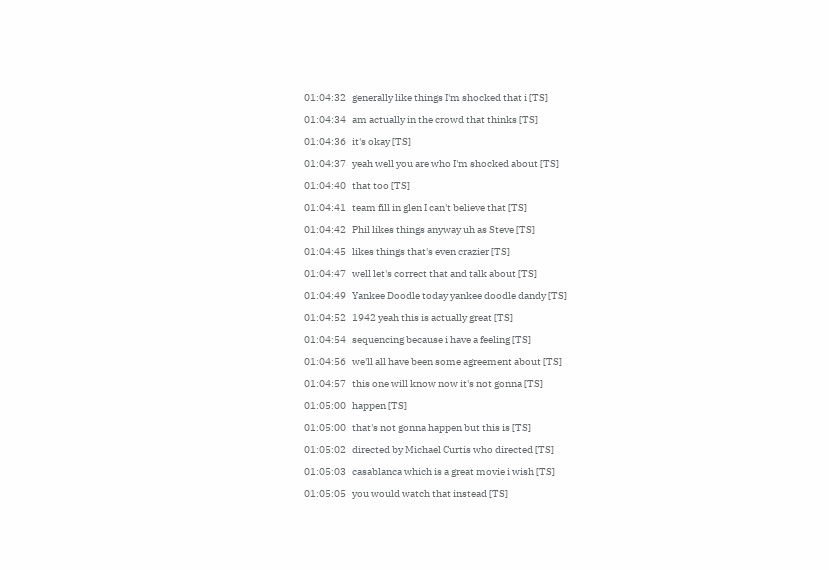01:04:32   generally like things I'm shocked that i [TS]

01:04:34   am actually in the crowd that thinks [TS]

01:04:36   it's okay [TS]

01:04:37   yeah well you are who I'm shocked about [TS]

01:04:40   that too [TS]

01:04:41   team fill in glen I can't believe that [TS]

01:04:42   Phil likes things anyway uh as Steve [TS]

01:04:45   likes things that's even crazier [TS]

01:04:47   well let's correct that and talk about [TS]

01:04:49   Yankee Doodle today yankee doodle dandy [TS]

01:04:52   1942 yeah this is actually great [TS]

01:04:54   sequencing because i have a feeling [TS]

01:04:56   we'll all have been some agreement about [TS]

01:04:57   this one will know now it's not gonna [TS]

01:05:00   happen [TS]

01:05:00   that's not gonna happen but this is [TS]

01:05:02   directed by Michael Curtis who directed [TS]

01:05:03   casablanca which is a great movie i wish [TS]

01:05:05   you would watch that instead [TS]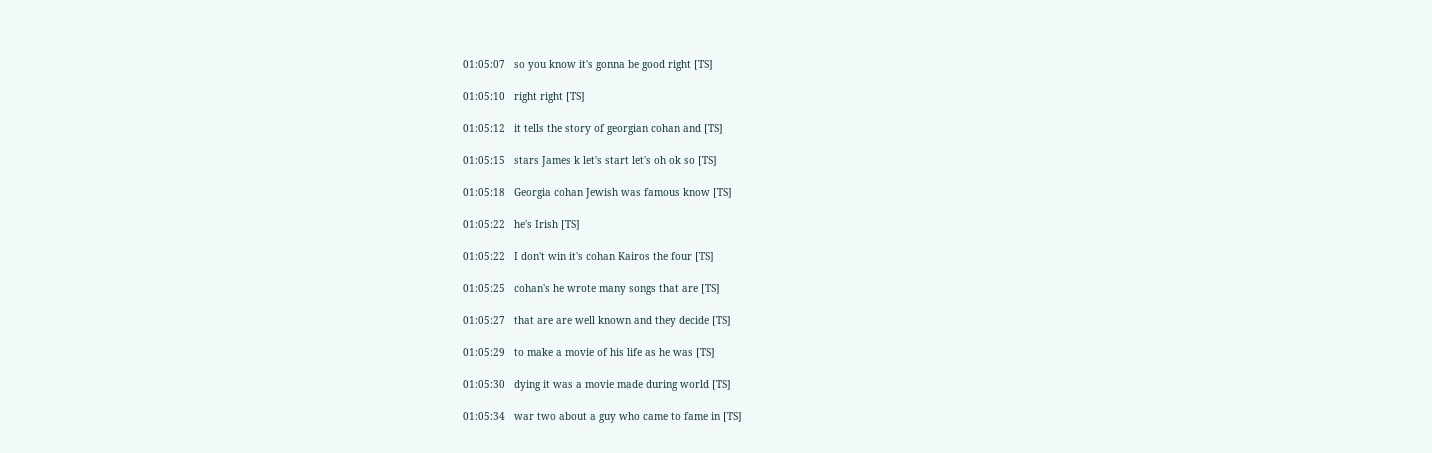01:05:07   so you know it's gonna be good right [TS]

01:05:10   right right [TS]

01:05:12   it tells the story of georgian cohan and [TS]

01:05:15   stars James k let's start let's oh ok so [TS]

01:05:18   Georgia cohan Jewish was famous know [TS]

01:05:22   he's Irish [TS]

01:05:22   I don't win it's cohan Kairos the four [TS]

01:05:25   cohan's he wrote many songs that are [TS]

01:05:27   that are are well known and they decide [TS]

01:05:29   to make a movie of his life as he was [TS]

01:05:30   dying it was a movie made during world [TS]

01:05:34   war two about a guy who came to fame in [TS]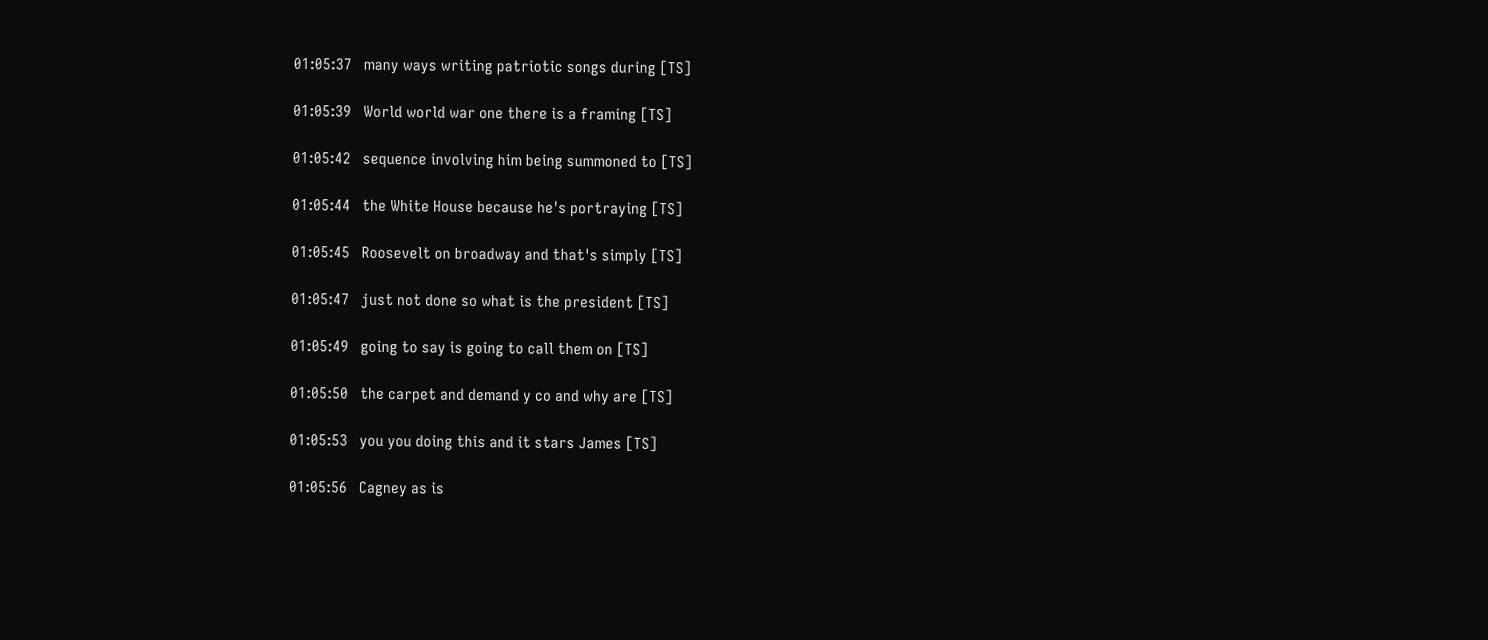01:05:37   many ways writing patriotic songs during [TS]

01:05:39   World world war one there is a framing [TS]

01:05:42   sequence involving him being summoned to [TS]

01:05:44   the White House because he's portraying [TS]

01:05:45   Roosevelt on broadway and that's simply [TS]

01:05:47   just not done so what is the president [TS]

01:05:49   going to say is going to call them on [TS]

01:05:50   the carpet and demand y co and why are [TS]

01:05:53   you you doing this and it stars James [TS]

01:05:56   Cagney as is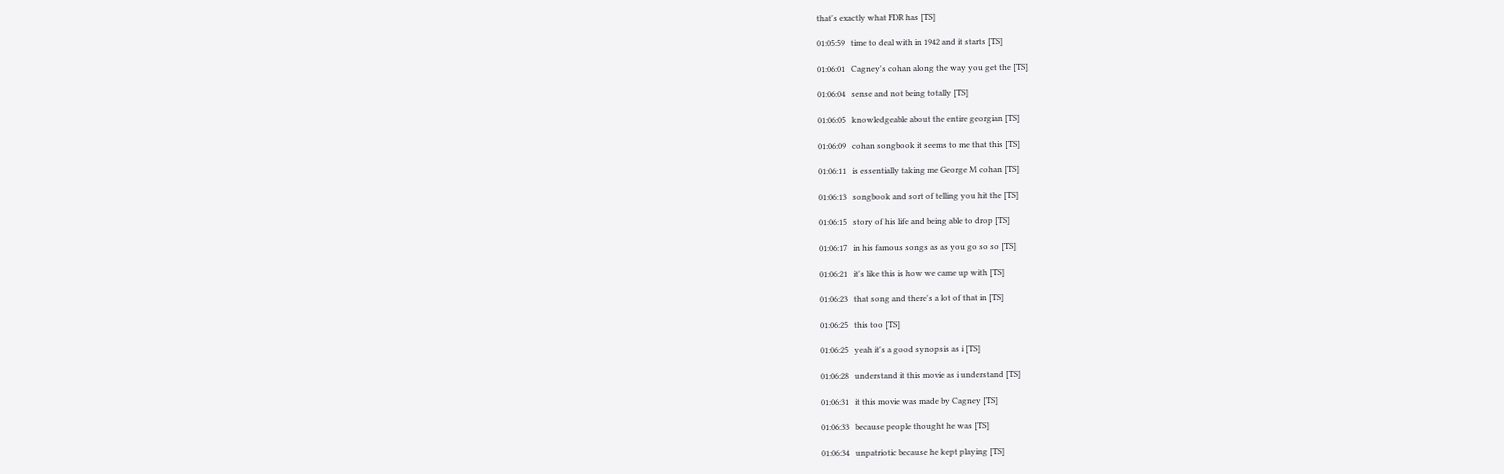that's exactly what FDR has [TS]

01:05:59   time to deal with in 1942 and it starts [TS]

01:06:01   Cagney's cohan along the way you get the [TS]

01:06:04   sense and not being totally [TS]

01:06:05   knowledgeable about the entire georgian [TS]

01:06:09   cohan songbook it seems to me that this [TS]

01:06:11   is essentially taking me George M cohan [TS]

01:06:13   songbook and sort of telling you hit the [TS]

01:06:15   story of his life and being able to drop [TS]

01:06:17   in his famous songs as as you go so so [TS]

01:06:21   it's like this is how we came up with [TS]

01:06:23   that song and there's a lot of that in [TS]

01:06:25   this too [TS]

01:06:25   yeah it's a good synopsis as i [TS]

01:06:28   understand it this movie as i understand [TS]

01:06:31   it this movie was made by Cagney [TS]

01:06:33   because people thought he was [TS]

01:06:34   unpatriotic because he kept playing [TS]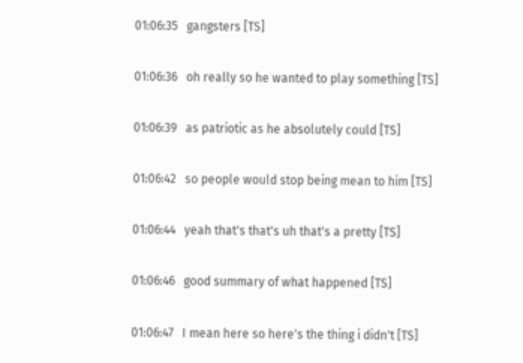01:06:35   gangsters [TS]

01:06:36   oh really so he wanted to play something [TS]

01:06:39   as patriotic as he absolutely could [TS]

01:06:42   so people would stop being mean to him [TS]

01:06:44   yeah that's that's uh that's a pretty [TS]

01:06:46   good summary of what happened [TS]

01:06:47   I mean here so here's the thing i didn't [TS]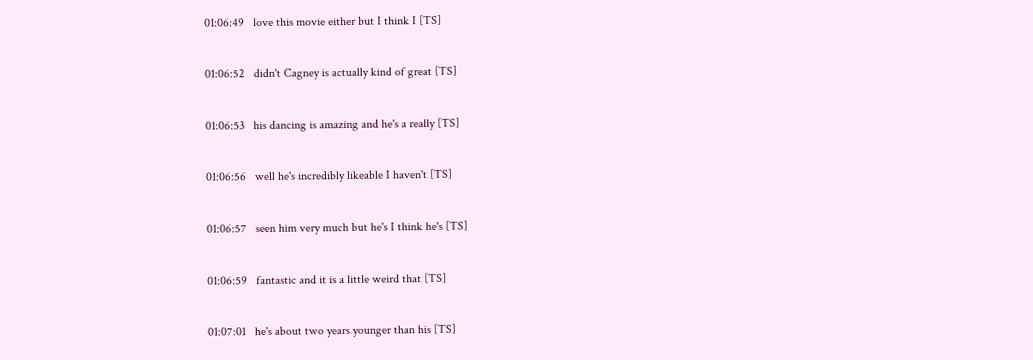01:06:49   love this movie either but I think I [TS]

01:06:52   didn't Cagney is actually kind of great [TS]

01:06:53   his dancing is amazing and he's a really [TS]

01:06:56   well he's incredibly likeable I haven't [TS]

01:06:57   seen him very much but he's I think he's [TS]

01:06:59   fantastic and it is a little weird that [TS]

01:07:01   he's about two years younger than his [TS]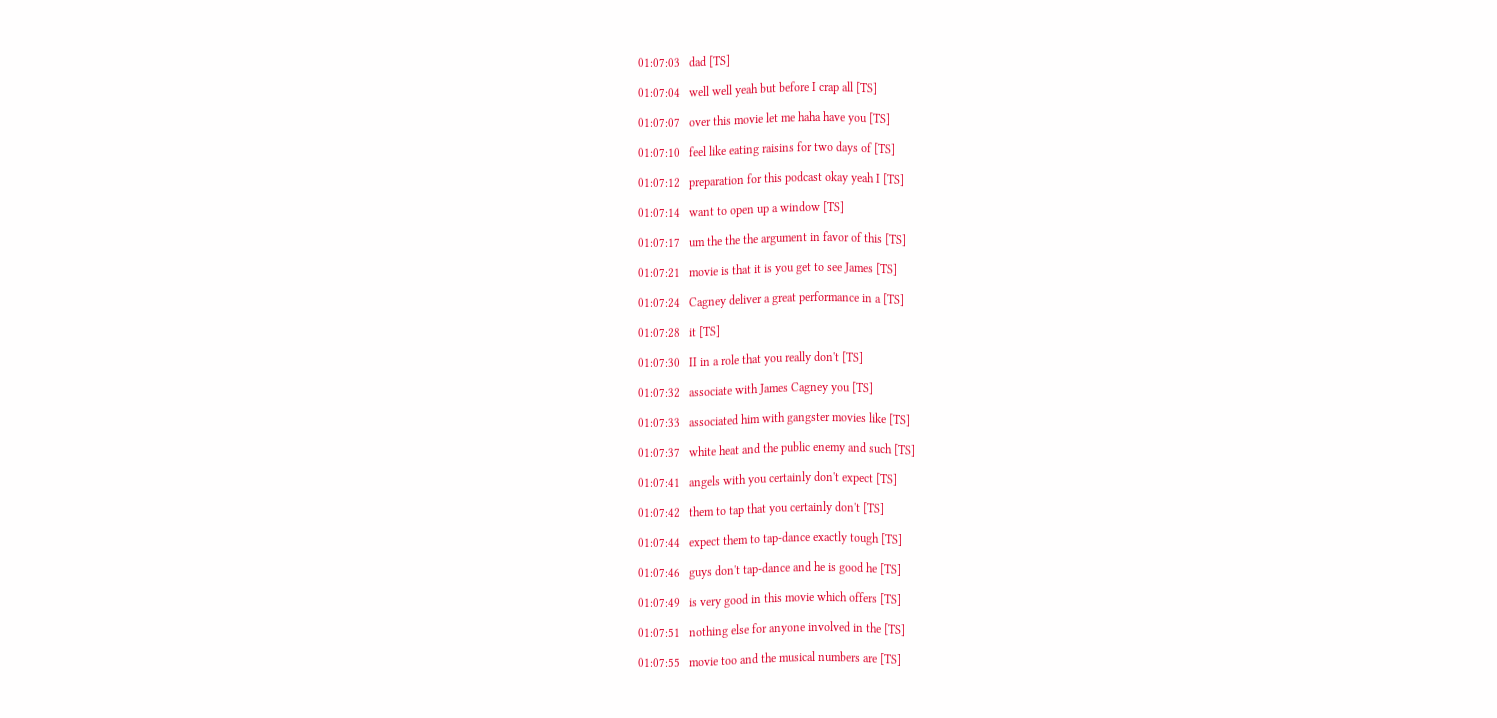01:07:03   dad [TS]

01:07:04   well well yeah but before I crap all [TS]

01:07:07   over this movie let me haha have you [TS]

01:07:10   feel like eating raisins for two days of [TS]

01:07:12   preparation for this podcast okay yeah I [TS]

01:07:14   want to open up a window [TS]

01:07:17   um the the the argument in favor of this [TS]

01:07:21   movie is that it is you get to see James [TS]

01:07:24   Cagney deliver a great performance in a [TS]

01:07:28   it [TS]

01:07:30   II in a role that you really don't [TS]

01:07:32   associate with James Cagney you [TS]

01:07:33   associated him with gangster movies like [TS]

01:07:37   white heat and the public enemy and such [TS]

01:07:41   angels with you certainly don't expect [TS]

01:07:42   them to tap that you certainly don't [TS]

01:07:44   expect them to tap-dance exactly tough [TS]

01:07:46   guys don't tap-dance and he is good he [TS]

01:07:49   is very good in this movie which offers [TS]

01:07:51   nothing else for anyone involved in the [TS]

01:07:55   movie too and the musical numbers are [TS]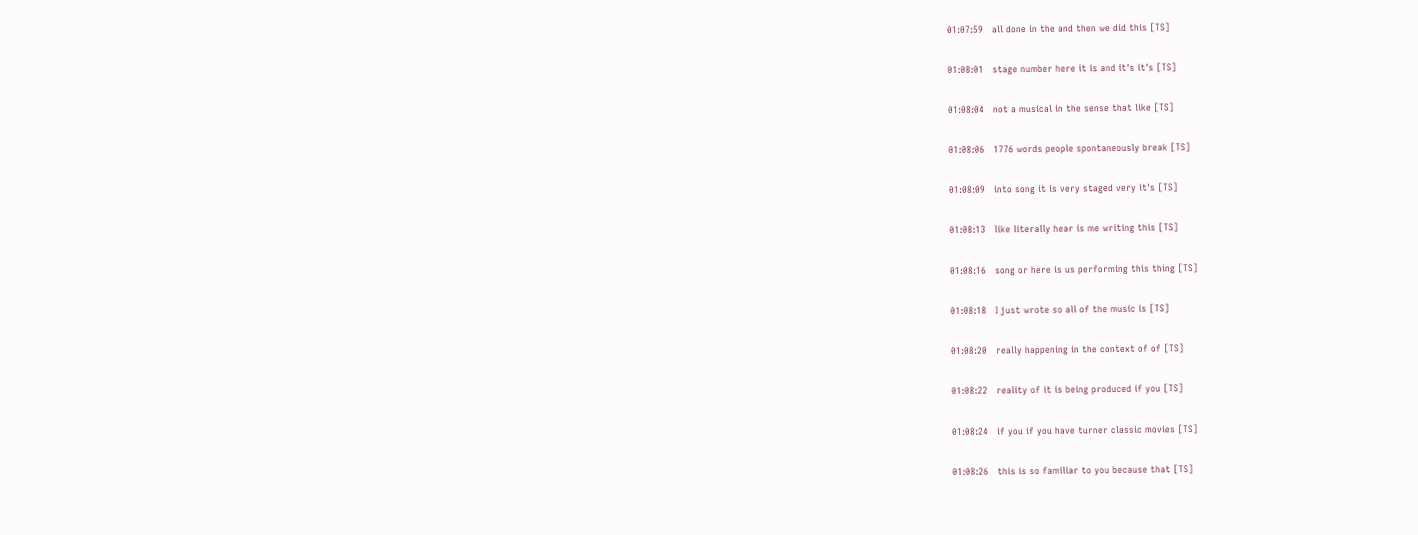01:07:59   all done in the and then we did this [TS]

01:08:01   stage number here it is and it's it's [TS]

01:08:04   not a musical in the sense that like [TS]

01:08:06   1776 words people spontaneously break [TS]

01:08:09   into song it is very staged very it's [TS]

01:08:13   like literally hear is me writing this [TS]

01:08:16   song or here is us performing this thing [TS]

01:08:18   I just wrote so all of the music is [TS]

01:08:20   really happening in the context of of [TS]

01:08:22   reality of it is being produced if you [TS]

01:08:24   if you if you have turner classic movies [TS]

01:08:26   this is so familiar to you because that [TS]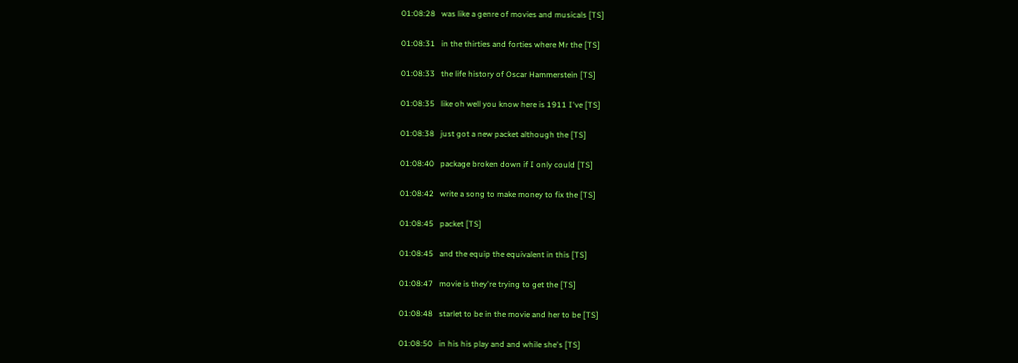01:08:28   was like a genre of movies and musicals [TS]

01:08:31   in the thirties and forties where Mr the [TS]

01:08:33   the life history of Oscar Hammerstein [TS]

01:08:35   like oh well you know here is 1911 I've [TS]

01:08:38   just got a new packet although the [TS]

01:08:40   package broken down if I only could [TS]

01:08:42   write a song to make money to fix the [TS]

01:08:45   packet [TS]

01:08:45   and the equip the equivalent in this [TS]

01:08:47   movie is they're trying to get the [TS]

01:08:48   starlet to be in the movie and her to be [TS]

01:08:50   in his his play and and while she's [TS]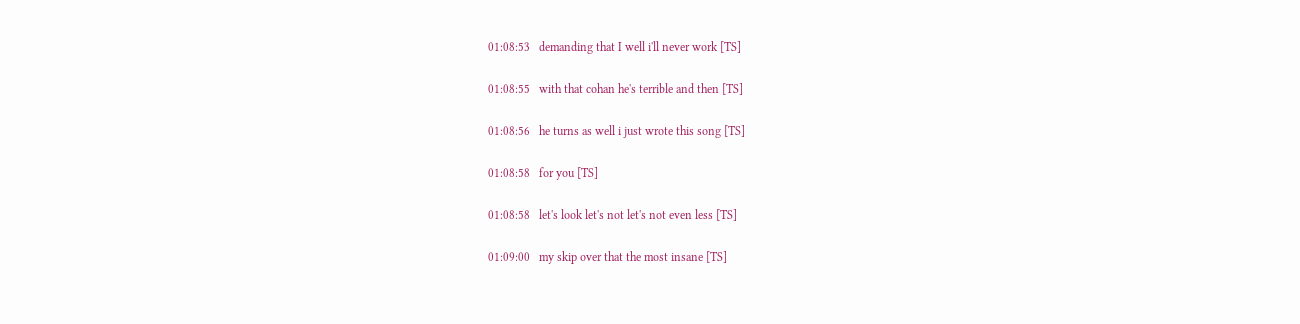01:08:53   demanding that I well i'll never work [TS]

01:08:55   with that cohan he's terrible and then [TS]

01:08:56   he turns as well i just wrote this song [TS]

01:08:58   for you [TS]

01:08:58   let's look let's not let's not even less [TS]

01:09:00   my skip over that the most insane [TS]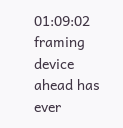01:09:02   framing device ahead has ever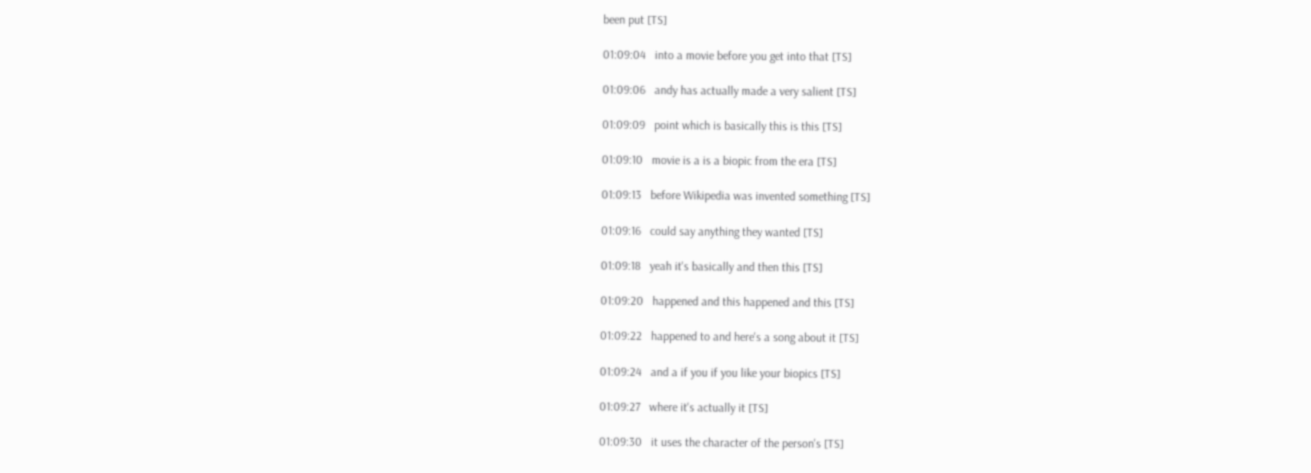been put [TS]

01:09:04   into a movie before you get into that [TS]

01:09:06   andy has actually made a very salient [TS]

01:09:09   point which is basically this is this [TS]

01:09:10   movie is a is a biopic from the era [TS]

01:09:13   before Wikipedia was invented something [TS]

01:09:16   could say anything they wanted [TS]

01:09:18   yeah it's basically and then this [TS]

01:09:20   happened and this happened and this [TS]

01:09:22   happened to and here's a song about it [TS]

01:09:24   and a if you if you like your biopics [TS]

01:09:27   where it's actually it [TS]

01:09:30   it uses the character of the person's [TS]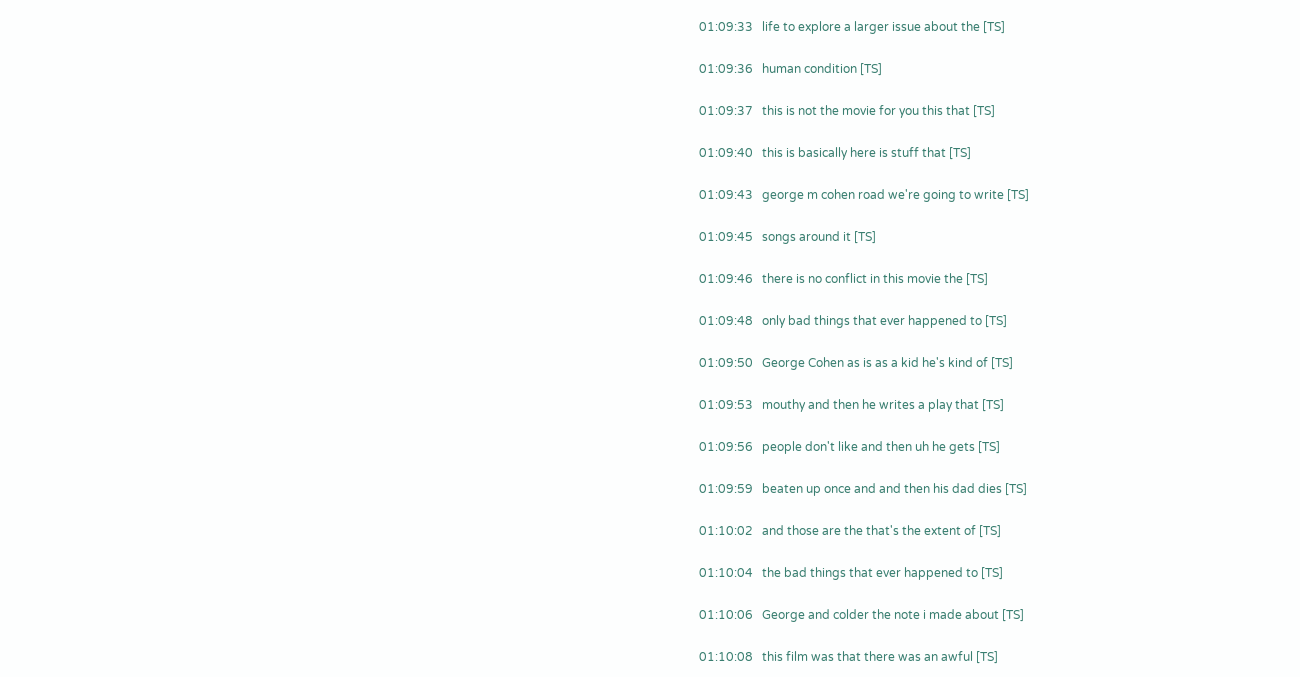01:09:33   life to explore a larger issue about the [TS]

01:09:36   human condition [TS]

01:09:37   this is not the movie for you this that [TS]

01:09:40   this is basically here is stuff that [TS]

01:09:43   george m cohen road we're going to write [TS]

01:09:45   songs around it [TS]

01:09:46   there is no conflict in this movie the [TS]

01:09:48   only bad things that ever happened to [TS]

01:09:50   George Cohen as is as a kid he's kind of [TS]

01:09:53   mouthy and then he writes a play that [TS]

01:09:56   people don't like and then uh he gets [TS]

01:09:59   beaten up once and and then his dad dies [TS]

01:10:02   and those are the that's the extent of [TS]

01:10:04   the bad things that ever happened to [TS]

01:10:06   George and colder the note i made about [TS]

01:10:08   this film was that there was an awful [TS]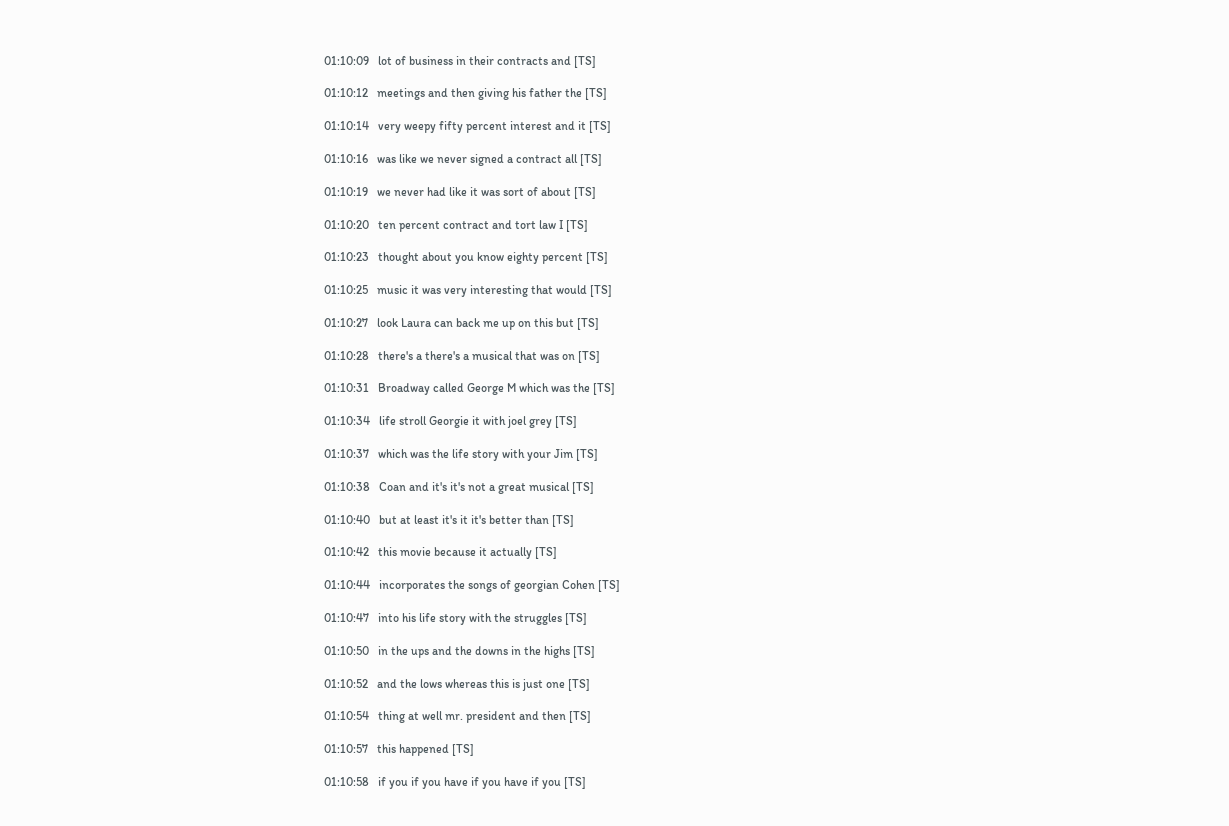01:10:09   lot of business in their contracts and [TS]

01:10:12   meetings and then giving his father the [TS]

01:10:14   very weepy fifty percent interest and it [TS]

01:10:16   was like we never signed a contract all [TS]

01:10:19   we never had like it was sort of about [TS]

01:10:20   ten percent contract and tort law I [TS]

01:10:23   thought about you know eighty percent [TS]

01:10:25   music it was very interesting that would [TS]

01:10:27   look Laura can back me up on this but [TS]

01:10:28   there's a there's a musical that was on [TS]

01:10:31   Broadway called George M which was the [TS]

01:10:34   life stroll Georgie it with joel grey [TS]

01:10:37   which was the life story with your Jim [TS]

01:10:38   Coan and it's it's not a great musical [TS]

01:10:40   but at least it's it it's better than [TS]

01:10:42   this movie because it actually [TS]

01:10:44   incorporates the songs of georgian Cohen [TS]

01:10:47   into his life story with the struggles [TS]

01:10:50   in the ups and the downs in the highs [TS]

01:10:52   and the lows whereas this is just one [TS]

01:10:54   thing at well mr. president and then [TS]

01:10:57   this happened [TS]

01:10:58   if you if you have if you have if you [TS]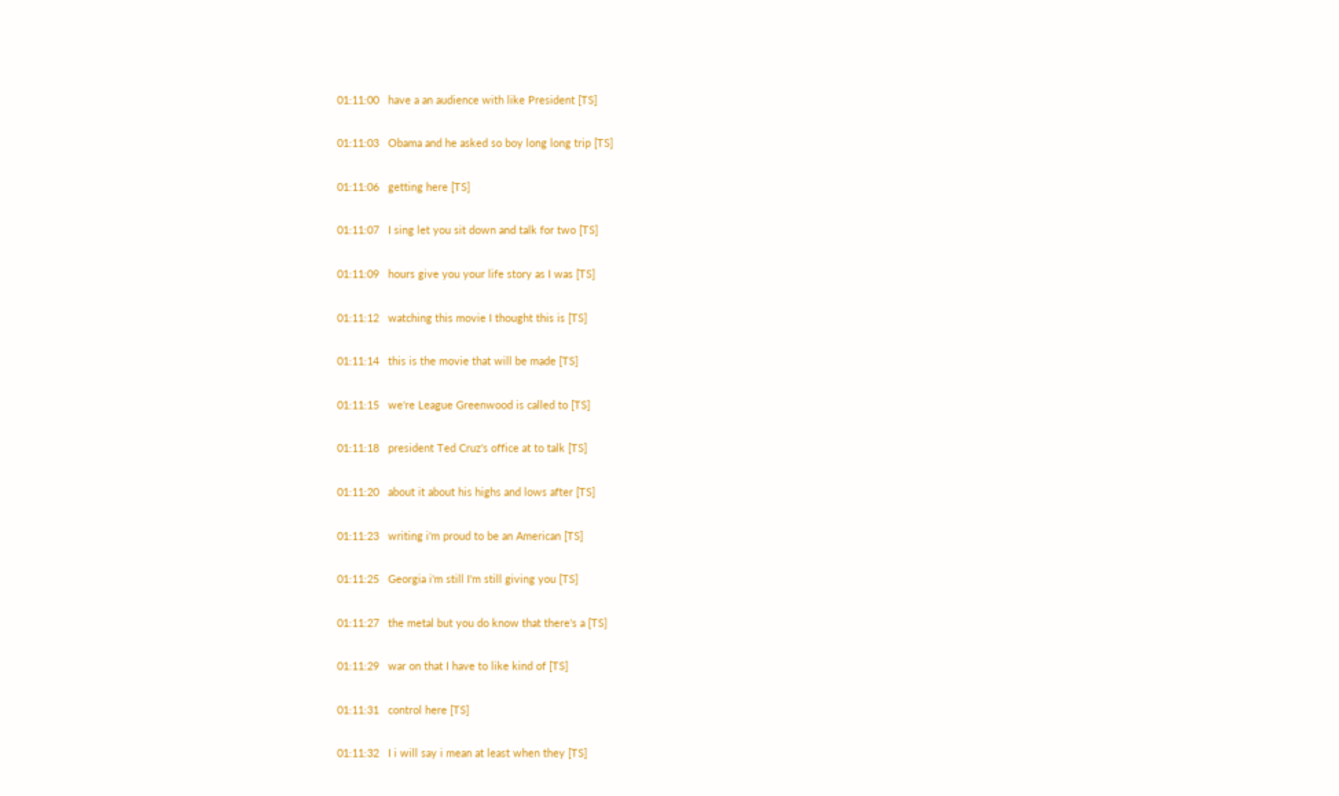01:11:00   have a an audience with like President [TS]

01:11:03   Obama and he asked so boy long long trip [TS]

01:11:06   getting here [TS]

01:11:07   I sing let you sit down and talk for two [TS]

01:11:09   hours give you your life story as I was [TS]

01:11:12   watching this movie I thought this is [TS]

01:11:14   this is the movie that will be made [TS]

01:11:15   we're League Greenwood is called to [TS]

01:11:18   president Ted Cruz's office at to talk [TS]

01:11:20   about it about his highs and lows after [TS]

01:11:23   writing i'm proud to be an American [TS]

01:11:25   Georgia i'm still I'm still giving you [TS]

01:11:27   the metal but you do know that there's a [TS]

01:11:29   war on that I have to like kind of [TS]

01:11:31   control here [TS]

01:11:32   I i will say i mean at least when they [TS]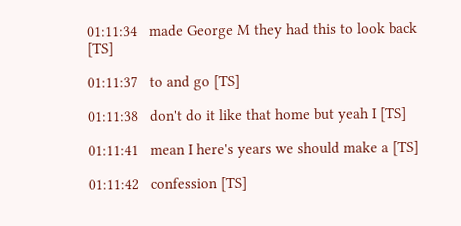01:11:34   made George M they had this to look back [TS]

01:11:37   to and go [TS]

01:11:38   don't do it like that home but yeah I [TS]

01:11:41   mean I here's years we should make a [TS]

01:11:42   confession [TS]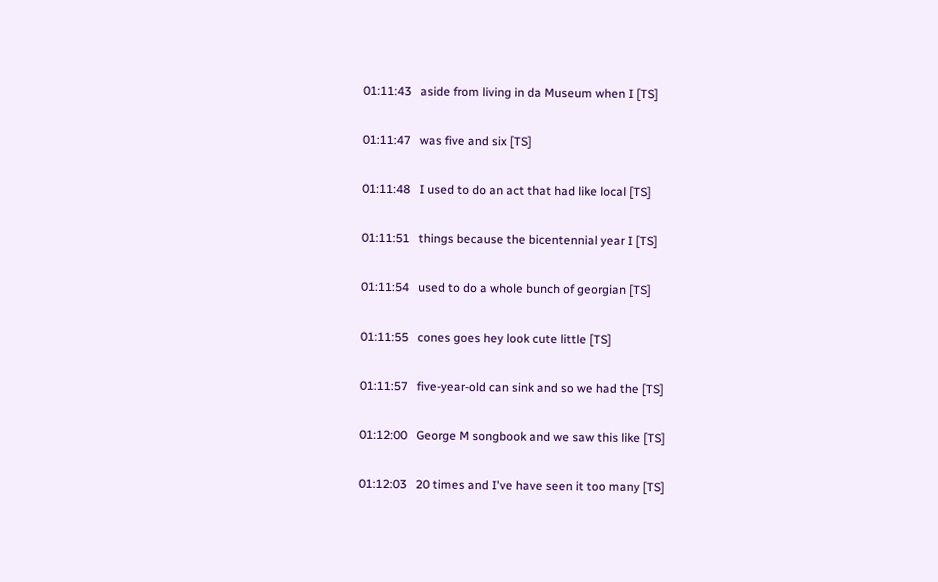01:11:43   aside from living in da Museum when I [TS]

01:11:47   was five and six [TS]

01:11:48   I used to do an act that had like local [TS]

01:11:51   things because the bicentennial year I [TS]

01:11:54   used to do a whole bunch of georgian [TS]

01:11:55   cones goes hey look cute little [TS]

01:11:57   five-year-old can sink and so we had the [TS]

01:12:00   George M songbook and we saw this like [TS]

01:12:03   20 times and I've have seen it too many [TS]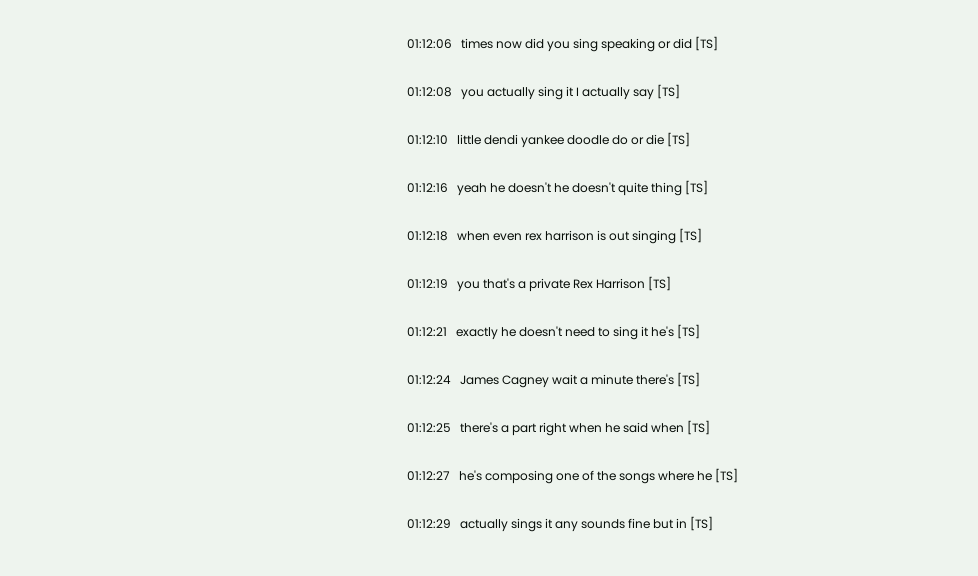01:12:06   times now did you sing speaking or did [TS]

01:12:08   you actually sing it I actually say [TS]

01:12:10   little dendi yankee doodle do or die [TS]

01:12:16   yeah he doesn't he doesn't quite thing [TS]

01:12:18   when even rex harrison is out singing [TS]

01:12:19   you that's a private Rex Harrison [TS]

01:12:21   exactly he doesn't need to sing it he's [TS]

01:12:24   James Cagney wait a minute there's [TS]

01:12:25   there's a part right when he said when [TS]

01:12:27   he's composing one of the songs where he [TS]

01:12:29   actually sings it any sounds fine but in [TS]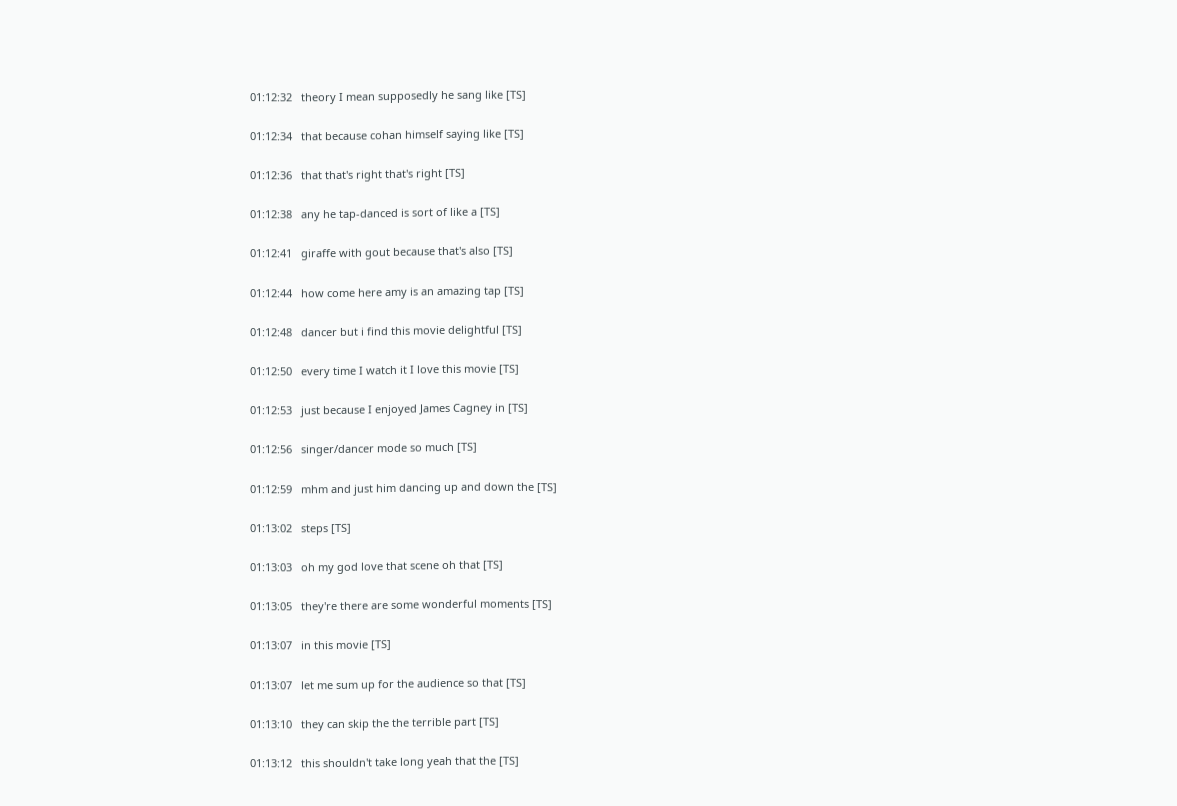01:12:32   theory I mean supposedly he sang like [TS]

01:12:34   that because cohan himself saying like [TS]

01:12:36   that that's right that's right [TS]

01:12:38   any he tap-danced is sort of like a [TS]

01:12:41   giraffe with gout because that's also [TS]

01:12:44   how come here amy is an amazing tap [TS]

01:12:48   dancer but i find this movie delightful [TS]

01:12:50   every time I watch it I love this movie [TS]

01:12:53   just because I enjoyed James Cagney in [TS]

01:12:56   singer/dancer mode so much [TS]

01:12:59   mhm and just him dancing up and down the [TS]

01:13:02   steps [TS]

01:13:03   oh my god love that scene oh that [TS]

01:13:05   they're there are some wonderful moments [TS]

01:13:07   in this movie [TS]

01:13:07   let me sum up for the audience so that [TS]

01:13:10   they can skip the the terrible part [TS]

01:13:12   this shouldn't take long yeah that the [TS]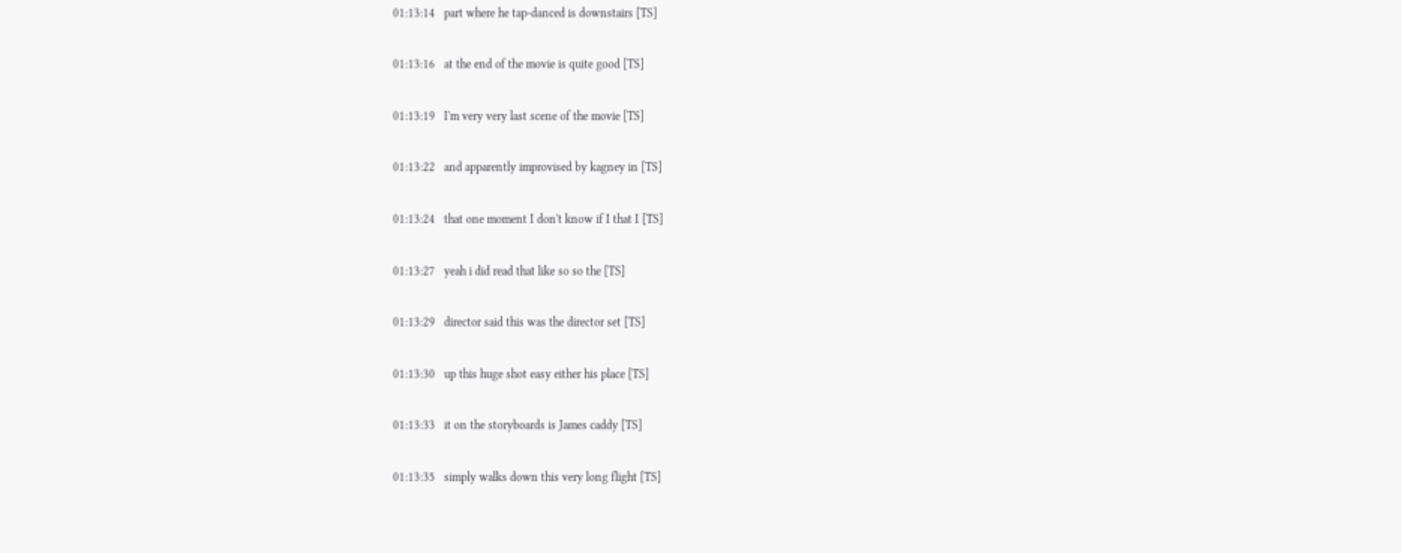01:13:14   part where he tap-danced is downstairs [TS]

01:13:16   at the end of the movie is quite good [TS]

01:13:19   I'm very very last scene of the movie [TS]

01:13:22   and apparently improvised by kagney in [TS]

01:13:24   that one moment I don't know if I that I [TS]

01:13:27   yeah i did read that like so so the [TS]

01:13:29   director said this was the director set [TS]

01:13:30   up this huge shot easy either his place [TS]

01:13:33   it on the storyboards is James caddy [TS]

01:13:35   simply walks down this very long flight [TS]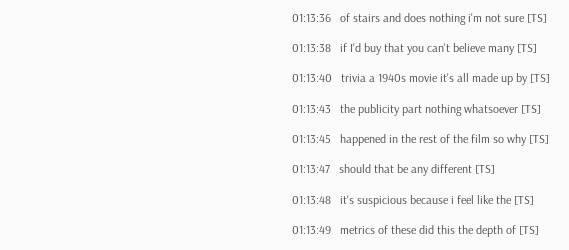01:13:36   of stairs and does nothing i'm not sure [TS]

01:13:38   if I'd buy that you can't believe many [TS]

01:13:40   trivia a 1940s movie it's all made up by [TS]

01:13:43   the publicity part nothing whatsoever [TS]

01:13:45   happened in the rest of the film so why [TS]

01:13:47   should that be any different [TS]

01:13:48   it's suspicious because i feel like the [TS]

01:13:49   metrics of these did this the depth of [TS]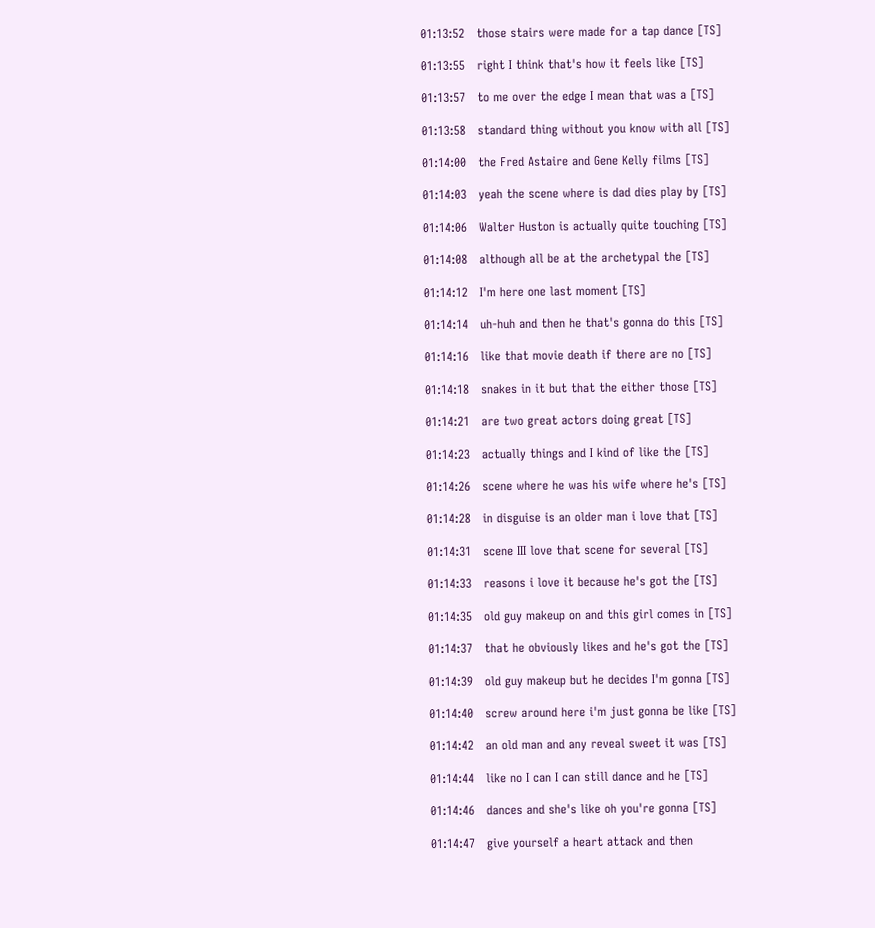01:13:52   those stairs were made for a tap dance [TS]

01:13:55   right I think that's how it feels like [TS]

01:13:57   to me over the edge I mean that was a [TS]

01:13:58   standard thing without you know with all [TS]

01:14:00   the Fred Astaire and Gene Kelly films [TS]

01:14:03   yeah the scene where is dad dies play by [TS]

01:14:06   Walter Huston is actually quite touching [TS]

01:14:08   although all be at the archetypal the [TS]

01:14:12   I'm here one last moment [TS]

01:14:14   uh-huh and then he that's gonna do this [TS]

01:14:16   like that movie death if there are no [TS]

01:14:18   snakes in it but that the either those [TS]

01:14:21   are two great actors doing great [TS]

01:14:23   actually things and I kind of like the [TS]

01:14:26   scene where he was his wife where he's [TS]

01:14:28   in disguise is an older man i love that [TS]

01:14:31   scene III love that scene for several [TS]

01:14:33   reasons i love it because he's got the [TS]

01:14:35   old guy makeup on and this girl comes in [TS]

01:14:37   that he obviously likes and he's got the [TS]

01:14:39   old guy makeup but he decides I'm gonna [TS]

01:14:40   screw around here i'm just gonna be like [TS]

01:14:42   an old man and any reveal sweet it was [TS]

01:14:44   like no I can I can still dance and he [TS]

01:14:46   dances and she's like oh you're gonna [TS]

01:14:47   give yourself a heart attack and then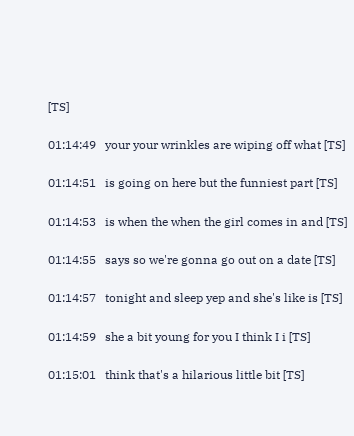[TS]

01:14:49   your your wrinkles are wiping off what [TS]

01:14:51   is going on here but the funniest part [TS]

01:14:53   is when the when the girl comes in and [TS]

01:14:55   says so we're gonna go out on a date [TS]

01:14:57   tonight and sleep yep and she's like is [TS]

01:14:59   she a bit young for you I think I i [TS]

01:15:01   think that's a hilarious little bit [TS]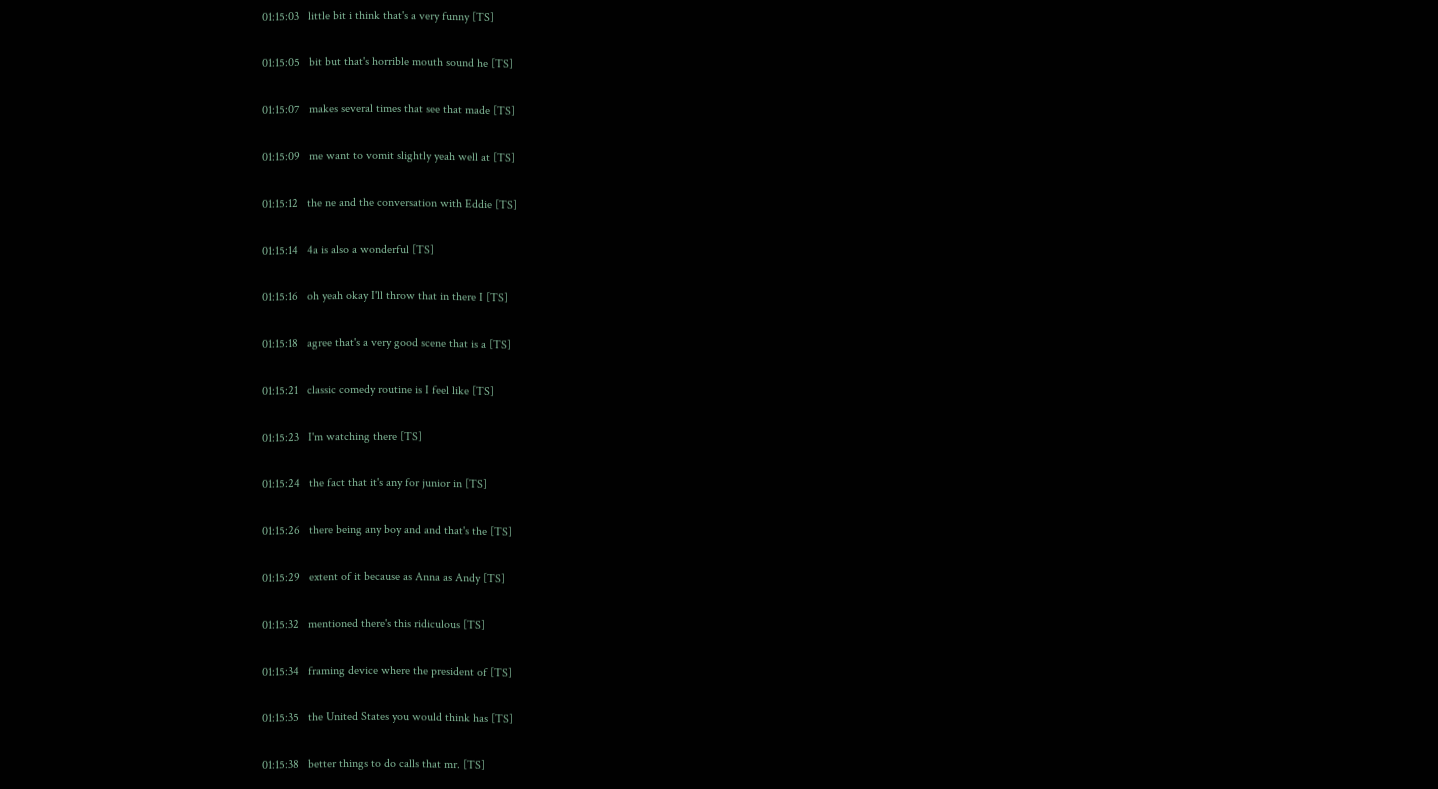01:15:03   little bit i think that's a very funny [TS]

01:15:05   bit but that's horrible mouth sound he [TS]

01:15:07   makes several times that see that made [TS]

01:15:09   me want to vomit slightly yeah well at [TS]

01:15:12   the ne and the conversation with Eddie [TS]

01:15:14   4a is also a wonderful [TS]

01:15:16   oh yeah okay I'll throw that in there I [TS]

01:15:18   agree that's a very good scene that is a [TS]

01:15:21   classic comedy routine is I feel like [TS]

01:15:23   I'm watching there [TS]

01:15:24   the fact that it's any for junior in [TS]

01:15:26   there being any boy and and that's the [TS]

01:15:29   extent of it because as Anna as Andy [TS]

01:15:32   mentioned there's this ridiculous [TS]

01:15:34   framing device where the president of [TS]

01:15:35   the United States you would think has [TS]

01:15:38   better things to do calls that mr. [TS]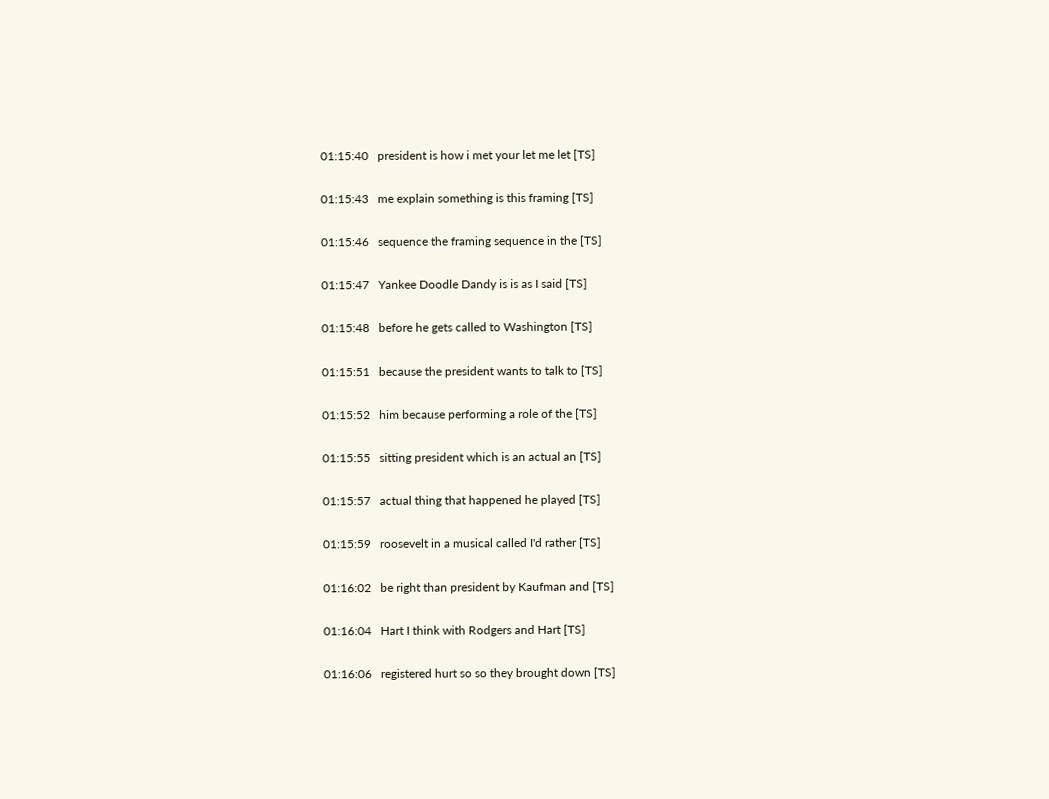01:15:40   president is how i met your let me let [TS]

01:15:43   me explain something is this framing [TS]

01:15:46   sequence the framing sequence in the [TS]

01:15:47   Yankee Doodle Dandy is is as I said [TS]

01:15:48   before he gets called to Washington [TS]

01:15:51   because the president wants to talk to [TS]

01:15:52   him because performing a role of the [TS]

01:15:55   sitting president which is an actual an [TS]

01:15:57   actual thing that happened he played [TS]

01:15:59   roosevelt in a musical called I'd rather [TS]

01:16:02   be right than president by Kaufman and [TS]

01:16:04   Hart I think with Rodgers and Hart [TS]

01:16:06   registered hurt so so they brought down [TS]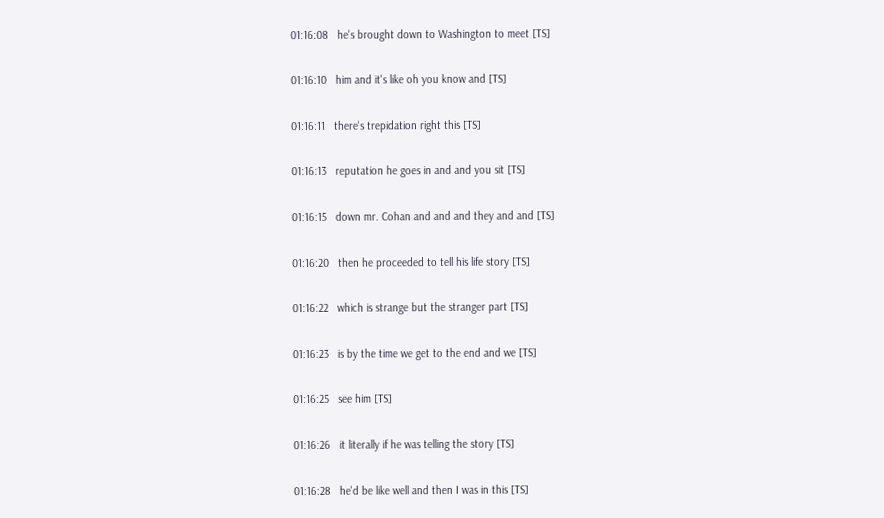01:16:08   he's brought down to Washington to meet [TS]

01:16:10   him and it's like oh you know and [TS]

01:16:11   there's trepidation right this [TS]

01:16:13   reputation he goes in and and you sit [TS]

01:16:15   down mr. Cohan and and and they and and [TS]

01:16:20   then he proceeded to tell his life story [TS]

01:16:22   which is strange but the stranger part [TS]

01:16:23   is by the time we get to the end and we [TS]

01:16:25   see him [TS]

01:16:26   it literally if he was telling the story [TS]

01:16:28   he'd be like well and then I was in this [TS]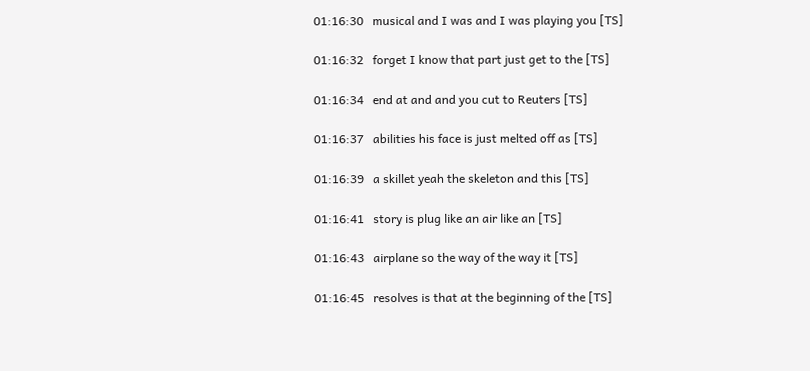01:16:30   musical and I was and I was playing you [TS]

01:16:32   forget I know that part just get to the [TS]

01:16:34   end at and and you cut to Reuters [TS]

01:16:37   abilities his face is just melted off as [TS]

01:16:39   a skillet yeah the skeleton and this [TS]

01:16:41   story is plug like an air like an [TS]

01:16:43   airplane so the way of the way it [TS]

01:16:45   resolves is that at the beginning of the [TS]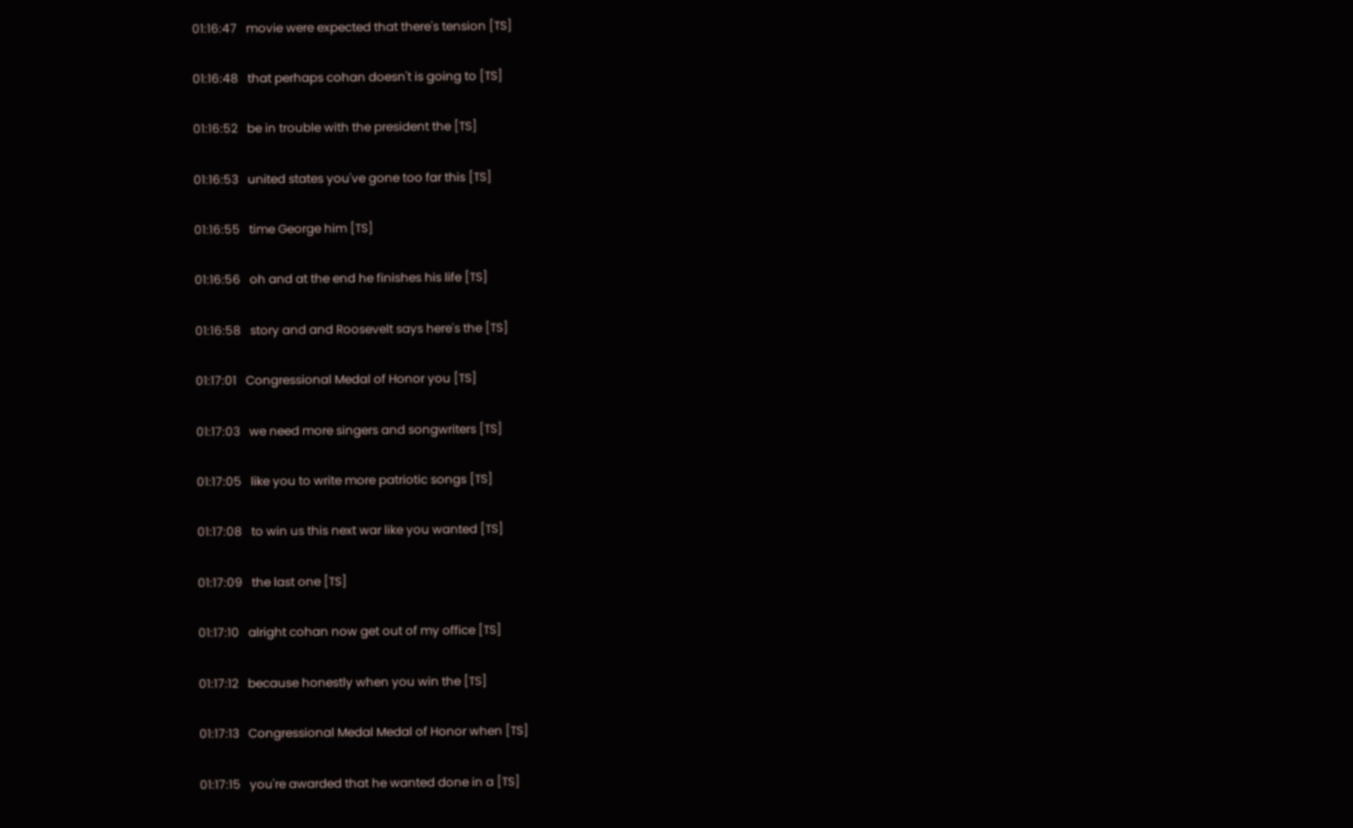01:16:47   movie were expected that there's tension [TS]

01:16:48   that perhaps cohan doesn't is going to [TS]

01:16:52   be in trouble with the president the [TS]

01:16:53   united states you've gone too far this [TS]

01:16:55   time George him [TS]

01:16:56   oh and at the end he finishes his life [TS]

01:16:58   story and and Roosevelt says here's the [TS]

01:17:01   Congressional Medal of Honor you [TS]

01:17:03   we need more singers and songwriters [TS]

01:17:05   like you to write more patriotic songs [TS]

01:17:08   to win us this next war like you wanted [TS]

01:17:09   the last one [TS]

01:17:10   alright cohan now get out of my office [TS]

01:17:12   because honestly when you win the [TS]

01:17:13   Congressional Medal Medal of Honor when [TS]

01:17:15   you're awarded that he wanted done in a [TS]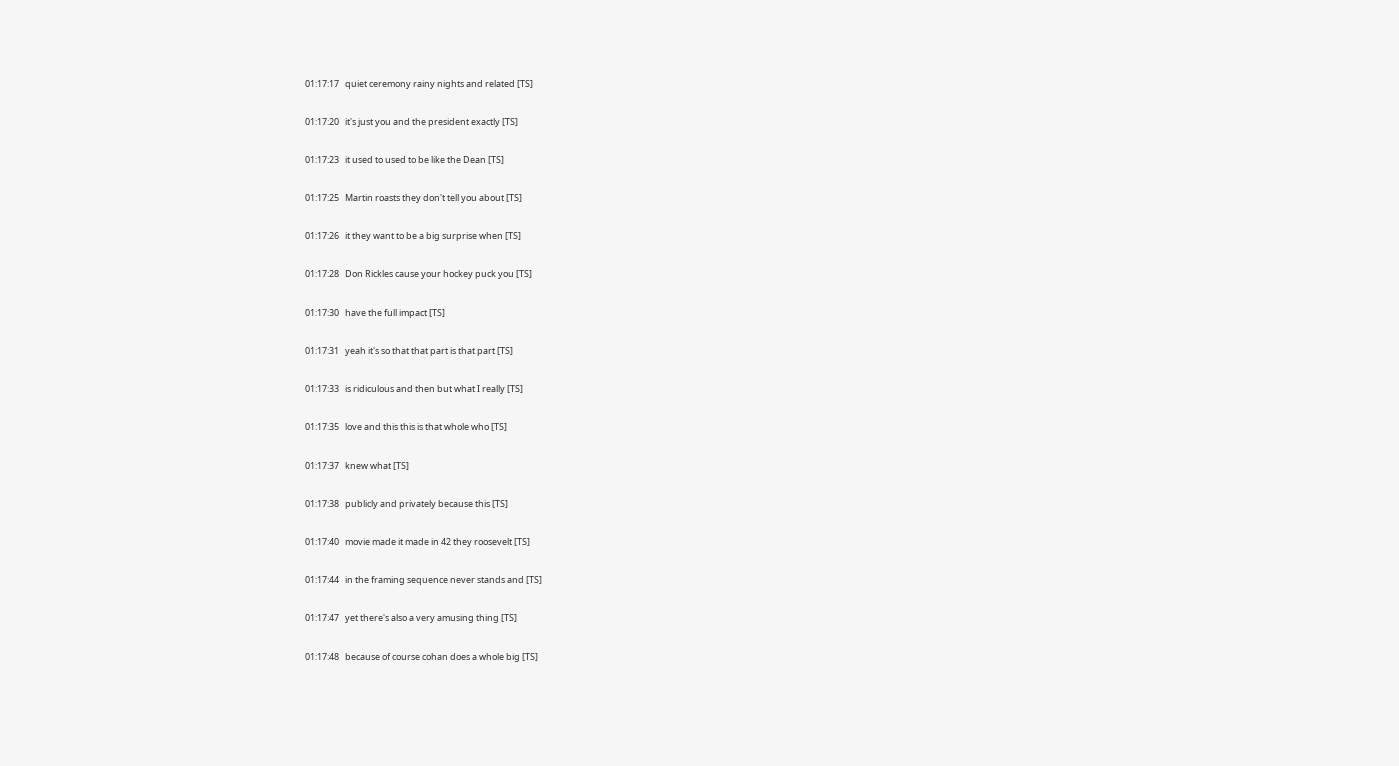01:17:17   quiet ceremony rainy nights and related [TS]

01:17:20   it's just you and the president exactly [TS]

01:17:23   it used to used to be like the Dean [TS]

01:17:25   Martin roasts they don't tell you about [TS]

01:17:26   it they want to be a big surprise when [TS]

01:17:28   Don Rickles cause your hockey puck you [TS]

01:17:30   have the full impact [TS]

01:17:31   yeah it's so that that part is that part [TS]

01:17:33   is ridiculous and then but what I really [TS]

01:17:35   love and this this is that whole who [TS]

01:17:37   knew what [TS]

01:17:38   publicly and privately because this [TS]

01:17:40   movie made it made in 42 they roosevelt [TS]

01:17:44   in the framing sequence never stands and [TS]

01:17:47   yet there's also a very amusing thing [TS]

01:17:48   because of course cohan does a whole big [TS]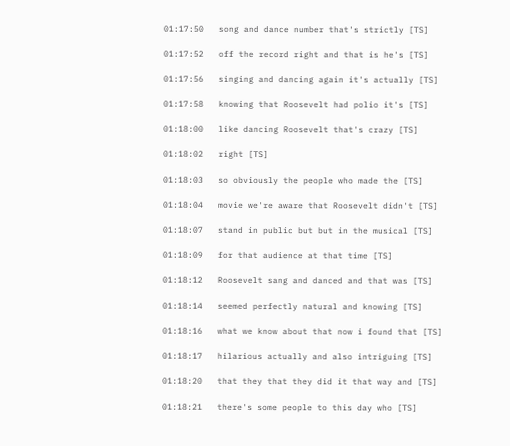01:17:50   song and dance number that's strictly [TS]

01:17:52   off the record right and that is he's [TS]

01:17:56   singing and dancing again it's actually [TS]

01:17:58   knowing that Roosevelt had polio it's [TS]

01:18:00   like dancing Roosevelt that's crazy [TS]

01:18:02   right [TS]

01:18:03   so obviously the people who made the [TS]

01:18:04   movie we're aware that Roosevelt didn't [TS]

01:18:07   stand in public but but in the musical [TS]

01:18:09   for that audience at that time [TS]

01:18:12   Roosevelt sang and danced and that was [TS]

01:18:14   seemed perfectly natural and knowing [TS]

01:18:16   what we know about that now i found that [TS]

01:18:17   hilarious actually and also intriguing [TS]

01:18:20   that they that they did it that way and [TS]

01:18:21   there's some people to this day who [TS]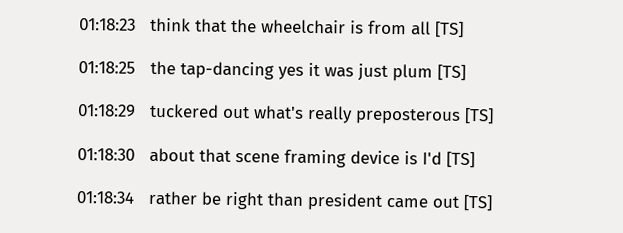01:18:23   think that the wheelchair is from all [TS]

01:18:25   the tap-dancing yes it was just plum [TS]

01:18:29   tuckered out what's really preposterous [TS]

01:18:30   about that scene framing device is I'd [TS]

01:18:34   rather be right than president came out [TS]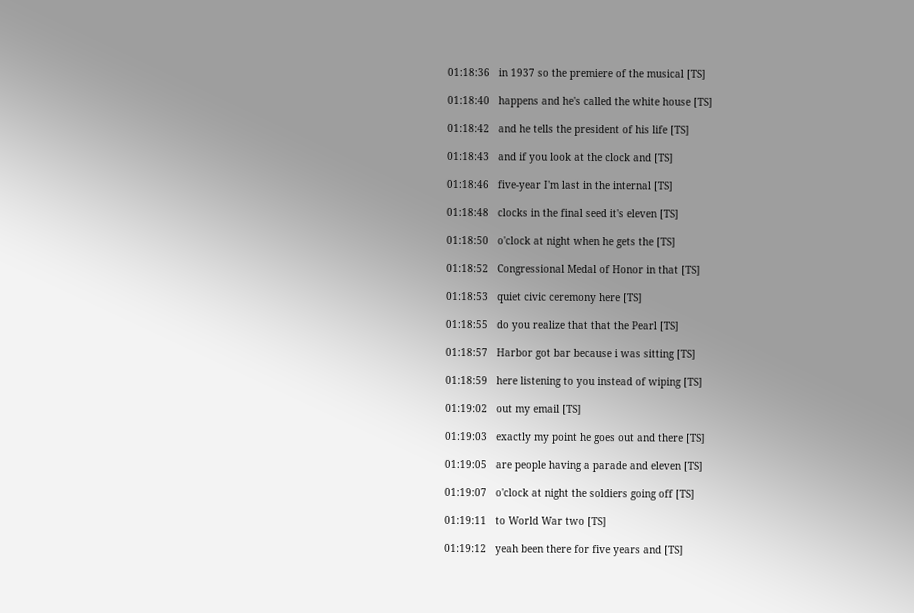01:18:36   in 1937 so the premiere of the musical [TS]

01:18:40   happens and he's called the white house [TS]

01:18:42   and he tells the president of his life [TS]

01:18:43   and if you look at the clock and [TS]

01:18:46   five-year I'm last in the internal [TS]

01:18:48   clocks in the final seed it's eleven [TS]

01:18:50   o'clock at night when he gets the [TS]

01:18:52   Congressional Medal of Honor in that [TS]

01:18:53   quiet civic ceremony here [TS]

01:18:55   do you realize that that the Pearl [TS]

01:18:57   Harbor got bar because i was sitting [TS]

01:18:59   here listening to you instead of wiping [TS]

01:19:02   out my email [TS]

01:19:03   exactly my point he goes out and there [TS]

01:19:05   are people having a parade and eleven [TS]

01:19:07   o'clock at night the soldiers going off [TS]

01:19:11   to World War two [TS]

01:19:12   yeah been there for five years and [TS]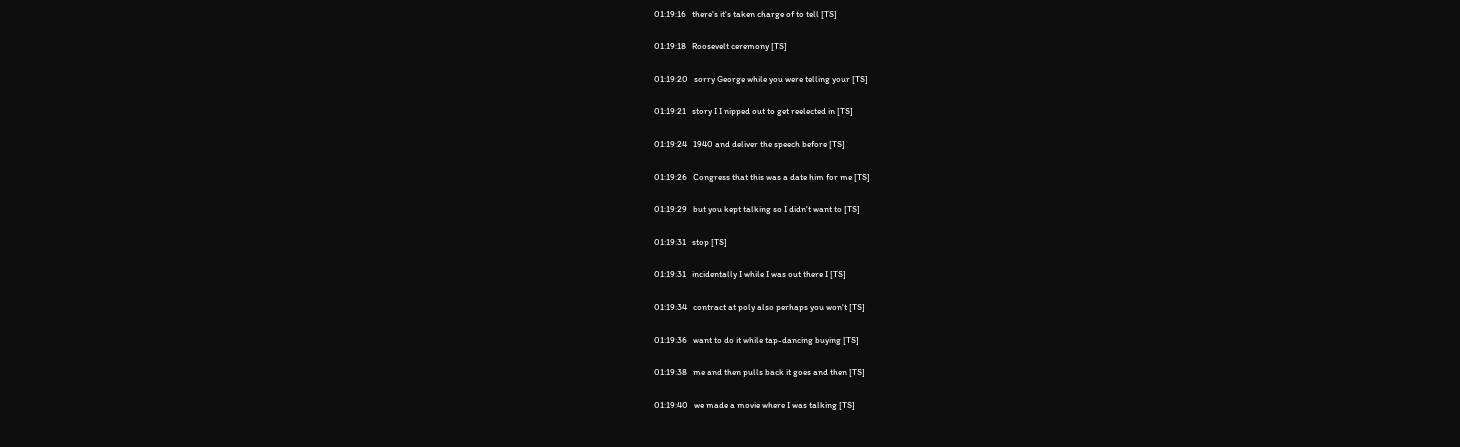01:19:16   there's it's taken charge of to tell [TS]

01:19:18   Roosevelt ceremony [TS]

01:19:20   sorry George while you were telling your [TS]

01:19:21   story I I nipped out to get reelected in [TS]

01:19:24   1940 and deliver the speech before [TS]

01:19:26   Congress that this was a date him for me [TS]

01:19:29   but you kept talking so I didn't want to [TS]

01:19:31   stop [TS]

01:19:31   incidentally I while I was out there I [TS]

01:19:34   contract at poly also perhaps you won't [TS]

01:19:36   want to do it while tap-dancing buying [TS]

01:19:38   me and then pulls back it goes and then [TS]

01:19:40   we made a movie where I was talking [TS]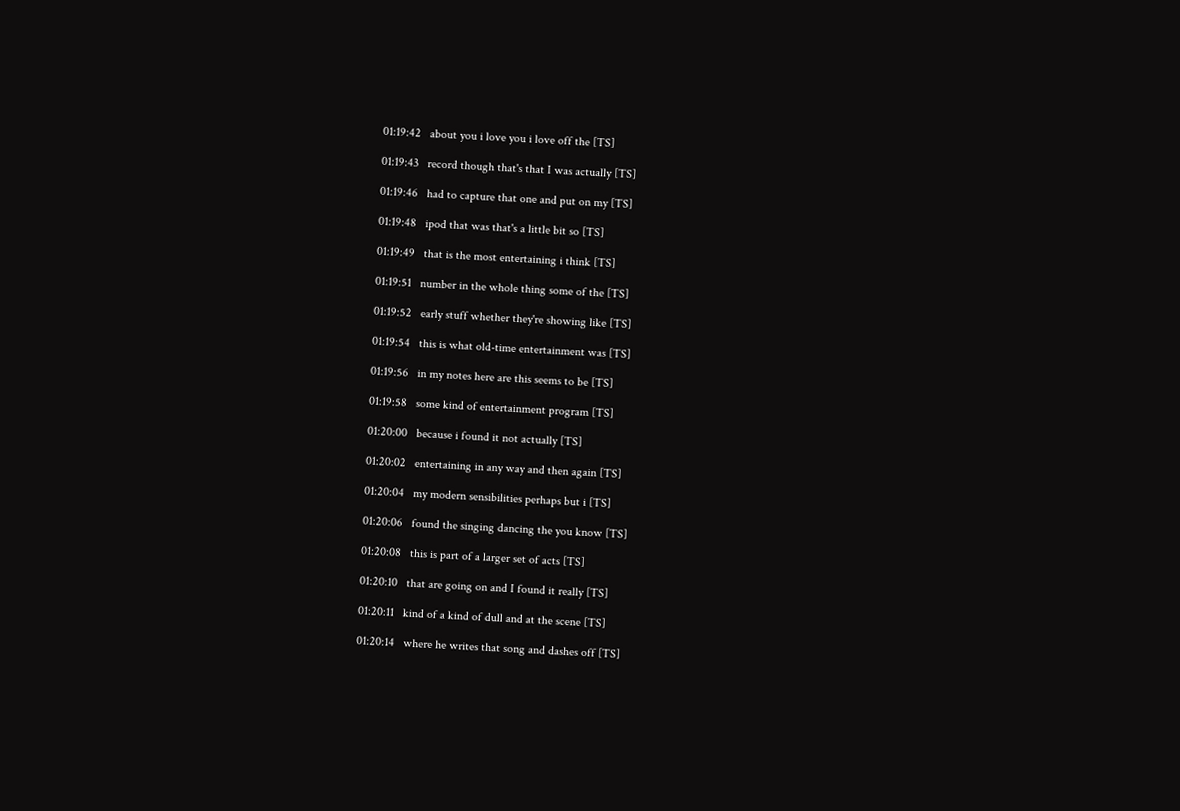01:19:42   about you i love you i love off the [TS]

01:19:43   record though that's that I was actually [TS]

01:19:46   had to capture that one and put on my [TS]

01:19:48   ipod that was that's a little bit so [TS]

01:19:49   that is the most entertaining i think [TS]

01:19:51   number in the whole thing some of the [TS]

01:19:52   early stuff whether they're showing like [TS]

01:19:54   this is what old-time entertainment was [TS]

01:19:56   in my notes here are this seems to be [TS]

01:19:58   some kind of entertainment program [TS]

01:20:00   because i found it not actually [TS]

01:20:02   entertaining in any way and then again [TS]

01:20:04   my modern sensibilities perhaps but i [TS]

01:20:06   found the singing dancing the you know [TS]

01:20:08   this is part of a larger set of acts [TS]

01:20:10   that are going on and I found it really [TS]

01:20:11   kind of a kind of dull and at the scene [TS]

01:20:14   where he writes that song and dashes off [TS]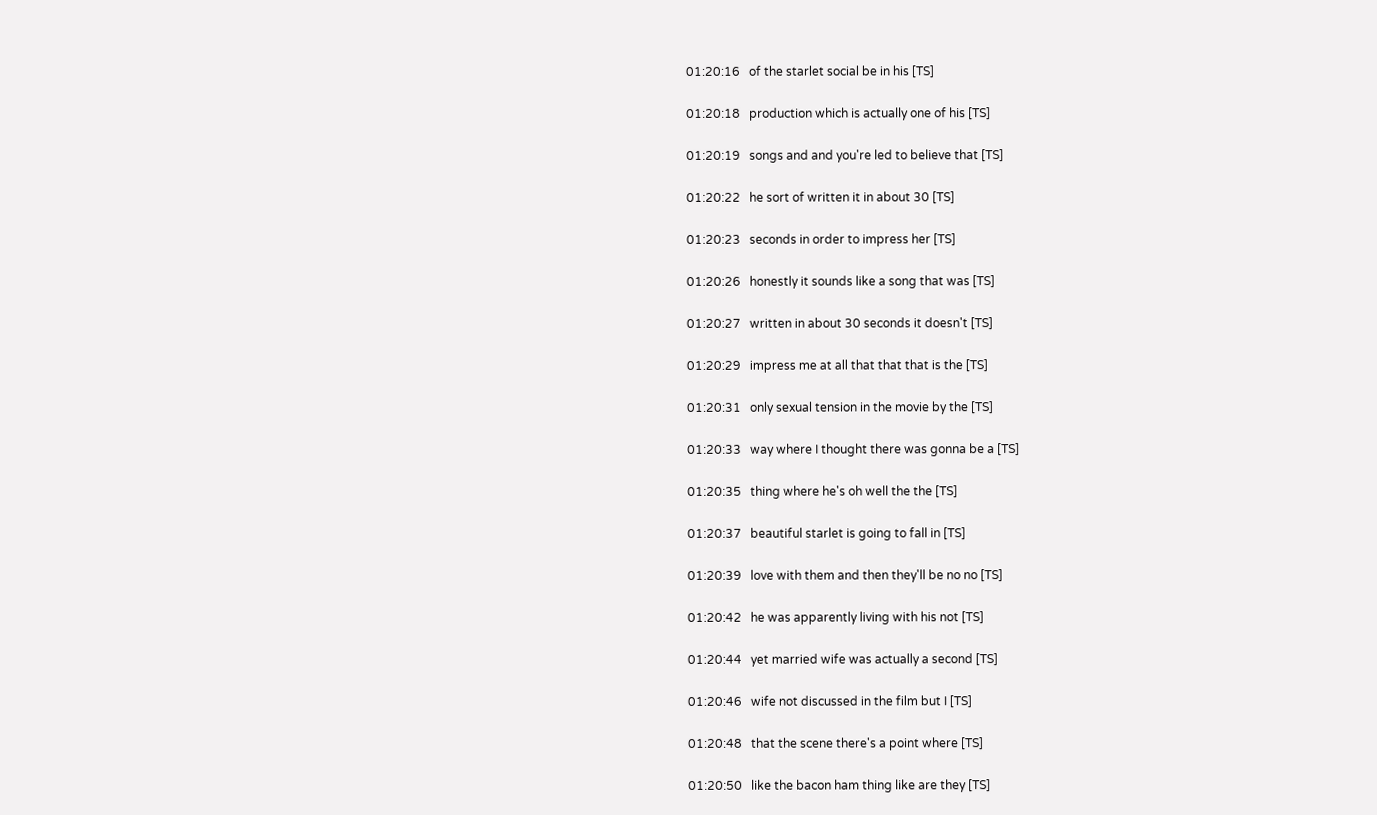01:20:16   of the starlet social be in his [TS]

01:20:18   production which is actually one of his [TS]

01:20:19   songs and and you're led to believe that [TS]

01:20:22   he sort of written it in about 30 [TS]

01:20:23   seconds in order to impress her [TS]

01:20:26   honestly it sounds like a song that was [TS]

01:20:27   written in about 30 seconds it doesn't [TS]

01:20:29   impress me at all that that that is the [TS]

01:20:31   only sexual tension in the movie by the [TS]

01:20:33   way where I thought there was gonna be a [TS]

01:20:35   thing where he's oh well the the [TS]

01:20:37   beautiful starlet is going to fall in [TS]

01:20:39   love with them and then they'll be no no [TS]

01:20:42   he was apparently living with his not [TS]

01:20:44   yet married wife was actually a second [TS]

01:20:46   wife not discussed in the film but I [TS]

01:20:48   that the scene there's a point where [TS]

01:20:50   like the bacon ham thing like are they [TS]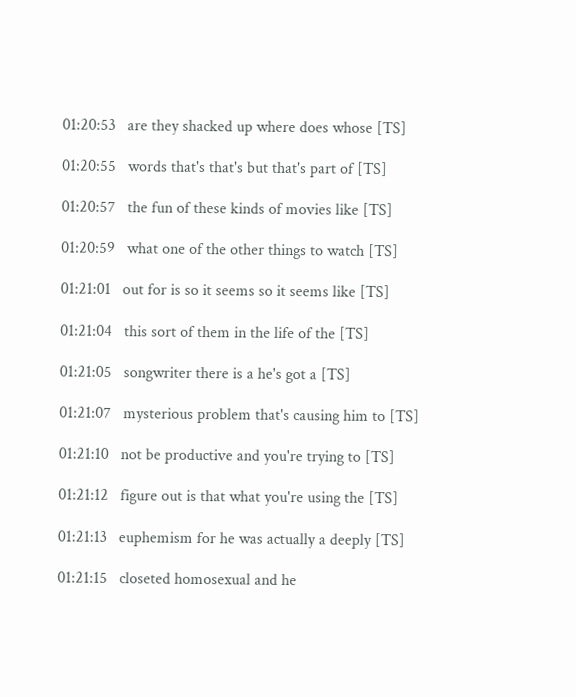01:20:53   are they shacked up where does whose [TS]

01:20:55   words that's that's but that's part of [TS]

01:20:57   the fun of these kinds of movies like [TS]

01:20:59   what one of the other things to watch [TS]

01:21:01   out for is so it seems so it seems like [TS]

01:21:04   this sort of them in the life of the [TS]

01:21:05   songwriter there is a he's got a [TS]

01:21:07   mysterious problem that's causing him to [TS]

01:21:10   not be productive and you're trying to [TS]

01:21:12   figure out is that what you're using the [TS]

01:21:13   euphemism for he was actually a deeply [TS]

01:21:15   closeted homosexual and he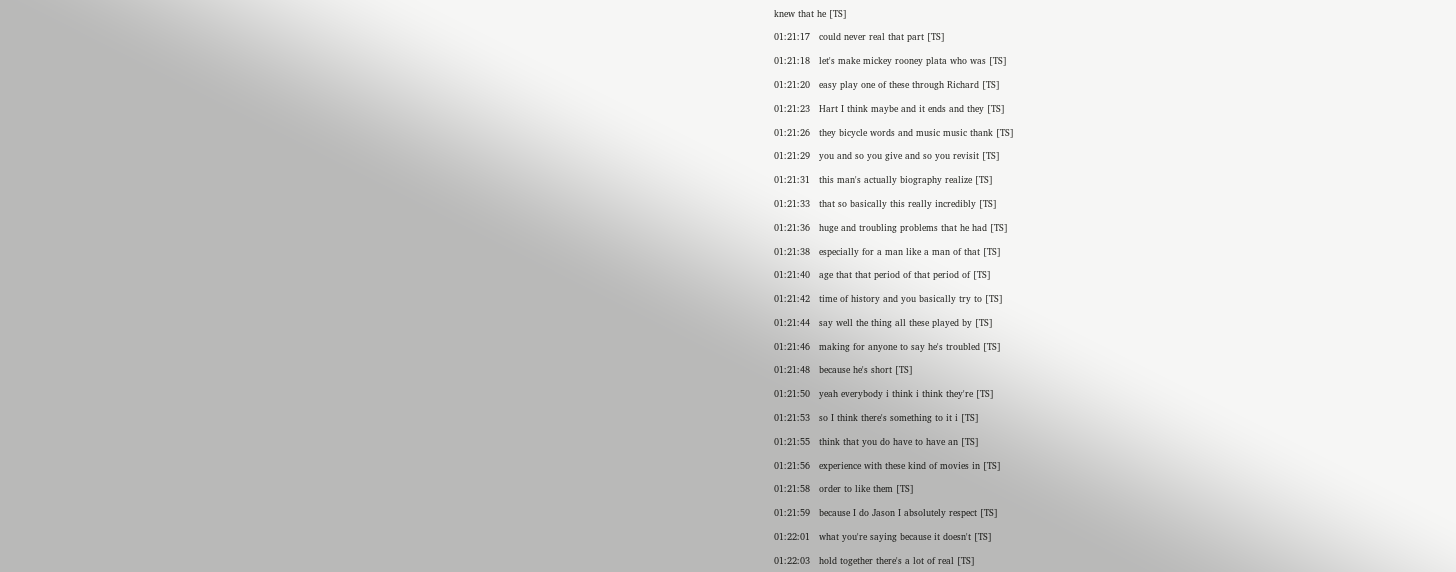knew that he [TS]

01:21:17   could never real that part [TS]

01:21:18   let's make mickey rooney plata who was [TS]

01:21:20   easy play one of these through Richard [TS]

01:21:23   Hart I think maybe and it ends and they [TS]

01:21:26   they bicycle words and music music thank [TS]

01:21:29   you and so you give and so you revisit [TS]

01:21:31   this man's actually biography realize [TS]

01:21:33   that so basically this really incredibly [TS]

01:21:36   huge and troubling problems that he had [TS]

01:21:38   especially for a man like a man of that [TS]

01:21:40   age that that period of that period of [TS]

01:21:42   time of history and you basically try to [TS]

01:21:44   say well the thing all these played by [TS]

01:21:46   making for anyone to say he's troubled [TS]

01:21:48   because he's short [TS]

01:21:50   yeah everybody i think i think they're [TS]

01:21:53   so I think there's something to it i [TS]

01:21:55   think that you do have to have an [TS]

01:21:56   experience with these kind of movies in [TS]

01:21:58   order to like them [TS]

01:21:59   because I do Jason I absolutely respect [TS]

01:22:01   what you're saying because it doesn't [TS]

01:22:03   hold together there's a lot of real [TS]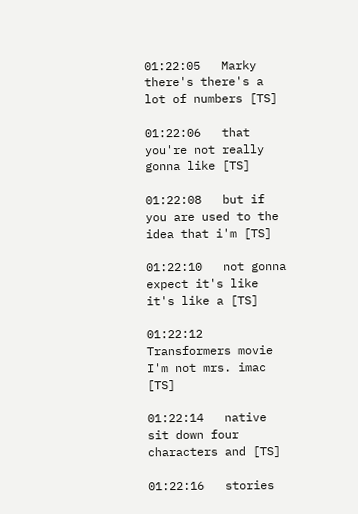01:22:05   Marky there's there's a lot of numbers [TS]

01:22:06   that you're not really gonna like [TS]

01:22:08   but if you are used to the idea that i'm [TS]

01:22:10   not gonna expect it's like it's like a [TS]

01:22:12   Transformers movie I'm not mrs. imac [TS]

01:22:14   native sit down four characters and [TS]

01:22:16   stories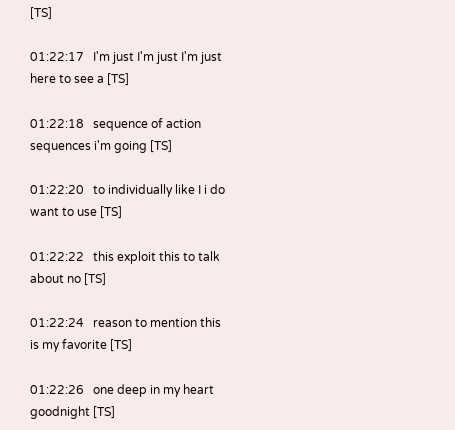[TS]

01:22:17   I'm just I'm just I'm just here to see a [TS]

01:22:18   sequence of action sequences i'm going [TS]

01:22:20   to individually like I i do want to use [TS]

01:22:22   this exploit this to talk about no [TS]

01:22:24   reason to mention this is my favorite [TS]

01:22:26   one deep in my heart goodnight [TS]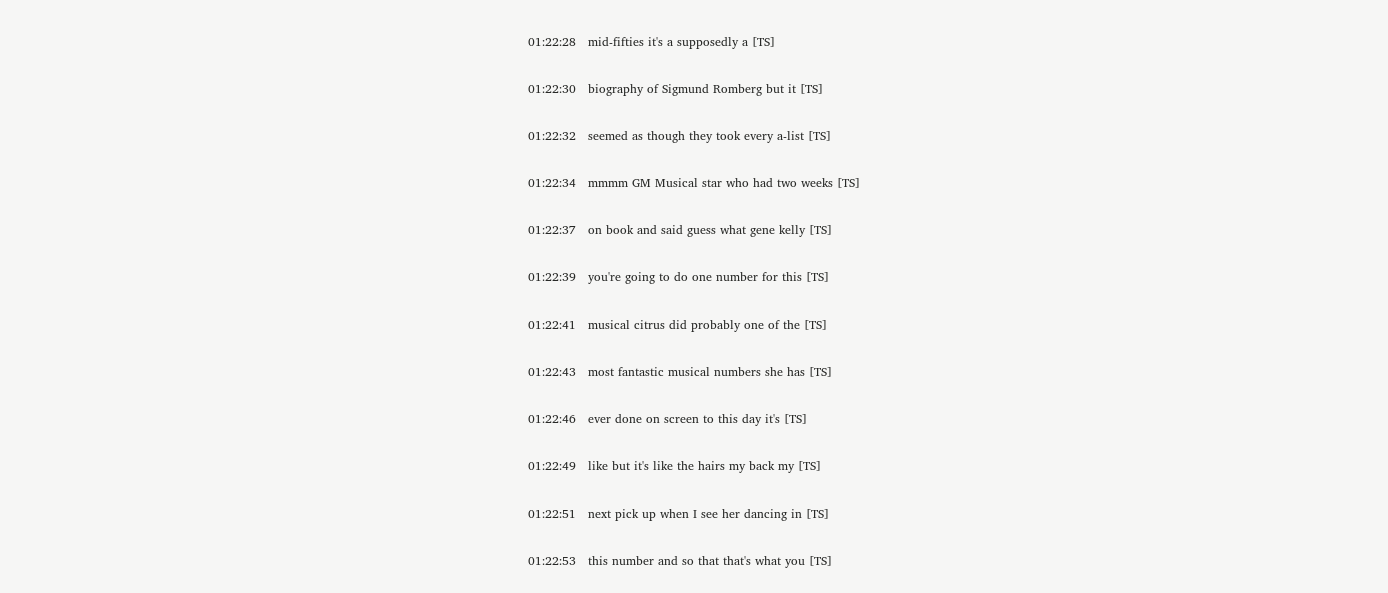01:22:28   mid-fifties it's a supposedly a [TS]

01:22:30   biography of Sigmund Romberg but it [TS]

01:22:32   seemed as though they took every a-list [TS]

01:22:34   mmmm GM Musical star who had two weeks [TS]

01:22:37   on book and said guess what gene kelly [TS]

01:22:39   you're going to do one number for this [TS]

01:22:41   musical citrus did probably one of the [TS]

01:22:43   most fantastic musical numbers she has [TS]

01:22:46   ever done on screen to this day it's [TS]

01:22:49   like but it's like the hairs my back my [TS]

01:22:51   next pick up when I see her dancing in [TS]

01:22:53   this number and so that that's what you [TS]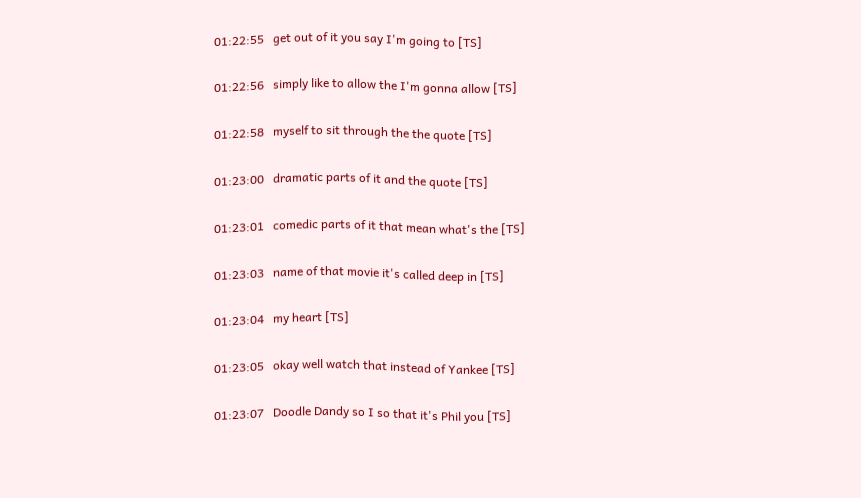01:22:55   get out of it you say I'm going to [TS]

01:22:56   simply like to allow the I'm gonna allow [TS]

01:22:58   myself to sit through the the quote [TS]

01:23:00   dramatic parts of it and the quote [TS]

01:23:01   comedic parts of it that mean what's the [TS]

01:23:03   name of that movie it's called deep in [TS]

01:23:04   my heart [TS]

01:23:05   okay well watch that instead of Yankee [TS]

01:23:07   Doodle Dandy so I so that it's Phil you [TS]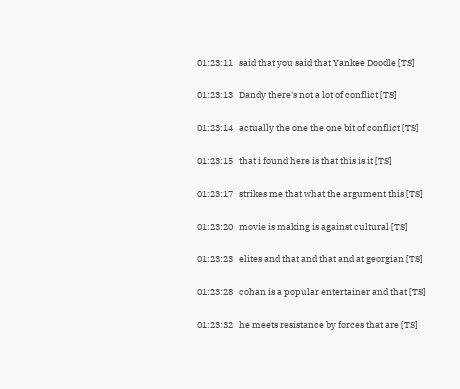01:23:11   said that you said that Yankee Doodle [TS]

01:23:13   Dandy there's not a lot of conflict [TS]

01:23:14   actually the one the one bit of conflict [TS]

01:23:15   that i found here is that this is it [TS]

01:23:17   strikes me that what the argument this [TS]

01:23:20   movie is making is against cultural [TS]

01:23:23   elites and that and that and at georgian [TS]

01:23:28   cohan is a popular entertainer and that [TS]

01:23:32   he meets resistance by forces that are [TS]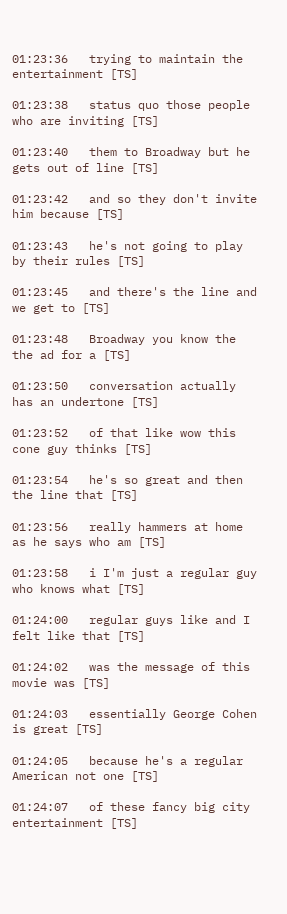01:23:36   trying to maintain the entertainment [TS]

01:23:38   status quo those people who are inviting [TS]

01:23:40   them to Broadway but he gets out of line [TS]

01:23:42   and so they don't invite him because [TS]

01:23:43   he's not going to play by their rules [TS]

01:23:45   and there's the line and we get to [TS]

01:23:48   Broadway you know the the ad for a [TS]

01:23:50   conversation actually has an undertone [TS]

01:23:52   of that like wow this cone guy thinks [TS]

01:23:54   he's so great and then the line that [TS]

01:23:56   really hammers at home as he says who am [TS]

01:23:58   i I'm just a regular guy who knows what [TS]

01:24:00   regular guys like and I felt like that [TS]

01:24:02   was the message of this movie was [TS]

01:24:03   essentially George Cohen is great [TS]

01:24:05   because he's a regular American not one [TS]

01:24:07   of these fancy big city entertainment [TS]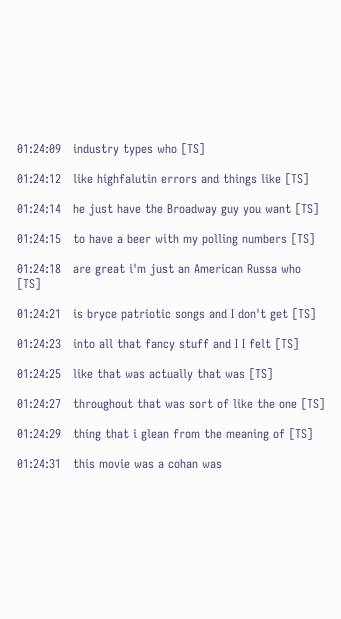01:24:09   industry types who [TS]

01:24:12   like highfalutin errors and things like [TS]

01:24:14   he just have the Broadway guy you want [TS]

01:24:15   to have a beer with my polling numbers [TS]

01:24:18   are great i'm just an American Russa who [TS]

01:24:21   is bryce patriotic songs and I don't get [TS]

01:24:23   into all that fancy stuff and I I felt [TS]

01:24:25   like that was actually that was [TS]

01:24:27   throughout that was sort of like the one [TS]

01:24:29   thing that i glean from the meaning of [TS]

01:24:31   this movie was a cohan was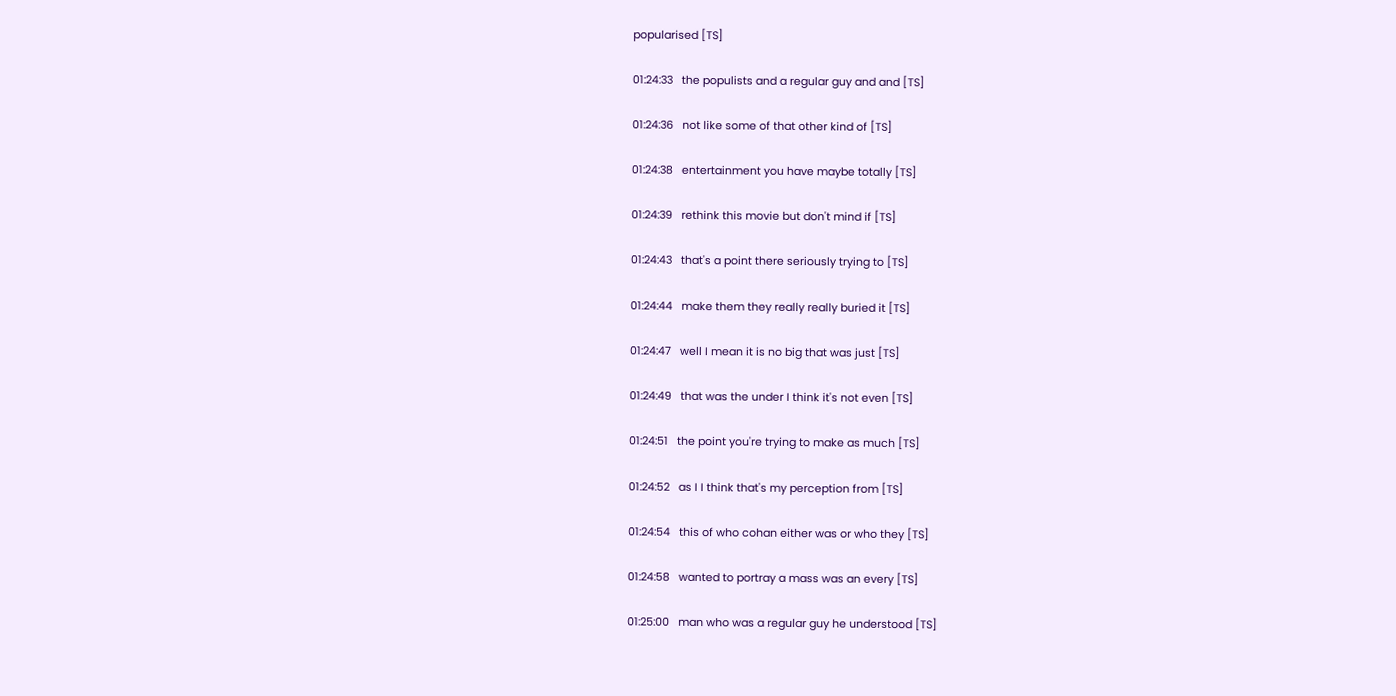popularised [TS]

01:24:33   the populists and a regular guy and and [TS]

01:24:36   not like some of that other kind of [TS]

01:24:38   entertainment you have maybe totally [TS]

01:24:39   rethink this movie but don't mind if [TS]

01:24:43   that's a point there seriously trying to [TS]

01:24:44   make them they really really buried it [TS]

01:24:47   well I mean it is no big that was just [TS]

01:24:49   that was the under I think it's not even [TS]

01:24:51   the point you're trying to make as much [TS]

01:24:52   as I I think that's my perception from [TS]

01:24:54   this of who cohan either was or who they [TS]

01:24:58   wanted to portray a mass was an every [TS]

01:25:00   man who was a regular guy he understood [TS]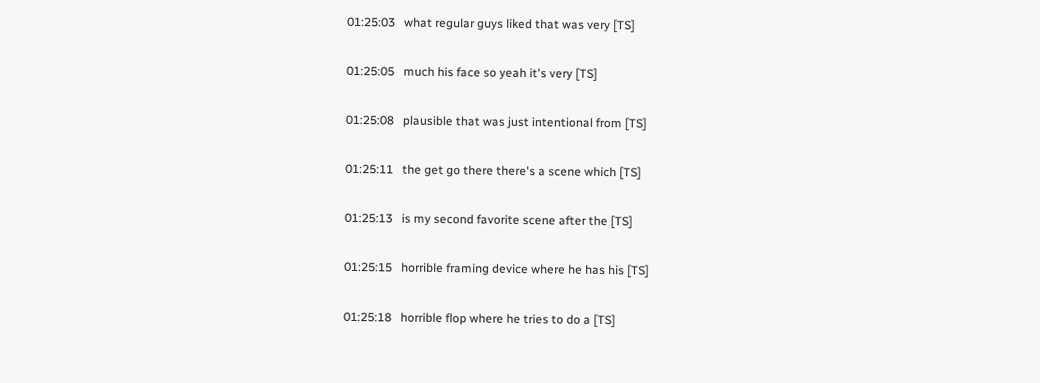01:25:03   what regular guys liked that was very [TS]

01:25:05   much his face so yeah it's very [TS]

01:25:08   plausible that was just intentional from [TS]

01:25:11   the get go there there's a scene which [TS]

01:25:13   is my second favorite scene after the [TS]

01:25:15   horrible framing device where he has his [TS]

01:25:18   horrible flop where he tries to do a [TS]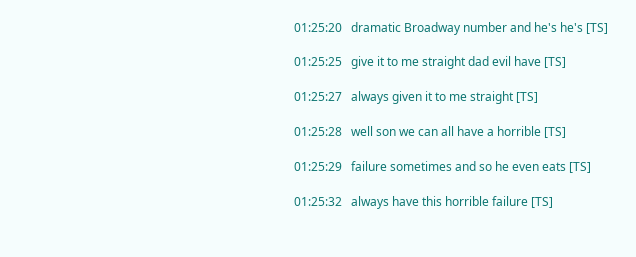01:25:20   dramatic Broadway number and he's he's [TS]

01:25:25   give it to me straight dad evil have [TS]

01:25:27   always given it to me straight [TS]

01:25:28   well son we can all have a horrible [TS]

01:25:29   failure sometimes and so he even eats [TS]

01:25:32   always have this horrible failure [TS]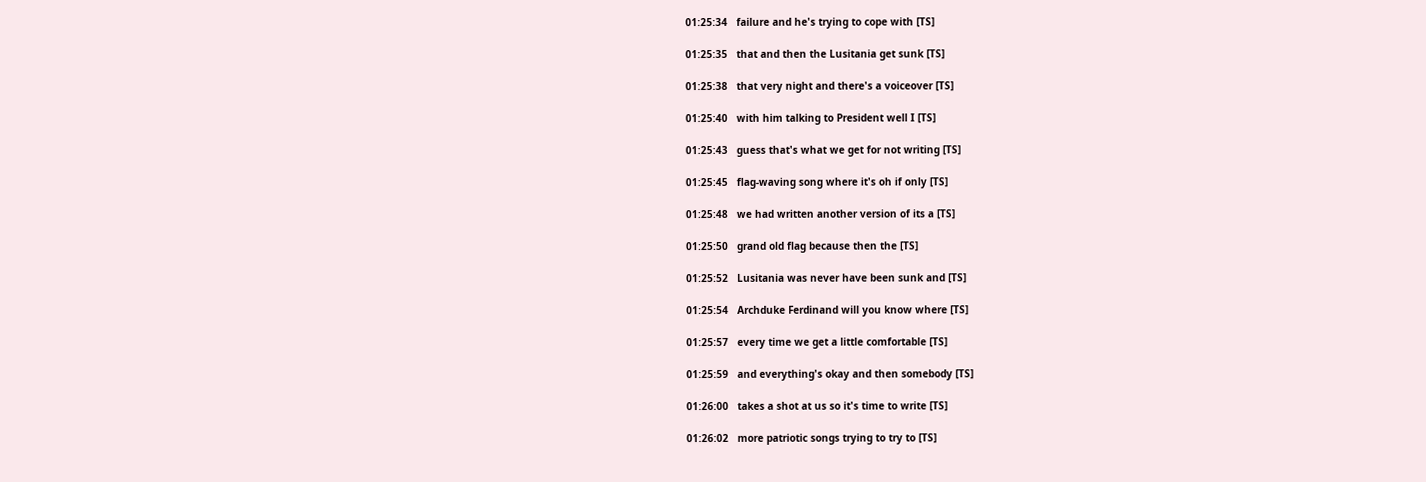01:25:34   failure and he's trying to cope with [TS]

01:25:35   that and then the Lusitania get sunk [TS]

01:25:38   that very night and there's a voiceover [TS]

01:25:40   with him talking to President well I [TS]

01:25:43   guess that's what we get for not writing [TS]

01:25:45   flag-waving song where it's oh if only [TS]

01:25:48   we had written another version of its a [TS]

01:25:50   grand old flag because then the [TS]

01:25:52   Lusitania was never have been sunk and [TS]

01:25:54   Archduke Ferdinand will you know where [TS]

01:25:57   every time we get a little comfortable [TS]

01:25:59   and everything's okay and then somebody [TS]

01:26:00   takes a shot at us so it's time to write [TS]

01:26:02   more patriotic songs trying to try to [TS]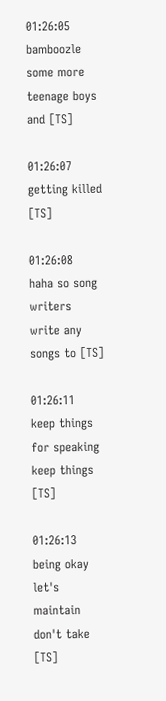01:26:05   bamboozle some more teenage boys and [TS]

01:26:07   getting killed [TS]

01:26:08   haha so song writers write any songs to [TS]

01:26:11   keep things for speaking keep things [TS]

01:26:13   being okay let's maintain don't take [TS]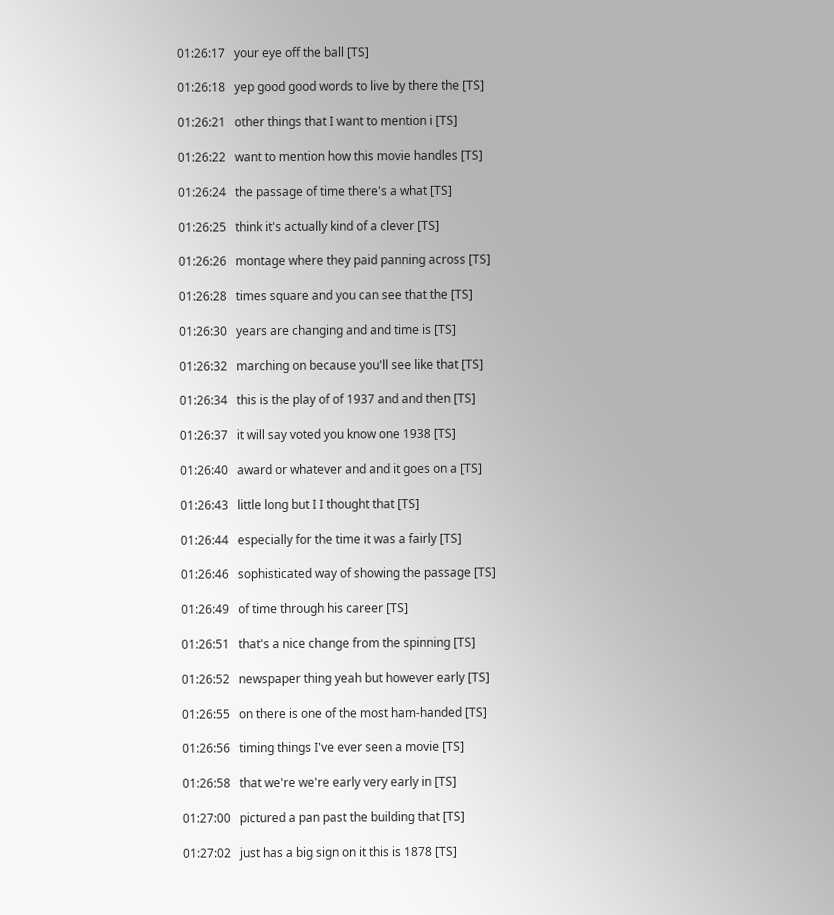01:26:17   your eye off the ball [TS]

01:26:18   yep good good words to live by there the [TS]

01:26:21   other things that I want to mention i [TS]

01:26:22   want to mention how this movie handles [TS]

01:26:24   the passage of time there's a what [TS]

01:26:25   think it's actually kind of a clever [TS]

01:26:26   montage where they paid panning across [TS]

01:26:28   times square and you can see that the [TS]

01:26:30   years are changing and and time is [TS]

01:26:32   marching on because you'll see like that [TS]

01:26:34   this is the play of of 1937 and and then [TS]

01:26:37   it will say voted you know one 1938 [TS]

01:26:40   award or whatever and and it goes on a [TS]

01:26:43   little long but I I thought that [TS]

01:26:44   especially for the time it was a fairly [TS]

01:26:46   sophisticated way of showing the passage [TS]

01:26:49   of time through his career [TS]

01:26:51   that's a nice change from the spinning [TS]

01:26:52   newspaper thing yeah but however early [TS]

01:26:55   on there is one of the most ham-handed [TS]

01:26:56   timing things I've ever seen a movie [TS]

01:26:58   that we're we're early very early in [TS]

01:27:00   pictured a pan past the building that [TS]

01:27:02   just has a big sign on it this is 1878 [TS]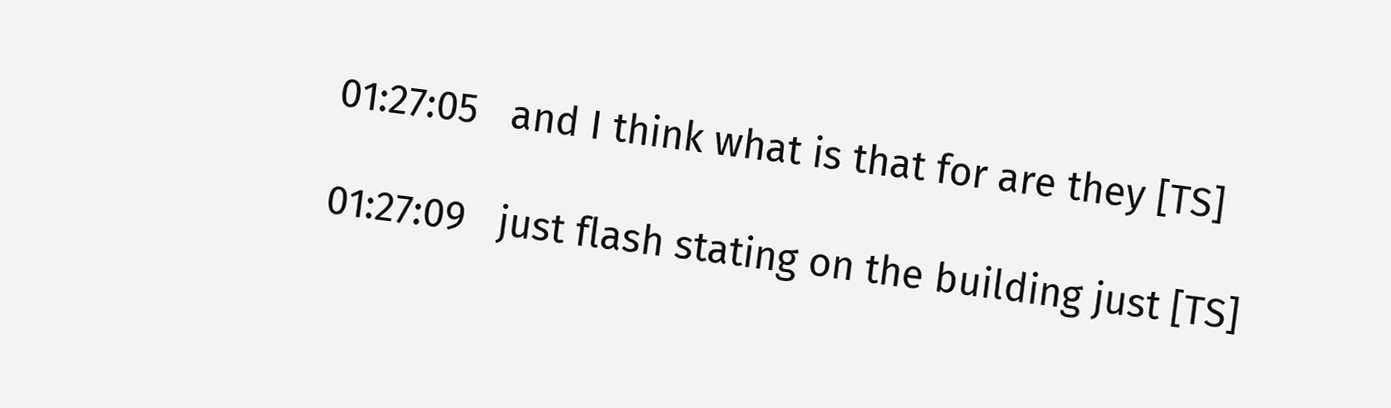01:27:05   and I think what is that for are they [TS]

01:27:09   just flash stating on the building just [TS]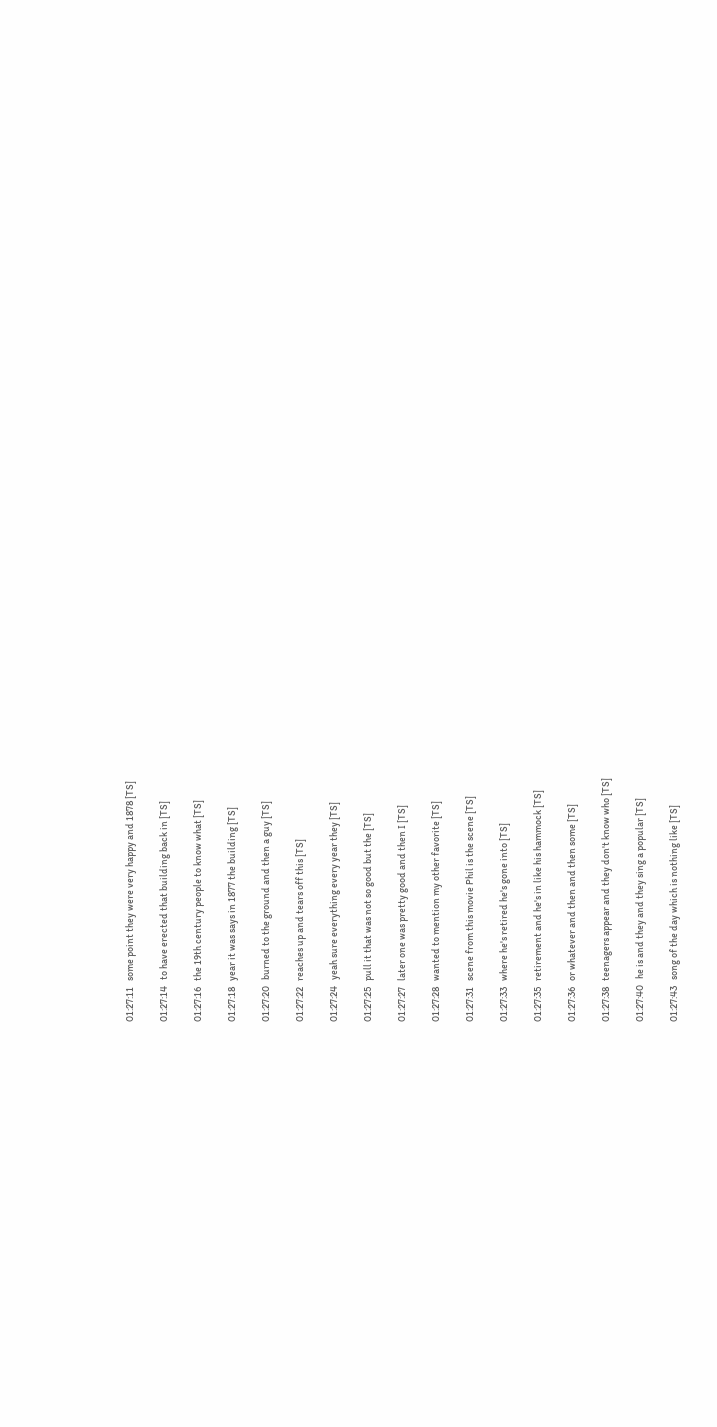01:27:11   some point they were very happy and 1878 [TS]

01:27:14   to have erected that building back in [TS]

01:27:16   the 19th century people to know what [TS]

01:27:18   year it was says in 1877 the building [TS]

01:27:20   burned to the ground and then a guy [TS]

01:27:22   reaches up and tears off this [TS]

01:27:24   yeah sure everything every year they [TS]

01:27:25   pull it that was not so good but the [TS]

01:27:27   later one was pretty good and then I [TS]

01:27:28   wanted to mention my other favorite [TS]

01:27:31   scene from this movie Phil is the scene [TS]

01:27:33   where he's retired he's gone into [TS]

01:27:35   retirement and he's in like his hammock [TS]

01:27:36   or whatever and then and then some [TS]

01:27:38   teenagers appear and they don't know who [TS]

01:27:40   he is and they and they sing a popular [TS]

01:27:43   song of the day which is nothing like [TS]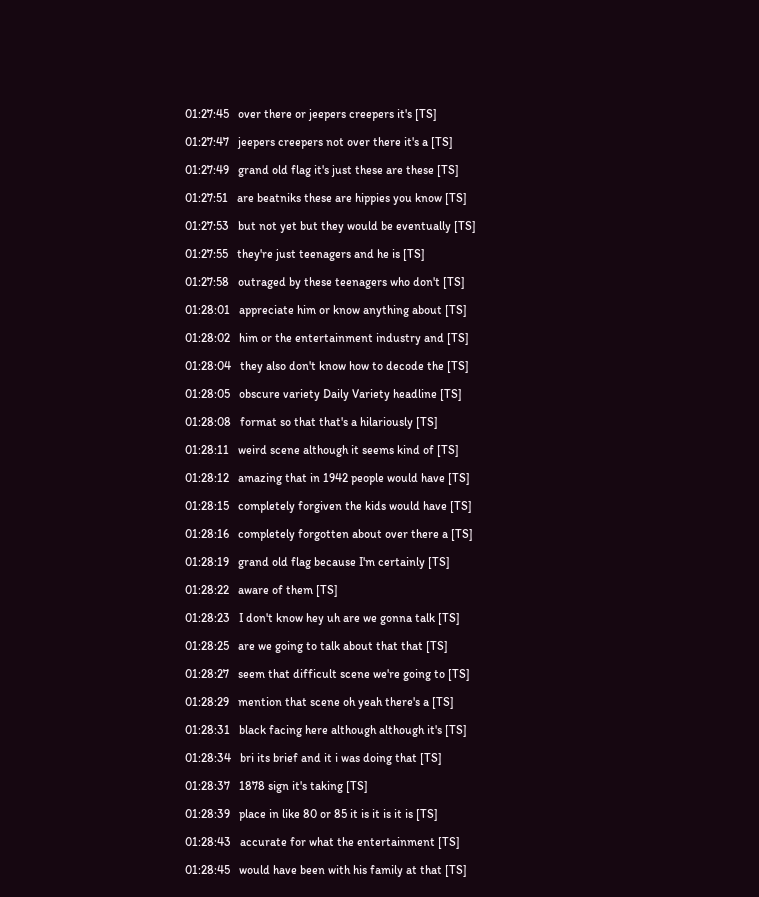01:27:45   over there or jeepers creepers it's [TS]

01:27:47   jeepers creepers not over there it's a [TS]

01:27:49   grand old flag it's just these are these [TS]

01:27:51   are beatniks these are hippies you know [TS]

01:27:53   but not yet but they would be eventually [TS]

01:27:55   they're just teenagers and he is [TS]

01:27:58   outraged by these teenagers who don't [TS]

01:28:01   appreciate him or know anything about [TS]

01:28:02   him or the entertainment industry and [TS]

01:28:04   they also don't know how to decode the [TS]

01:28:05   obscure variety Daily Variety headline [TS]

01:28:08   format so that that's a hilariously [TS]

01:28:11   weird scene although it seems kind of [TS]

01:28:12   amazing that in 1942 people would have [TS]

01:28:15   completely forgiven the kids would have [TS]

01:28:16   completely forgotten about over there a [TS]

01:28:19   grand old flag because I'm certainly [TS]

01:28:22   aware of them [TS]

01:28:23   I don't know hey uh are we gonna talk [TS]

01:28:25   are we going to talk about that that [TS]

01:28:27   seem that difficult scene we're going to [TS]

01:28:29   mention that scene oh yeah there's a [TS]

01:28:31   black facing here although although it's [TS]

01:28:34   bri its brief and it i was doing that [TS]

01:28:37   1878 sign it's taking [TS]

01:28:39   place in like 80 or 85 it is it is it is [TS]

01:28:43   accurate for what the entertainment [TS]

01:28:45   would have been with his family at that [TS]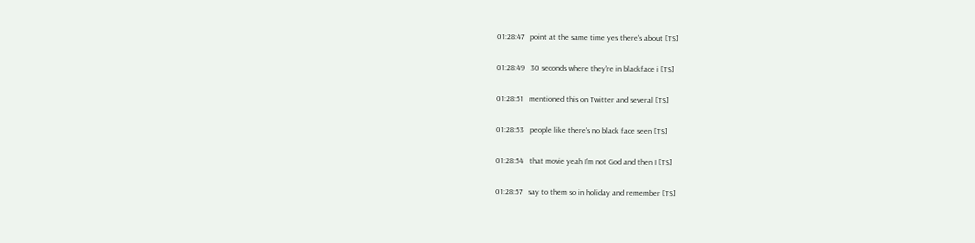01:28:47   point at the same time yes there's about [TS]

01:28:49   30 seconds where they're in blackface i [TS]

01:28:51   mentioned this on Twitter and several [TS]

01:28:53   people like there's no black face seen [TS]

01:28:54   that movie yeah I'm not God and then I [TS]

01:28:57   say to them so in holiday and remember [TS]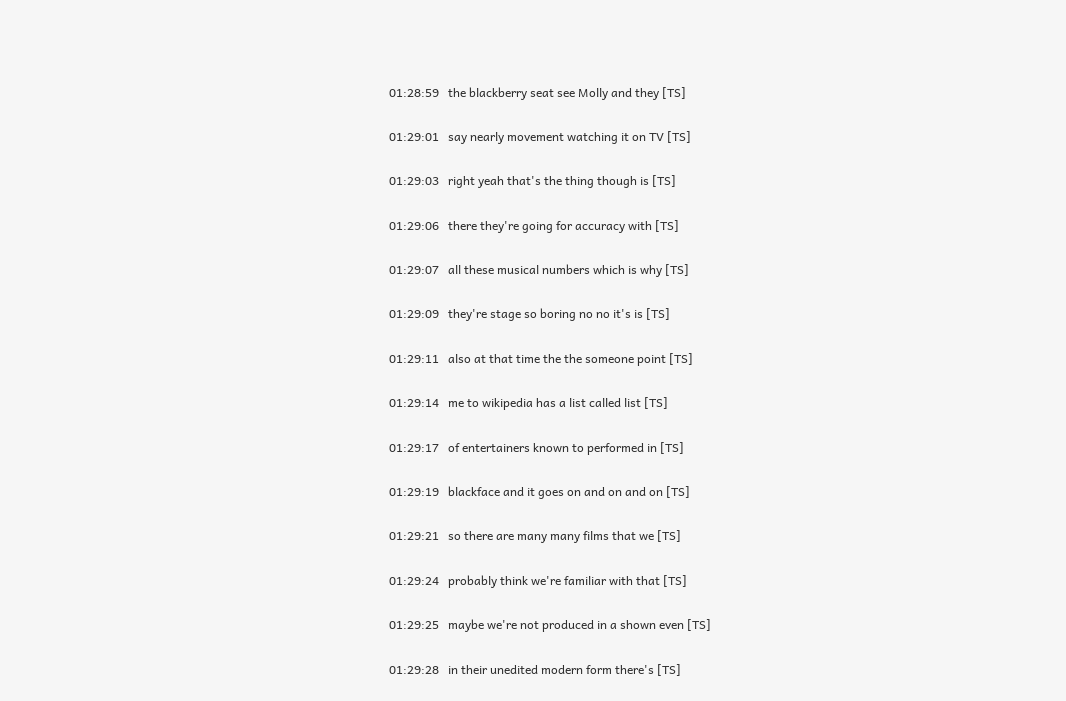01:28:59   the blackberry seat see Molly and they [TS]

01:29:01   say nearly movement watching it on TV [TS]

01:29:03   right yeah that's the thing though is [TS]

01:29:06   there they're going for accuracy with [TS]

01:29:07   all these musical numbers which is why [TS]

01:29:09   they're stage so boring no no it's is [TS]

01:29:11   also at that time the the someone point [TS]

01:29:14   me to wikipedia has a list called list [TS]

01:29:17   of entertainers known to performed in [TS]

01:29:19   blackface and it goes on and on and on [TS]

01:29:21   so there are many many films that we [TS]

01:29:24   probably think we're familiar with that [TS]

01:29:25   maybe we're not produced in a shown even [TS]

01:29:28   in their unedited modern form there's [TS]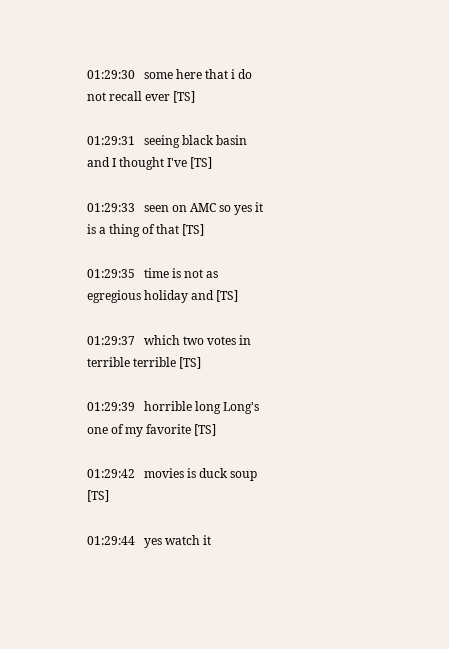01:29:30   some here that i do not recall ever [TS]

01:29:31   seeing black basin and I thought I've [TS]

01:29:33   seen on AMC so yes it is a thing of that [TS]

01:29:35   time is not as egregious holiday and [TS]

01:29:37   which two votes in terrible terrible [TS]

01:29:39   horrible long Long's one of my favorite [TS]

01:29:42   movies is duck soup [TS]

01:29:44   yes watch it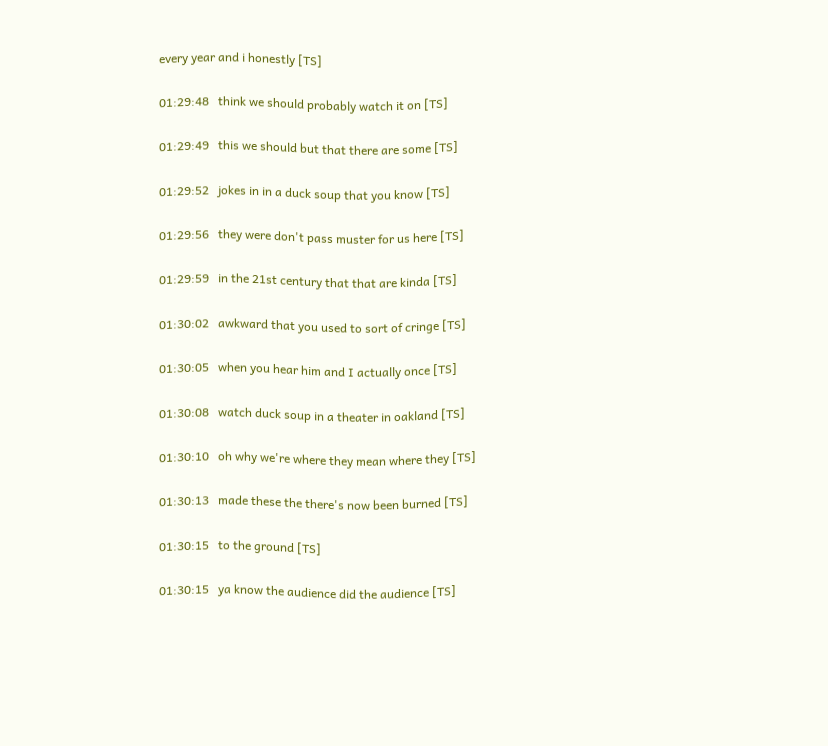every year and i honestly [TS]

01:29:48   think we should probably watch it on [TS]

01:29:49   this we should but that there are some [TS]

01:29:52   jokes in in a duck soup that you know [TS]

01:29:56   they were don't pass muster for us here [TS]

01:29:59   in the 21st century that that are kinda [TS]

01:30:02   awkward that you used to sort of cringe [TS]

01:30:05   when you hear him and I actually once [TS]

01:30:08   watch duck soup in a theater in oakland [TS]

01:30:10   oh why we're where they mean where they [TS]

01:30:13   made these the there's now been burned [TS]

01:30:15   to the ground [TS]

01:30:15   ya know the audience did the audience [TS]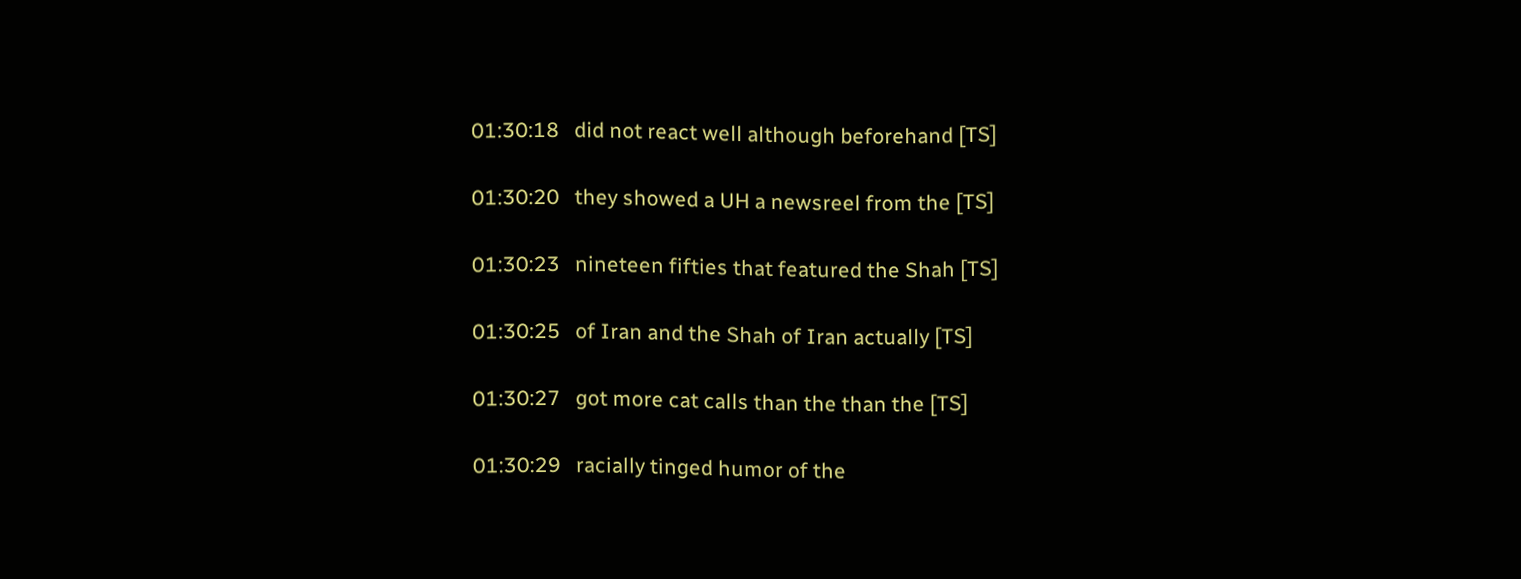01:30:18   did not react well although beforehand [TS]

01:30:20   they showed a UH a newsreel from the [TS]

01:30:23   nineteen fifties that featured the Shah [TS]

01:30:25   of Iran and the Shah of Iran actually [TS]

01:30:27   got more cat calls than the than the [TS]

01:30:29   racially tinged humor of the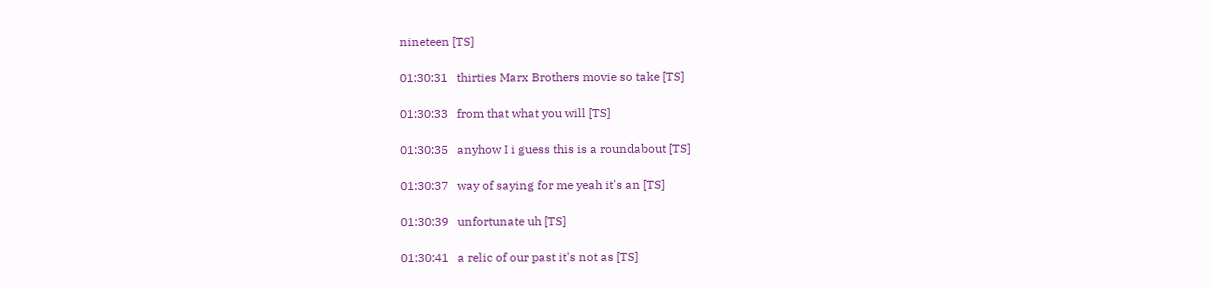nineteen [TS]

01:30:31   thirties Marx Brothers movie so take [TS]

01:30:33   from that what you will [TS]

01:30:35   anyhow I i guess this is a roundabout [TS]

01:30:37   way of saying for me yeah it's an [TS]

01:30:39   unfortunate uh [TS]

01:30:41   a relic of our past it's not as [TS]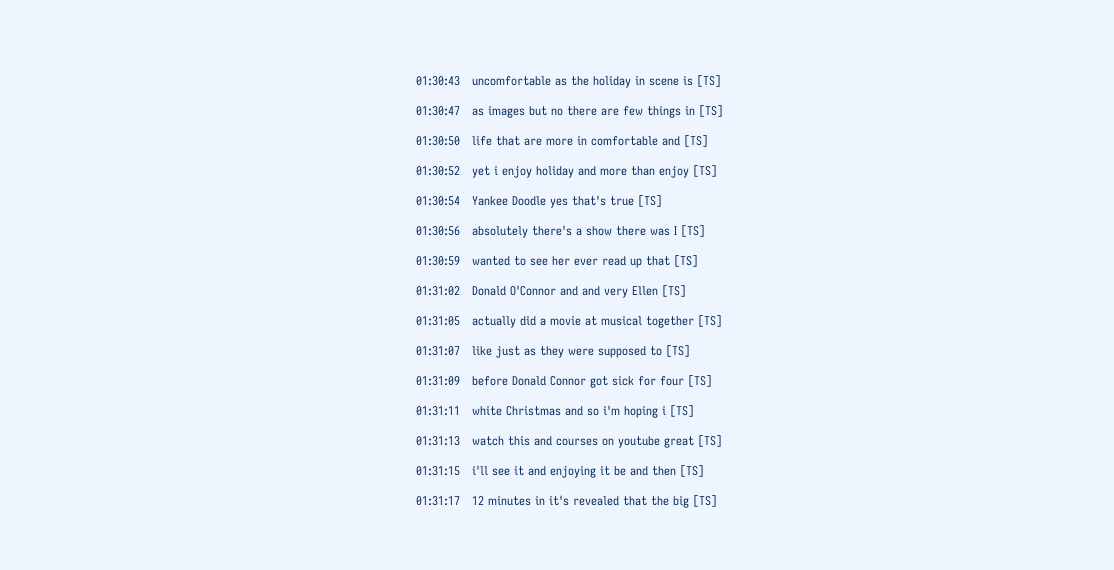01:30:43   uncomfortable as the holiday in scene is [TS]

01:30:47   as images but no there are few things in [TS]

01:30:50   life that are more in comfortable and [TS]

01:30:52   yet i enjoy holiday and more than enjoy [TS]

01:30:54   Yankee Doodle yes that's true [TS]

01:30:56   absolutely there's a show there was I [TS]

01:30:59   wanted to see her ever read up that [TS]

01:31:02   Donald O'Connor and and very Ellen [TS]

01:31:05   actually did a movie at musical together [TS]

01:31:07   like just as they were supposed to [TS]

01:31:09   before Donald Connor got sick for four [TS]

01:31:11   white Christmas and so i'm hoping i [TS]

01:31:13   watch this and courses on youtube great [TS]

01:31:15   i'll see it and enjoying it be and then [TS]

01:31:17   12 minutes in it's revealed that the big [TS]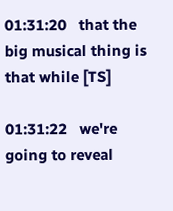01:31:20   that the big musical thing is that while [TS]

01:31:22   we're going to reveal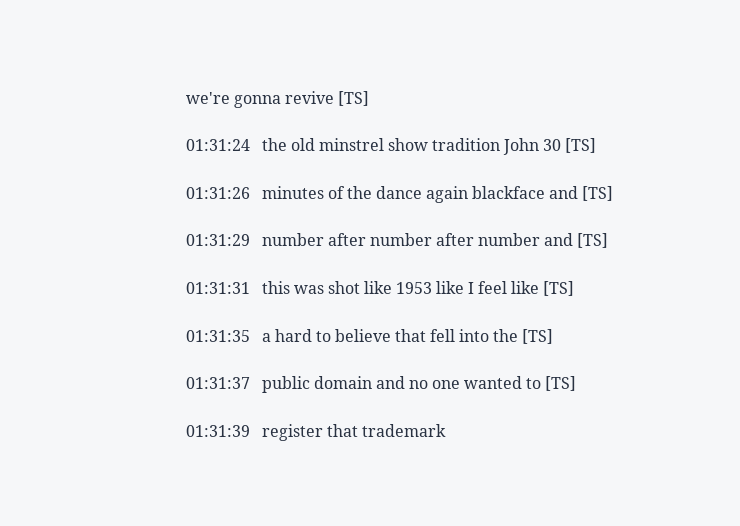we're gonna revive [TS]

01:31:24   the old minstrel show tradition John 30 [TS]

01:31:26   minutes of the dance again blackface and [TS]

01:31:29   number after number after number and [TS]

01:31:31   this was shot like 1953 like I feel like [TS]

01:31:35   a hard to believe that fell into the [TS]

01:31:37   public domain and no one wanted to [TS]

01:31:39   register that trademark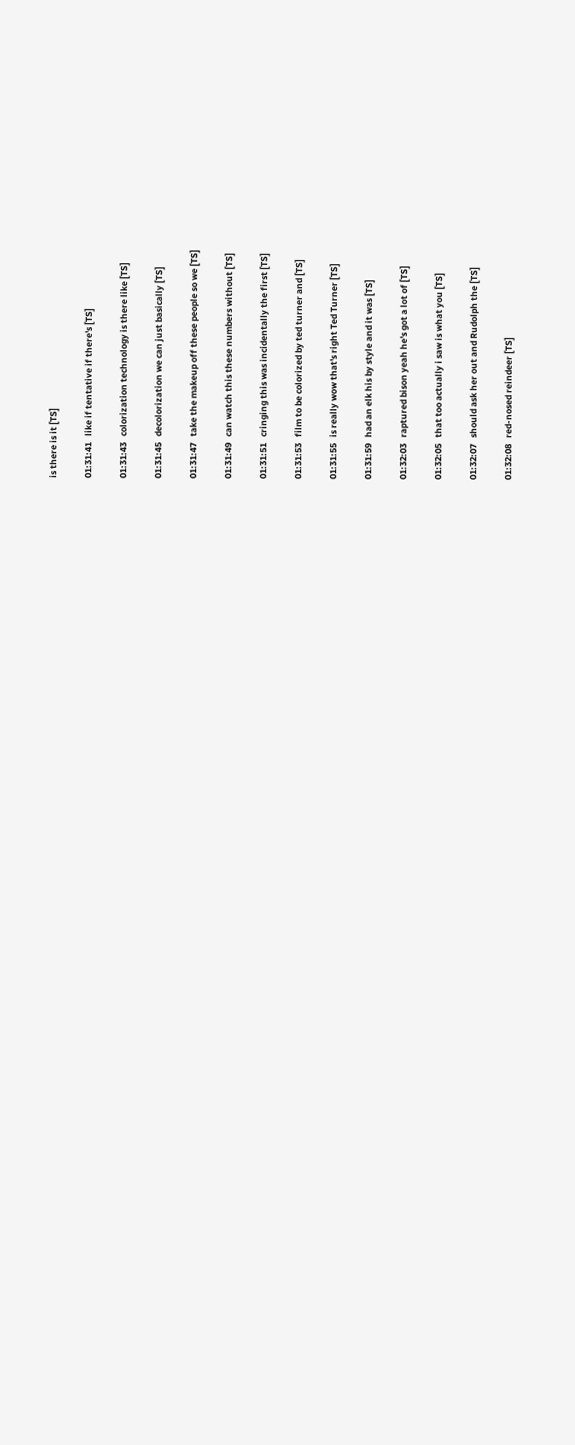is there is it [TS]

01:31:41   like if tentative if there's [TS]

01:31:43   colorization technology is there like [TS]

01:31:45   decolorization we can just basically [TS]

01:31:47   take the makeup off these people so we [TS]

01:31:49   can watch this these numbers without [TS]

01:31:51   cringing this was incidentally the first [TS]

01:31:53   film to be colorized by ted turner and [TS]

01:31:55   is really wow that's right Ted Turner [TS]

01:31:59   had an elk his by style and it was [TS]

01:32:03   raptured bison yeah he's got a lot of [TS]

01:32:05   that too actually i saw is what you [TS]

01:32:07   should ask her out and Rudolph the [TS]

01:32:08   red-nosed reindeer [TS]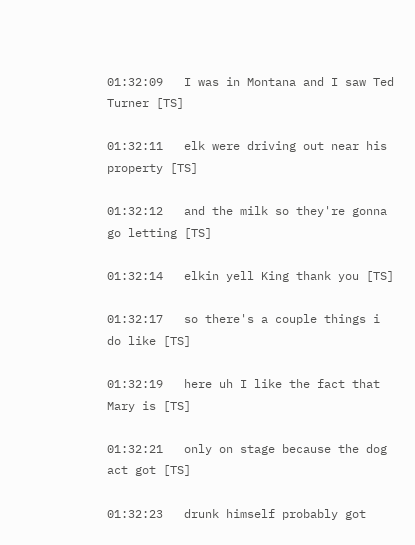01:32:09   I was in Montana and I saw Ted Turner [TS]

01:32:11   elk were driving out near his property [TS]

01:32:12   and the milk so they're gonna go letting [TS]

01:32:14   elkin yell King thank you [TS]

01:32:17   so there's a couple things i do like [TS]

01:32:19   here uh I like the fact that Mary is [TS]

01:32:21   only on stage because the dog act got [TS]

01:32:23   drunk himself probably got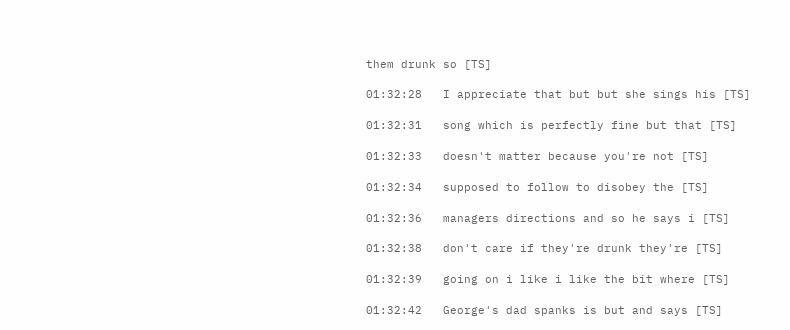them drunk so [TS]

01:32:28   I appreciate that but but she sings his [TS]

01:32:31   song which is perfectly fine but that [TS]

01:32:33   doesn't matter because you're not [TS]

01:32:34   supposed to follow to disobey the [TS]

01:32:36   managers directions and so he says i [TS]

01:32:38   don't care if they're drunk they're [TS]

01:32:39   going on i like i like the bit where [TS]

01:32:42   George's dad spanks is but and says [TS]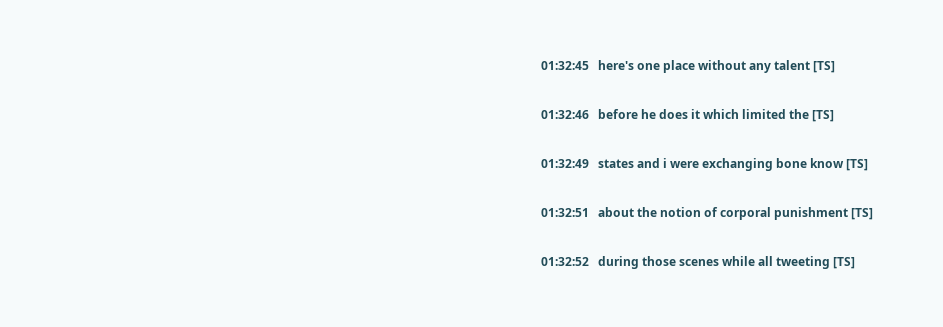01:32:45   here's one place without any talent [TS]

01:32:46   before he does it which limited the [TS]

01:32:49   states and i were exchanging bone know [TS]

01:32:51   about the notion of corporal punishment [TS]

01:32:52   during those scenes while all tweeting [TS]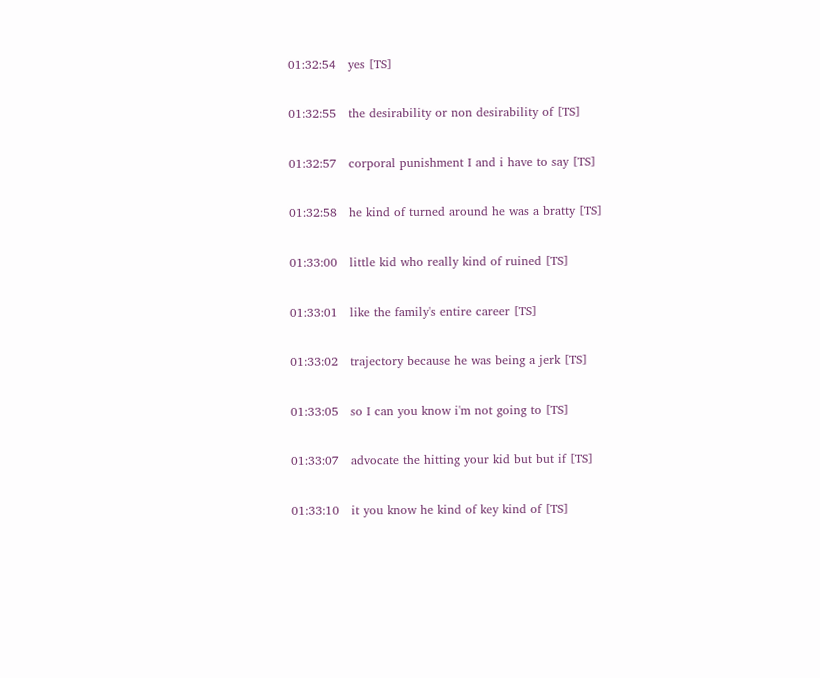01:32:54   yes [TS]

01:32:55   the desirability or non desirability of [TS]

01:32:57   corporal punishment I and i have to say [TS]

01:32:58   he kind of turned around he was a bratty [TS]

01:33:00   little kid who really kind of ruined [TS]

01:33:01   like the family's entire career [TS]

01:33:02   trajectory because he was being a jerk [TS]

01:33:05   so I can you know i'm not going to [TS]

01:33:07   advocate the hitting your kid but but if [TS]

01:33:10   it you know he kind of key kind of [TS]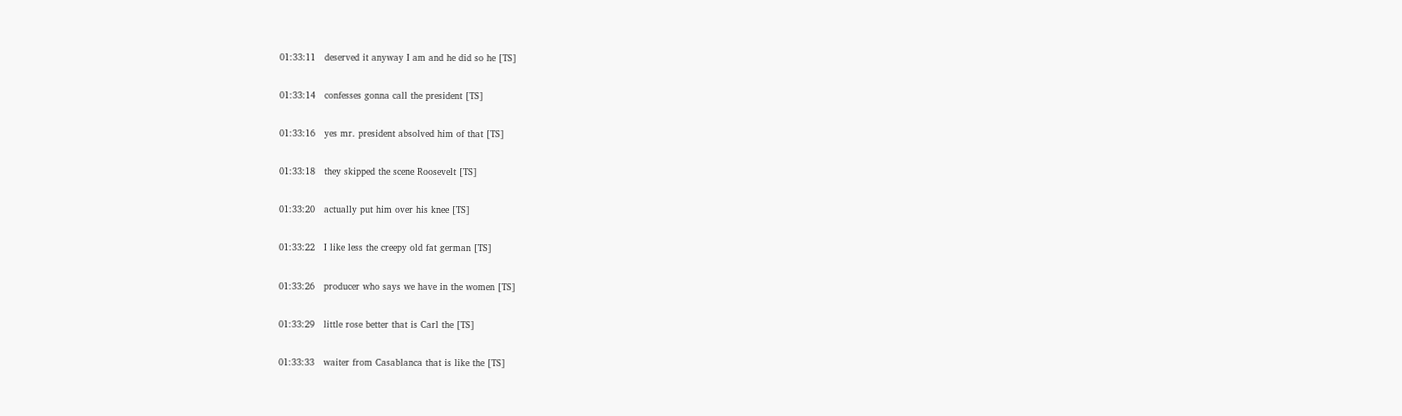01:33:11   deserved it anyway I am and he did so he [TS]

01:33:14   confesses gonna call the president [TS]

01:33:16   yes mr. president absolved him of that [TS]

01:33:18   they skipped the scene Roosevelt [TS]

01:33:20   actually put him over his knee [TS]

01:33:22   I like less the creepy old fat german [TS]

01:33:26   producer who says we have in the women [TS]

01:33:29   little rose better that is Carl the [TS]

01:33:33   waiter from Casablanca that is like the [TS]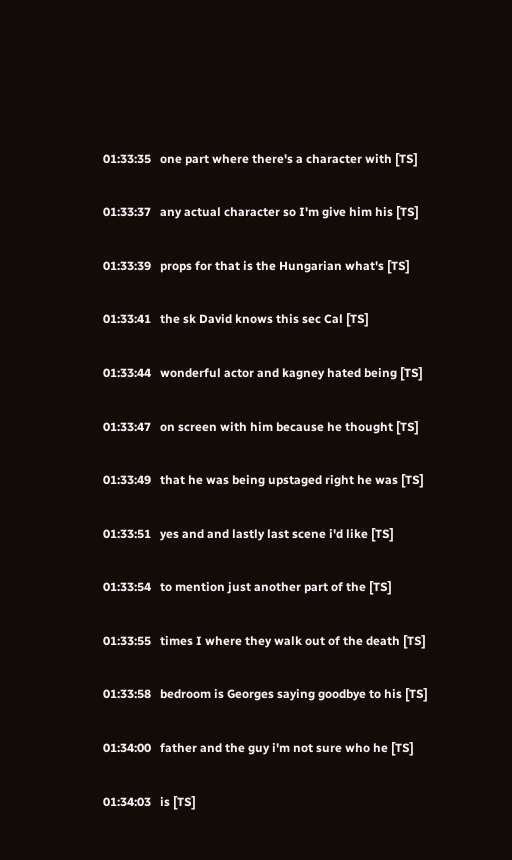01:33:35   one part where there's a character with [TS]

01:33:37   any actual character so I'm give him his [TS]

01:33:39   props for that is the Hungarian what's [TS]

01:33:41   the sk David knows this sec Cal [TS]

01:33:44   wonderful actor and kagney hated being [TS]

01:33:47   on screen with him because he thought [TS]

01:33:49   that he was being upstaged right he was [TS]

01:33:51   yes and and lastly last scene i'd like [TS]

01:33:54   to mention just another part of the [TS]

01:33:55   times I where they walk out of the death [TS]

01:33:58   bedroom is Georges saying goodbye to his [TS]

01:34:00   father and the guy i'm not sure who he [TS]

01:34:03   is [TS]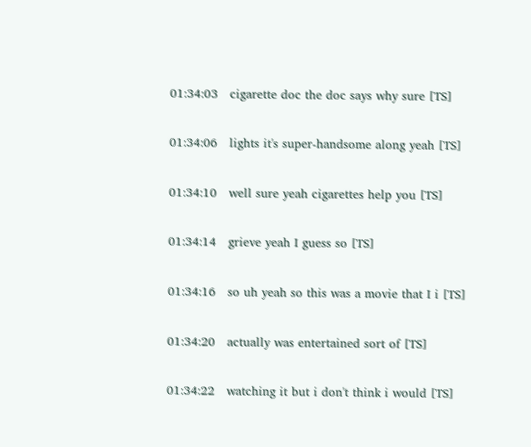01:34:03   cigarette doc the doc says why sure [TS]

01:34:06   lights it's super-handsome along yeah [TS]

01:34:10   well sure yeah cigarettes help you [TS]

01:34:14   grieve yeah I guess so [TS]

01:34:16   so uh yeah so this was a movie that I i [TS]

01:34:20   actually was entertained sort of [TS]

01:34:22   watching it but i don't think i would [TS]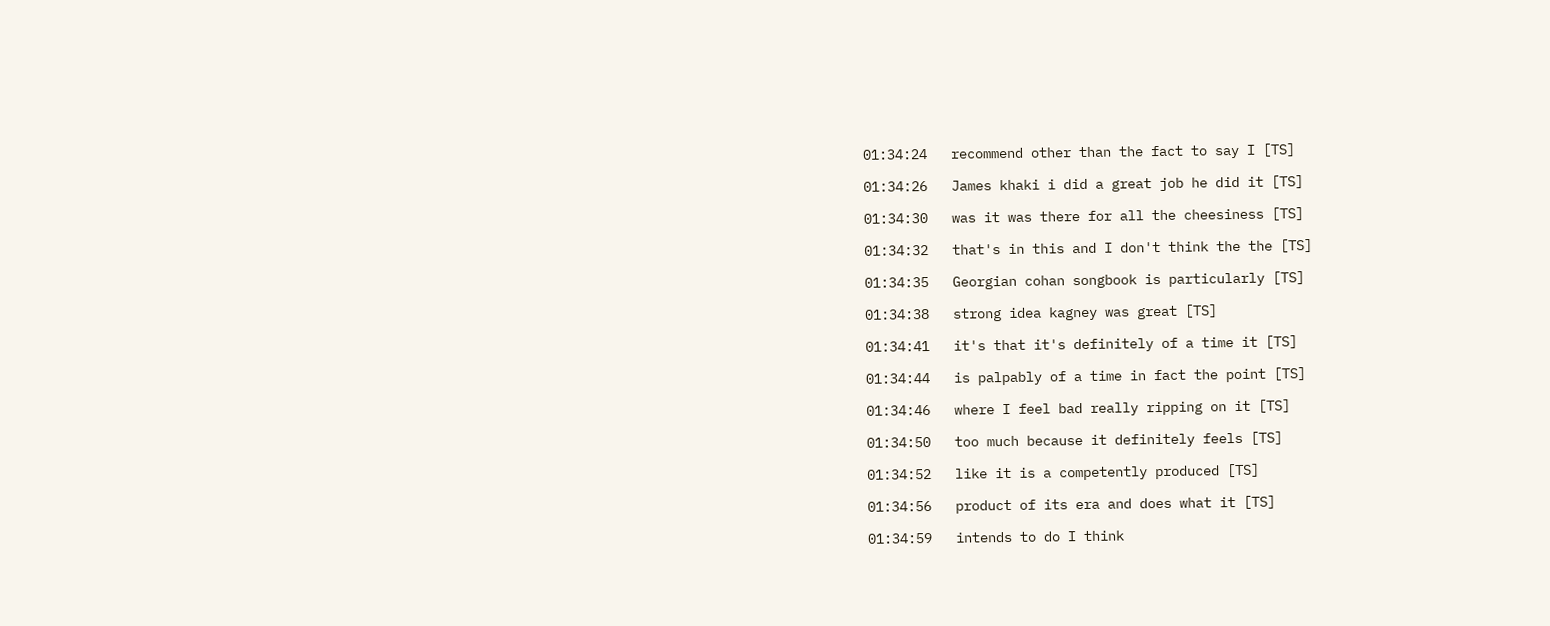01:34:24   recommend other than the fact to say I [TS]

01:34:26   James khaki i did a great job he did it [TS]

01:34:30   was it was there for all the cheesiness [TS]

01:34:32   that's in this and I don't think the the [TS]

01:34:35   Georgian cohan songbook is particularly [TS]

01:34:38   strong idea kagney was great [TS]

01:34:41   it's that it's definitely of a time it [TS]

01:34:44   is palpably of a time in fact the point [TS]

01:34:46   where I feel bad really ripping on it [TS]

01:34:50   too much because it definitely feels [TS]

01:34:52   like it is a competently produced [TS]

01:34:56   product of its era and does what it [TS]

01:34:59   intends to do I think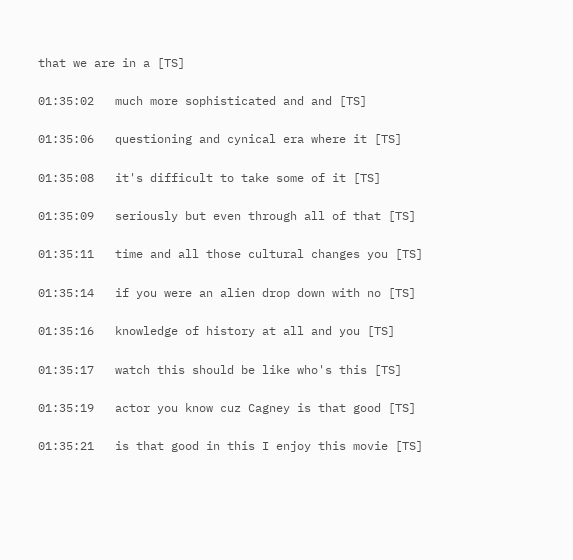that we are in a [TS]

01:35:02   much more sophisticated and and [TS]

01:35:06   questioning and cynical era where it [TS]

01:35:08   it's difficult to take some of it [TS]

01:35:09   seriously but even through all of that [TS]

01:35:11   time and all those cultural changes you [TS]

01:35:14   if you were an alien drop down with no [TS]

01:35:16   knowledge of history at all and you [TS]

01:35:17   watch this should be like who's this [TS]

01:35:19   actor you know cuz Cagney is that good [TS]

01:35:21   is that good in this I enjoy this movie [TS]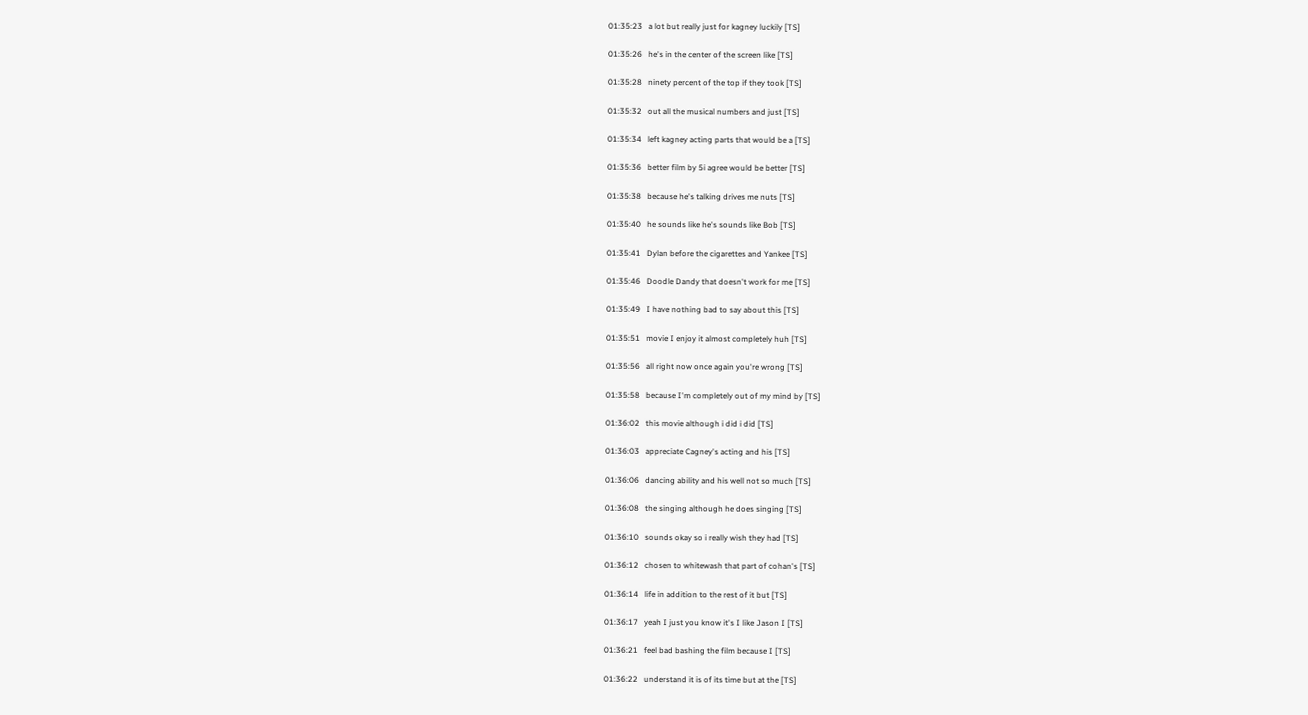01:35:23   a lot but really just for kagney luckily [TS]

01:35:26   he's in the center of the screen like [TS]

01:35:28   ninety percent of the top if they took [TS]

01:35:32   out all the musical numbers and just [TS]

01:35:34   left kagney acting parts that would be a [TS]

01:35:36   better film by 5i agree would be better [TS]

01:35:38   because he's talking drives me nuts [TS]

01:35:40   he sounds like he's sounds like Bob [TS]

01:35:41   Dylan before the cigarettes and Yankee [TS]

01:35:46   Doodle Dandy that doesn't work for me [TS]

01:35:49   I have nothing bad to say about this [TS]

01:35:51   movie I enjoy it almost completely huh [TS]

01:35:56   all right now once again you're wrong [TS]

01:35:58   because I'm completely out of my mind by [TS]

01:36:02   this movie although i did i did [TS]

01:36:03   appreciate Cagney's acting and his [TS]

01:36:06   dancing ability and his well not so much [TS]

01:36:08   the singing although he does singing [TS]

01:36:10   sounds okay so i really wish they had [TS]

01:36:12   chosen to whitewash that part of cohan's [TS]

01:36:14   life in addition to the rest of it but [TS]

01:36:17   yeah I just you know it's I like Jason I [TS]

01:36:21   feel bad bashing the film because I [TS]

01:36:22   understand it is of its time but at the [TS]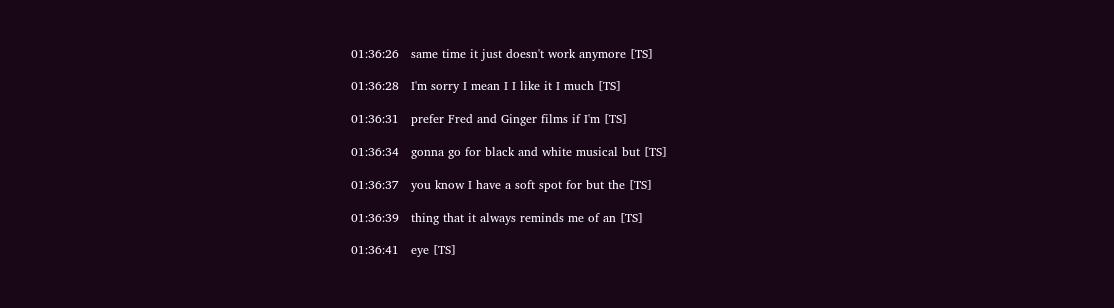01:36:26   same time it just doesn't work anymore [TS]

01:36:28   I'm sorry I mean I I like it I much [TS]

01:36:31   prefer Fred and Ginger films if I'm [TS]

01:36:34   gonna go for black and white musical but [TS]

01:36:37   you know I have a soft spot for but the [TS]

01:36:39   thing that it always reminds me of an [TS]

01:36:41   eye [TS]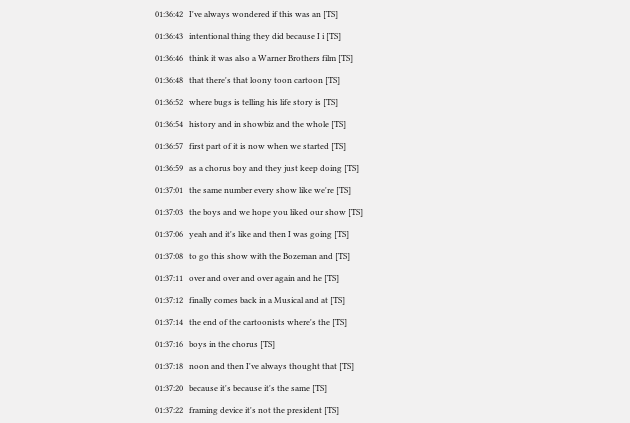01:36:42   I've always wondered if this was an [TS]

01:36:43   intentional thing they did because I i [TS]

01:36:46   think it was also a Warner Brothers film [TS]

01:36:48   that there's that loony toon cartoon [TS]

01:36:52   where bugs is telling his life story is [TS]

01:36:54   history and in showbiz and the whole [TS]

01:36:57   first part of it is now when we started [TS]

01:36:59   as a chorus boy and they just keep doing [TS]

01:37:01   the same number every show like we're [TS]

01:37:03   the boys and we hope you liked our show [TS]

01:37:06   yeah and it's like and then I was going [TS]

01:37:08   to go this show with the Bozeman and [TS]

01:37:11   over and over and over again and he [TS]

01:37:12   finally comes back in a Musical and at [TS]

01:37:14   the end of the cartoonists where's the [TS]

01:37:16   boys in the chorus [TS]

01:37:18   noon and then I've always thought that [TS]

01:37:20   because it's because it's the same [TS]

01:37:22   framing device it's not the president [TS]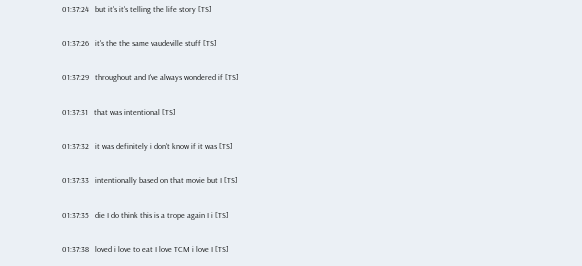01:37:24   but it's it's telling the life story [TS]

01:37:26   it's the the same vaudeville stuff [TS]

01:37:29   throughout and I've always wondered if [TS]

01:37:31   that was intentional [TS]

01:37:32   it was definitely i don't know if it was [TS]

01:37:33   intentionally based on that movie but I [TS]

01:37:35   die I do think this is a trope again I i [TS]

01:37:38   loved i love to eat I love TCM i love I [TS]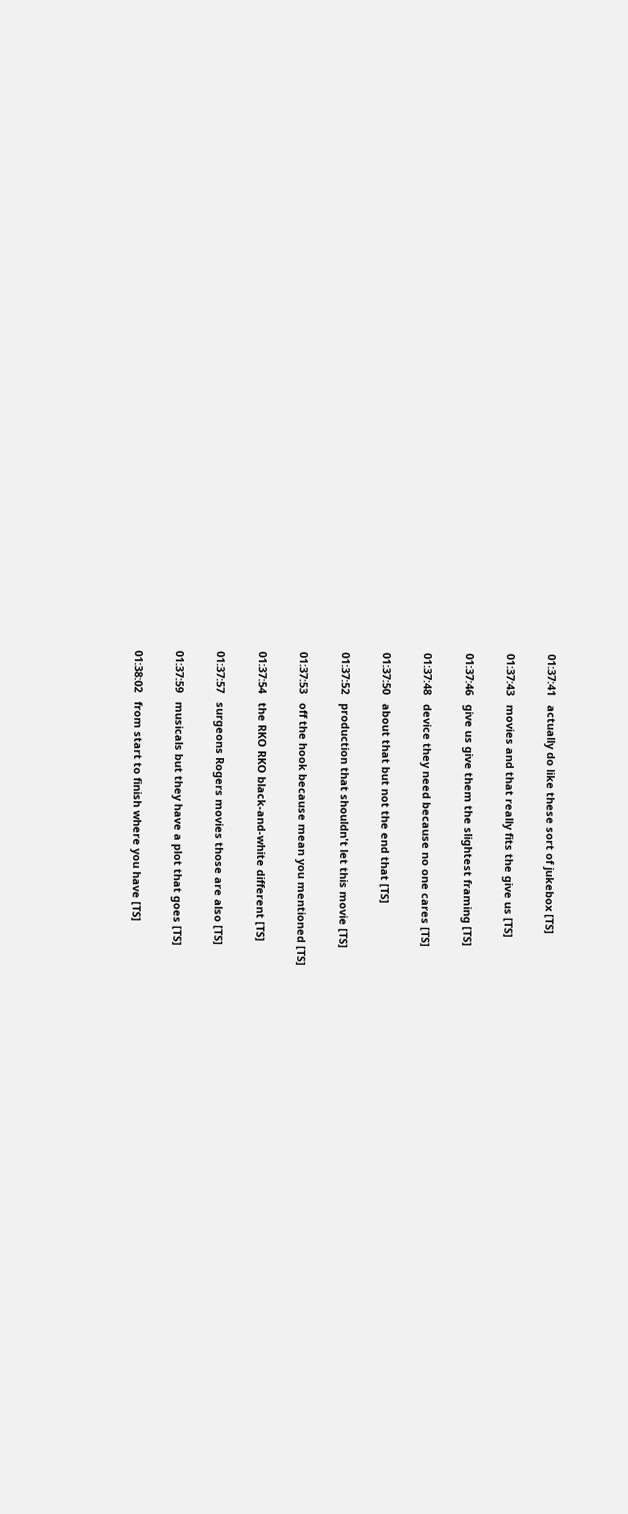01:37:41   actually do like these sort of jukebox [TS]

01:37:43   movies and that really fits the give us [TS]

01:37:46   give us give them the slightest framing [TS]

01:37:48   device they need because no one cares [TS]

01:37:50   about that but not the end that [TS]

01:37:52   production that shouldn't let this movie [TS]

01:37:53   off the hook because mean you mentioned [TS]

01:37:54   the RKO RKO black-and-white different [TS]

01:37:57   surgeons Rogers movies those are also [TS]

01:37:59   musicals but they have a plot that goes [TS]

01:38:02   from start to finish where you have [TS]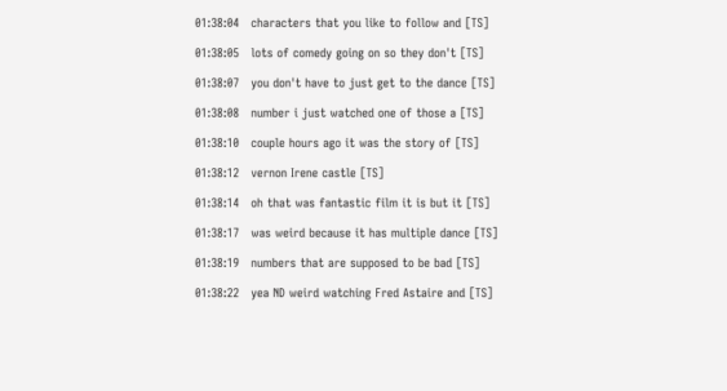01:38:04   characters that you like to follow and [TS]

01:38:05   lots of comedy going on so they don't [TS]

01:38:07   you don't have to just get to the dance [TS]

01:38:08   number i just watched one of those a [TS]

01:38:10   couple hours ago it was the story of [TS]

01:38:12   vernon Irene castle [TS]

01:38:14   oh that was fantastic film it is but it [TS]

01:38:17   was weird because it has multiple dance [TS]

01:38:19   numbers that are supposed to be bad [TS]

01:38:22   yea ND weird watching Fred Astaire and [TS]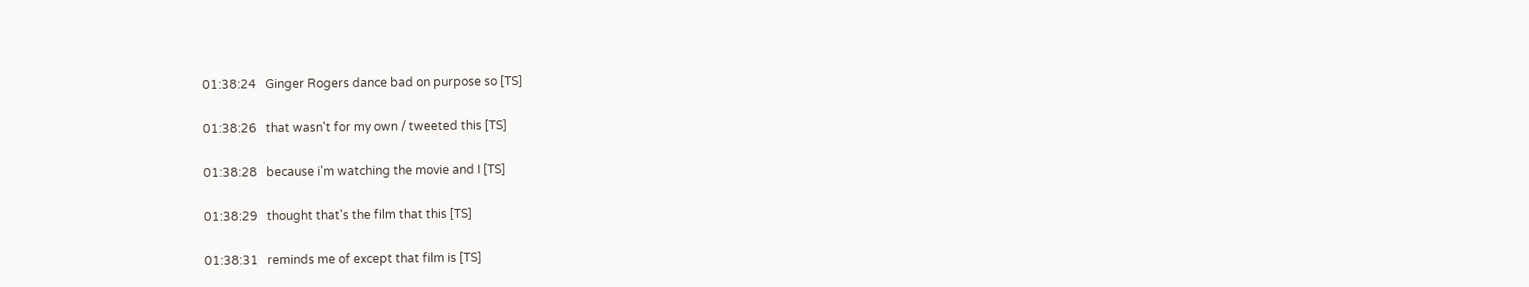01:38:24   Ginger Rogers dance bad on purpose so [TS]

01:38:26   that wasn't for my own / tweeted this [TS]

01:38:28   because i'm watching the movie and I [TS]

01:38:29   thought that's the film that this [TS]

01:38:31   reminds me of except that film is [TS]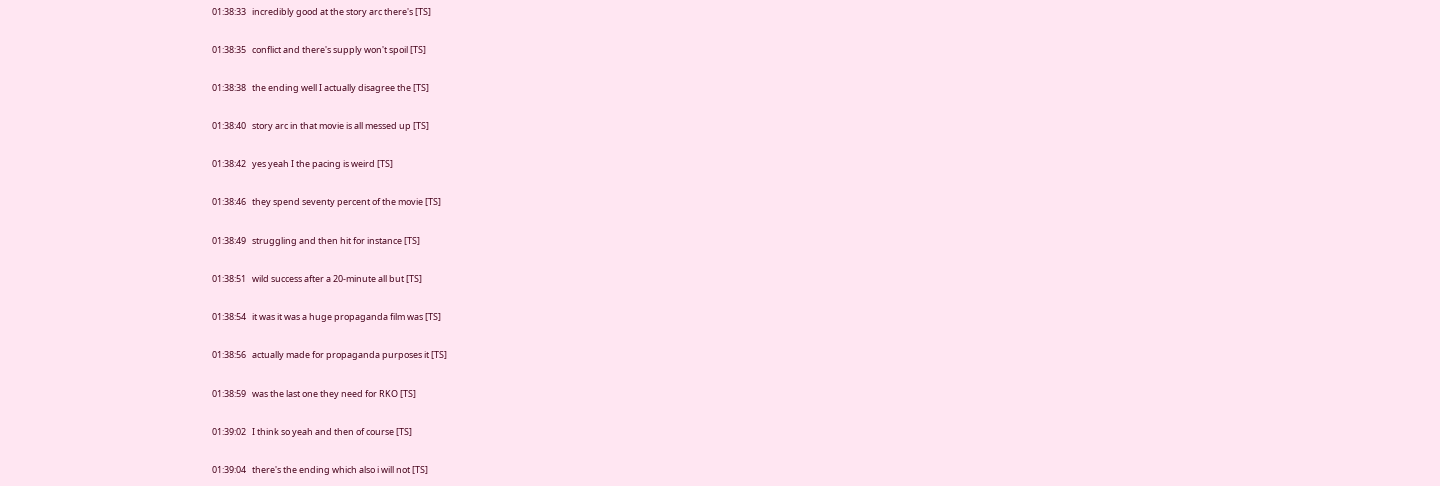01:38:33   incredibly good at the story arc there's [TS]

01:38:35   conflict and there's supply won't spoil [TS]

01:38:38   the ending well I actually disagree the [TS]

01:38:40   story arc in that movie is all messed up [TS]

01:38:42   yes yeah I the pacing is weird [TS]

01:38:46   they spend seventy percent of the movie [TS]

01:38:49   struggling and then hit for instance [TS]

01:38:51   wild success after a 20-minute all but [TS]

01:38:54   it was it was a huge propaganda film was [TS]

01:38:56   actually made for propaganda purposes it [TS]

01:38:59   was the last one they need for RKO [TS]

01:39:02   I think so yeah and then of course [TS]

01:39:04   there's the ending which also i will not [TS]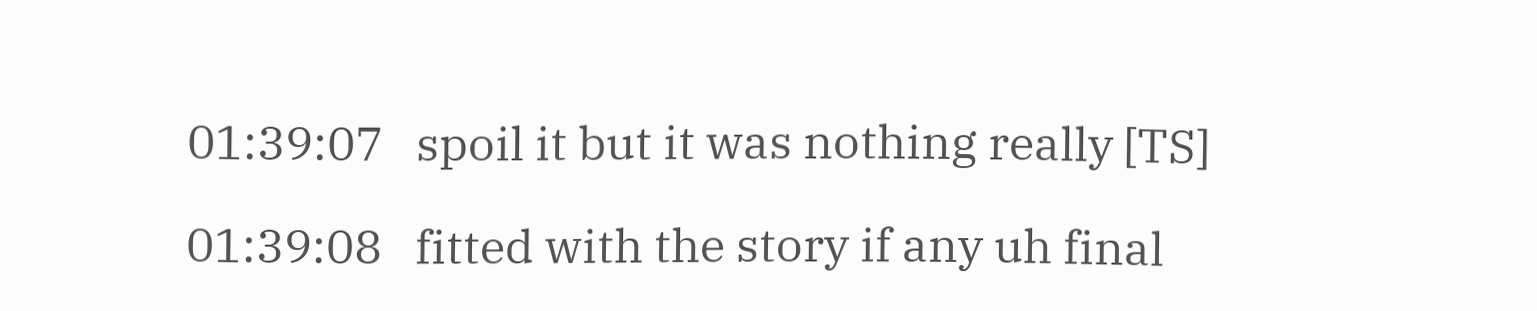01:39:07   spoil it but it was nothing really [TS]

01:39:08   fitted with the story if any uh final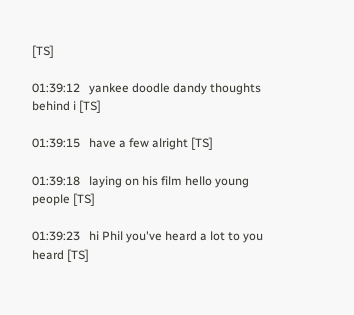[TS]

01:39:12   yankee doodle dandy thoughts behind i [TS]

01:39:15   have a few alright [TS]

01:39:18   laying on his film hello young people [TS]

01:39:23   hi Phil you've heard a lot to you heard [TS]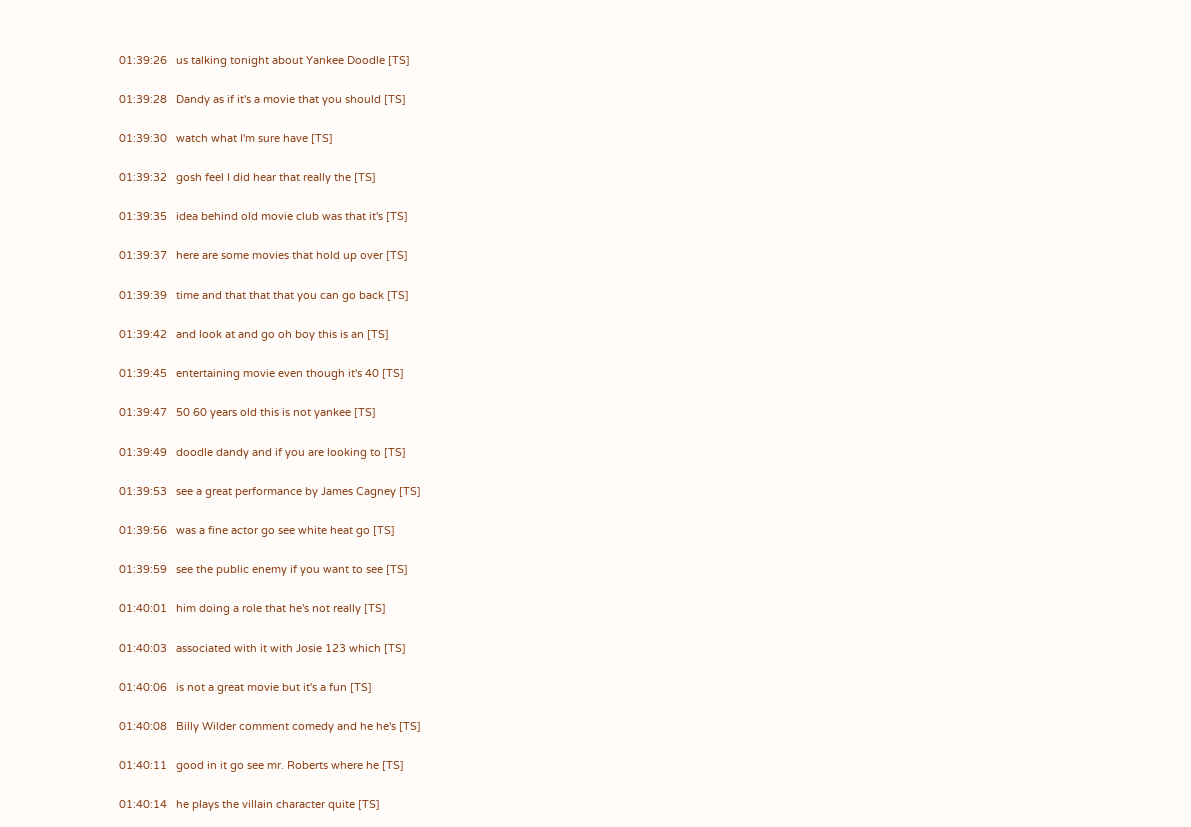01:39:26   us talking tonight about Yankee Doodle [TS]

01:39:28   Dandy as if it's a movie that you should [TS]

01:39:30   watch what I'm sure have [TS]

01:39:32   gosh feel I did hear that really the [TS]

01:39:35   idea behind old movie club was that it's [TS]

01:39:37   here are some movies that hold up over [TS]

01:39:39   time and that that that you can go back [TS]

01:39:42   and look at and go oh boy this is an [TS]

01:39:45   entertaining movie even though it's 40 [TS]

01:39:47   50 60 years old this is not yankee [TS]

01:39:49   doodle dandy and if you are looking to [TS]

01:39:53   see a great performance by James Cagney [TS]

01:39:56   was a fine actor go see white heat go [TS]

01:39:59   see the public enemy if you want to see [TS]

01:40:01   him doing a role that he's not really [TS]

01:40:03   associated with it with Josie 123 which [TS]

01:40:06   is not a great movie but it's a fun [TS]

01:40:08   Billy Wilder comment comedy and he he's [TS]

01:40:11   good in it go see mr. Roberts where he [TS]

01:40:14   he plays the villain character quite [TS]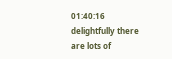01:40:16   delightfully there are lots of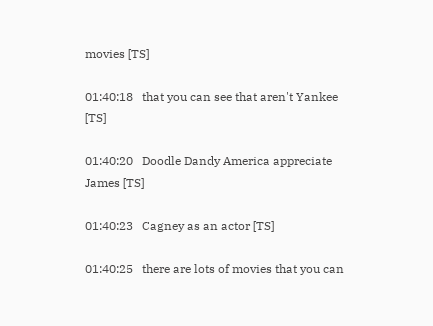movies [TS]

01:40:18   that you can see that aren't Yankee [TS]

01:40:20   Doodle Dandy America appreciate James [TS]

01:40:23   Cagney as an actor [TS]

01:40:25   there are lots of movies that you can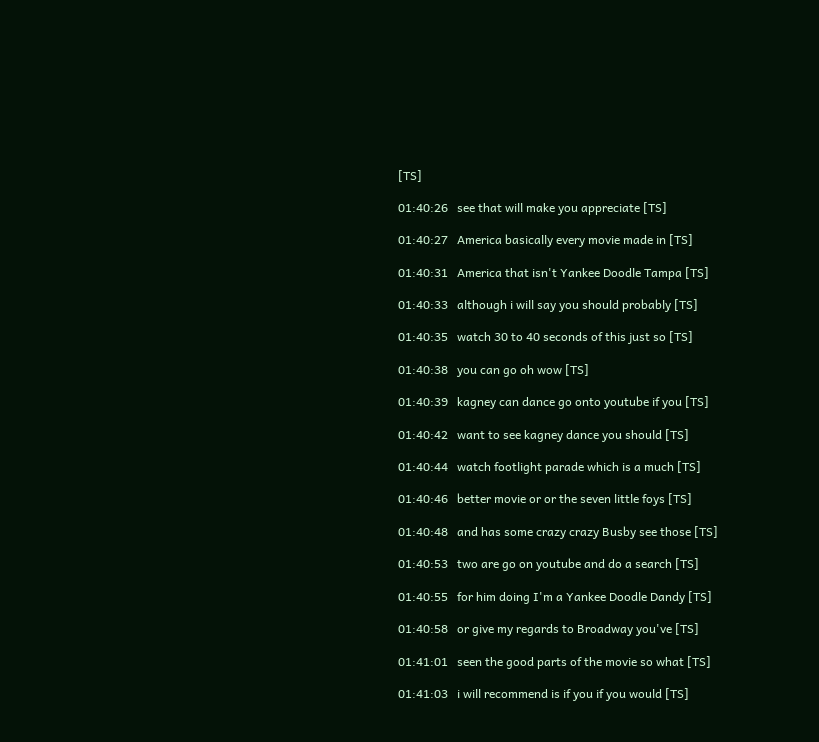[TS]

01:40:26   see that will make you appreciate [TS]

01:40:27   America basically every movie made in [TS]

01:40:31   America that isn't Yankee Doodle Tampa [TS]

01:40:33   although i will say you should probably [TS]

01:40:35   watch 30 to 40 seconds of this just so [TS]

01:40:38   you can go oh wow [TS]

01:40:39   kagney can dance go onto youtube if you [TS]

01:40:42   want to see kagney dance you should [TS]

01:40:44   watch footlight parade which is a much [TS]

01:40:46   better movie or or the seven little foys [TS]

01:40:48   and has some crazy crazy Busby see those [TS]

01:40:53   two are go on youtube and do a search [TS]

01:40:55   for him doing I'm a Yankee Doodle Dandy [TS]

01:40:58   or give my regards to Broadway you've [TS]

01:41:01   seen the good parts of the movie so what [TS]

01:41:03   i will recommend is if you if you would [TS]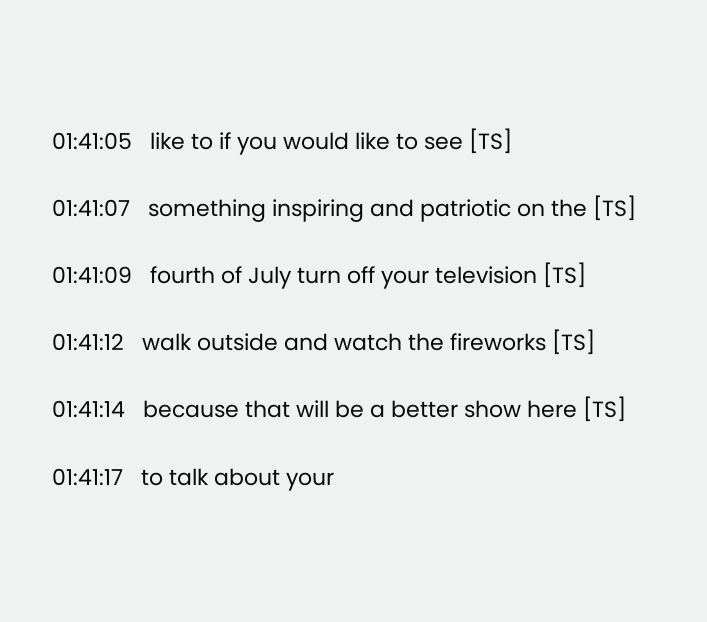01:41:05   like to if you would like to see [TS]

01:41:07   something inspiring and patriotic on the [TS]

01:41:09   fourth of July turn off your television [TS]

01:41:12   walk outside and watch the fireworks [TS]

01:41:14   because that will be a better show here [TS]

01:41:17   to talk about your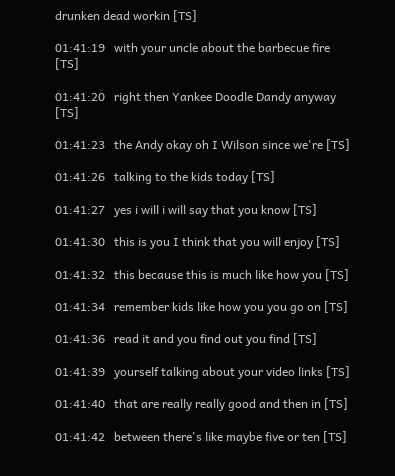drunken dead workin [TS]

01:41:19   with your uncle about the barbecue fire [TS]

01:41:20   right then Yankee Doodle Dandy anyway [TS]

01:41:23   the Andy okay oh I Wilson since we're [TS]

01:41:26   talking to the kids today [TS]

01:41:27   yes i will i will say that you know [TS]

01:41:30   this is you I think that you will enjoy [TS]

01:41:32   this because this is much like how you [TS]

01:41:34   remember kids like how you you go on [TS]

01:41:36   read it and you find out you find [TS]

01:41:39   yourself talking about your video links [TS]

01:41:40   that are really really good and then in [TS]

01:41:42   between there's like maybe five or ten [TS]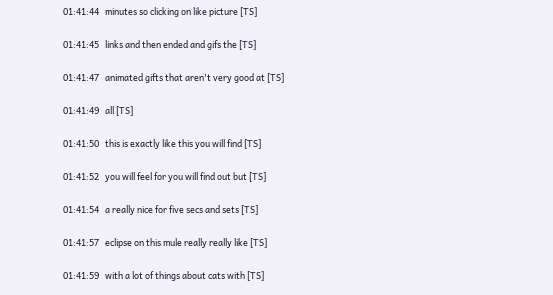01:41:44   minutes so clicking on like picture [TS]

01:41:45   links and then ended and gifs the [TS]

01:41:47   animated gifts that aren't very good at [TS]

01:41:49   all [TS]

01:41:50   this is exactly like this you will find [TS]

01:41:52   you will feel for you will find out but [TS]

01:41:54   a really nice for five secs and sets [TS]

01:41:57   eclipse on this mule really really like [TS]

01:41:59   with a lot of things about cats with [TS]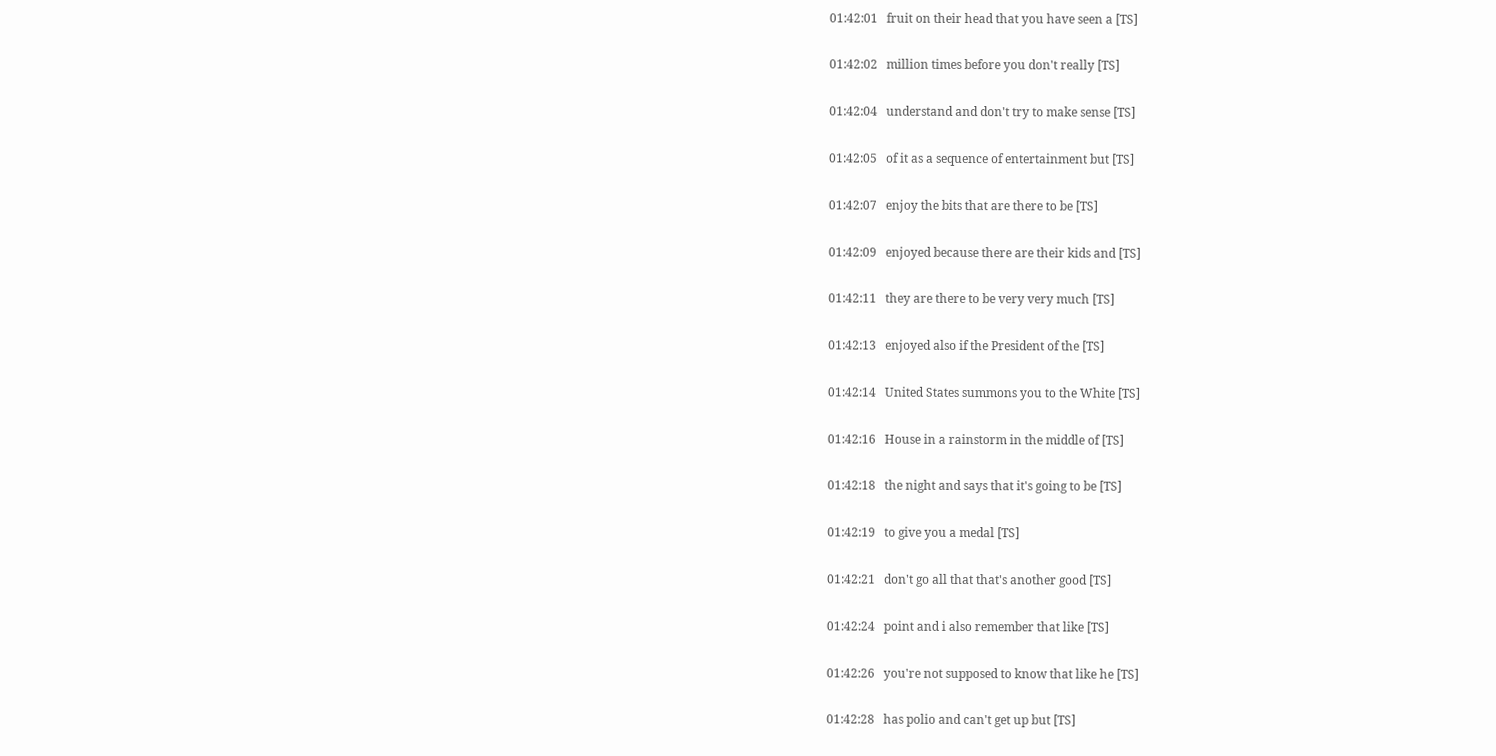01:42:01   fruit on their head that you have seen a [TS]

01:42:02   million times before you don't really [TS]

01:42:04   understand and don't try to make sense [TS]

01:42:05   of it as a sequence of entertainment but [TS]

01:42:07   enjoy the bits that are there to be [TS]

01:42:09   enjoyed because there are their kids and [TS]

01:42:11   they are there to be very very much [TS]

01:42:13   enjoyed also if the President of the [TS]

01:42:14   United States summons you to the White [TS]

01:42:16   House in a rainstorm in the middle of [TS]

01:42:18   the night and says that it's going to be [TS]

01:42:19   to give you a medal [TS]

01:42:21   don't go all that that's another good [TS]

01:42:24   point and i also remember that like [TS]

01:42:26   you're not supposed to know that like he [TS]

01:42:28   has polio and can't get up but [TS]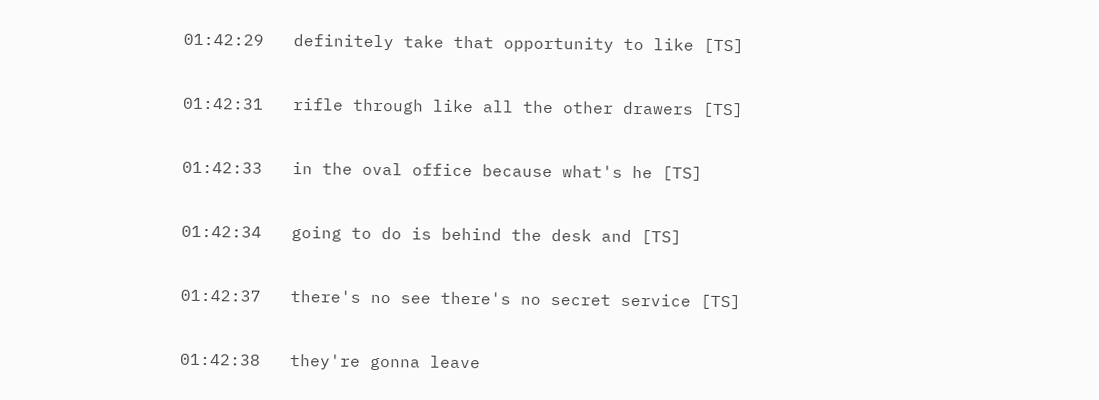01:42:29   definitely take that opportunity to like [TS]

01:42:31   rifle through like all the other drawers [TS]

01:42:33   in the oval office because what's he [TS]

01:42:34   going to do is behind the desk and [TS]

01:42:37   there's no see there's no secret service [TS]

01:42:38   they're gonna leave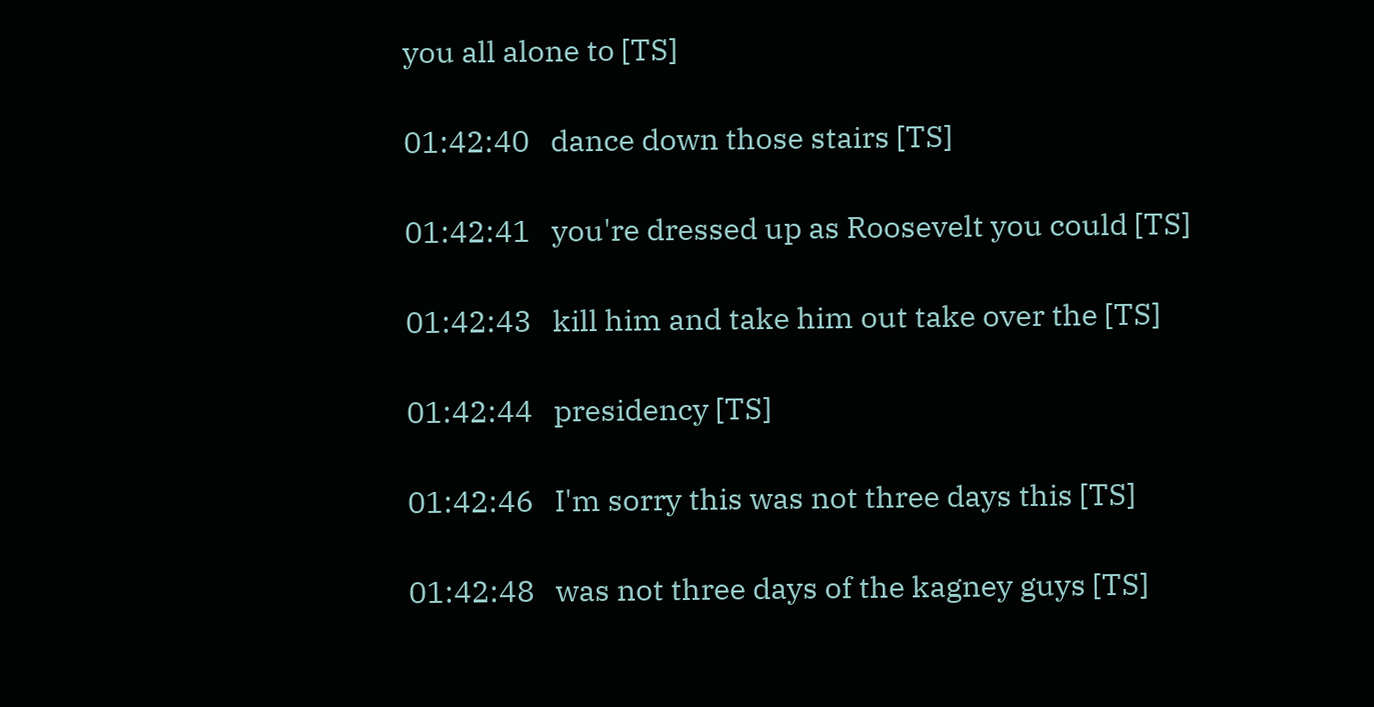you all alone to [TS]

01:42:40   dance down those stairs [TS]

01:42:41   you're dressed up as Roosevelt you could [TS]

01:42:43   kill him and take him out take over the [TS]

01:42:44   presidency [TS]

01:42:46   I'm sorry this was not three days this [TS]

01:42:48   was not three days of the kagney guys [TS]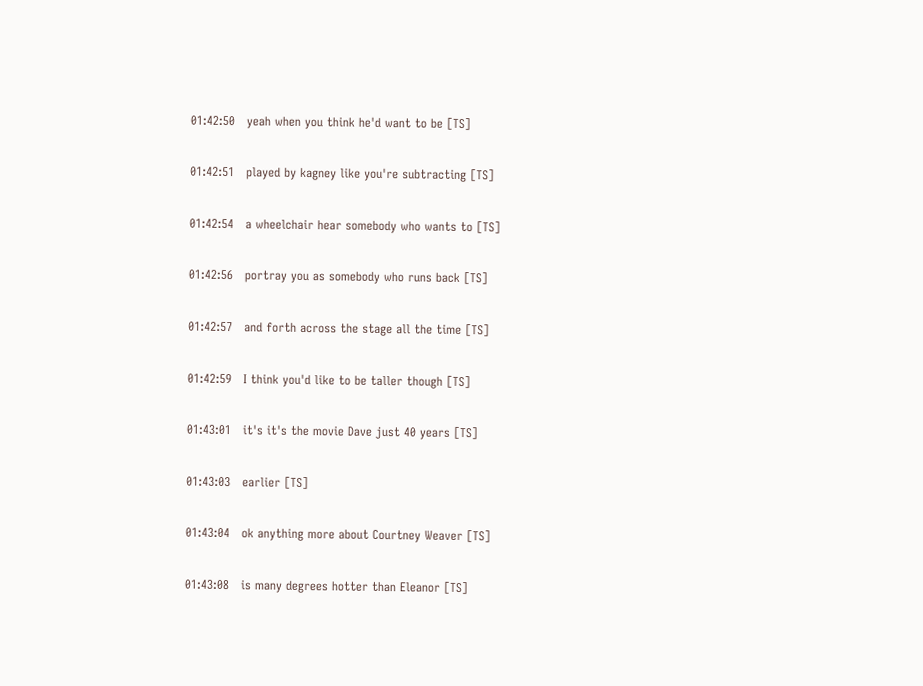01:42:50   yeah when you think he'd want to be [TS]

01:42:51   played by kagney like you're subtracting [TS]

01:42:54   a wheelchair hear somebody who wants to [TS]

01:42:56   portray you as somebody who runs back [TS]

01:42:57   and forth across the stage all the time [TS]

01:42:59   I think you'd like to be taller though [TS]

01:43:01   it's it's the movie Dave just 40 years [TS]

01:43:03   earlier [TS]

01:43:04   ok anything more about Courtney Weaver [TS]

01:43:08   is many degrees hotter than Eleanor [TS]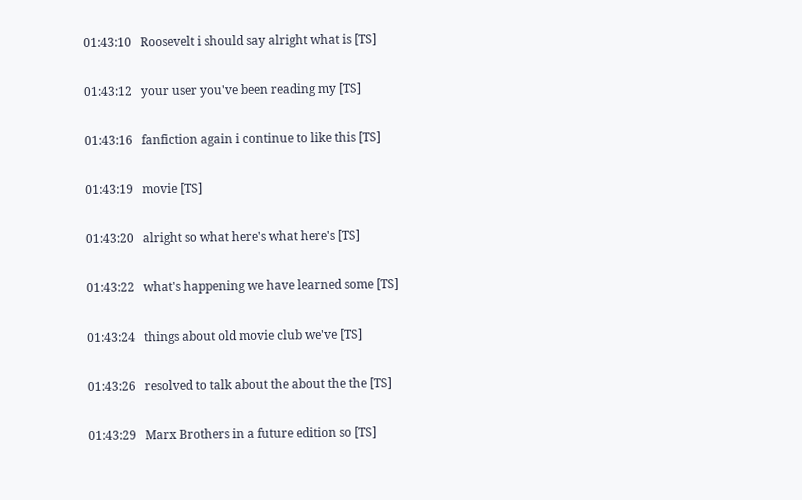01:43:10   Roosevelt i should say alright what is [TS]

01:43:12   your user you've been reading my [TS]

01:43:16   fanfiction again i continue to like this [TS]

01:43:19   movie [TS]

01:43:20   alright so what here's what here's [TS]

01:43:22   what's happening we have learned some [TS]

01:43:24   things about old movie club we've [TS]

01:43:26   resolved to talk about the about the the [TS]

01:43:29   Marx Brothers in a future edition so [TS]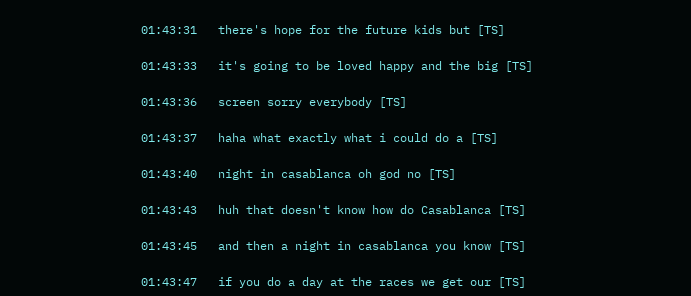01:43:31   there's hope for the future kids but [TS]

01:43:33   it's going to be loved happy and the big [TS]

01:43:36   screen sorry everybody [TS]

01:43:37   haha what exactly what i could do a [TS]

01:43:40   night in casablanca oh god no [TS]

01:43:43   huh that doesn't know how do Casablanca [TS]

01:43:45   and then a night in casablanca you know [TS]

01:43:47   if you do a day at the races we get our [TS]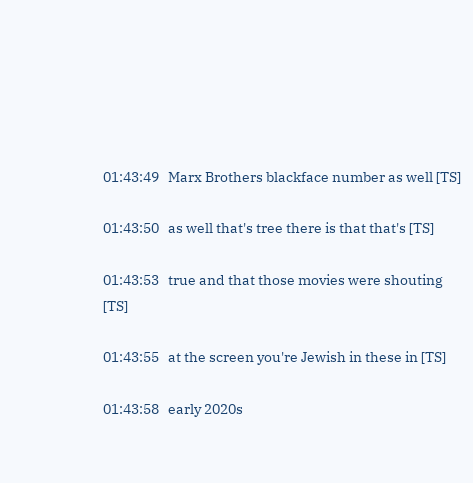01:43:49   Marx Brothers blackface number as well [TS]

01:43:50   as well that's tree there is that that's [TS]

01:43:53   true and that those movies were shouting [TS]

01:43:55   at the screen you're Jewish in these in [TS]

01:43:58   early 2020s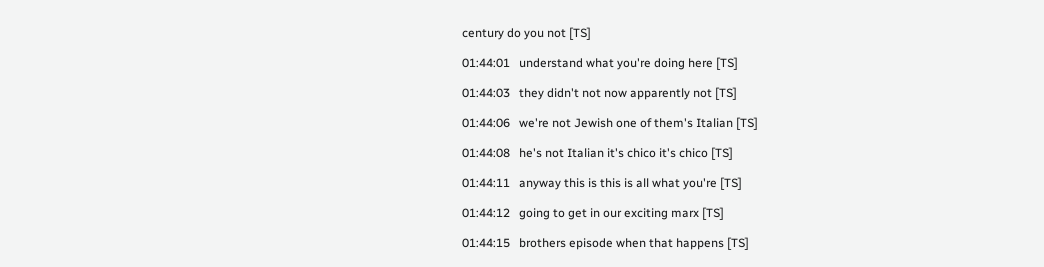century do you not [TS]

01:44:01   understand what you're doing here [TS]

01:44:03   they didn't not now apparently not [TS]

01:44:06   we're not Jewish one of them's Italian [TS]

01:44:08   he's not Italian it's chico it's chico [TS]

01:44:11   anyway this is this is all what you're [TS]

01:44:12   going to get in our exciting marx [TS]

01:44:15   brothers episode when that happens [TS]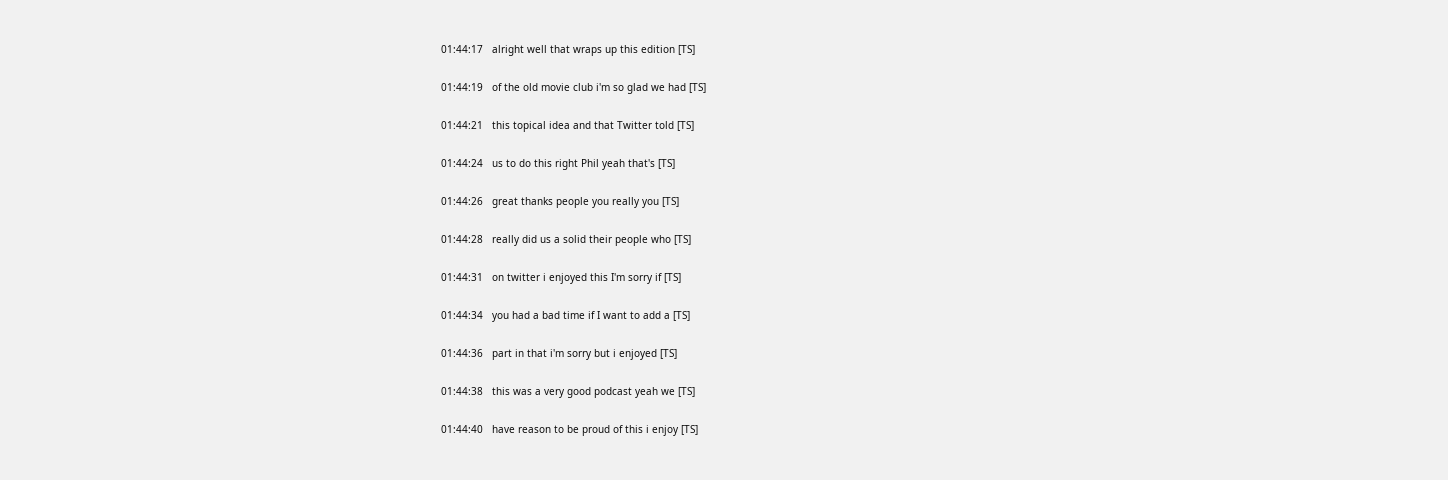01:44:17   alright well that wraps up this edition [TS]

01:44:19   of the old movie club i'm so glad we had [TS]

01:44:21   this topical idea and that Twitter told [TS]

01:44:24   us to do this right Phil yeah that's [TS]

01:44:26   great thanks people you really you [TS]

01:44:28   really did us a solid their people who [TS]

01:44:31   on twitter i enjoyed this I'm sorry if [TS]

01:44:34   you had a bad time if I want to add a [TS]

01:44:36   part in that i'm sorry but i enjoyed [TS]

01:44:38   this was a very good podcast yeah we [TS]

01:44:40   have reason to be proud of this i enjoy [TS]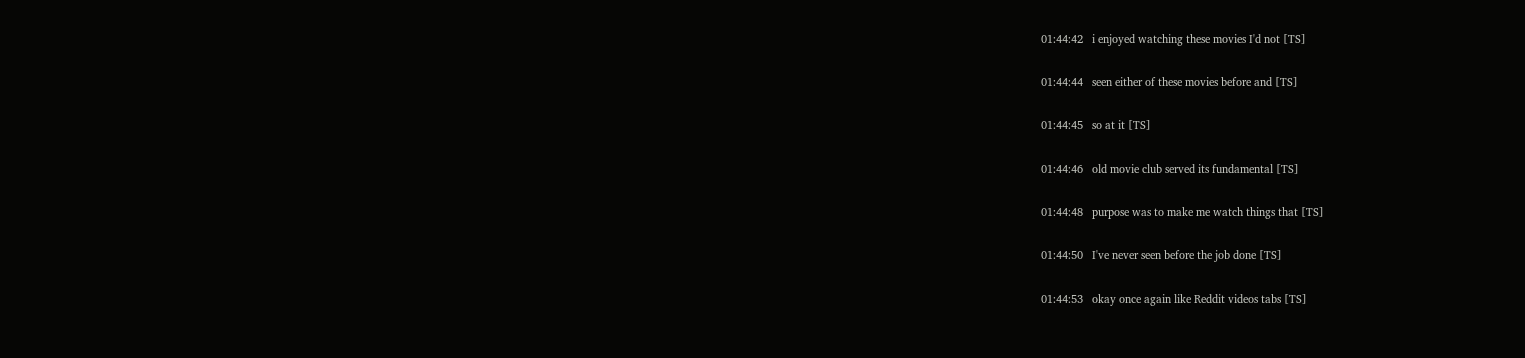01:44:42   i enjoyed watching these movies I'd not [TS]

01:44:44   seen either of these movies before and [TS]

01:44:45   so at it [TS]

01:44:46   old movie club served its fundamental [TS]

01:44:48   purpose was to make me watch things that [TS]

01:44:50   I've never seen before the job done [TS]

01:44:53   okay once again like Reddit videos tabs [TS]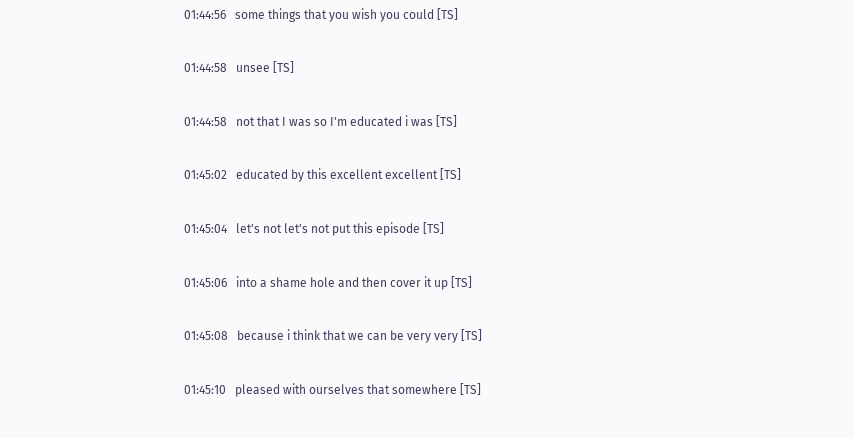01:44:56   some things that you wish you could [TS]

01:44:58   unsee [TS]

01:44:58   not that I was so I'm educated i was [TS]

01:45:02   educated by this excellent excellent [TS]

01:45:04   let's not let's not put this episode [TS]

01:45:06   into a shame hole and then cover it up [TS]

01:45:08   because i think that we can be very very [TS]

01:45:10   pleased with ourselves that somewhere [TS]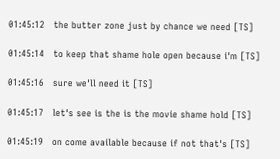01:45:12   the butter zone just by chance we need [TS]

01:45:14   to keep that shame hole open because i'm [TS]

01:45:16   sure we'll need it [TS]

01:45:17   let's see is the is the movie shame hold [TS]

01:45:19   on come available because if not that's [TS]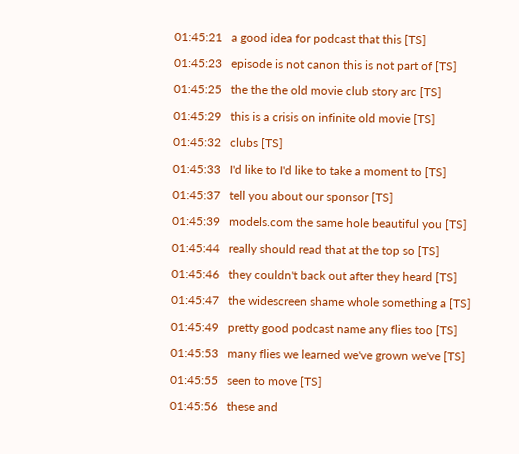01:45:21   a good idea for podcast that this [TS]

01:45:23   episode is not canon this is not part of [TS]

01:45:25   the the the old movie club story arc [TS]

01:45:29   this is a crisis on infinite old movie [TS]

01:45:32   clubs [TS]

01:45:33   I'd like to I'd like to take a moment to [TS]

01:45:37   tell you about our sponsor [TS]

01:45:39   models.com the same hole beautiful you [TS]

01:45:44   really should read that at the top so [TS]

01:45:46   they couldn't back out after they heard [TS]

01:45:47   the widescreen shame whole something a [TS]

01:45:49   pretty good podcast name any flies too [TS]

01:45:53   many flies we learned we've grown we've [TS]

01:45:55   seen to move [TS]

01:45:56   these and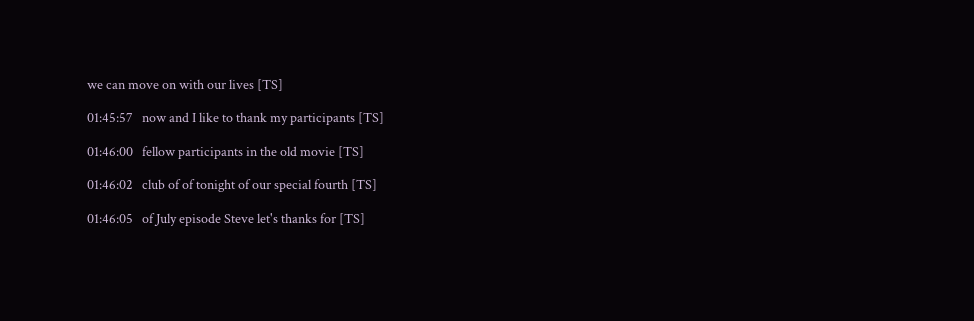we can move on with our lives [TS]

01:45:57   now and I like to thank my participants [TS]

01:46:00   fellow participants in the old movie [TS]

01:46:02   club of of tonight of our special fourth [TS]

01:46:05   of July episode Steve let's thanks for [TS]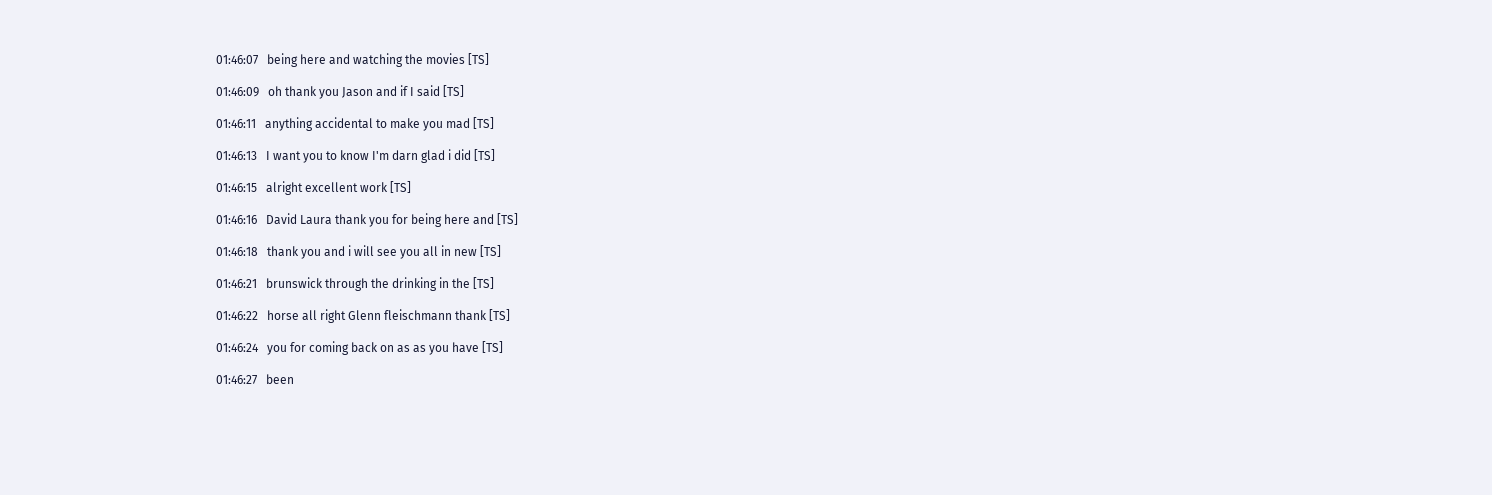01:46:07   being here and watching the movies [TS]

01:46:09   oh thank you Jason and if I said [TS]

01:46:11   anything accidental to make you mad [TS]

01:46:13   I want you to know I'm darn glad i did [TS]

01:46:15   alright excellent work [TS]

01:46:16   David Laura thank you for being here and [TS]

01:46:18   thank you and i will see you all in new [TS]

01:46:21   brunswick through the drinking in the [TS]

01:46:22   horse all right Glenn fleischmann thank [TS]

01:46:24   you for coming back on as as you have [TS]

01:46:27   been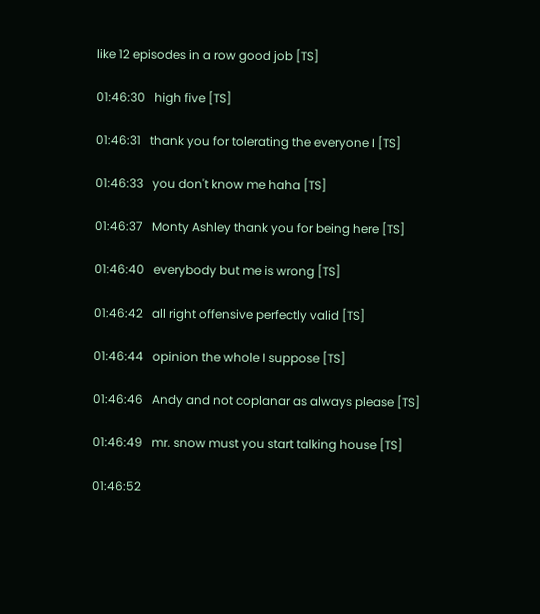like 12 episodes in a row good job [TS]

01:46:30   high five [TS]

01:46:31   thank you for tolerating the everyone I [TS]

01:46:33   you don't know me haha [TS]

01:46:37   Monty Ashley thank you for being here [TS]

01:46:40   everybody but me is wrong [TS]

01:46:42   all right offensive perfectly valid [TS]

01:46:44   opinion the whole I suppose [TS]

01:46:46   Andy and not coplanar as always please [TS]

01:46:49   mr. snow must you start talking house [TS]

01:46:52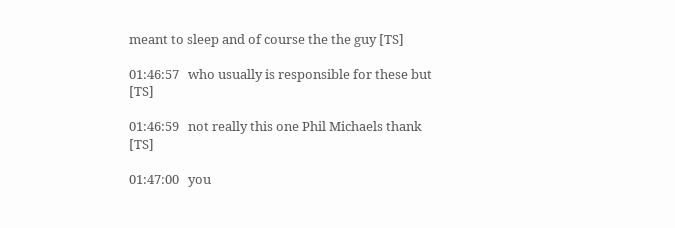meant to sleep and of course the the guy [TS]

01:46:57   who usually is responsible for these but [TS]

01:46:59   not really this one Phil Michaels thank [TS]

01:47:00   you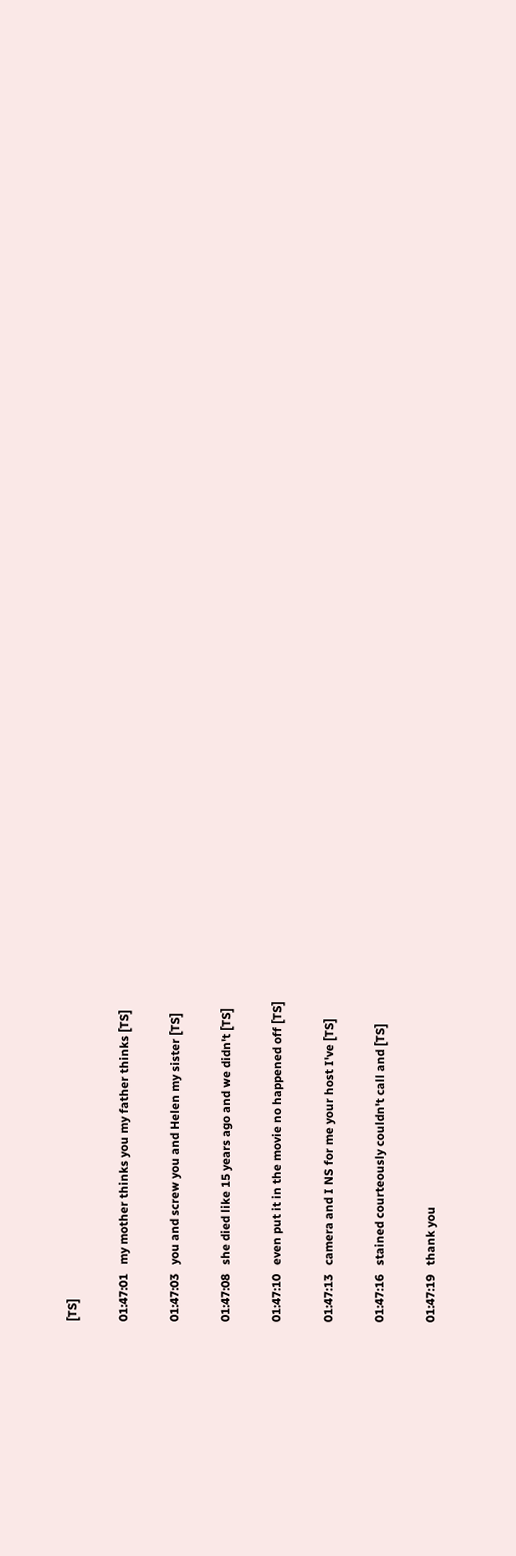[TS]

01:47:01   my mother thinks you my father thinks [TS]

01:47:03   you and screw you and Helen my sister [TS]

01:47:08   she died like 15 years ago and we didn't [TS]

01:47:10   even put it in the movie no happened off [TS]

01:47:13   camera and I NS for me your host I've [TS]

01:47:16   stained courteously couldn't call and [TS]

01:47:19   thank you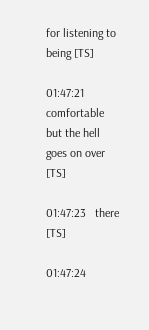for listening to being [TS]

01:47:21   comfortable but the hell goes on over [TS]

01:47:23   there [TS]

01:47:24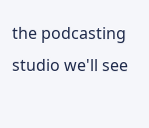the podcasting studio we'll see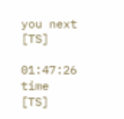you next [TS]

01:47:26   time [TS]